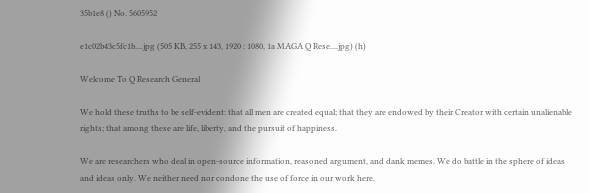35b1e8 () No. 5605952

e1c02b43c5fc1b....jpg (505 KB, 255 x 143, 1920 : 1080, 1a MAGA Q Rese....jpg) (h)

Welcome To Q Research General

We hold these truths to be self-evident: that all men are created equal; that they are endowed by their Creator with certain unalienable rights; that among these are life, liberty, and the pursuit of happiness.

We are researchers who deal in open-source information, reasoned argument, and dank memes. We do battle in the sphere of ideas and ideas only. We neither need nor condone the use of force in our work here.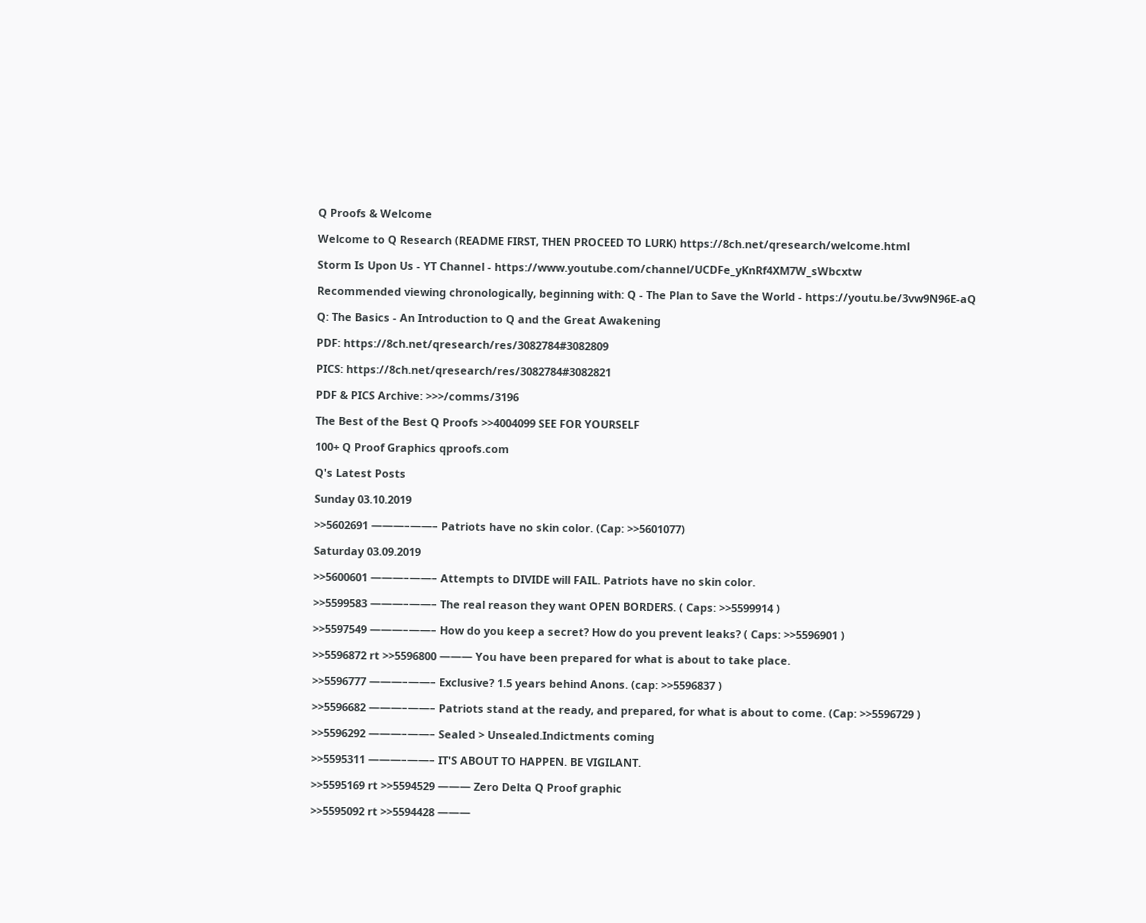Q Proofs & Welcome

Welcome to Q Research (README FIRST, THEN PROCEED TO LURK) https://8ch.net/qresearch/welcome.html

Storm Is Upon Us - YT Channel - https://www.youtube.com/channel/UCDFe_yKnRf4XM7W_sWbcxtw

Recommended viewing chronologically, beginning with: Q - The Plan to Save the World - https://youtu.be/3vw9N96E-aQ

Q: The Basics - An Introduction to Q and the Great Awakening

PDF: https://8ch.net/qresearch/res/3082784#3082809

PICS: https://8ch.net/qresearch/res/3082784#3082821

PDF & PICS Archive: >>>/comms/3196

The Best of the Best Q Proofs >>4004099 SEE FOR YOURSELF

100+ Q Proof Graphics qproofs.com

Q's Latest Posts

Sunday 03.10.2019

>>5602691 ———–——– Patriots have no skin color. (Cap: >>5601077)

Saturday 03.09.2019

>>5600601 ———–——– Attempts to DIVIDE will FAIL. Patriots have no skin color.

>>5599583 ———–——– The real reason they want OPEN BORDERS. ( Caps: >>5599914 )

>>5597549 ———–——– How do you keep a secret? How do you prevent leaks? ( Caps: >>5596901 )

>>5596872 rt >>5596800 ——— You have been prepared for what is about to take place.

>>5596777 ———–——– Exclusive? 1.5 years behind Anons. (cap: >>5596837 )

>>5596682 ———–——– Patriots stand at the ready, and prepared, for what is about to come. (Cap: >>5596729 )

>>5596292 ———–——– Sealed > Unsealed.Indictments coming

>>5595311 ———–——– IT'S ABOUT TO HAPPEN. BE VIGILANT.

>>5595169 rt >>5594529 ——— Zero Delta Q Proof graphic

>>5595092 rt >>5594428 ———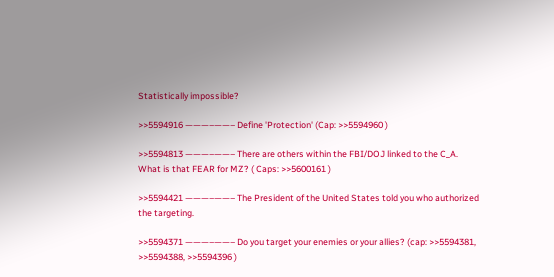Statistically impossible?

>>5594916 ———–——– Define 'Protection' (Cap: >>5594960 )

>>5594813 ———–——– There are others within the FBI/DOJ linked to the C_A. What is that FEAR for MZ? ( Caps: >>5600161 )

>>5594421 ———–——– The President of the United States told you who authorized the targeting.

>>5594371 ———–——– Do you target your enemies or your allies? (cap: >>5594381, >>5594388, >>5594396 )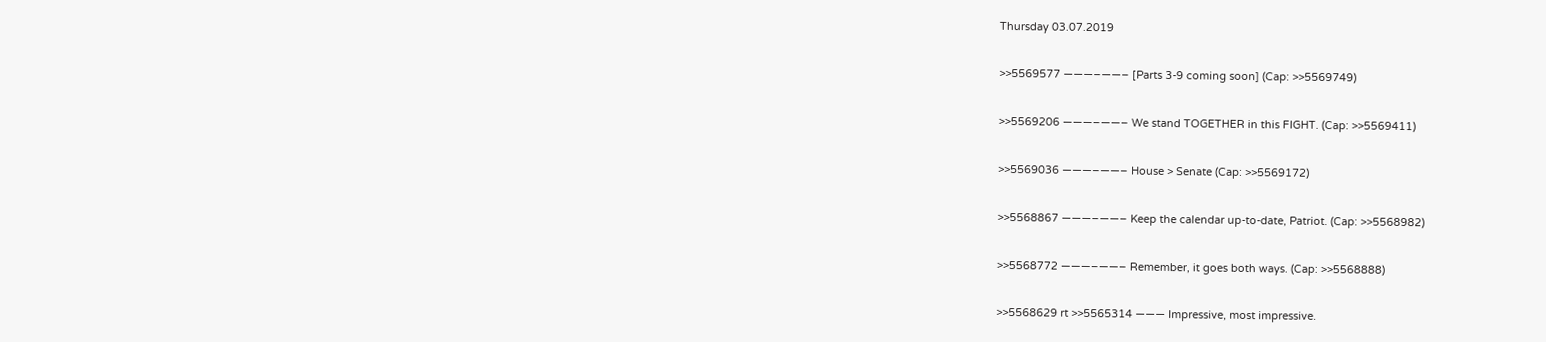Thursday 03.07.2019

>>5569577 ———–——– [Parts 3-9 coming soon] (Cap: >>5569749)

>>5569206 ———–——– We stand TOGETHER in this FIGHT. (Cap: >>5569411)

>>5569036 ———–——– House > Senate (Cap: >>5569172)

>>5568867 ———–——– Keep the calendar up-to-date, Patriot. (Cap: >>5568982)

>>5568772 ———–——– Remember, it goes both ways. (Cap: >>5568888)

>>5568629 rt >>5565314 ——— Impressive, most impressive.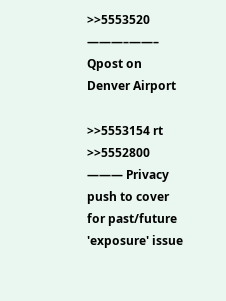>>5553520 ———–——– Qpost on Denver Airport

>>5553154 rt >>5552800 ——— Privacy push to cover for past/future 'exposure' issue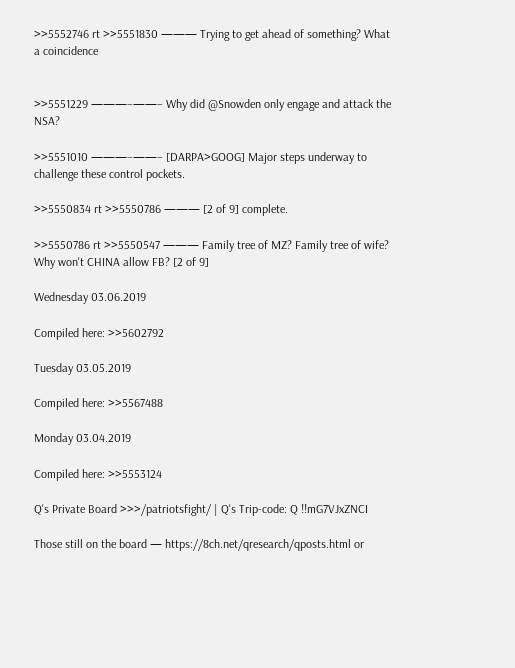>>5552746 rt >>5551830 ——— Trying to get ahead of something? What a coincidence


>>5551229 ———–——– Why did @Snowden only engage and attack the NSA?

>>5551010 ———–——– [DARPA>GOOG] Major steps underway to challenge these control pockets.

>>5550834 rt >>5550786 ——— [2 of 9] complete.

>>5550786 rt >>5550547 ——— Family tree of MZ? Family tree of wife? Why won't CHINA allow FB? [2 of 9]

Wednesday 03.06.2019

Compiled here: >>5602792

Tuesday 03.05.2019

Compiled here: >>5567488

Monday 03.04.2019

Compiled here: >>5553124

Q's Private Board >>>/patriotsfight/ | Q's Trip-code: Q !!mG7VJxZNCI

Those still on the board — https://8ch.net/qresearch/qposts.html or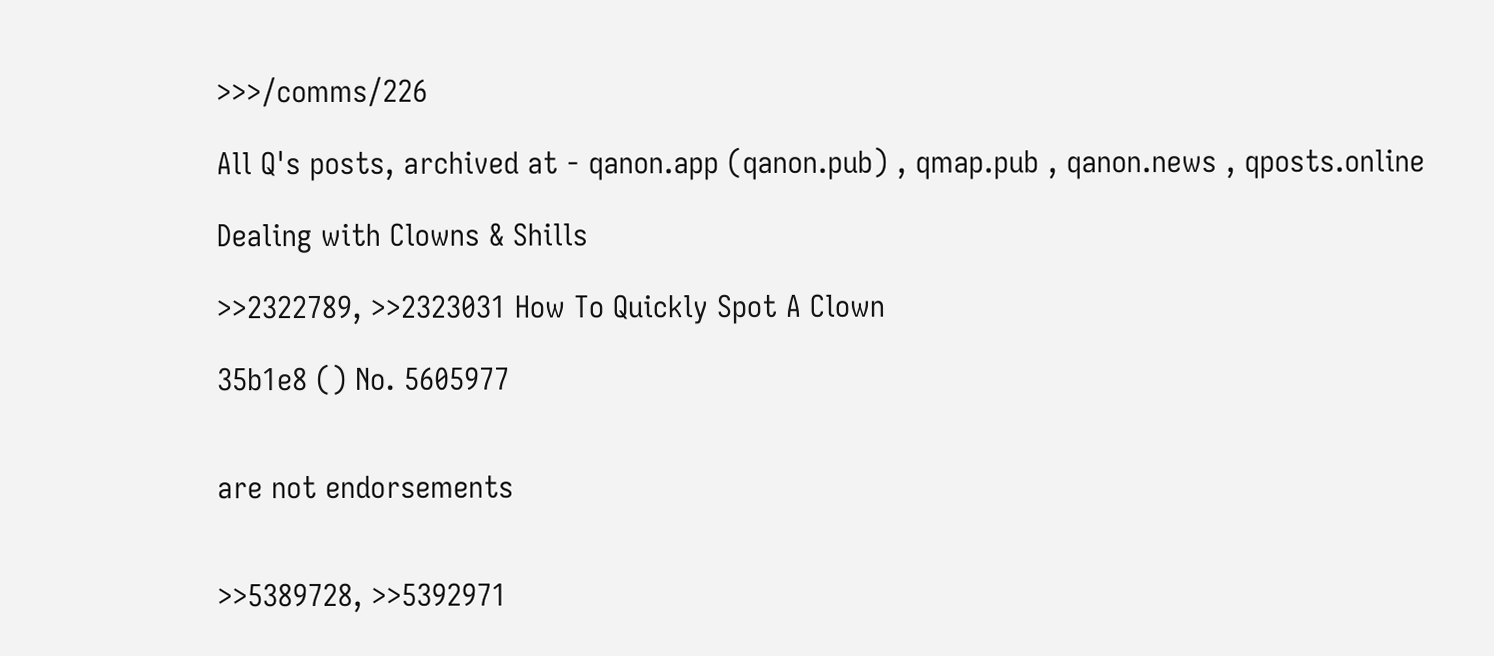>>>/comms/226

All Q's posts, archived at - qanon.app (qanon.pub) , qmap.pub , qanon.news , qposts.online

Dealing with Clowns & Shills

>>2322789, >>2323031 How To Quickly Spot A Clown

35b1e8 () No. 5605977


are not endorsements


>>5389728, >>5392971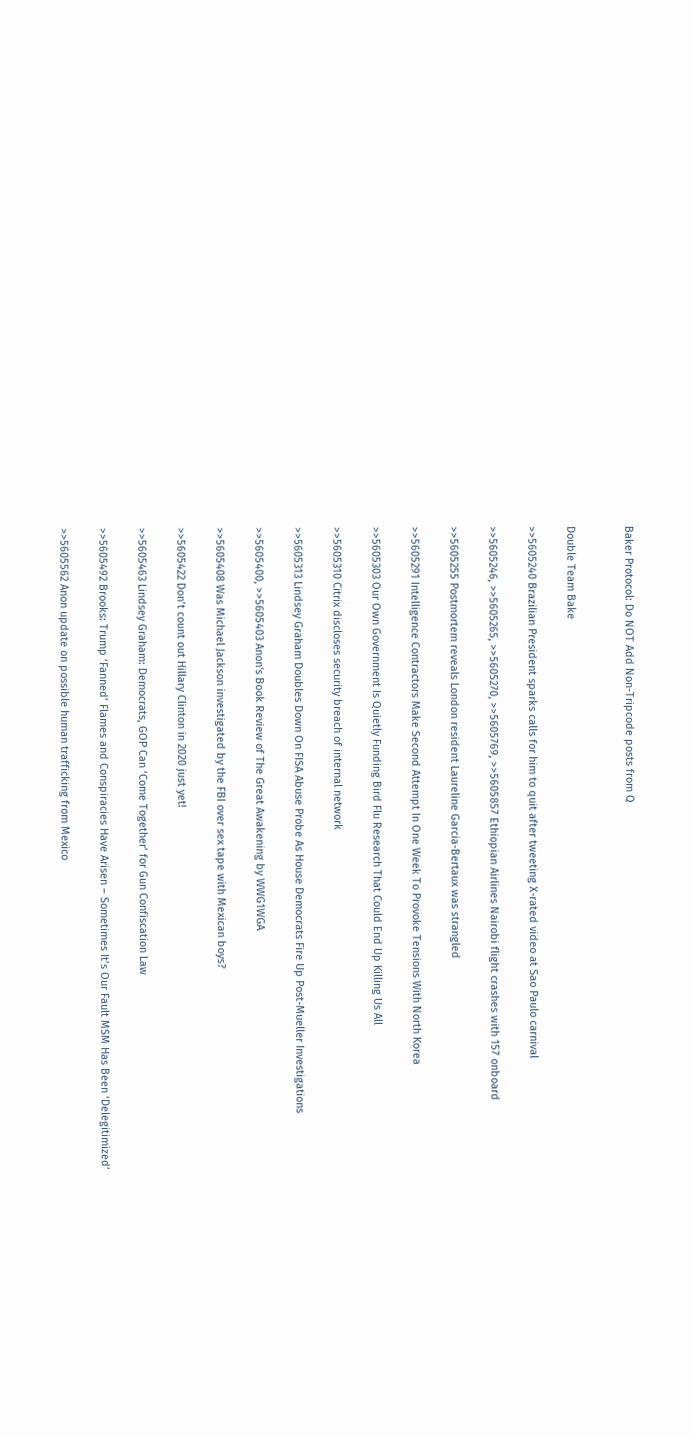Baker Protocol: Do NOT Add Non-Tripcode posts from Q


Double Team Bake

>>5605240 Brazilian President sparks calls for him to quit after tweeting X-rated video at Sao Paulo carnival

>>5605246, >>5605265, >>5605270, >>5605769, >>5605857 Ethiopian Airlines Nairobi flight crashes with 157 onboard

>>5605255 Postmortem reveals London resident Laureline Garcia-Bertaux was strangled

>>5605291 Intelligence Contractors Make Second Attempt In One Week To Provoke Tensions With North Korea

>>5605303 Our Own Government Is Quietly Funding Bird Flu Research That Could End Up Killing Us All

>>5605310 Citrix discloses security breach of internal network

>>5605313 Lindsey Graham Doubles Down On FISA Abuse Probe As House Democrats Fire Up Post-Mueller Investigations

>>5605400, >>5605403 Anon's Book Review of The Great Awakening by WWG1WGA

>>5605408 Was Michael Jackson investigated by the FBI over sex tape with Mexican boys?

>>5605422 Don’t count out Hillary Clinton in 2020 just yet!

>>5605463 Lindsey Graham: Democrats, GOP Can ‘Come Together’ for Gun Confiscation Law

>>5605492 Brooks: Trump ‘Fanned’ Flames and Conspiracies Have Arisen – Sometimes It’s Our Fault MSM Has Been ‘Delegitimized’

>>5605562 Anon update on possible human trafficking from Mexico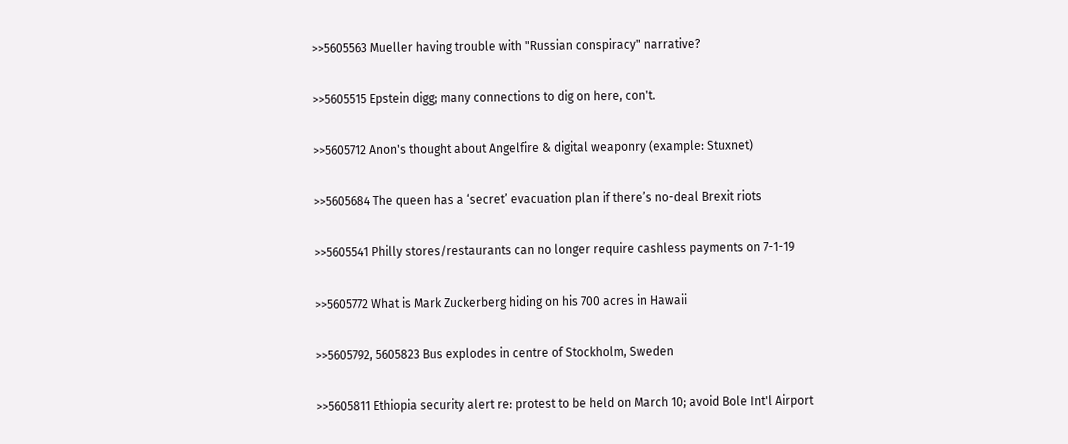>>5605563 Mueller having trouble with "Russian conspiracy" narrative?

>>5605515 Epstein digg; many connections to dig on here, con't.

>>5605712 Anon's thought about Angelfire & digital weaponry (example: Stuxnet)

>>5605684 The queen has a ‘secret’ evacuation plan if there’s no-deal Brexit riots

>>5605541 Philly stores/restaurants can no longer require cashless payments on 7-1-19

>>5605772 What is Mark Zuckerberg hiding on his 700 acres in Hawaii

>>5605792, 5605823 Bus explodes in centre of Stockholm, Sweden

>>5605811 Ethiopia security alert re: protest to be held on March 10; avoid Bole Int'l Airport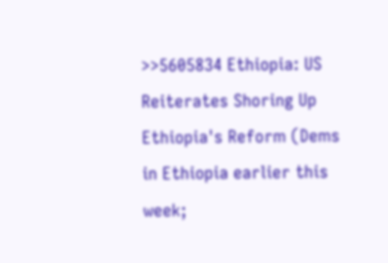>>5605834 Ethiopia: US Reiterates Shoring Up Ethiopia's Reform (Dems in Ethiopia earlier this week;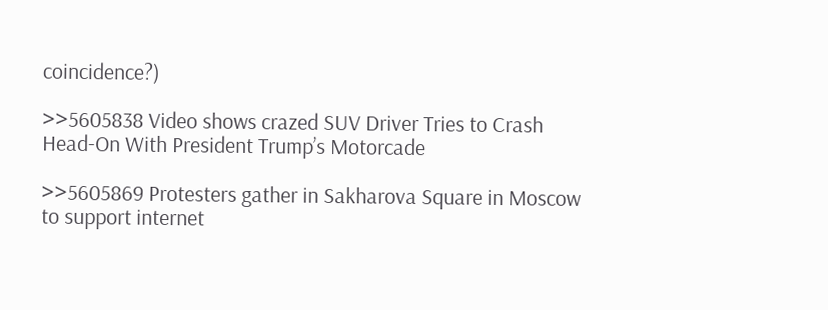coincidence?)

>>5605838 Video shows crazed SUV Driver Tries to Crash Head-On With President Trump’s Motorcade

>>5605869 Protesters gather in Sakharova Square in Moscow to support internet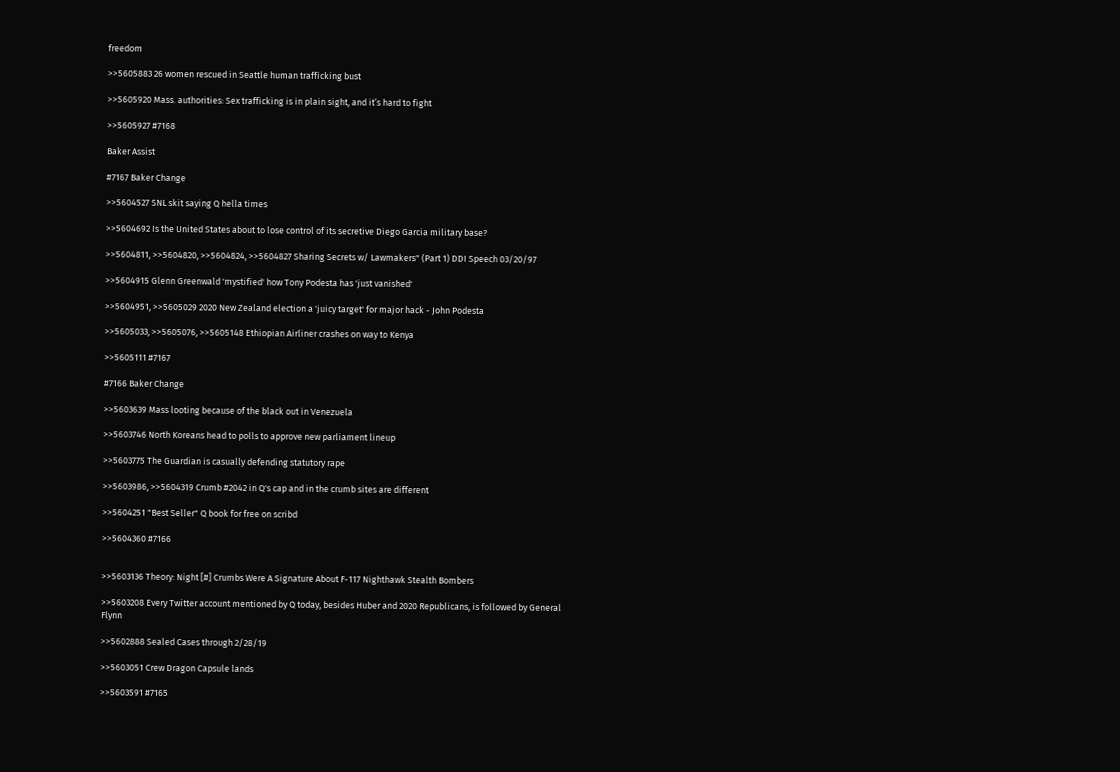freedom

>>5605883 26 women rescued in Seattle human trafficking bust

>>5605920 Mass. authorities: Sex trafficking is in plain sight, and it’s hard to fight

>>5605927 #7168

Baker Assist

#7167 Baker Change

>>5604527 SNL skit saying Q hella times

>>5604692 Is the United States about to lose control of its secretive Diego Garcia military base?

>>5604811, >>5604820, >>5604824, >>5604827 Sharing Secrets w/ Lawmakers" (Part 1) DDI Speech 03/20/97

>>5604915 Glenn Greenwald 'mystified' how Tony Podesta has 'just vanished'

>>5604951, >>5605029 2020 New Zealand election a 'juicy target' for major hack - John Podesta

>>5605033, >>5605076, >>5605148 Ethiopian Airliner crashes on way to Kenya

>>5605111 #7167

#7166 Baker Change

>>5603639 Mass looting because of the black out in Venezuela

>>5603746 North Koreans head to polls to approve new parliament lineup

>>5603775 The Guardian is casually defending statutory rape

>>5603986, >>5604319 Crumb #2042 in Q's cap and in the crumb sites are different

>>5604251 "Best Seller" Q book for free on scribd

>>5604360 #7166


>>5603136 Theory: Night [#] Crumbs Were A Signature About F-117 Nighthawk Stealth Bombers

>>5603208 Every Twitter account mentioned by Q today, besides Huber and 2020 Republicans, is followed by General Flynn

>>5602888 Sealed Cases through 2/28/19

>>5603051 Crew Dragon Capsule lands

>>5603591 #7165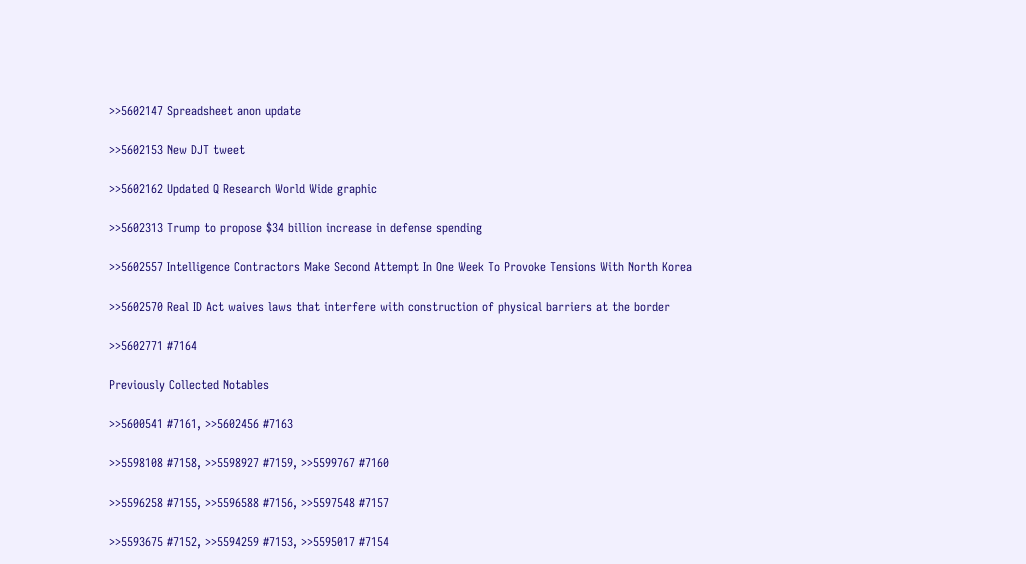>>5602147 Spreadsheet anon update

>>5602153 New DJT tweet

>>5602162 Updated Q Research World Wide graphic

>>5602313 Trump to propose $34 billion increase in defense spending

>>5602557 Intelligence Contractors Make Second Attempt In One Week To Provoke Tensions With North Korea

>>5602570 Real ID Act waives laws that interfere with construction of physical barriers at the border

>>5602771 #7164

Previously Collected Notables

>>5600541 #7161, >>5602456 #7163

>>5598108 #7158, >>5598927 #7159, >>5599767 #7160

>>5596258 #7155, >>5596588 #7156, >>5597548 #7157

>>5593675 #7152, >>5594259 #7153, >>5595017 #7154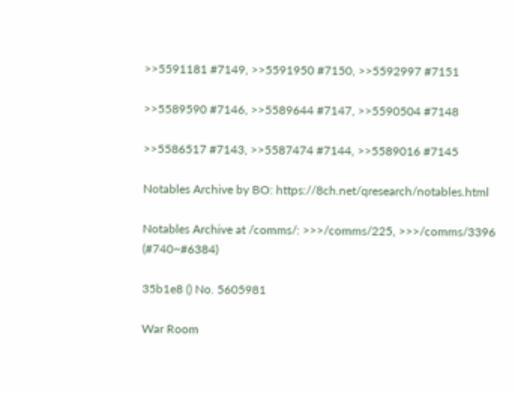>>5591181 #7149, >>5591950 #7150, >>5592997 #7151

>>5589590 #7146, >>5589644 #7147, >>5590504 #7148

>>5586517 #7143, >>5587474 #7144, >>5589016 #7145

Notables Archive by BO: https://8ch.net/qresearch/notables.html

Notables Archive at /comms/: >>>/comms/225, >>>/comms/3396 (#740~#6384)

35b1e8 () No. 5605981

War Room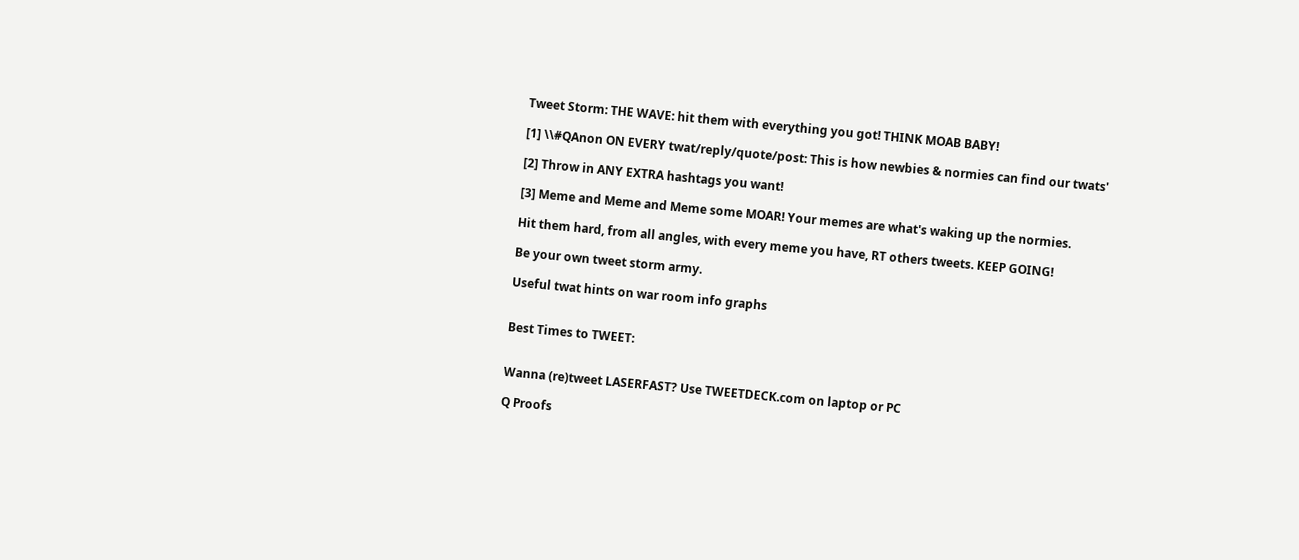Tweet Storm: THE WAVE: hit them with everything you got! THINK MOAB BABY!

[1] \\#QAnon ON EVERY twat/reply/quote/post: This is how newbies & normies can find our twats'

[2] Throw in ANY EXTRA hashtags you want!

[3] Meme and Meme and Meme some MOAR! Your memes are what's waking up the normies.

Hit them hard, from all angles, with every meme you have, RT others tweets. KEEP GOING!

Be your own tweet storm army.

Useful twat hints on war room info graphs


Best Times to TWEET:


Wanna (re)tweet LASERFAST? Use TWEETDECK.com on laptop or PC

Q Proofs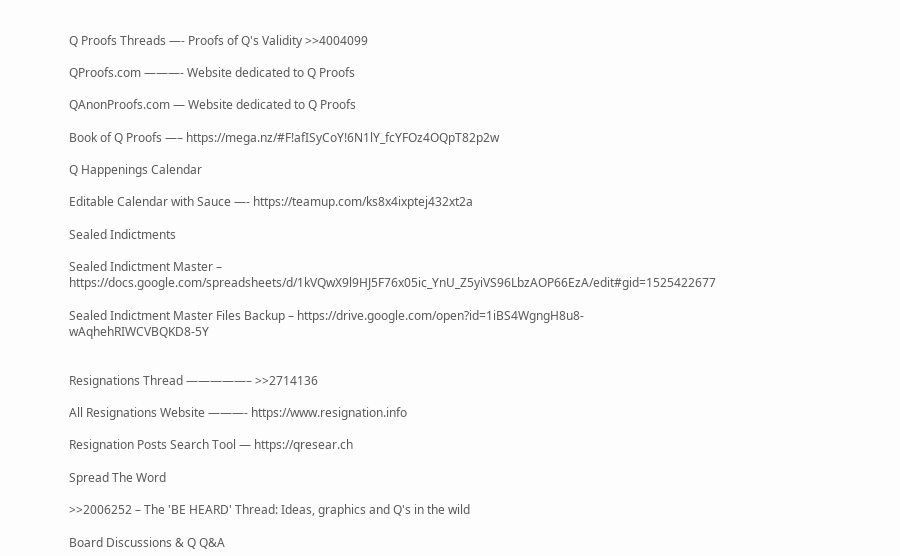Q Proofs Threads —- Proofs of Q's Validity >>4004099

QProofs.com ———- Website dedicated to Q Proofs

QAnonProofs.com — Website dedicated to Q Proofs

Book of Q Proofs —– https://mega.nz/#F!afISyCoY!6N1lY_fcYFOz4OQpT82p2w

Q Happenings Calendar

Editable Calendar with Sauce —- https://teamup.com/ks8x4ixptej432xt2a

Sealed Indictments

Sealed Indictment Master – https://docs.google.com/spreadsheets/d/1kVQwX9l9HJ5F76x05ic_YnU_Z5yiVS96LbzAOP66EzA/edit#gid=1525422677

Sealed Indictment Master Files Backup – https://drive.google.com/open?id=1iBS4WgngH8u8-wAqhehRIWCVBQKD8-5Y


Resignations Thread —————– >>2714136

All Resignations Website ———- https://www.resignation.info

Resignation Posts Search Tool — https://qresear.ch

Spread The Word

>>2006252 – The 'BE HEARD' Thread: Ideas, graphics and Q's in the wild

Board Discussions & Q Q&A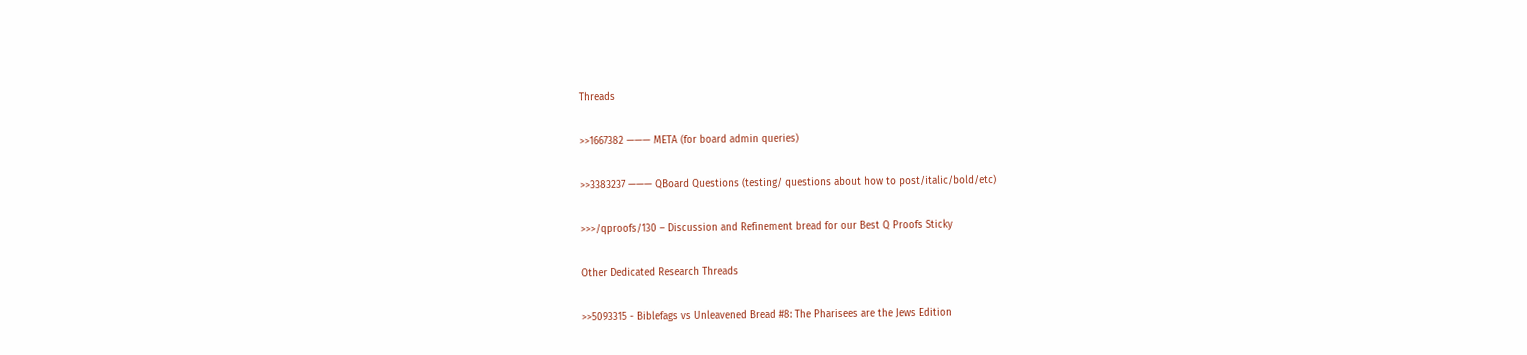Threads

>>1667382 ——— META (for board admin queries)

>>3383237 ——— QBoard Questions (testing/ questions about how to post/italic/bold/etc)

>>>/qproofs/130 – Discussion and Refinement bread for our Best Q Proofs Sticky

Other Dedicated Research Threads

>>5093315 - Biblefags vs Unleavened Bread #8: The Pharisees are the Jews Edition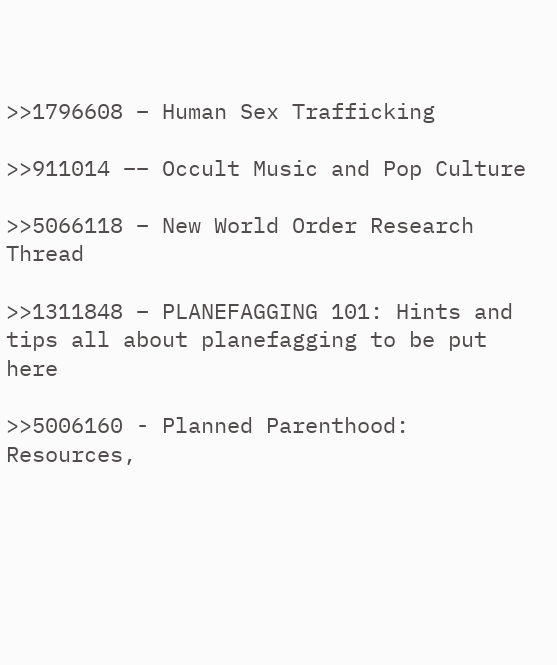>>1796608 – Human Sex Trafficking

>>911014 –– Occult Music and Pop Culture

>>5066118 – New World Order Research Thread

>>1311848 – PLANEFAGGING 101: Hints and tips all about planefagging to be put here

>>5006160 - Planned Parenthood: Resources,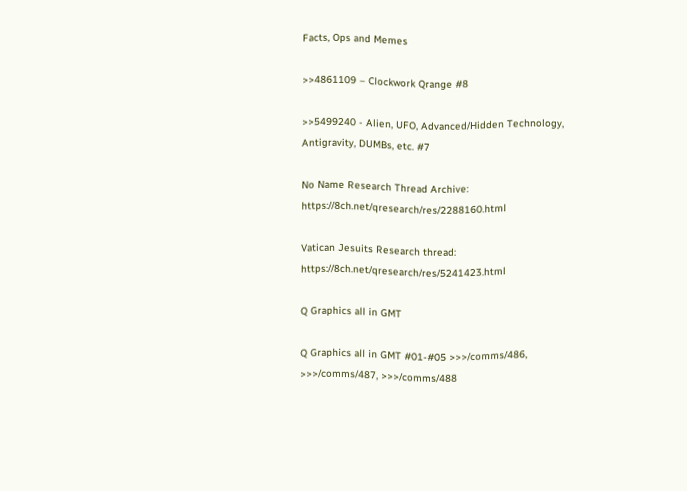Facts, Ops and Memes

>>4861109 – Clockwork Qrange #8

>>5499240 - Alien, UFO, Advanced/Hidden Technology, Antigravity, DUMBs, etc. #7

No Name Research Thread Archive: https://8ch.net/qresearch/res/2288160.html

Vatican Jesuits Research thread: https://8ch.net/qresearch/res/5241423.html

Q Graphics all in GMT

Q Graphics all in GMT #01-#05 >>>/comms/486, >>>/comms/487, >>>/comms/488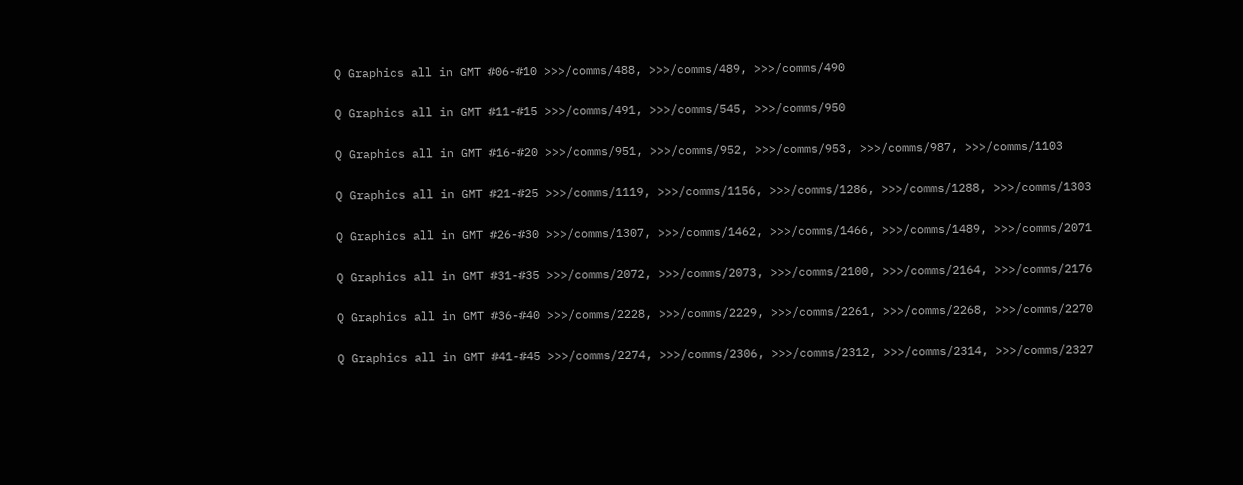Q Graphics all in GMT #06-#10 >>>/comms/488, >>>/comms/489, >>>/comms/490

Q Graphics all in GMT #11-#15 >>>/comms/491, >>>/comms/545, >>>/comms/950

Q Graphics all in GMT #16-#20 >>>/comms/951, >>>/comms/952, >>>/comms/953, >>>/comms/987, >>>/comms/1103

Q Graphics all in GMT #21-#25 >>>/comms/1119, >>>/comms/1156, >>>/comms/1286, >>>/comms/1288, >>>/comms/1303

Q Graphics all in GMT #26-#30 >>>/comms/1307, >>>/comms/1462, >>>/comms/1466, >>>/comms/1489, >>>/comms/2071

Q Graphics all in GMT #31-#35 >>>/comms/2072, >>>/comms/2073, >>>/comms/2100, >>>/comms/2164, >>>/comms/2176

Q Graphics all in GMT #36-#40 >>>/comms/2228, >>>/comms/2229, >>>/comms/2261, >>>/comms/2268, >>>/comms/2270

Q Graphics all in GMT #41-#45 >>>/comms/2274, >>>/comms/2306, >>>/comms/2312, >>>/comms/2314, >>>/comms/2327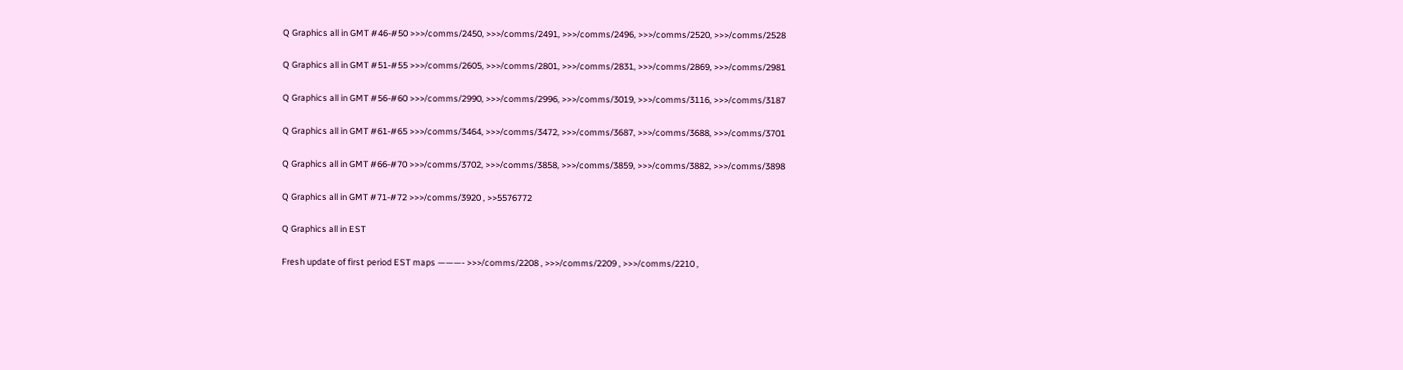Q Graphics all in GMT #46-#50 >>>/comms/2450, >>>/comms/2491, >>>/comms/2496, >>>/comms/2520, >>>/comms/2528

Q Graphics all in GMT #51-#55 >>>/comms/2605, >>>/comms/2801, >>>/comms/2831, >>>/comms/2869, >>>/comms/2981

Q Graphics all in GMT #56-#60 >>>/comms/2990, >>>/comms/2996, >>>/comms/3019, >>>/comms/3116, >>>/comms/3187

Q Graphics all in GMT #61-#65 >>>/comms/3464, >>>/comms/3472, >>>/comms/3687, >>>/comms/3688, >>>/comms/3701

Q Graphics all in GMT #66-#70 >>>/comms/3702, >>>/comms/3858, >>>/comms/3859, >>>/comms/3882, >>>/comms/3898

Q Graphics all in GMT #71-#72 >>>/comms/3920 , >>5576772

Q Graphics all in EST

Fresh update of first period EST maps ———- >>>/comms/2208 , >>>/comms/2209 , >>>/comms/2210 ,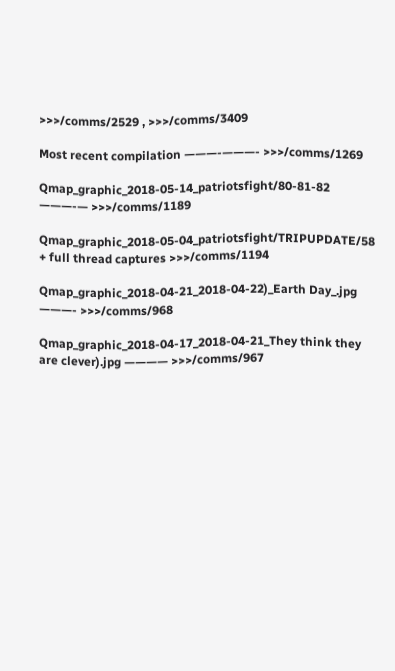>>>/comms/2529 , >>>/comms/3409

Most recent compilation ———-———- >>>/comms/1269

Qmap_graphic_2018-05-14_patriotsfight/80-81-82 ———-— >>>/comms/1189

Qmap_graphic_2018-05-04_patriotsfight/TRIPUPDATE/58 + full thread captures >>>/comms/1194

Qmap_graphic_2018-04-21_2018-04-22)_Earth Day_.jpg ———- >>>/comms/968

Qmap_graphic_2018-04-17_2018-04-21_They think they are clever).jpg ———— >>>/comms/967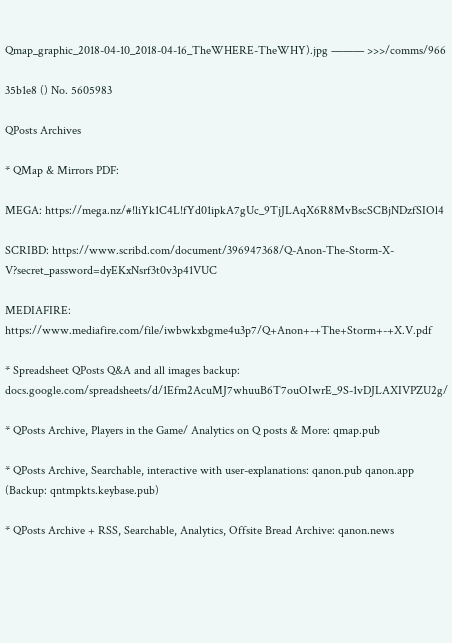Qmap_graphic_2018-04-10_2018-04-16_TheWHERE-TheWHY).jpg ——— >>>/comms/966

35b1e8 () No. 5605983

QPosts Archives

* QMap & Mirrors PDF:

MEGA: https://mega.nz/#!liYk1C4L!fYd01ipkA7gUc_9TjJLAqX6R8MvBscSCBjNDzfSIOl4

SCRIBD: https://www.scribd.com/document/396947368/Q-Anon-The-Storm-X-V?secret_password=dyEKxNsrf3t0v3p41VUC

MEDIAFIRE: https://www.mediafire.com/file/iwbwkxbgme4u3p7/Q+Anon+-+The+Storm+-+X.V.pdf

* Spreadsheet QPosts Q&A and all images backup: docs.google.com/spreadsheets/d/1Efm2AcuMJ7whuuB6T7ouOIwrE_9S-1vDJLAXIVPZU2g/

* QPosts Archive, Players in the Game/ Analytics on Q posts & More: qmap.pub

* QPosts Archive, Searchable, interactive with user-explanations: qanon.pub qanon.app (Backup: qntmpkts.keybase.pub)

* QPosts Archive + RSS, Searchable, Analytics, Offsite Bread Archive: qanon.news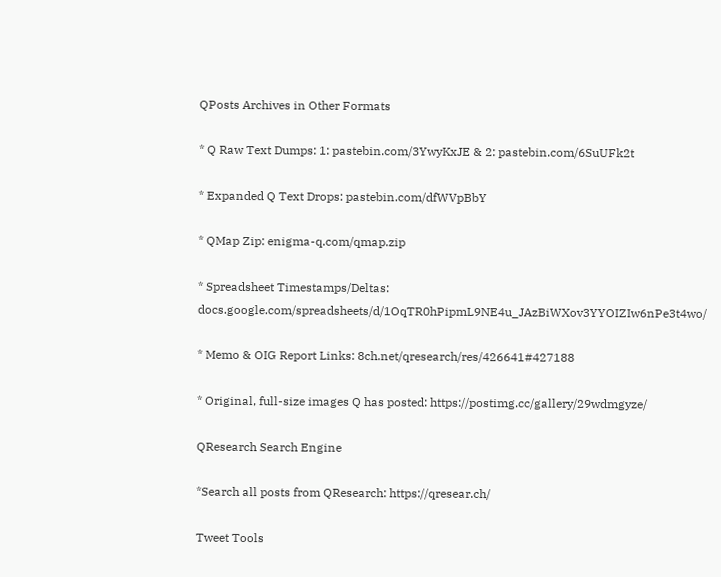QPosts Archives in Other Formats

* Q Raw Text Dumps: 1: pastebin.com/3YwyKxJE & 2: pastebin.com/6SuUFk2t

* Expanded Q Text Drops: pastebin.com/dfWVpBbY

* QMap Zip: enigma-q.com/qmap.zip

* Spreadsheet Timestamps/Deltas: docs.google.com/spreadsheets/d/1OqTR0hPipmL9NE4u_JAzBiWXov3YYOIZIw6nPe3t4wo/

* Memo & OIG Report Links: 8ch.net/qresearch/res/426641#427188

* Original, full-size images Q has posted: https://postimg.cc/gallery/29wdmgyze/

QResearch Search Engine

*Search all posts from QResearch: https://qresear.ch/

Tweet Tools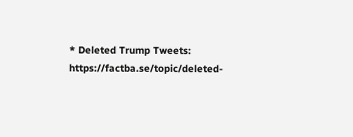* Deleted Trump Tweets: https://factba.se/topic/deleted-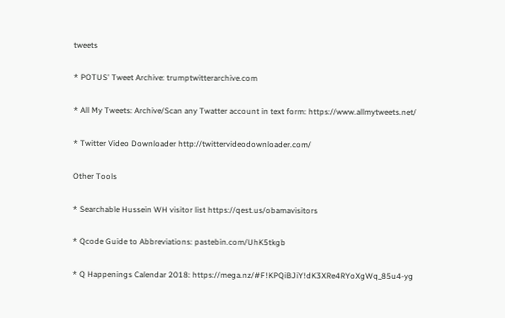tweets

* POTUS' Tweet Archive: trumptwitterarchive.com

* All My Tweets: Archive/Scan any Twatter account in text form: https://www.allmytweets.net/

* Twitter Video Downloader http://twittervideodownloader.com/

Other Tools

* Searchable Hussein WH visitor list https://qest.us/obamavisitors

* Qcode Guide to Abbreviations: pastebin.com/UhK5tkgb

* Q Happenings Calendar 2018: https://mega.nz/#F!KPQiBJiY!dK3XRe4RYoXgWq_85u4-yg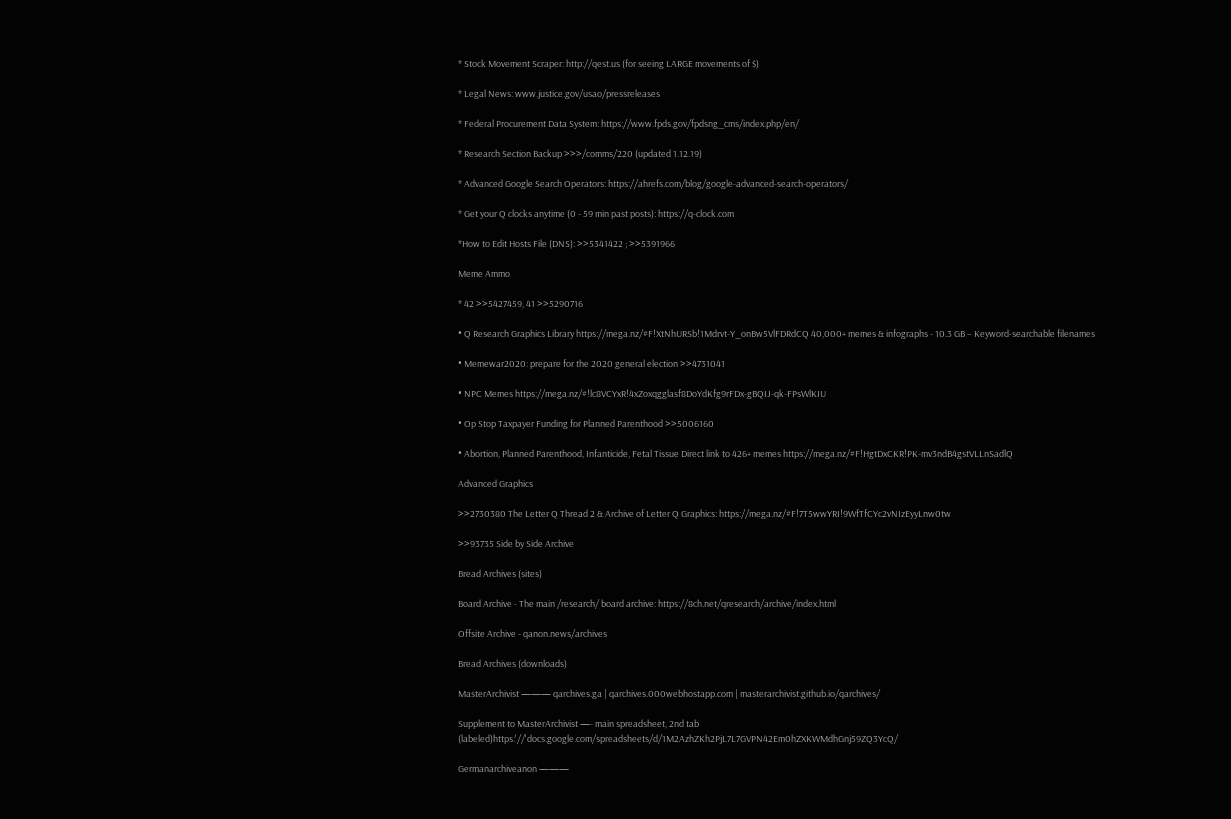* Stock Movement Scraper: http://qest.us (for seeing LARGE movements of $)

* Legal News: www.justice.gov/usao/pressreleases

* Federal Procurement Data System: https://www.fpds.gov/fpdsng_cms/index.php/en/

* Research Section Backup >>>/comms/220 (updated 1.12.19)

* Advanced Google Search Operators: https://ahrefs.com/blog/google-advanced-search-operators/

* Get your Q clocks anytime (0 - 59 min past posts): https://q-clock.com

*How to Edit Hosts File (DNS): >>5341422 ; >>5391966

Meme Ammo

* 42 >>5427459, 41 >>5290716

• Q Research Graphics Library https://mega.nz/#F!XtNhURSb!1Mdrvt-Y_onBw5VlFDRdCQ 40,000+ memes & infographs - 10.3 GB – Keyword-searchable filenames

• Memewar2020: prepare for the 2020 general election >>4731041

• NPC Memes https://mega.nz/#!lc8VCYxR!4xZoxqgglasf8DoYdKfg9rFDx-gBQIJ-qk-FPsWlKIU

• Op Stop Taxpayer Funding for Planned Parenthood >>5006160

• Abortion, Planned Parenthood, Infanticide, Fetal Tissue Direct link to 426+ memes https://mega.nz/#F!HgtDxCKR!PK-mv3ndB4gstVLLnSadlQ

Advanced Graphics

>>2730380 The Letter Q Thread 2 & Archive of Letter Q Graphics: https://mega.nz/#F!7T5wwYRI!9WfTfCYc2vNIzEyyLnw0tw

>>93735 Side by Side Archive

Bread Archives (sites)

Board Archive - The main /research/ board archive: https://8ch.net/qresearch/archive/index.html

Offsite Archive - qanon.news/archives

Bread Archives (downloads)

MasterArchivist ——— qarchives.ga | qarchives.000webhostapp.com | masterarchivist.github.io/qarchives/

Supplement to MasterArchivist —- main spreadsheet, 2nd tab (labeled)https:'//'docs.google.com/spreadsheets/d/1M2AzhZKh2PjL7L7GVPN42Em0hZXKWMdhGnj59ZQ3YcQ/

Germanarchiveanon ———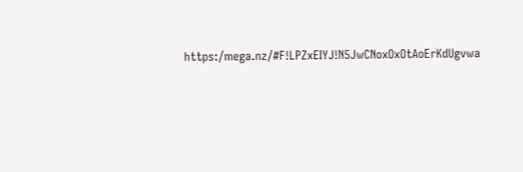https:/mega.nz/#F!LPZxEIYJ!N5JwCNoxOxOtAoErKdUgvwa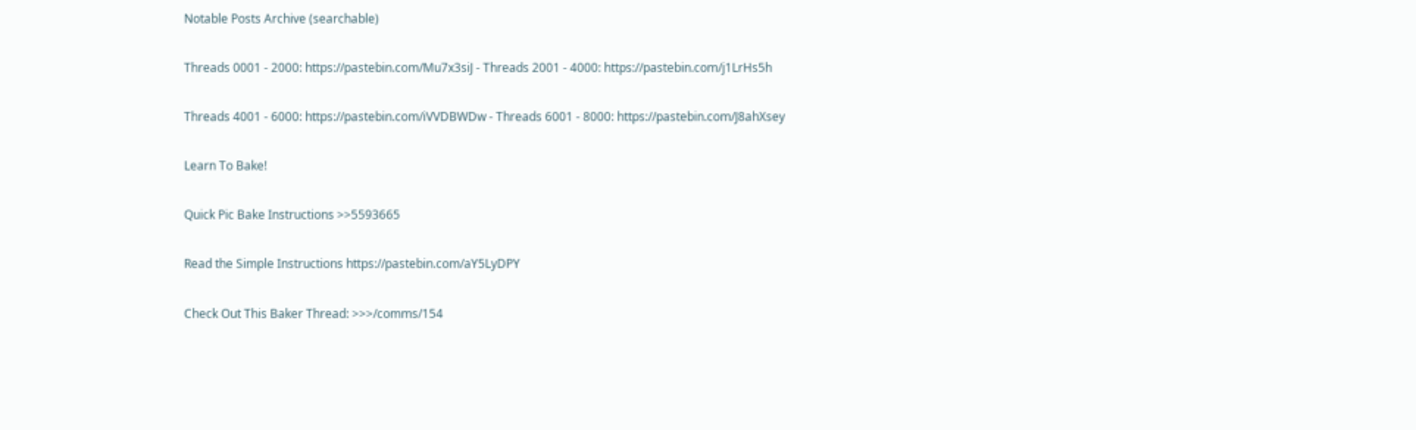Notable Posts Archive (searchable)

Threads 0001 - 2000: https://pastebin.com/Mu7x3siJ - Threads 2001 - 4000: https://pastebin.com/j1LrHs5h

Threads 4001 - 6000: https://pastebin.com/iVVDBWDw - Threads 6001 - 8000: https://pastebin.com/J8ahXsey

Learn To Bake!

Quick Pic Bake Instructions >>5593665

Read the Simple Instructions https://pastebin.com/aY5LyDPY

Check Out This Baker Thread: >>>/comms/154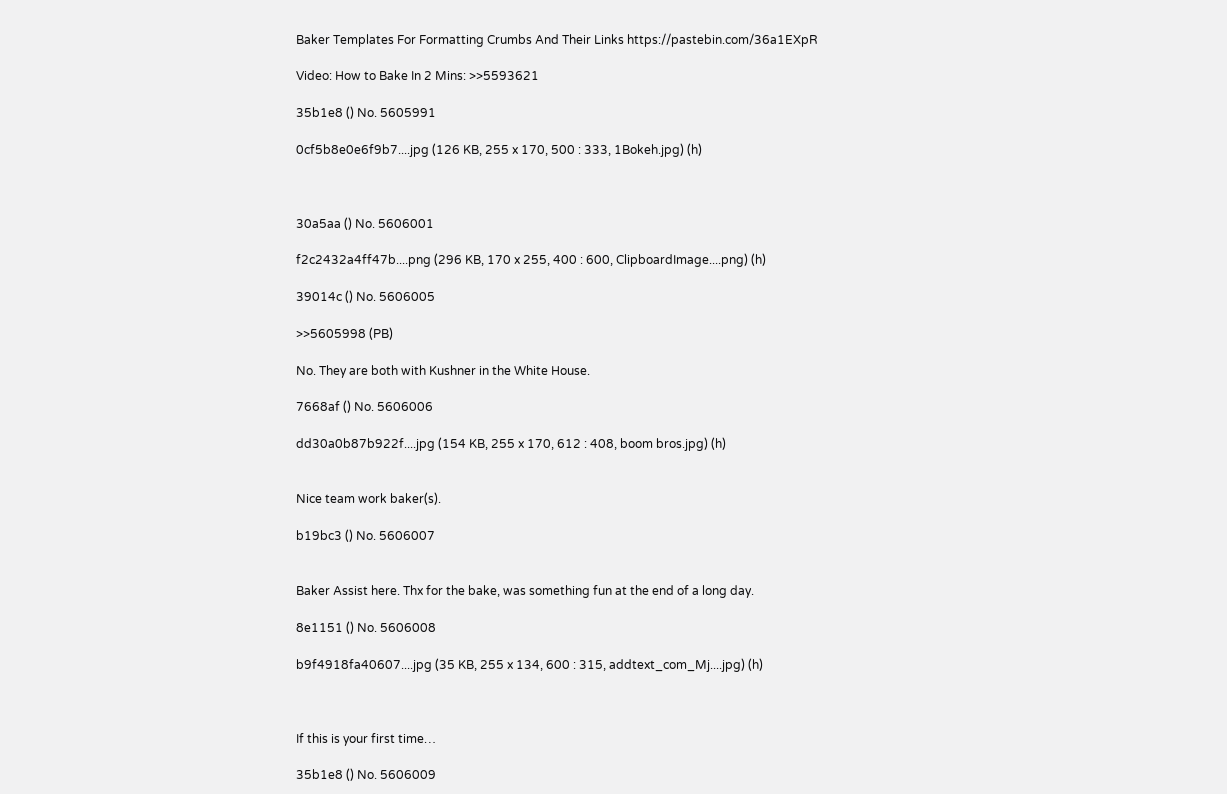Baker Templates For Formatting Crumbs And Their Links https://pastebin.com/36a1EXpR

Video: How to Bake In 2 Mins: >>5593621

35b1e8 () No. 5605991

0cf5b8e0e6f9b7....jpg (126 KB, 255 x 170, 500 : 333, 1Bokeh.jpg) (h)



30a5aa () No. 5606001

f2c2432a4ff47b....png (296 KB, 170 x 255, 400 : 600, ClipboardImage....png) (h)

39014c () No. 5606005

>>5605998 (PB)

No. They are both with Kushner in the White House.

7668af () No. 5606006

dd30a0b87b922f....jpg (154 KB, 255 x 170, 612 : 408, boom bros.jpg) (h)


Nice team work baker(s).

b19bc3 () No. 5606007


Baker Assist here. Thx for the bake, was something fun at the end of a long day.

8e1151 () No. 5606008

b9f4918fa40607....jpg (35 KB, 255 x 134, 600 : 315, addtext_com_Mj....jpg) (h)



If this is your first time…

35b1e8 () No. 5606009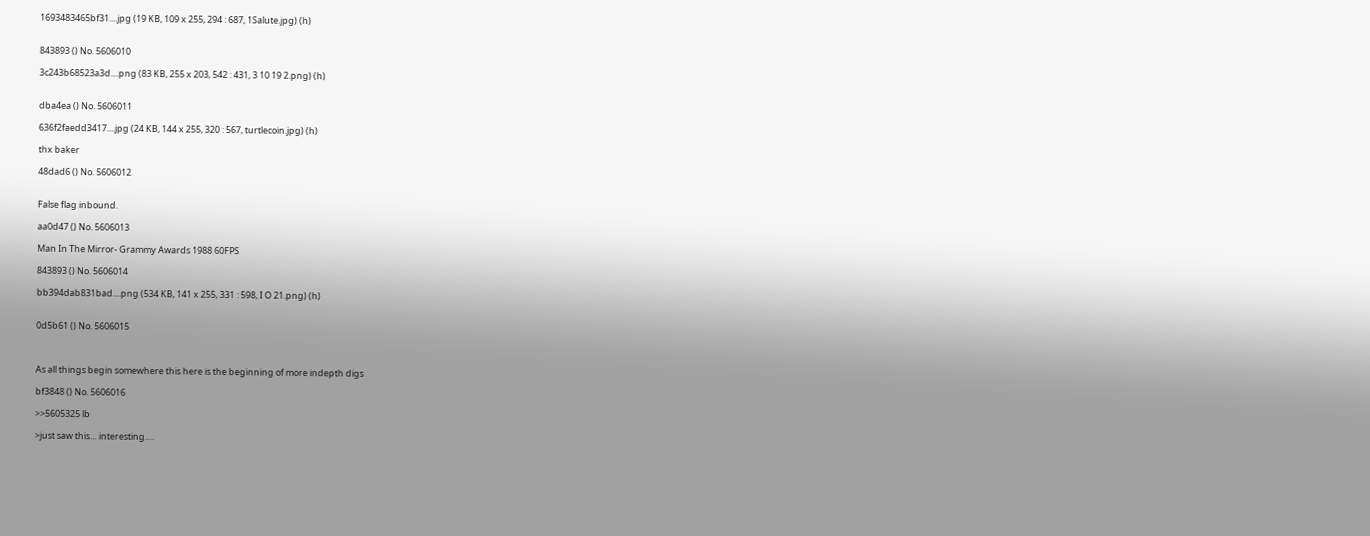1693483465bf31....jpg (19 KB, 109 x 255, 294 : 687, 1Salute.jpg) (h)


843893 () No. 5606010

3c243b68523a3d....png (83 KB, 255 x 203, 542 : 431, 3 10 19 2.png) (h)


dba4ea () No. 5606011

636f2faedd3417....jpg (24 KB, 144 x 255, 320 : 567, turtlecoin.jpg) (h)

thx baker

48dad6 () No. 5606012


False flag inbound.

aa0d47 () No. 5606013

Man In The Mirror- Grammy Awards 1988 60FPS

843893 () No. 5606014

bb394dab831bad....png (534 KB, 141 x 255, 331 : 598, I O 21.png) (h)


0d5b61 () No. 5606015



As all things begin somewhere this here is the beginning of more indepth digs

bf3848 () No. 5606016

>>5605325 lb

>just saw this… interesting….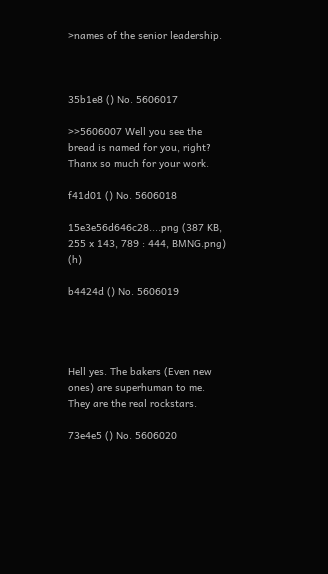>names of the senior leadership.



35b1e8 () No. 5606017

>>5606007 Well you see the bread is named for you, right? Thanx so much for your work.

f41d01 () No. 5606018

15e3e56d646c28....png (387 KB, 255 x 143, 789 : 444, BMNG.png) (h)

b4424d () No. 5606019




Hell yes. The bakers (Even new ones) are superhuman to me. They are the real rockstars.

73e4e5 () No. 5606020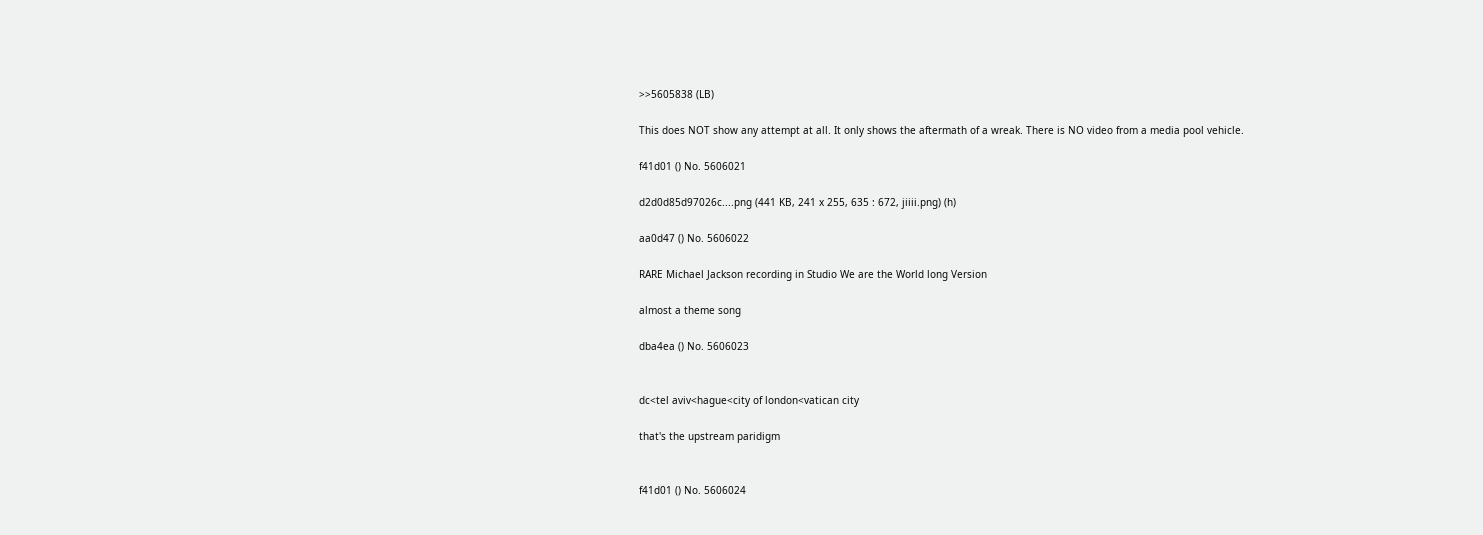>>5605838 (LB)

This does NOT show any attempt at all. It only shows the aftermath of a wreak. There is NO video from a media pool vehicle.

f41d01 () No. 5606021

d2d0d85d97026c....png (441 KB, 241 x 255, 635 : 672, jiiii.png) (h)

aa0d47 () No. 5606022

RARE Michael Jackson recording in Studio We are the World long Version

almost a theme song

dba4ea () No. 5606023


dc<tel aviv<hague<city of london<vatican city

that's the upstream paridigm


f41d01 () No. 5606024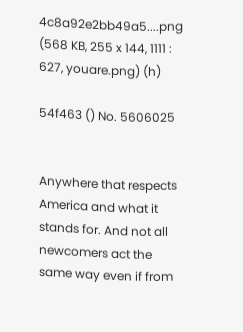4c8a92e2bb49a5....png (568 KB, 255 x 144, 1111 : 627, youare.png) (h)

54f463 () No. 5606025


Anywhere that respects America and what it stands for. And not all newcomers act the same way even if from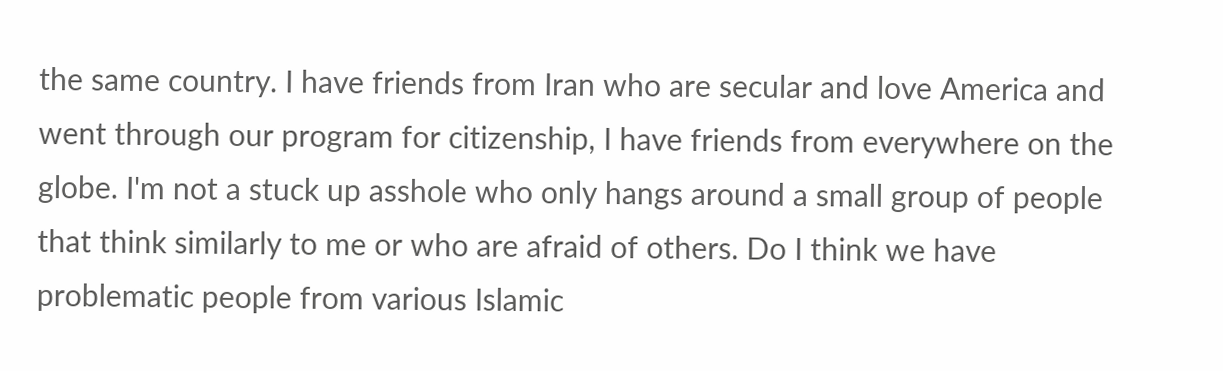the same country. I have friends from Iran who are secular and love America and went through our program for citizenship, I have friends from everywhere on the globe. I'm not a stuck up asshole who only hangs around a small group of people that think similarly to me or who are afraid of others. Do I think we have problematic people from various Islamic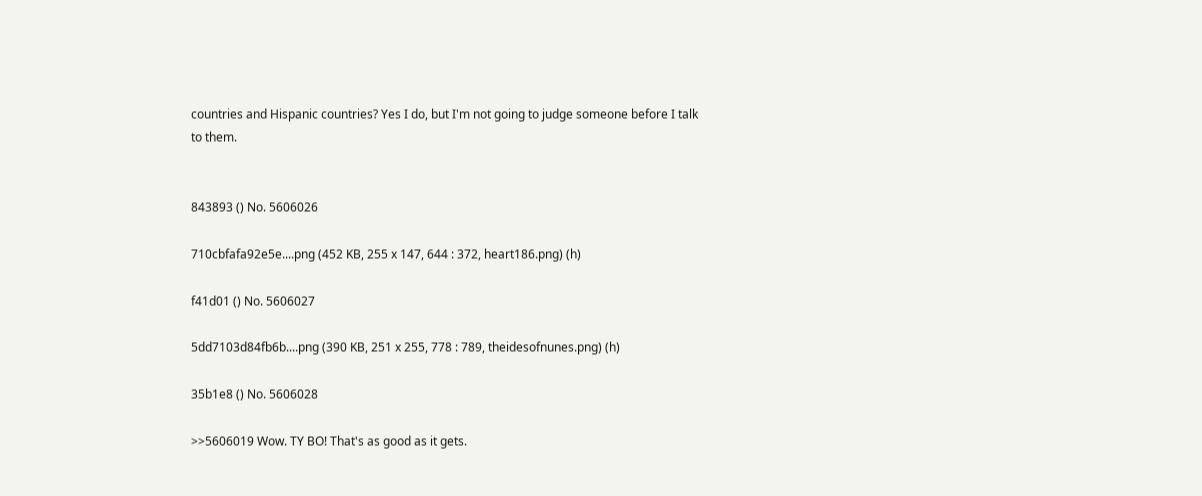countries and Hispanic countries? Yes I do, but I'm not going to judge someone before I talk to them.


843893 () No. 5606026

710cbfafa92e5e....png (452 KB, 255 x 147, 644 : 372, heart186.png) (h)

f41d01 () No. 5606027

5dd7103d84fb6b....png (390 KB, 251 x 255, 778 : 789, theidesofnunes.png) (h)

35b1e8 () No. 5606028

>>5606019 Wow. TY BO! That's as good as it gets.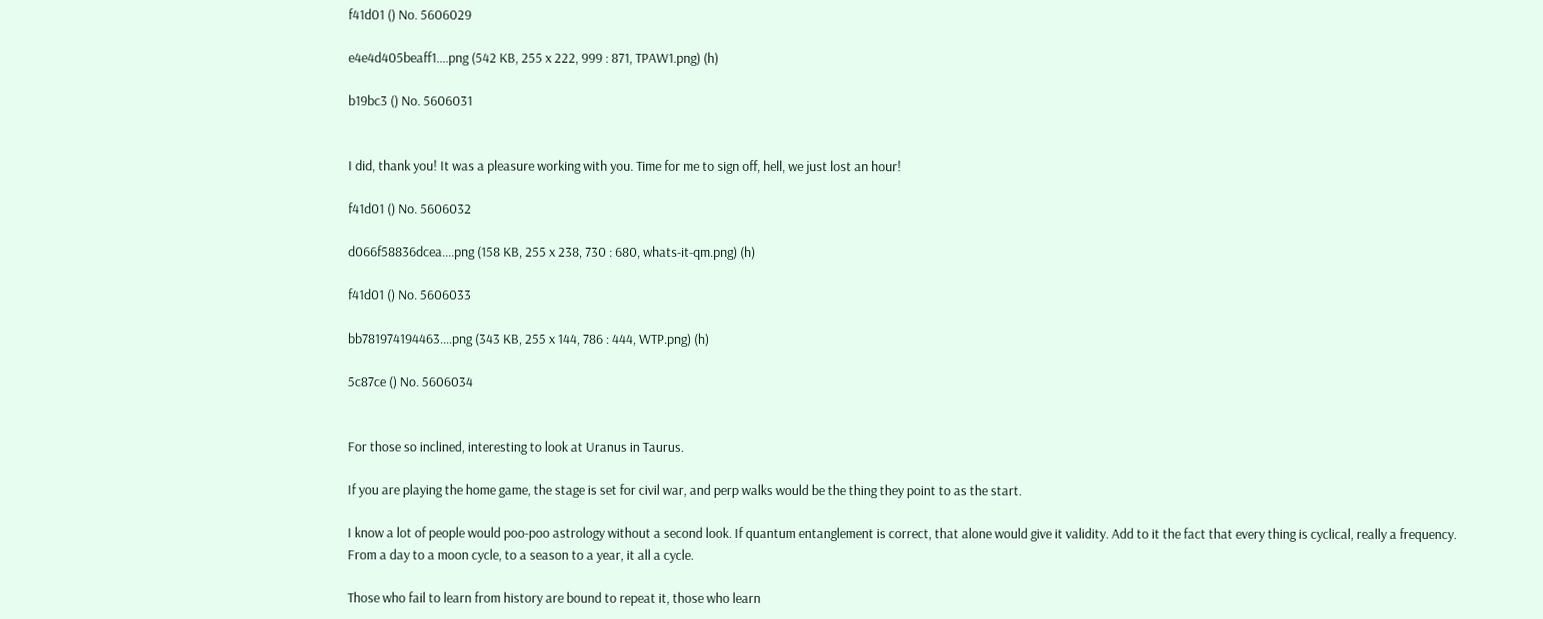f41d01 () No. 5606029

e4e4d405beaff1....png (542 KB, 255 x 222, 999 : 871, TPAW1.png) (h)

b19bc3 () No. 5606031


I did, thank you! It was a pleasure working with you. Time for me to sign off, hell, we just lost an hour!

f41d01 () No. 5606032

d066f58836dcea....png (158 KB, 255 x 238, 730 : 680, whats-it-qm.png) (h)

f41d01 () No. 5606033

bb781974194463....png (343 KB, 255 x 144, 786 : 444, WTP.png) (h)

5c87ce () No. 5606034


For those so inclined, interesting to look at Uranus in Taurus.

If you are playing the home game, the stage is set for civil war, and perp walks would be the thing they point to as the start.

I know a lot of people would poo-poo astrology without a second look. If quantum entanglement is correct, that alone would give it validity. Add to it the fact that every thing is cyclical, really a frequency. From a day to a moon cycle, to a season to a year, it all a cycle.

Those who fail to learn from history are bound to repeat it, those who learn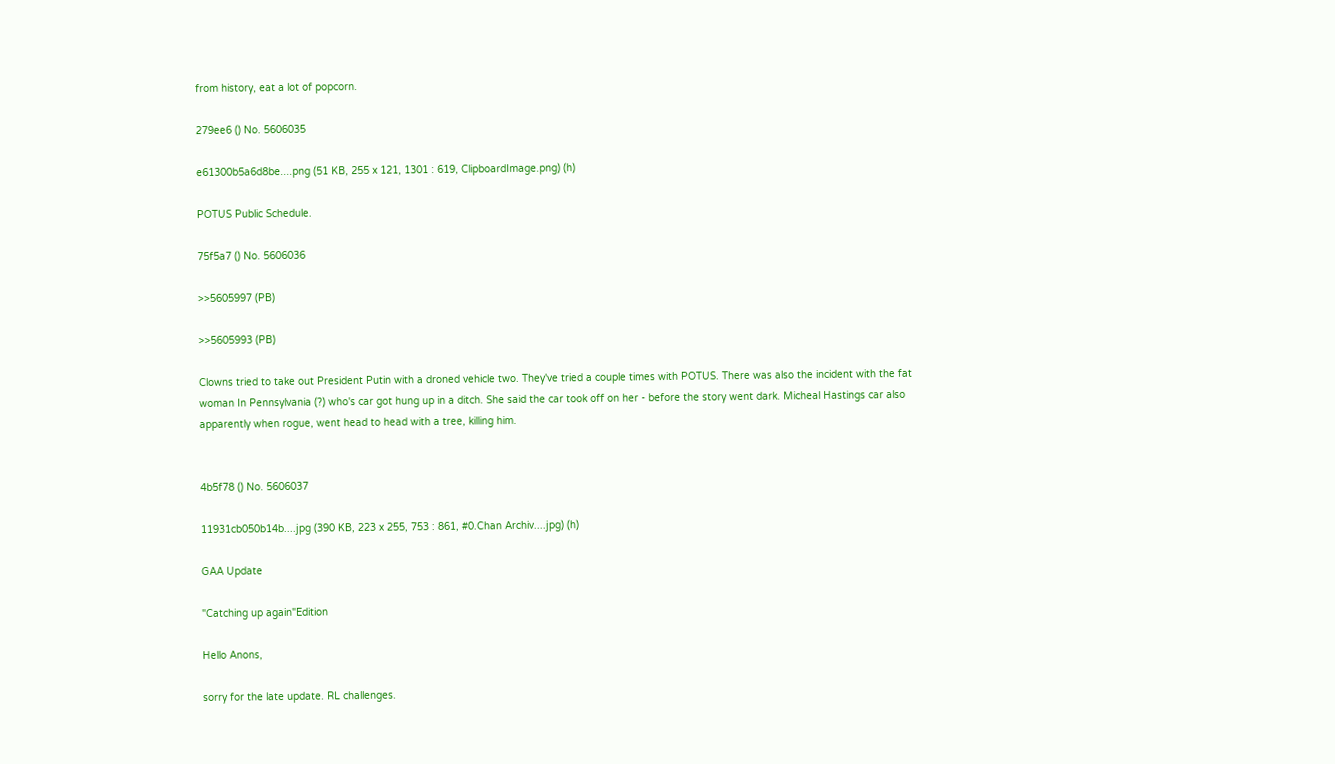from history, eat a lot of popcorn.

279ee6 () No. 5606035

e61300b5a6d8be....png (51 KB, 255 x 121, 1301 : 619, ClipboardImage.png) (h)

POTUS Public Schedule.

75f5a7 () No. 5606036

>>5605997 (PB)

>>5605993 (PB)

Clowns tried to take out President Putin with a droned vehicle two. They've tried a couple times with POTUS. There was also the incident with the fat woman In Pennsylvania (?) who's car got hung up in a ditch. She said the car took off on her - before the story went dark. Micheal Hastings car also apparently when rogue, went head to head with a tree, killing him.


4b5f78 () No. 5606037

11931cb050b14b....jpg (390 KB, 223 x 255, 753 : 861, #0.Chan Archiv....jpg) (h)

GAA Update

"Catching up again"Edition

Hello Anons,

sorry for the late update. RL challenges.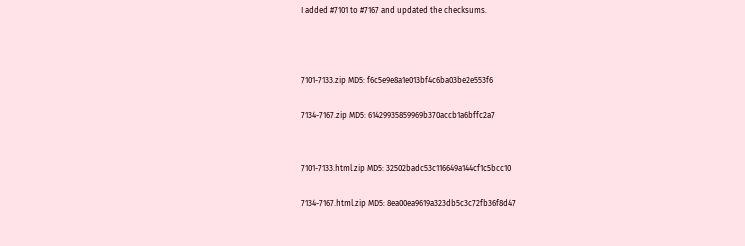I added #7101 to #7167 and updated the checksums.



7101-7133.zip MD5: f6c5e9e8a1e013bf4c6ba03be2e553f6

7134-7167.zip MD5: 61429935859969b370accb1a6bffc2a7


7101-7133.html.zip MD5: 32502badc53c116649a144cf1c5bcc10

7134-7167.html.zip MD5: 8ea00ea9619a323db5c3c72fb36f8d47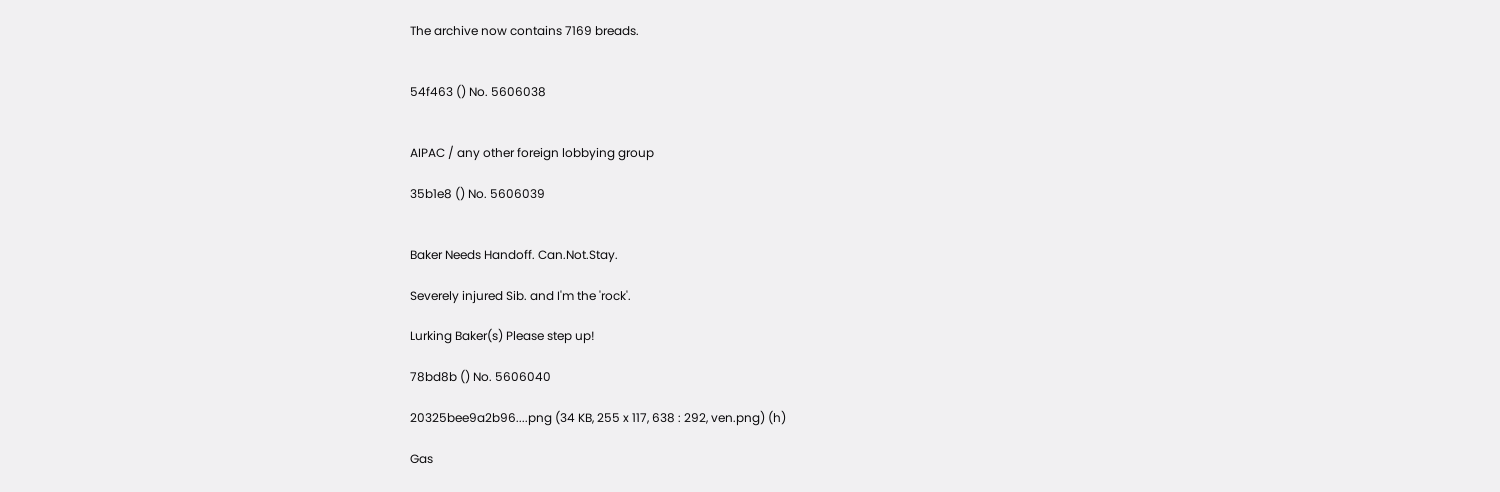The archive now contains 7169 breads.


54f463 () No. 5606038


AIPAC / any other foreign lobbying group

35b1e8 () No. 5606039


Baker Needs Handoff. Can.Not.Stay.

Severely injured Sib. and I'm the 'rock'.

Lurking Baker(s) Please step up!

78bd8b () No. 5606040

20325bee9a2b96....png (34 KB, 255 x 117, 638 : 292, ven.png) (h)

Gas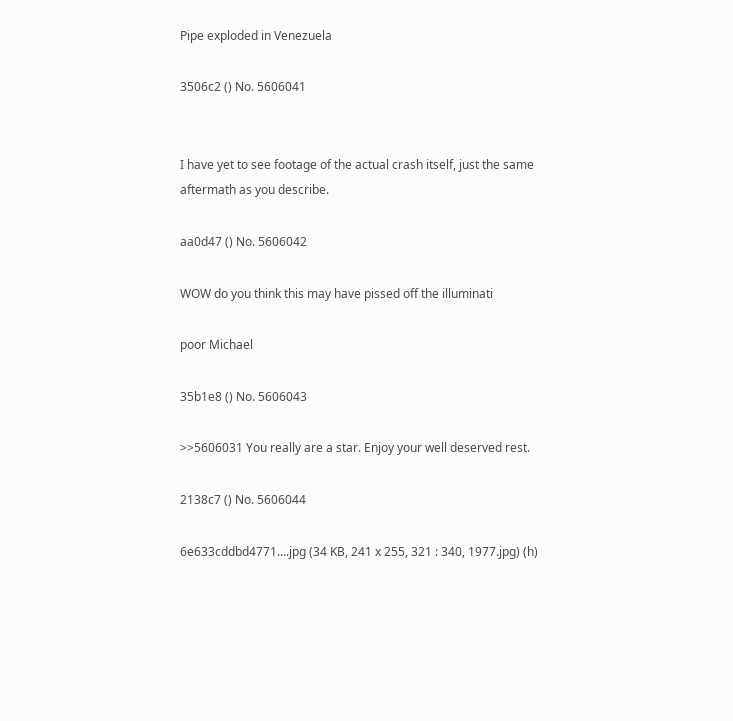Pipe exploded in Venezuela

3506c2 () No. 5606041


I have yet to see footage of the actual crash itself, just the same aftermath as you describe.

aa0d47 () No. 5606042

WOW do you think this may have pissed off the illuminati

poor Michael

35b1e8 () No. 5606043

>>5606031 You really are a star. Enjoy your well deserved rest.

2138c7 () No. 5606044

6e633cddbd4771....jpg (34 KB, 241 x 255, 321 : 340, 1977.jpg) (h)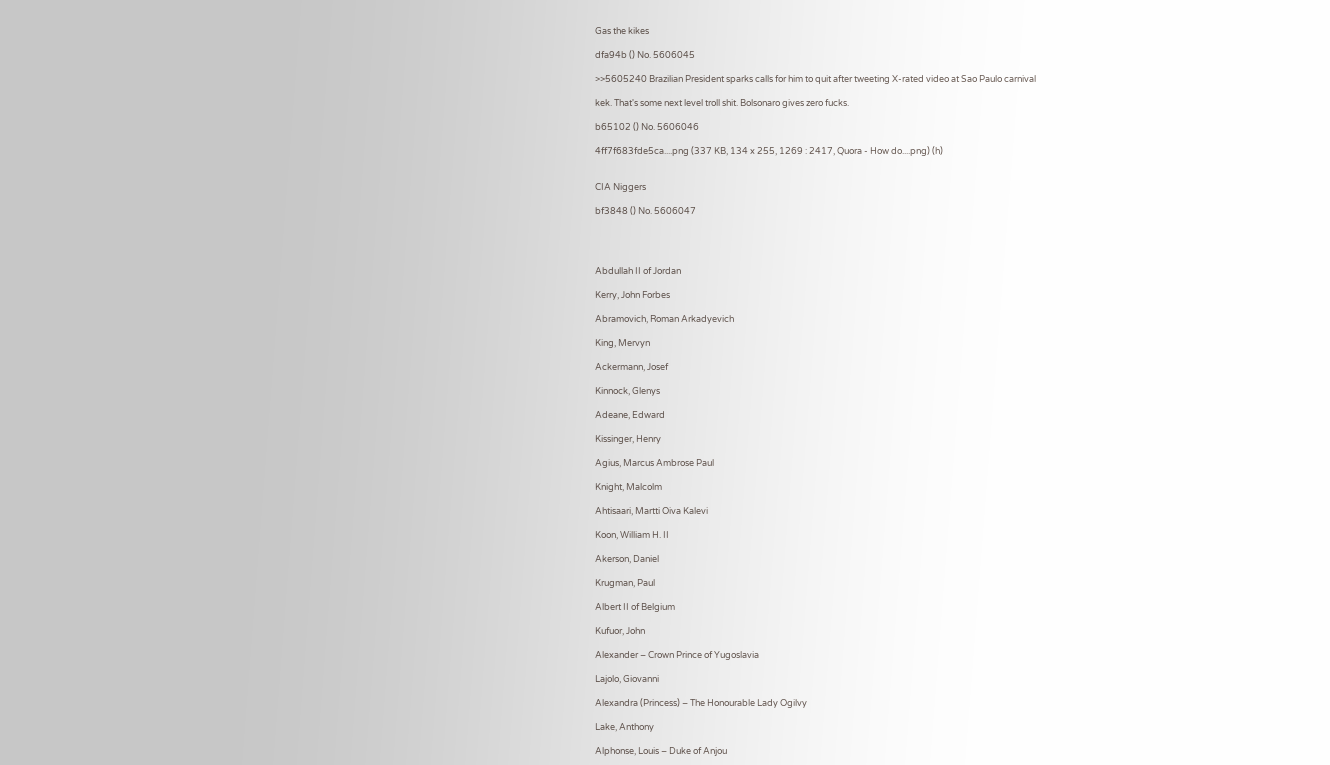Gas the kikes

dfa94b () No. 5606045

>>5605240 Brazilian President sparks calls for him to quit after tweeting X-rated video at Sao Paulo carnival

kek. That's some next level troll shit. Bolsonaro gives zero fucks.

b65102 () No. 5606046

4ff7f683fde5ca....png (337 KB, 134 x 255, 1269 : 2417, Quora - How do....png) (h)


CIA Niggers

bf3848 () No. 5606047




Abdullah II of Jordan

Kerry, John Forbes

Abramovich, Roman Arkadyevich

King, Mervyn

Ackermann, Josef

Kinnock, Glenys

Adeane, Edward

Kissinger, Henry

Agius, Marcus Ambrose Paul

Knight, Malcolm

Ahtisaari, Martti Oiva Kalevi

Koon, William H. II

Akerson, Daniel

Krugman, Paul

Albert II of Belgium

Kufuor, John

Alexander – Crown Prince of Yugoslavia

Lajolo, Giovanni

Alexandra (Princess) – The Honourable Lady Ogilvy

Lake, Anthony

Alphonse, Louis – Duke of Anjou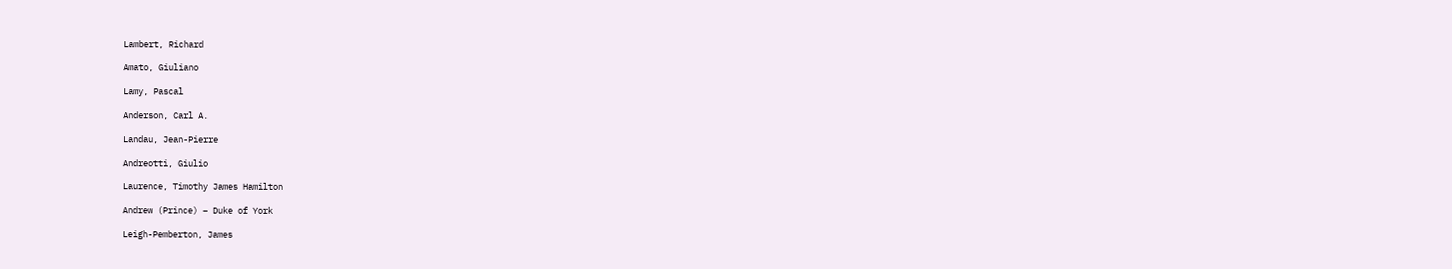Lambert, Richard

Amato, Giuliano

Lamy, Pascal

Anderson, Carl A.

Landau, Jean-Pierre

Andreotti, Giulio

Laurence, Timothy James Hamilton

Andrew (Prince) – Duke of York

Leigh-Pemberton, James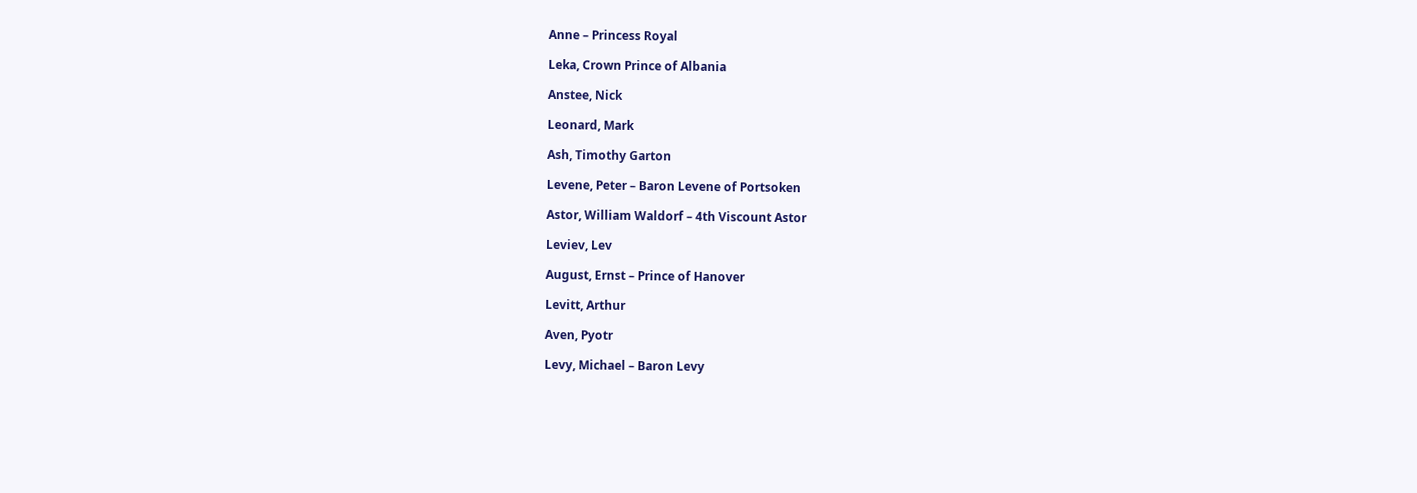Anne – Princess Royal

Leka, Crown Prince of Albania

Anstee, Nick

Leonard, Mark

Ash, Timothy Garton

Levene, Peter – Baron Levene of Portsoken

Astor, William Waldorf – 4th Viscount Astor

Leviev, Lev

August, Ernst – Prince of Hanover

Levitt, Arthur

Aven, Pyotr

Levy, Michael – Baron Levy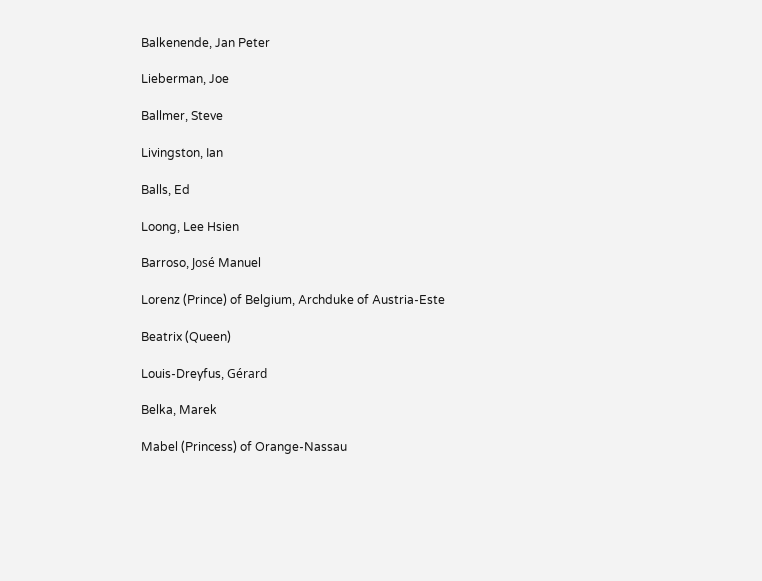Balkenende, Jan Peter

Lieberman, Joe

Ballmer, Steve

Livingston, Ian

Balls, Ed

Loong, Lee Hsien

Barroso, José Manuel

Lorenz (Prince) of Belgium, Archduke of Austria-Este

Beatrix (Queen)

Louis-Dreyfus, Gérard

Belka, Marek

Mabel (Princess) of Orange-Nassau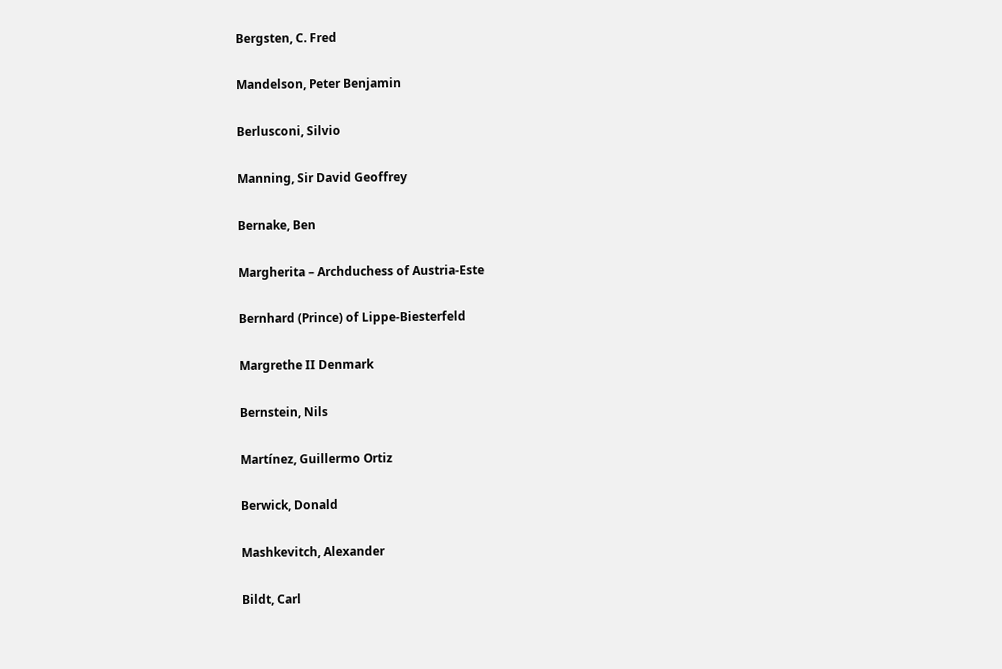Bergsten, C. Fred

Mandelson, Peter Benjamin

Berlusconi, Silvio

Manning, Sir David Geoffrey

Bernake, Ben

Margherita – Archduchess of Austria-Este

Bernhard (Prince) of Lippe-Biesterfeld

Margrethe II Denmark

Bernstein, Nils

Martínez, Guillermo Ortiz

Berwick, Donald

Mashkevitch, Alexander

Bildt, Carl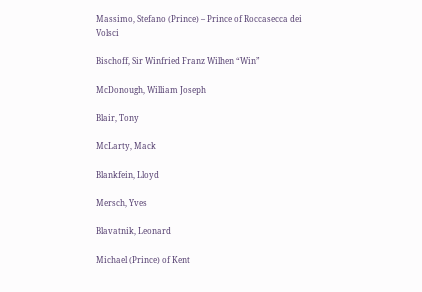Massimo, Stefano (Prince) – Prince of Roccasecca dei Volsci

Bischoff, Sir Winfried Franz Wilhen “Win”

McDonough, William Joseph

Blair, Tony

McLarty, Mack

Blankfein, Lloyd

Mersch, Yves

Blavatnik, Leonard

Michael (Prince) of Kent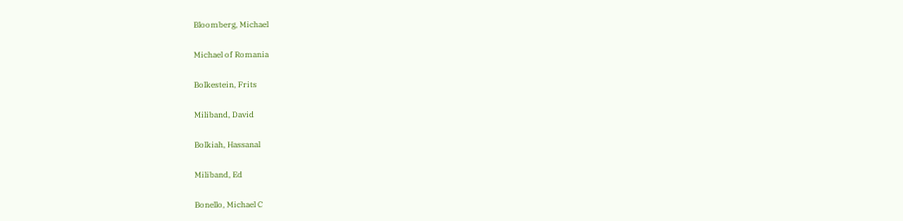Bloomberg, Michael

Michael of Romania

Bolkestein, Frits

Miliband, David

Bolkiah, Hassanal

Miliband, Ed

Bonello, Michael C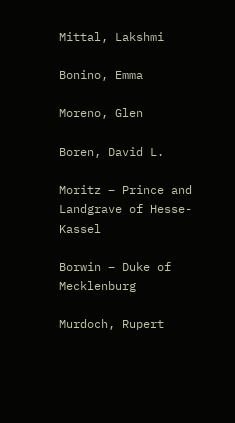Mittal, Lakshmi

Bonino, Emma

Moreno, Glen

Boren, David L.

Moritz – Prince and Landgrave of Hesse-Kassel

Borwin – Duke of Mecklenburg

Murdoch, Rupert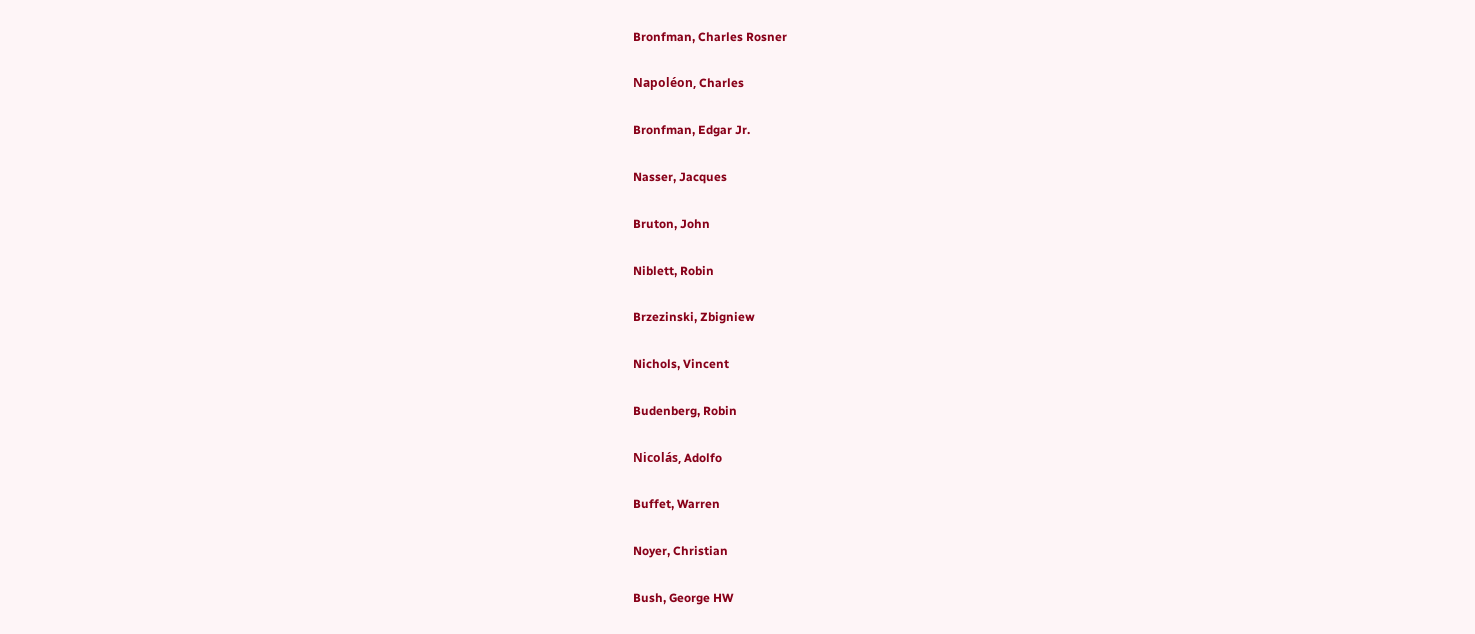Bronfman, Charles Rosner

Napoléon, Charles

Bronfman, Edgar Jr.

Nasser, Jacques

Bruton, John

Niblett, Robin

Brzezinski, Zbigniew

Nichols, Vincent

Budenberg, Robin

Nicolás, Adolfo

Buffet, Warren

Noyer, Christian

Bush, George HW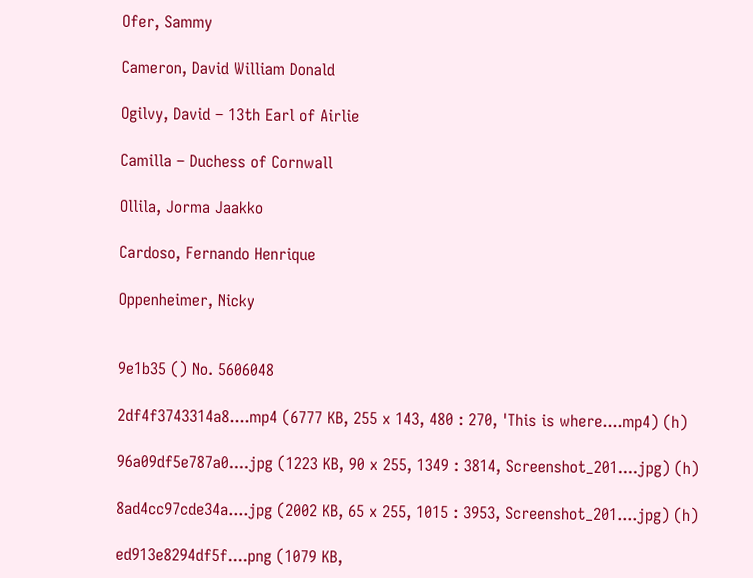Ofer, Sammy

Cameron, David William Donald

Ogilvy, David – 13th Earl of Airlie

Camilla – Duchess of Cornwall

Ollila, Jorma Jaakko

Cardoso, Fernando Henrique

Oppenheimer, Nicky


9e1b35 () No. 5606048

2df4f3743314a8....mp4 (6777 KB, 255 x 143, 480 : 270, 'This is where....mp4) (h)

96a09df5e787a0....jpg (1223 KB, 90 x 255, 1349 : 3814, Screenshot_201....jpg) (h)

8ad4cc97cde34a....jpg (2002 KB, 65 x 255, 1015 : 3953, Screenshot_201....jpg) (h)

ed913e8294df5f....png (1079 KB,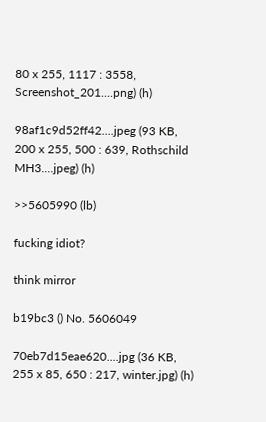80 x 255, 1117 : 3558, Screenshot_201....png) (h)

98af1c9d52ff42....jpeg (93 KB, 200 x 255, 500 : 639, Rothschild MH3....jpeg) (h)

>>5605990 (lb)

fucking idiot?

think mirror

b19bc3 () No. 5606049

70eb7d15eae620....jpg (36 KB, 255 x 85, 650 : 217, winter.jpg) (h)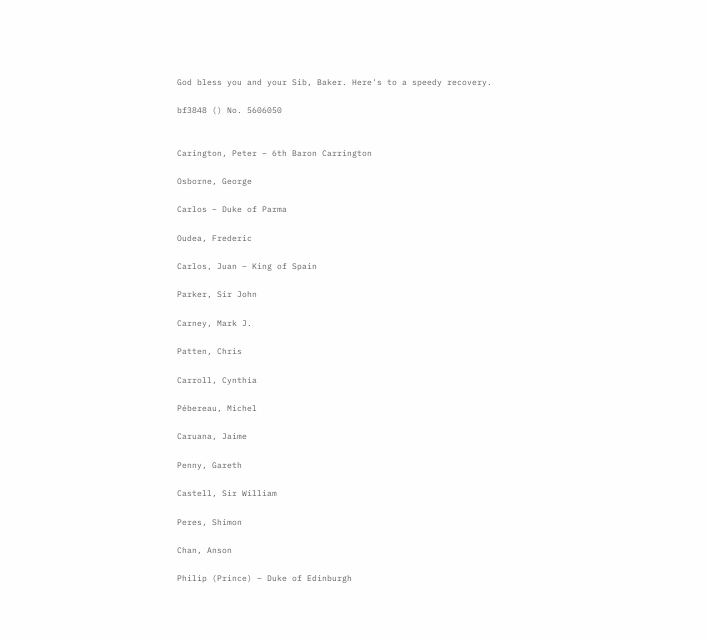God bless you and your Sib, Baker. Here's to a speedy recovery.

bf3848 () No. 5606050


Carington, Peter – 6th Baron Carrington

Osborne, George

Carlos – Duke of Parma

Oudea, Frederic

Carlos, Juan – King of Spain

Parker, Sir John

Carney, Mark J.

Patten, Chris

Carroll, Cynthia

Pébereau, Michel

Caruana, Jaime

Penny, Gareth

Castell, Sir William

Peres, Shimon

Chan, Anson

Philip (Prince) – Duke of Edinburgh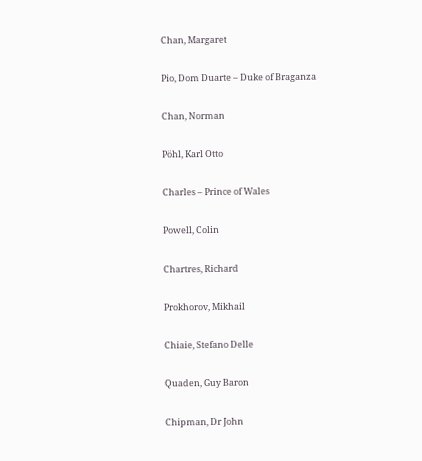Chan, Margaret

Pio, Dom Duarte – Duke of Braganza

Chan, Norman

Pöhl, Karl Otto

Charles – Prince of Wales

Powell, Colin

Chartres, Richard

Prokhorov, Mikhail

Chiaie, Stefano Delle

Quaden, Guy Baron

Chipman, Dr John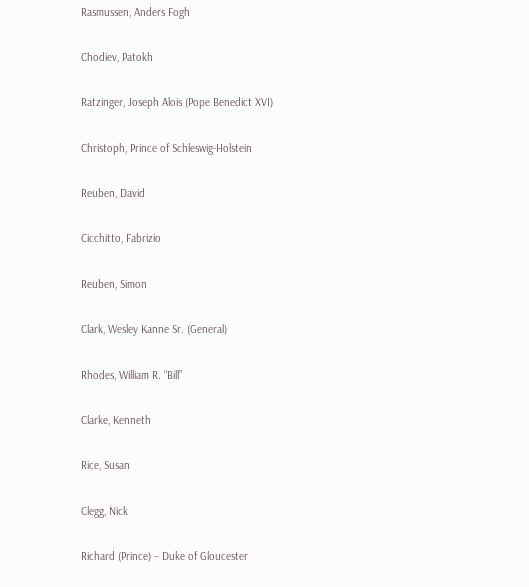Rasmussen, Anders Fogh

Chodiev, Patokh

Ratzinger, Joseph Alois (Pope Benedict XVI)

Christoph, Prince of Schleswig-Holstein

Reuben, David

Cicchitto, Fabrizio

Reuben, Simon

Clark, Wesley Kanne Sr. (General)

Rhodes, William R. “Bill”

Clarke, Kenneth

Rice, Susan

Clegg, Nick

Richard (Prince) – Duke of Gloucester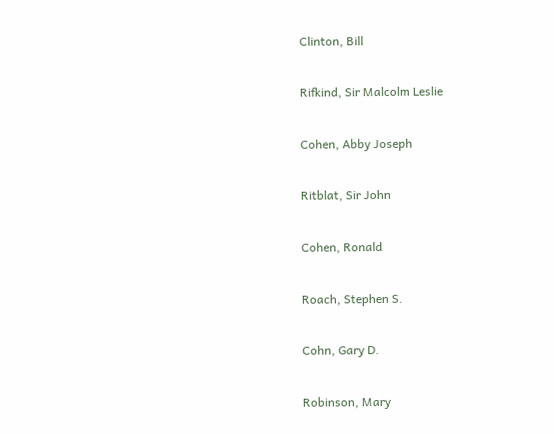Clinton, Bill

Rifkind, Sir Malcolm Leslie

Cohen, Abby Joseph

Ritblat, Sir John

Cohen, Ronald

Roach, Stephen S.

Cohn, Gary D.

Robinson, Mary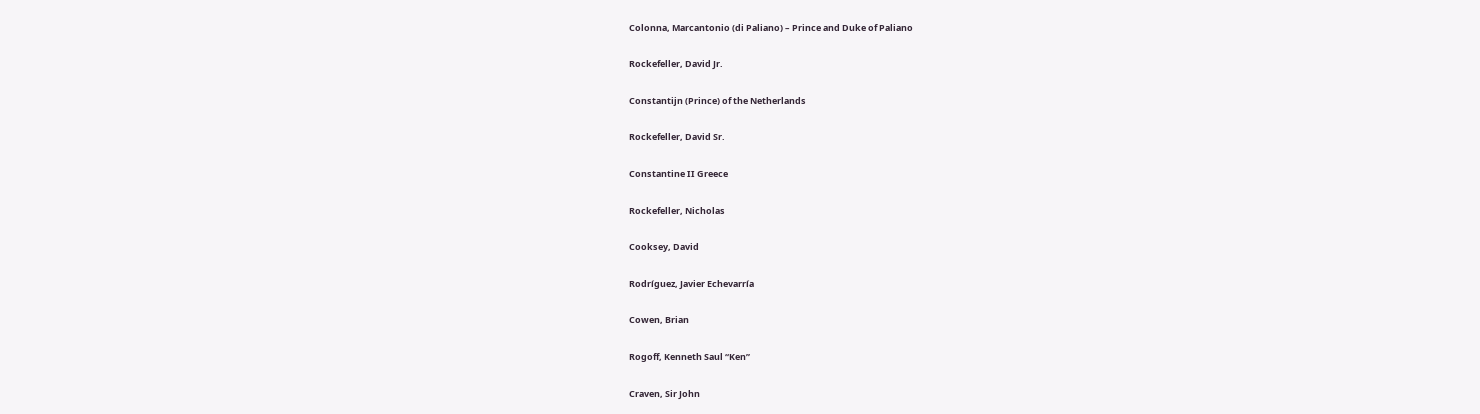Colonna, Marcantonio (di Paliano) – Prince and Duke of Paliano

Rockefeller, David Jr.

Constantijn (Prince) of the Netherlands

Rockefeller, David Sr.

Constantine II Greece

Rockefeller, Nicholas

Cooksey, David

Rodríguez, Javier Echevarría

Cowen, Brian

Rogoff, Kenneth Saul “Ken”

Craven, Sir John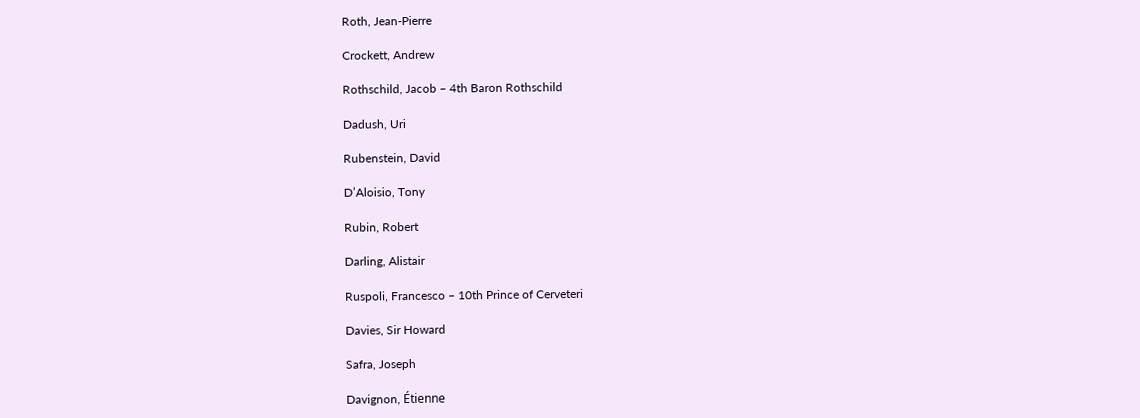Roth, Jean-Pierre

Crockett, Andrew

Rothschild, Jacob – 4th Baron Rothschild

Dadush, Uri

Rubenstein, David

D’Aloisio, Tony

Rubin, Robert

Darling, Alistair

Ruspoli, Francesco – 10th Prince of Cerveteri

Davies, Sir Howard

Safra, Joseph

Davignon, Étienne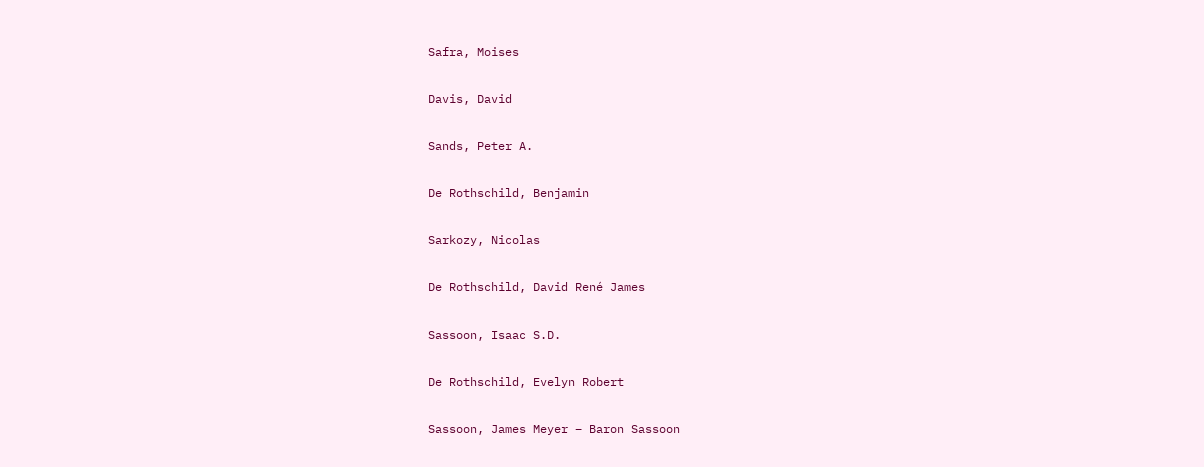Safra, Moises

Davis, David

Sands, Peter A.

De Rothschild, Benjamin

Sarkozy, Nicolas

De Rothschild, David René James

Sassoon, Isaac S.D.

De Rothschild, Evelyn Robert

Sassoon, James Meyer – Baron Sassoon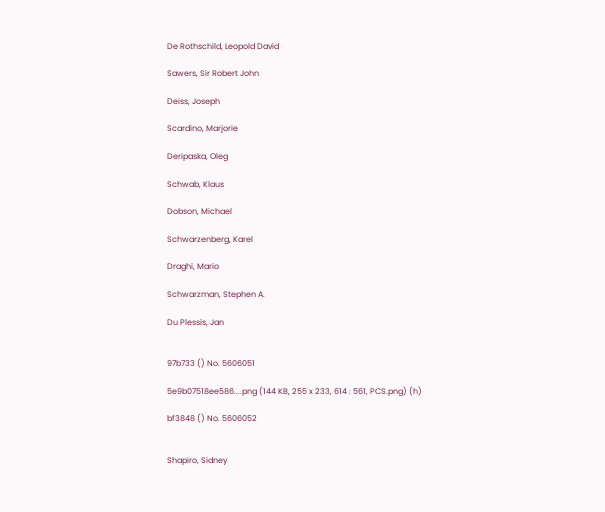De Rothschild, Leopold David

Sawers, Sir Robert John

Deiss, Joseph

Scardino, Marjorie

Deripaska, Oleg

Schwab, Klaus

Dobson, Michael

Schwarzenberg, Karel

Draghi, Mario

Schwarzman, Stephen A.

Du Plessis, Jan


97b733 () No. 5606051

5e9b07518ee586....png (144 KB, 255 x 233, 614 : 561, PCS.png) (h)

bf3848 () No. 5606052


Shapiro, Sidney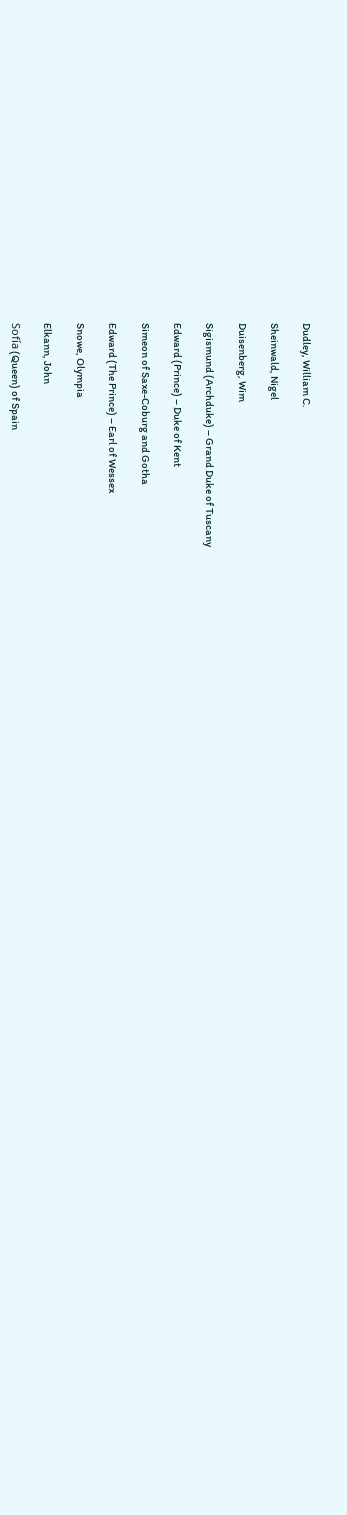Dudley, William C.

Sheinwald, Nigel

Duisenberg, Wim

Sigismund (Archduke) – Grand Duke of Tuscany

Edward (Prince) – Duke of Kent

Simeon of Saxe-Coburg and Gotha

Edward (The Prince) – Earl of Wessex

Snowe, Olympia

Elkann, John

Sofía (Queen) of Spain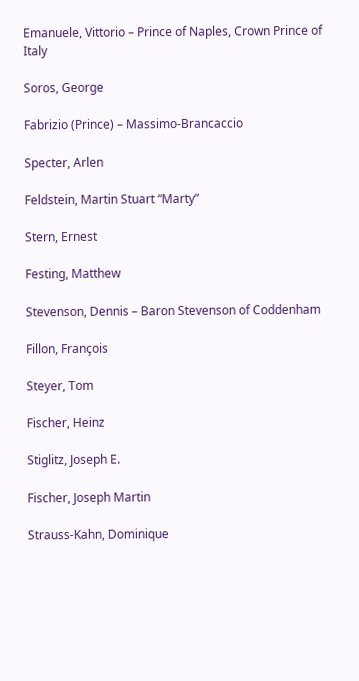Emanuele, Vittorio – Prince of Naples, Crown Prince of Italy

Soros, George

Fabrizio (Prince) – Massimo-Brancaccio

Specter, Arlen

Feldstein, Martin Stuart “Marty”

Stern, Ernest

Festing, Matthew

Stevenson, Dennis – Baron Stevenson of Coddenham

Fillon, François

Steyer, Tom

Fischer, Heinz

Stiglitz, Joseph E.

Fischer, Joseph Martin

Strauss-Kahn, Dominique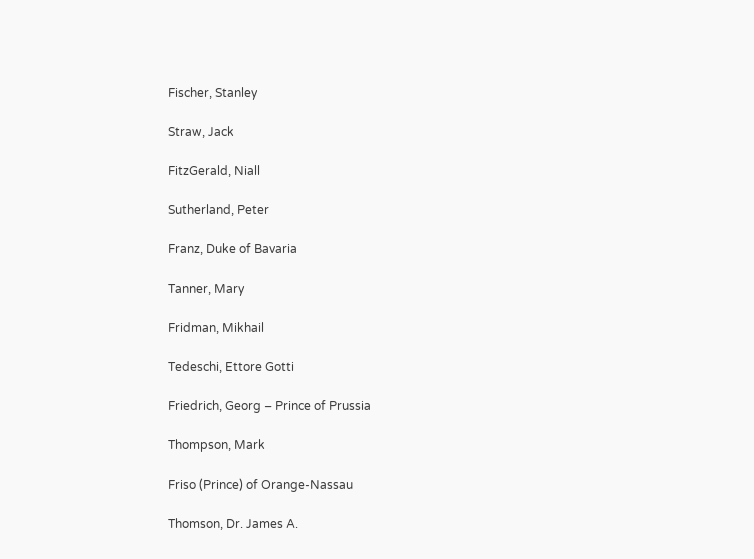Fischer, Stanley

Straw, Jack

FitzGerald, Niall

Sutherland, Peter

Franz, Duke of Bavaria

Tanner, Mary

Fridman, Mikhail

Tedeschi, Ettore Gotti

Friedrich, Georg – Prince of Prussia

Thompson, Mark

Friso (Prince) of Orange-Nassau

Thomson, Dr. James A.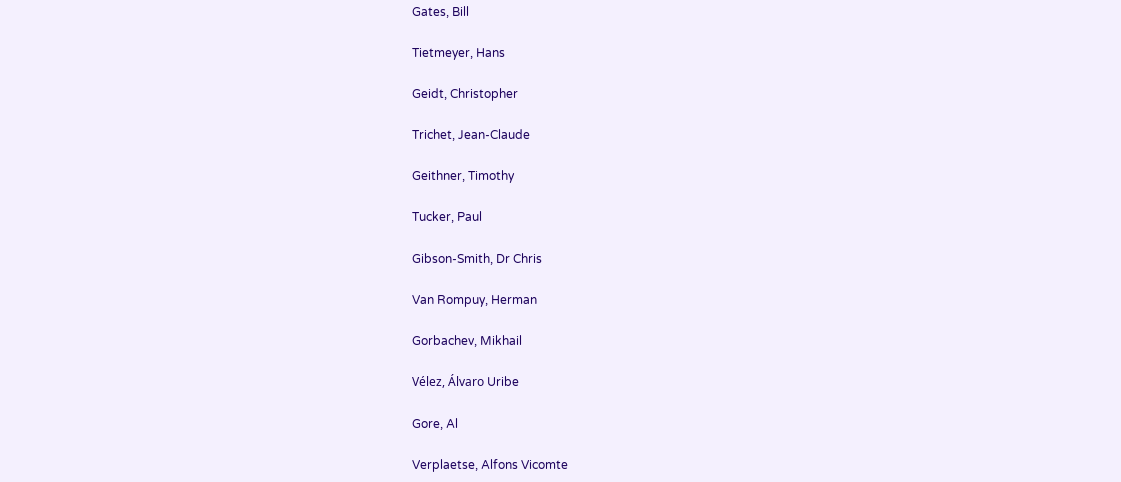Gates, Bill

Tietmeyer, Hans

Geidt, Christopher

Trichet, Jean-Claude

Geithner, Timothy

Tucker, Paul

Gibson-Smith, Dr Chris

Van Rompuy, Herman

Gorbachev, Mikhail

Vélez, Álvaro Uribe

Gore, Al

Verplaetse, Alfons Vicomte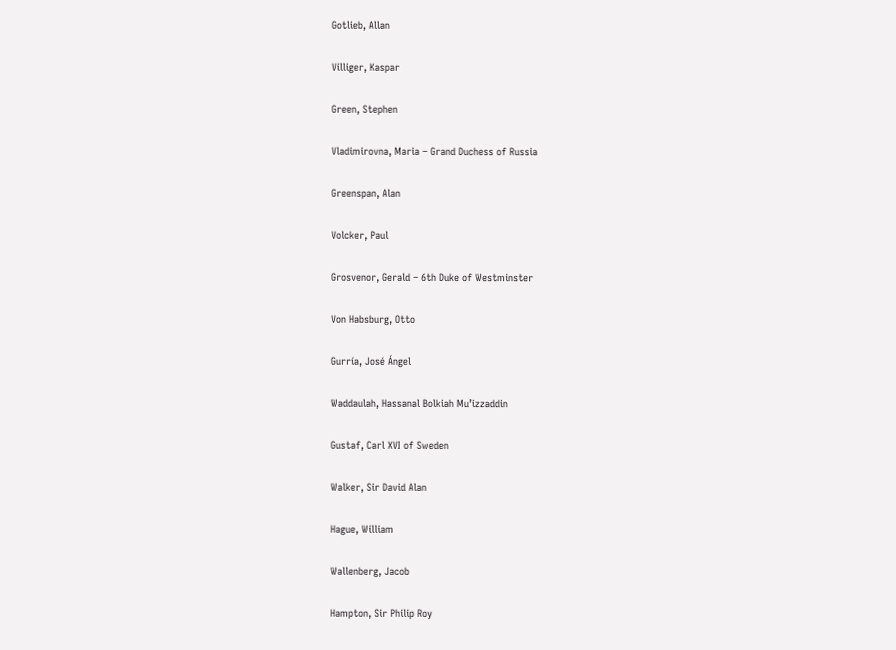Gotlieb, Allan

Villiger, Kaspar

Green, Stephen

Vladimirovna, Maria – Grand Duchess of Russia

Greenspan, Alan

Volcker, Paul

Grosvenor, Gerald – 6th Duke of Westminster

Von Habsburg, Otto

Gurría, José Ángel

Waddaulah, Hassanal Bolkiah Mu’izzaddin

Gustaf, Carl XVI of Sweden

Walker, Sir David Alan

Hague, William

Wallenberg, Jacob

Hampton, Sir Philip Roy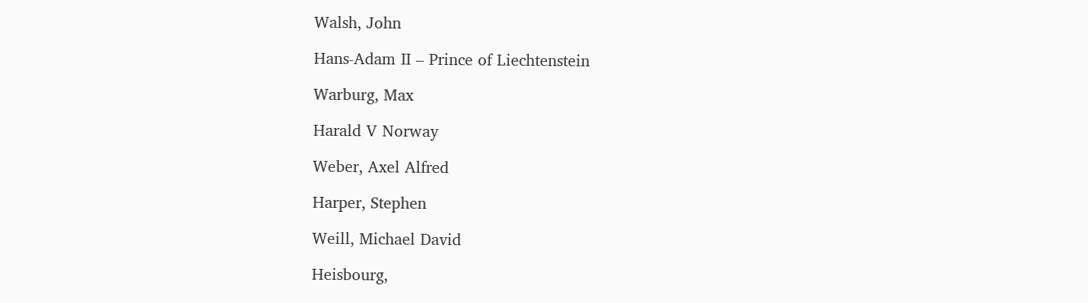Walsh, John

Hans-Adam II – Prince of Liechtenstein

Warburg, Max

Harald V Norway

Weber, Axel Alfred

Harper, Stephen

Weill, Michael David

Heisbourg,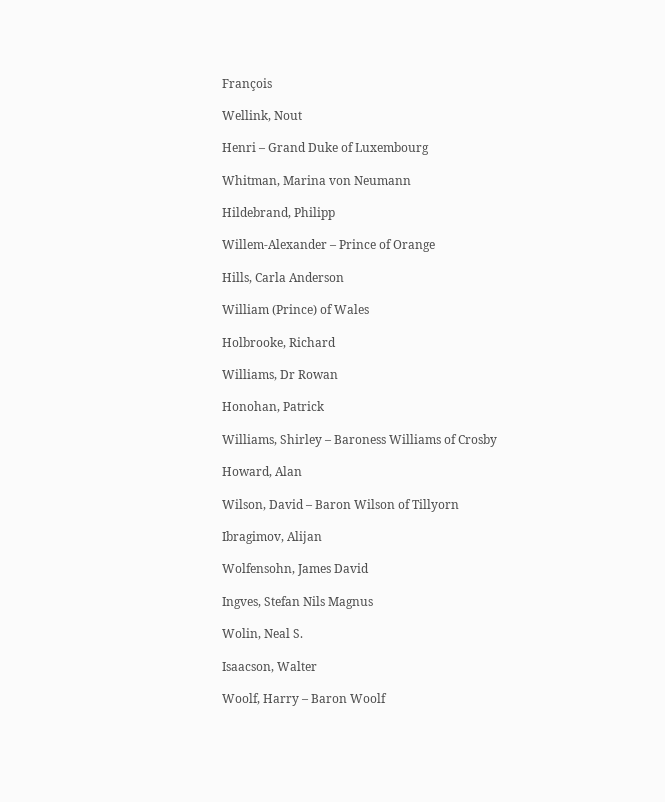François

Wellink, Nout

Henri – Grand Duke of Luxembourg

Whitman, Marina von Neumann

Hildebrand, Philipp

Willem-Alexander – Prince of Orange

Hills, Carla Anderson

William (Prince) of Wales

Holbrooke, Richard

Williams, Dr Rowan

Honohan, Patrick

Williams, Shirley – Baroness Williams of Crosby

Howard, Alan

Wilson, David – Baron Wilson of Tillyorn

Ibragimov, Alijan

Wolfensohn, James David

Ingves, Stefan Nils Magnus

Wolin, Neal S.

Isaacson, Walter

Woolf, Harry – Baron Woolf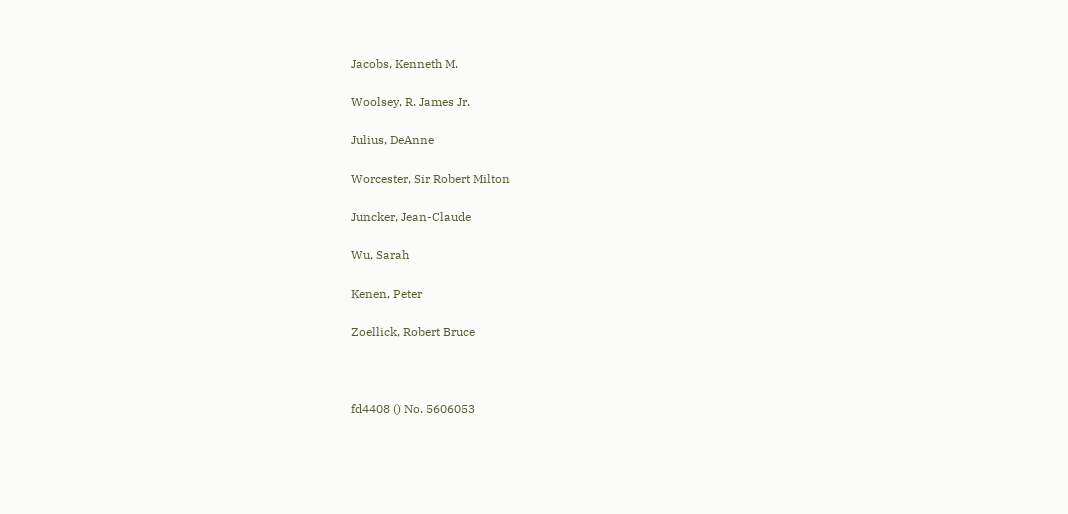Jacobs, Kenneth M.

Woolsey, R. James Jr.

Julius, DeAnne

Worcester, Sir Robert Milton

Juncker, Jean-Claude

Wu, Sarah

Kenen, Peter

Zoellick, Robert Bruce



fd4408 () No. 5606053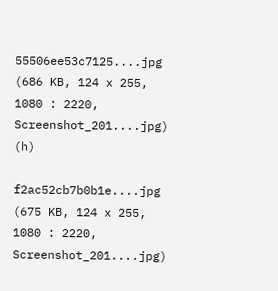55506ee53c7125....jpg (686 KB, 124 x 255, 1080 : 2220, Screenshot_201....jpg) (h)

f2ac52cb7b0b1e....jpg (675 KB, 124 x 255, 1080 : 2220, Screenshot_201....jpg)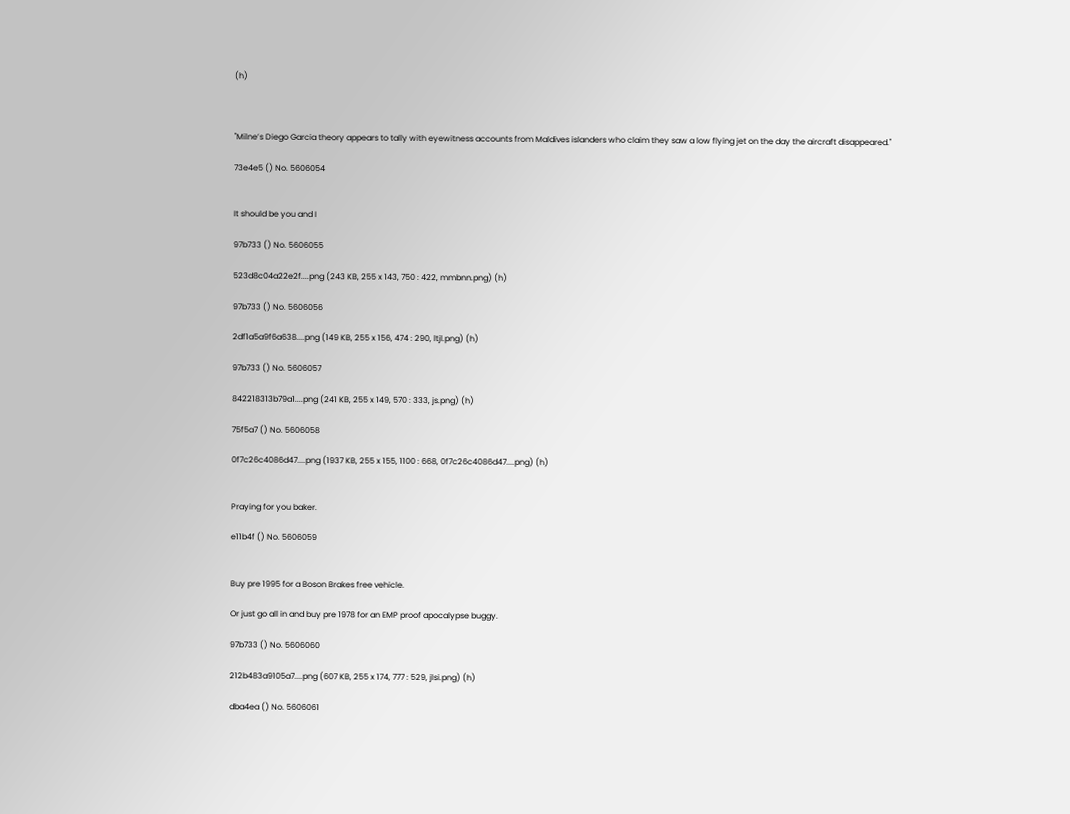(h)



"Milne’s Diego Garcia theory appears to tally with eyewitness accounts from Maldives islanders who claim they saw a low flying jet on the day the aircraft disappeared."

73e4e5 () No. 5606054


It should be you and I

97b733 () No. 5606055

523d8c04a22e2f....png (243 KB, 255 x 143, 750 : 422, mmbnn.png) (h)

97b733 () No. 5606056

2df1a5a9f6a638....png (149 KB, 255 x 156, 474 : 290, ltjl.png) (h)

97b733 () No. 5606057

842218313b79a1....png (241 KB, 255 x 149, 570 : 333, js.png) (h)

75f5a7 () No. 5606058

0f7c26c4086d47....png (1937 KB, 255 x 155, 1100 : 668, 0f7c26c4086d47....png) (h)


Praying for you baker.

e11b4f () No. 5606059


Buy pre 1995 for a Boson Brakes free vehicle.

Or just go all in and buy pre 1978 for an EMP proof apocalypse buggy.

97b733 () No. 5606060

212b483a9105a7....png (607 KB, 255 x 174, 777 : 529, jlsi.png) (h)

dba4ea () No. 5606061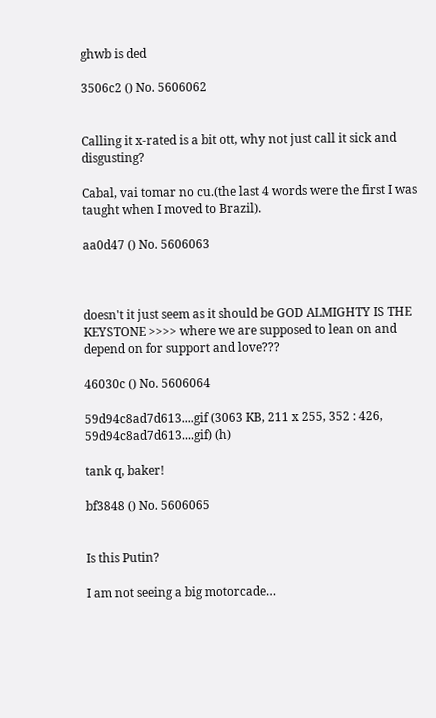ghwb is ded

3506c2 () No. 5606062


Calling it x-rated is a bit ott, why not just call it sick and disgusting?

Cabal, vai tomar no cu.(the last 4 words were the first I was taught when I moved to Brazil).

aa0d47 () No. 5606063



doesn't it just seem as it should be GOD ALMIGHTY IS THE KEYSTONE >>>> where we are supposed to lean on and depend on for support and love???

46030c () No. 5606064

59d94c8ad7d613....gif (3063 KB, 211 x 255, 352 : 426, 59d94c8ad7d613....gif) (h)

tank q, baker!

bf3848 () No. 5606065


Is this Putin?

I am not seeing a big motorcade…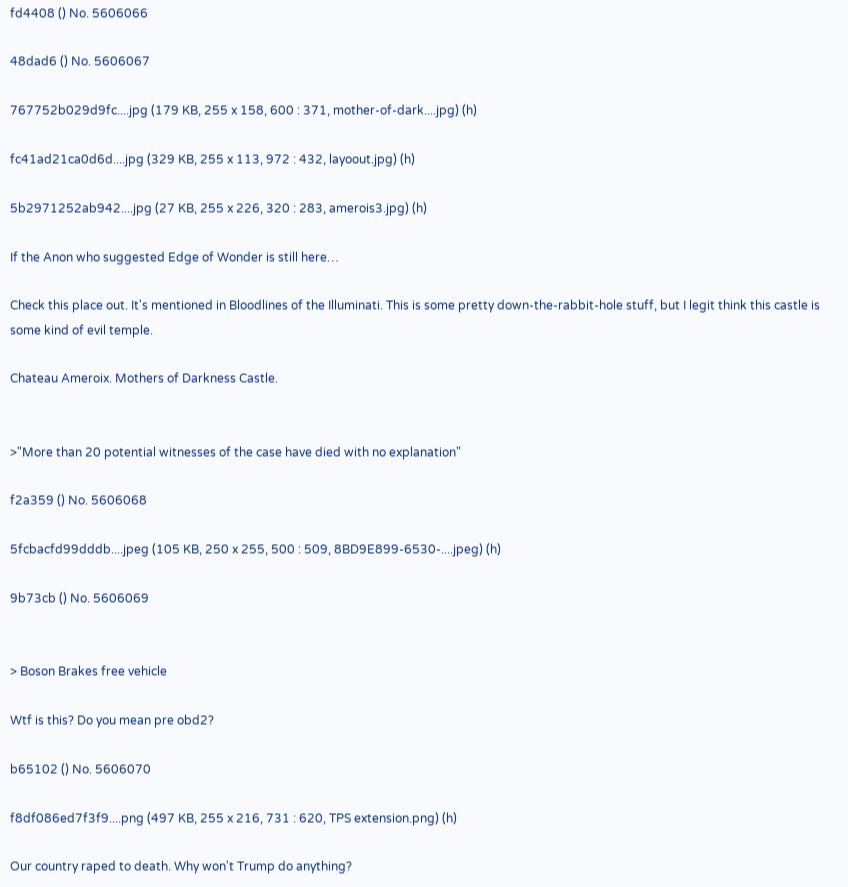fd4408 () No. 5606066

48dad6 () No. 5606067

767752b029d9fc....jpg (179 KB, 255 x 158, 600 : 371, mother-of-dark....jpg) (h)

fc41ad21ca0d6d....jpg (329 KB, 255 x 113, 972 : 432, layoout.jpg) (h)

5b2971252ab942....jpg (27 KB, 255 x 226, 320 : 283, amerois3.jpg) (h)

If the Anon who suggested Edge of Wonder is still here…

Check this place out. It's mentioned in Bloodlines of the Illuminati. This is some pretty down-the-rabbit-hole stuff, but I legit think this castle is some kind of evil temple.

Chateau Ameroix. Mothers of Darkness Castle.


>"More than 20 potential witnesses of the case have died with no explanation"

f2a359 () No. 5606068

5fcbacfd99dddb....jpeg (105 KB, 250 x 255, 500 : 509, 8BD9E899-6530-....jpeg) (h)

9b73cb () No. 5606069


> Boson Brakes free vehicle

Wtf is this? Do you mean pre obd2?

b65102 () No. 5606070

f8df086ed7f3f9....png (497 KB, 255 x 216, 731 : 620, TPS extension.png) (h)

Our country raped to death. Why won't Trump do anything?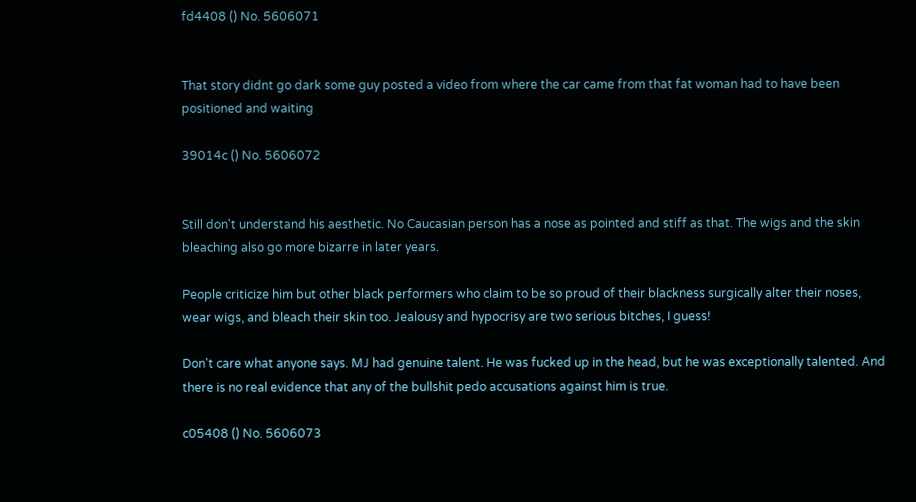fd4408 () No. 5606071


That story didnt go dark some guy posted a video from where the car came from that fat woman had to have been positioned and waiting

39014c () No. 5606072


Still don't understand his aesthetic. No Caucasian person has a nose as pointed and stiff as that. The wigs and the skin bleaching also go more bizarre in later years.

People criticize him but other black performers who claim to be so proud of their blackness surgically alter their noses, wear wigs, and bleach their skin too. Jealousy and hypocrisy are two serious bitches, I guess!

Don't care what anyone says. MJ had genuine talent. He was fucked up in the head, but he was exceptionally talented. And there is no real evidence that any of the bullshit pedo accusations against him is true.

c05408 () No. 5606073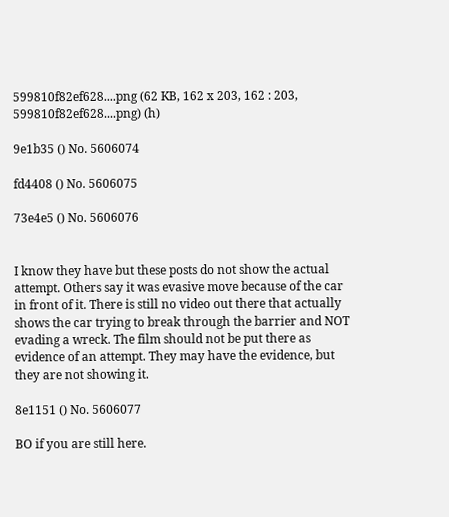599810f82ef628....png (62 KB, 162 x 203, 162 : 203, 599810f82ef628....png) (h)

9e1b35 () No. 5606074

fd4408 () No. 5606075

73e4e5 () No. 5606076


I know they have but these posts do not show the actual attempt. Others say it was evasive move because of the car in front of it. There is still no video out there that actually shows the car trying to break through the barrier and NOT evading a wreck. The film should not be put there as evidence of an attempt. They may have the evidence, but they are not showing it.

8e1151 () No. 5606077

BO if you are still here.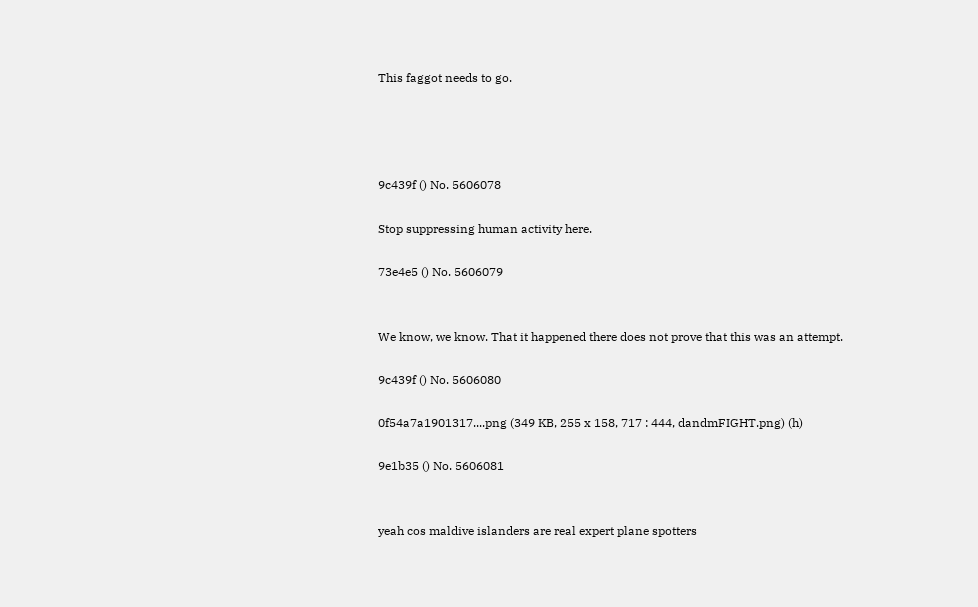This faggot needs to go.




9c439f () No. 5606078

Stop suppressing human activity here.

73e4e5 () No. 5606079


We know, we know. That it happened there does not prove that this was an attempt.

9c439f () No. 5606080

0f54a7a1901317....png (349 KB, 255 x 158, 717 : 444, dandmFIGHT.png) (h)

9e1b35 () No. 5606081


yeah cos maldive islanders are real expert plane spotters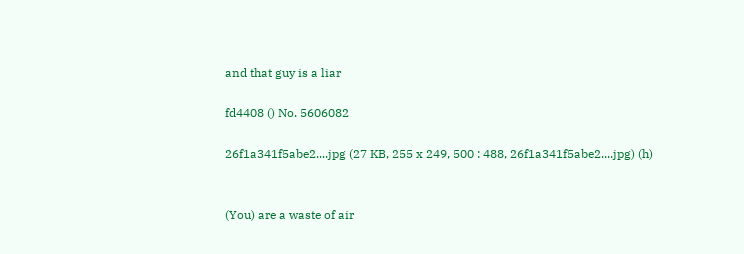and that guy is a liar

fd4408 () No. 5606082

26f1a341f5abe2....jpg (27 KB, 255 x 249, 500 : 488, 26f1a341f5abe2....jpg) (h)


(You) are a waste of air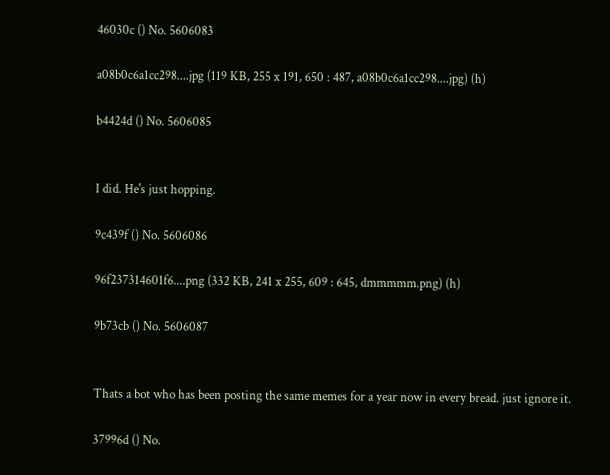46030c () No. 5606083

a08b0c6a1cc298....jpg (119 KB, 255 x 191, 650 : 487, a08b0c6a1cc298....jpg) (h)

b4424d () No. 5606085


I did. He's just hopping.

9c439f () No. 5606086

96f237314601f6....png (332 KB, 241 x 255, 609 : 645, dmmmmm.png) (h)

9b73cb () No. 5606087


Thats a bot who has been posting the same memes for a year now in every bread. just ignore it.

37996d () No.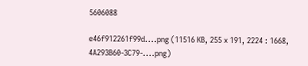5606088

e46f912261f99d....png (11516 KB, 255 x 191, 2224 : 1668, 4A293B60-3C79-....png)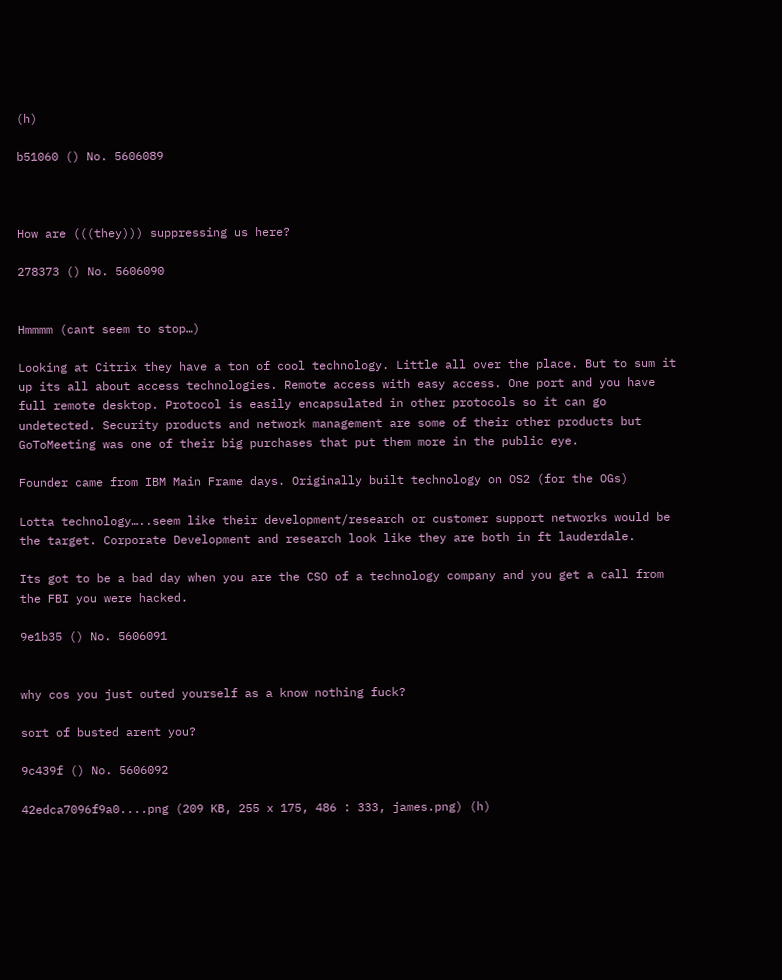(h)

b51060 () No. 5606089



How are (((they))) suppressing us here?

278373 () No. 5606090


Hmmmm (cant seem to stop…)

Looking at Citrix they have a ton of cool technology. Little all over the place. But to sum it up its all about access technologies. Remote access with easy access. One port and you have full remote desktop. Protocol is easily encapsulated in other protocols so it can go undetected. Security products and network management are some of their other products but GoToMeeting was one of their big purchases that put them more in the public eye.

Founder came from IBM Main Frame days. Originally built technology on OS2 (for the OGs)

Lotta technology…..seem like their development/research or customer support networks would be the target. Corporate Development and research look like they are both in ft lauderdale.

Its got to be a bad day when you are the CSO of a technology company and you get a call from the FBI you were hacked.

9e1b35 () No. 5606091


why cos you just outed yourself as a know nothing fuck?

sort of busted arent you?

9c439f () No. 5606092

42edca7096f9a0....png (209 KB, 255 x 175, 486 : 333, james.png) (h)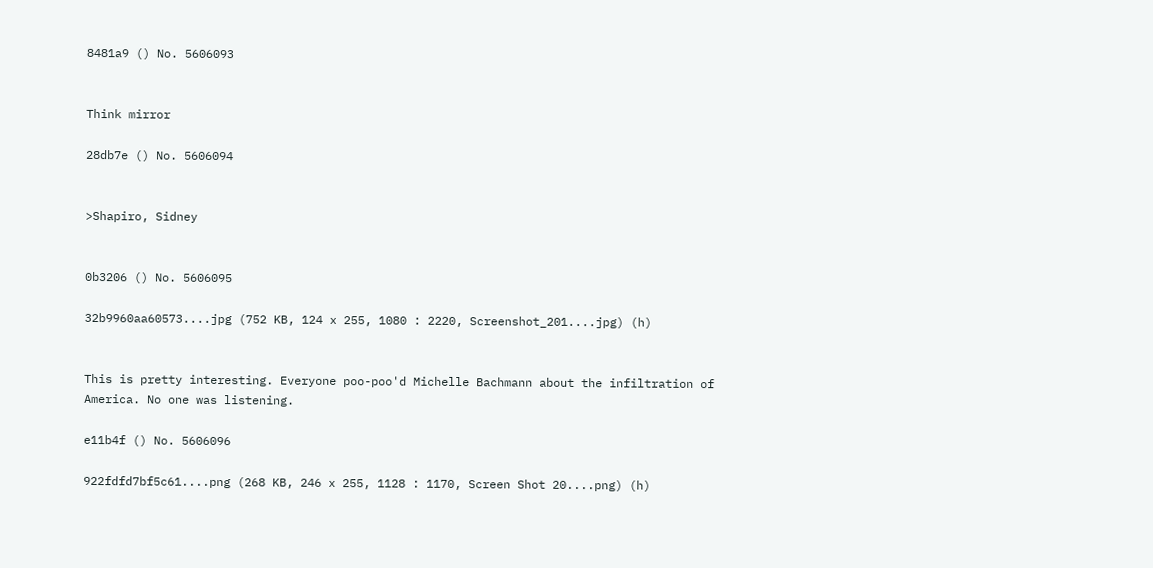8481a9 () No. 5606093


Think mirror

28db7e () No. 5606094


>Shapiro, Sidney


0b3206 () No. 5606095

32b9960aa60573....jpg (752 KB, 124 x 255, 1080 : 2220, Screenshot_201....jpg) (h)


This is pretty interesting. Everyone poo-poo'd Michelle Bachmann about the infiltration of America. No one was listening.

e11b4f () No. 5606096

922fdfd7bf5c61....png (268 KB, 246 x 255, 1128 : 1170, Screen Shot 20....png) (h)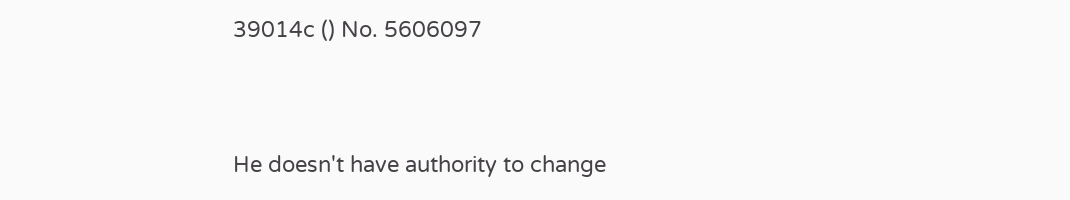39014c () No. 5606097


He doesn't have authority to change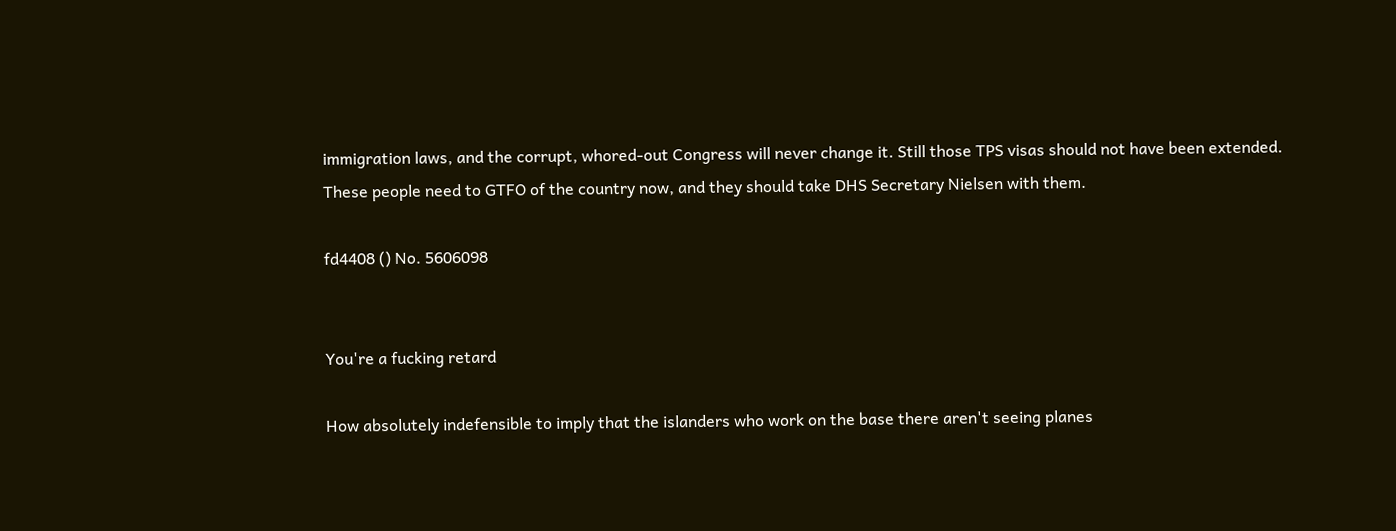immigration laws, and the corrupt, whored-out Congress will never change it. Still those TPS visas should not have been extended. These people need to GTFO of the country now, and they should take DHS Secretary Nielsen with them.

fd4408 () No. 5606098


You're a fucking retard

How absolutely indefensible to imply that the islanders who work on the base there aren't seeing planes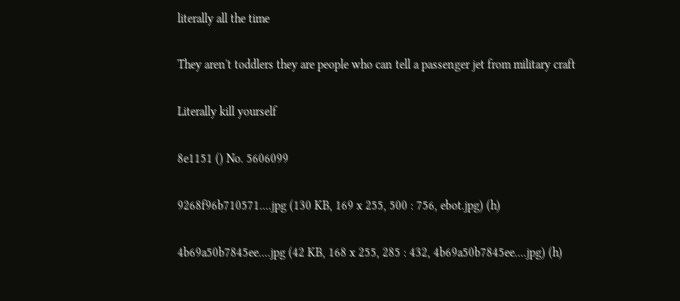literally all the time

They aren't toddlers they are people who can tell a passenger jet from military craft

Literally kill yourself

8e1151 () No. 5606099

9268f96b710571....jpg (130 KB, 169 x 255, 500 : 756, ebot.jpg) (h)

4b69a50b7845ee....jpg (42 KB, 168 x 255, 285 : 432, 4b69a50b7845ee....jpg) (h)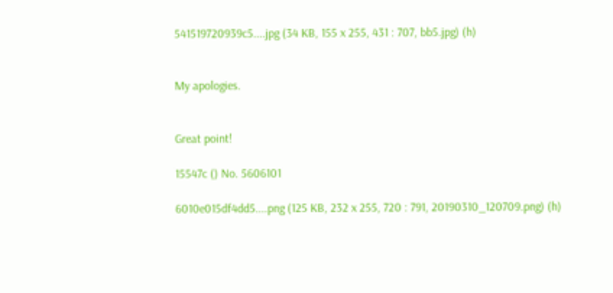541519720939c5....jpg (34 KB, 155 x 255, 431 : 707, bb5.jpg) (h)


My apologies.


Great point!

15547c () No. 5606101

6010e015df4dd5....png (125 KB, 232 x 255, 720 : 791, 20190310_120709.png) (h)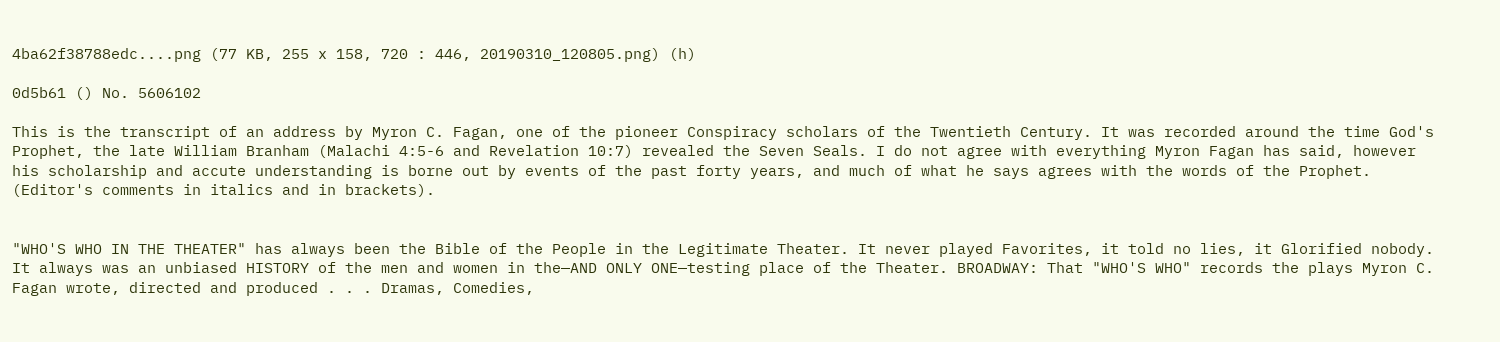4ba62f38788edc....png (77 KB, 255 x 158, 720 : 446, 20190310_120805.png) (h)

0d5b61 () No. 5606102

This is the transcript of an address by Myron C. Fagan, one of the pioneer Conspiracy scholars of the Twentieth Century. It was recorded around the time God's Prophet, the late William Branham (Malachi 4:5-6 and Revelation 10:7) revealed the Seven Seals. I do not agree with everything Myron Fagan has said, however his scholarship and accute understanding is borne out by events of the past forty years, and much of what he says agrees with the words of the Prophet. (Editor's comments in italics and in brackets).


"WHO'S WHO IN THE THEATER" has always been the Bible of the People in the Legitimate Theater. It never played Favorites, it told no lies, it Glorified nobody. It always was an unbiased HISTORY of the men and women in the—AND ONLY ONE—testing place of the Theater. BROADWAY: That "WHO'S WHO" records the plays Myron C. Fagan wrote, directed and produced . . . Dramas, Comedies,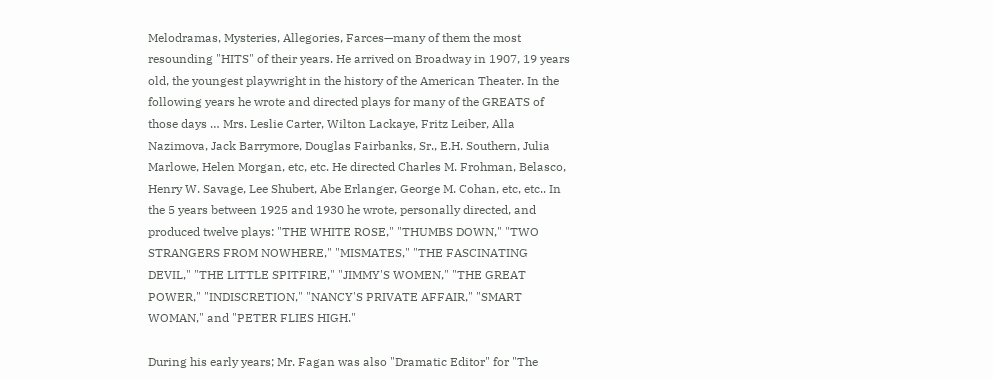Melodramas, Mysteries, Allegories, Farces—many of them the most resounding "HITS" of their years. He arrived on Broadway in 1907, 19 years old, the youngest playwright in the history of the American Theater. In the following years he wrote and directed plays for many of the GREATS of those days … Mrs. Leslie Carter, Wilton Lackaye, Fritz Leiber, Alla Nazimova, Jack Barrymore, Douglas Fairbanks, Sr., E.H. Southern, Julia Marlowe, Helen Morgan, etc, etc. He directed Charles M. Frohman, Belasco, Henry W. Savage, Lee Shubert, Abe Erlanger, George M. Cohan, etc, etc.. In the 5 years between 1925 and 1930 he wrote, personally directed, and produced twelve plays: "THE WHITE ROSE," "THUMBS DOWN," "TWO STRANGERS FROM NOWHERE," "MISMATES," "THE FASCINATING DEVIL," "THE LITTLE SPITFIRE," "JIMMY'S WOMEN," "THE GREAT POWER," "INDISCRETION," "NANCY'S PRIVATE AFFAIR," "SMART WOMAN," and "PETER FLIES HIGH."

During his early years; Mr. Fagan was also "Dramatic Editor" for "The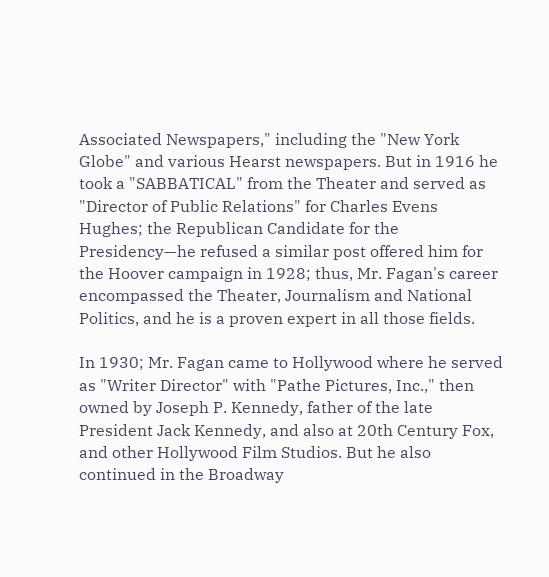Associated Newspapers," including the "New York Globe" and various Hearst newspapers. But in 1916 he took a "SABBATICAL" from the Theater and served as "Director of Public Relations" for Charles Evens Hughes; the Republican Candidate for the Presidency—he refused a similar post offered him for the Hoover campaign in 1928; thus, Mr. Fagan's career encompassed the Theater, Journalism and National Politics, and he is a proven expert in all those fields.

In 1930; Mr. Fagan came to Hollywood where he served as "Writer Director" with "Pathe Pictures, Inc.," then owned by Joseph P. Kennedy, father of the late President Jack Kennedy, and also at 20th Century Fox, and other Hollywood Film Studios. But he also continued in the Broadway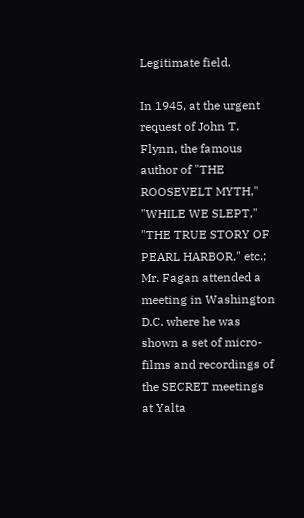Legitimate field.

In 1945, at the urgent request of John T. Flynn, the famous author of "THE ROOSEVELT MYTH," "WHILE WE SLEPT," "THE TRUE STORY OF PEARL HARBOR," etc.; Mr. Fagan attended a meeting in Washington D.C. where he was shown a set of micro-films and recordings of the SECRET meetings at Yalta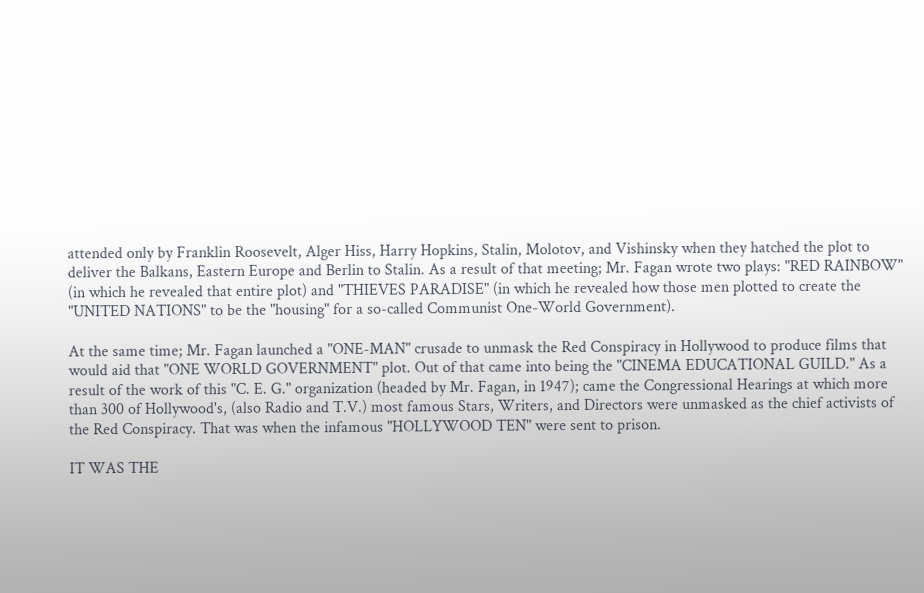attended only by Franklin Roosevelt, Alger Hiss, Harry Hopkins, Stalin, Molotov, and Vishinsky when they hatched the plot to deliver the Balkans, Eastern Europe and Berlin to Stalin. As a result of that meeting; Mr. Fagan wrote two plays: "RED RAINBOW" (in which he revealed that entire plot) and "THIEVES PARADISE" (in which he revealed how those men plotted to create the "UNITED NATIONS" to be the "housing" for a so-called Communist One-World Government).

At the same time; Mr. Fagan launched a "ONE-MAN" crusade to unmask the Red Conspiracy in Hollywood to produce films that would aid that "ONE WORLD GOVERNMENT" plot. Out of that came into being the "CINEMA EDUCATIONAL GUILD." As a result of the work of this "C. E. G." organization (headed by Mr. Fagan, in 1947); came the Congressional Hearings at which more than 300 of Hollywood's, (also Radio and T.V.) most famous Stars, Writers, and Directors were unmasked as the chief activists of the Red Conspiracy. That was when the infamous "HOLLYWOOD TEN" were sent to prison.

IT WAS THE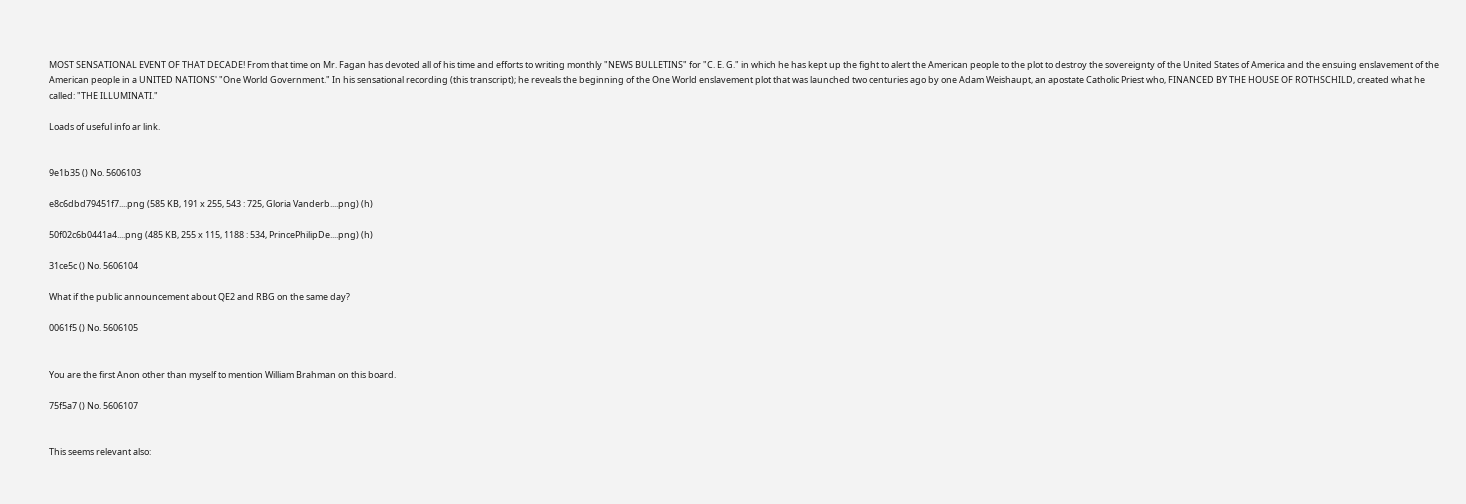MOST SENSATIONAL EVENT OF THAT DECADE! From that time on Mr. Fagan has devoted all of his time and efforts to writing monthly "NEWS BULLETINS" for "C. E. G." in which he has kept up the fight to alert the American people to the plot to destroy the sovereignty of the United States of America and the ensuing enslavement of the American people in a UNITED NATIONS' "One World Government." In his sensational recording (this transcript); he reveals the beginning of the One World enslavement plot that was launched two centuries ago by one Adam Weishaupt, an apostate Catholic Priest who, FINANCED BY THE HOUSE OF ROTHSCHILD, created what he called: "THE ILLUMINATI."

Loads of useful info ar link.


9e1b35 () No. 5606103

e8c6dbd79451f7....png (585 KB, 191 x 255, 543 : 725, Gloria Vanderb....png) (h)

50f02c6b0441a4....png (485 KB, 255 x 115, 1188 : 534, PrincePhilipDe....png) (h)

31ce5c () No. 5606104

What if the public announcement about QE2 and RBG on the same day?

0061f5 () No. 5606105


You are the first Anon other than myself to mention William Brahman on this board.

75f5a7 () No. 5606107


This seems relevant also: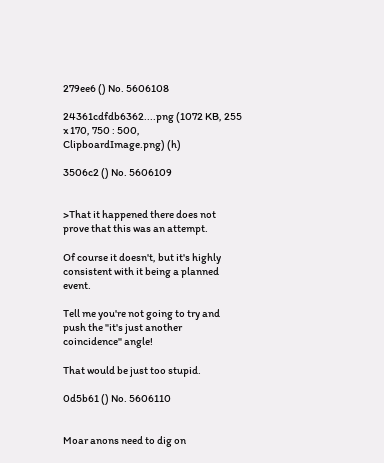279ee6 () No. 5606108

24361cdfdb6362....png (1072 KB, 255 x 170, 750 : 500, ClipboardImage.png) (h)

3506c2 () No. 5606109


>That it happened there does not prove that this was an attempt.

Of course it doesn't, but it's highly consistent with it being a planned event.

Tell me you're not going to try and push the "it's just another coincidence" angle!

That would be just too stupid.

0d5b61 () No. 5606110


Moar anons need to dig on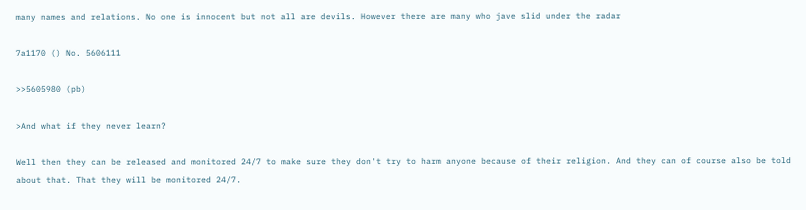many names and relations. No one is innocent but not all are devils. However there are many who jave slid under the radar

7a1170 () No. 5606111

>>5605980 (pb)

>And what if they never learn?

Well then they can be released and monitored 24/7 to make sure they don't try to harm anyone because of their religion. And they can of course also be told about that. That they will be monitored 24/7.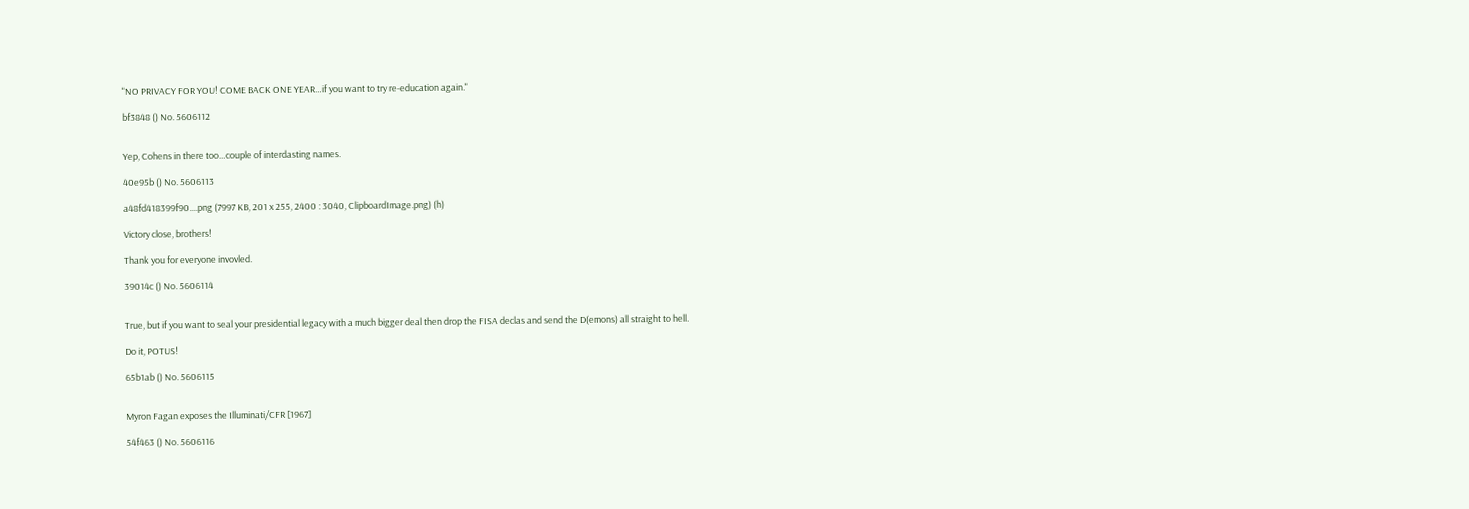"NO PRIVACY FOR YOU! COME BACK ONE YEAR…if you want to try re-education again."

bf3848 () No. 5606112


Yep, Cohens in there too…couple of interdasting names.

40e95b () No. 5606113

a48fd418399f90....png (7997 KB, 201 x 255, 2400 : 3040, ClipboardImage.png) (h)

Victory close, brothers!

Thank you for everyone invovled.

39014c () No. 5606114


True, but if you want to seal your presidential legacy with a much bigger deal then drop the FISA declas and send the D(emons) all straight to hell.

Do it, POTUS!

65b1ab () No. 5606115


Myron Fagan exposes the Illuminati/CFR [1967]

54f463 () No. 5606116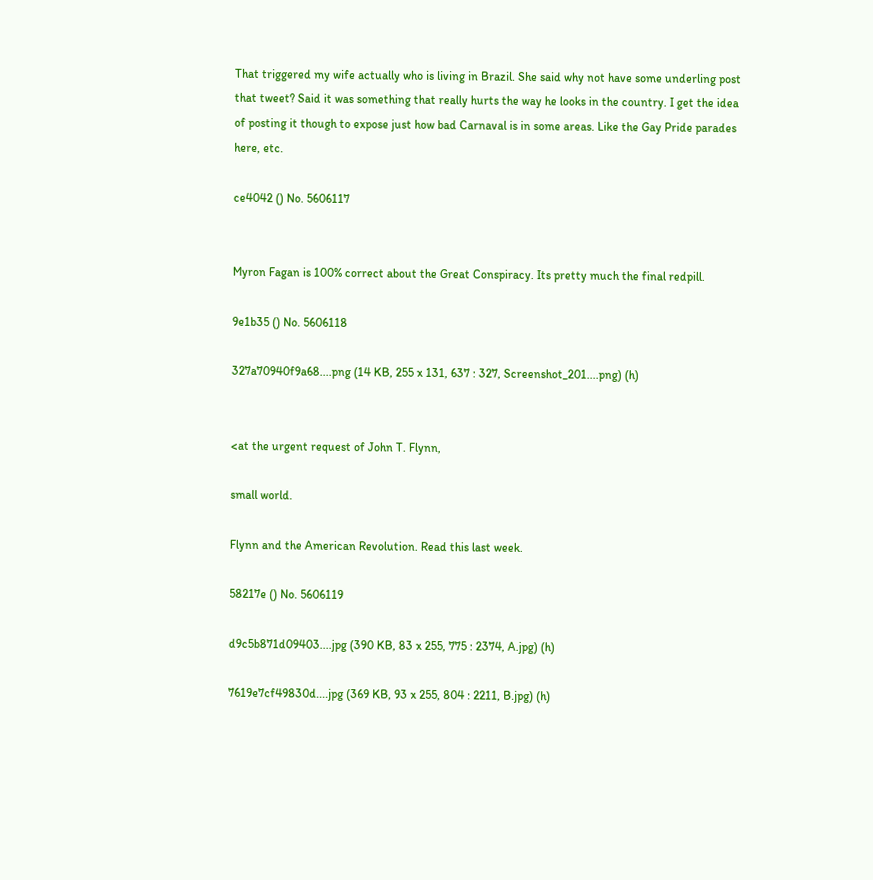That triggered my wife actually who is living in Brazil. She said why not have some underling post that tweet? Said it was something that really hurts the way he looks in the country. I get the idea of posting it though to expose just how bad Carnaval is in some areas. Like the Gay Pride parades here, etc.

ce4042 () No. 5606117


Myron Fagan is 100% correct about the Great Conspiracy. Its pretty much the final redpill.

9e1b35 () No. 5606118

327a70940f9a68....png (14 KB, 255 x 131, 637 : 327, Screenshot_201....png) (h)


<at the urgent request of John T. Flynn,

small world.

Flynn and the American Revolution. Read this last week.

58217e () No. 5606119

d9c5b871d09403....jpg (390 KB, 83 x 255, 775 : 2374, A.jpg) (h)

7619e7cf49830d....jpg (369 KB, 93 x 255, 804 : 2211, B.jpg) (h)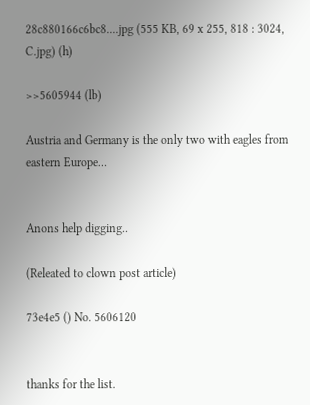28c880166c6bc8....jpg (555 KB, 69 x 255, 818 : 3024, C.jpg) (h)

>>5605944 (lb)

Austria and Germany is the only two with eagles from eastern Europe…


Anons help digging..

(Releated to clown post article)

73e4e5 () No. 5606120


thanks for the list.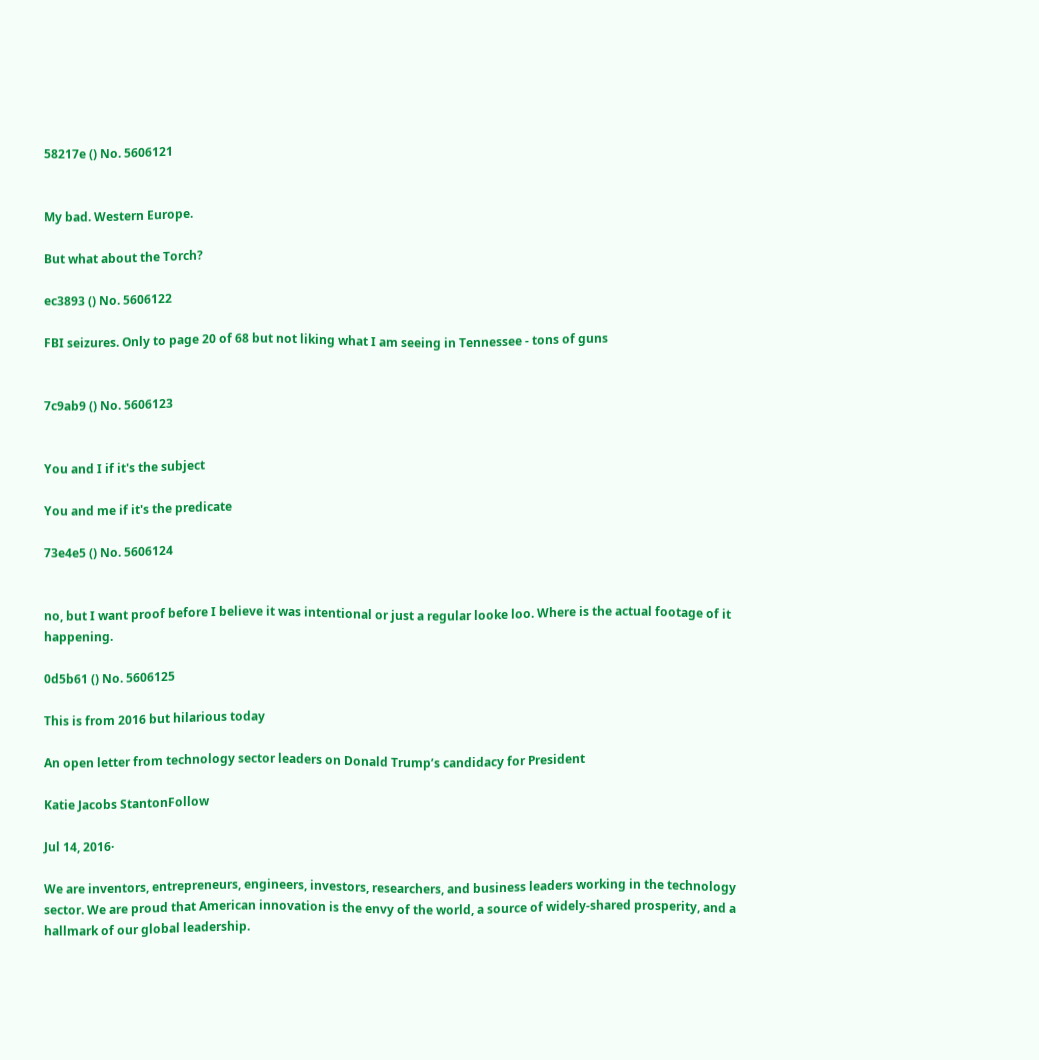58217e () No. 5606121


My bad. Western Europe.

But what about the Torch?

ec3893 () No. 5606122

FBI seizures. Only to page 20 of 68 but not liking what I am seeing in Tennessee - tons of guns


7c9ab9 () No. 5606123


You and I if it's the subject

You and me if it's the predicate

73e4e5 () No. 5606124


no, but I want proof before I believe it was intentional or just a regular looke loo. Where is the actual footage of it happening.

0d5b61 () No. 5606125

This is from 2016 but hilarious today

An open letter from technology sector leaders on Donald Trump’s candidacy for President

Katie Jacobs StantonFollow

Jul 14, 2016·

We are inventors, entrepreneurs, engineers, investors, researchers, and business leaders working in the technology sector. We are proud that American innovation is the envy of the world, a source of widely-shared prosperity, and a hallmark of our global leadership.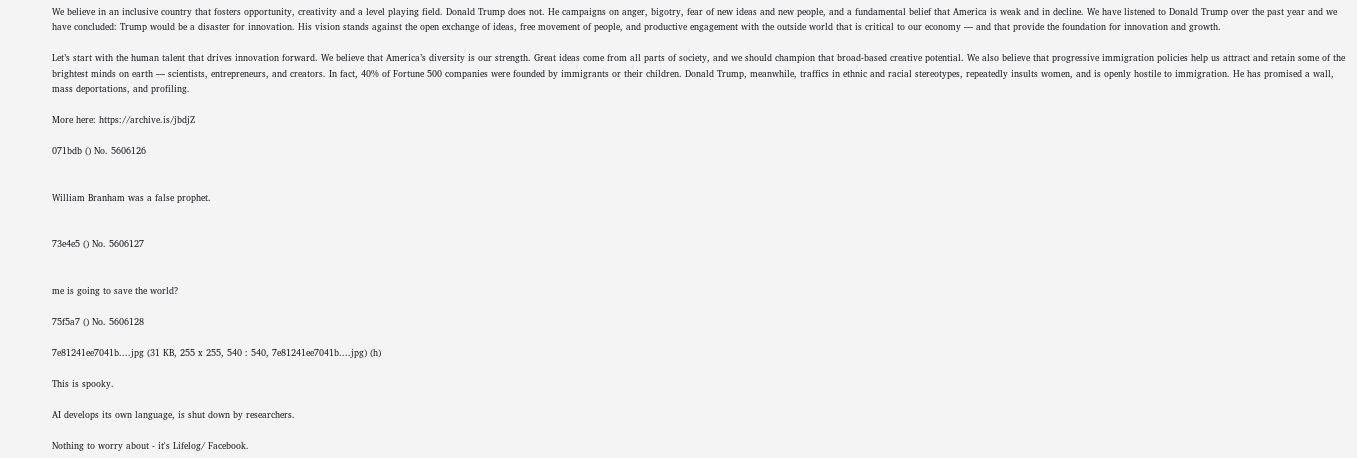We believe in an inclusive country that fosters opportunity, creativity and a level playing field. Donald Trump does not. He campaigns on anger, bigotry, fear of new ideas and new people, and a fundamental belief that America is weak and in decline. We have listened to Donald Trump over the past year and we have concluded: Trump would be a disaster for innovation. His vision stands against the open exchange of ideas, free movement of people, and productive engagement with the outside world that is critical to our economy — and that provide the foundation for innovation and growth.

Let’s start with the human talent that drives innovation forward. We believe that America’s diversity is our strength. Great ideas come from all parts of society, and we should champion that broad-based creative potential. We also believe that progressive immigration policies help us attract and retain some of the brightest minds on earth — scientists, entrepreneurs, and creators. In fact, 40% of Fortune 500 companies were founded by immigrants or their children. Donald Trump, meanwhile, traffics in ethnic and racial stereotypes, repeatedly insults women, and is openly hostile to immigration. He has promised a wall, mass deportations, and profiling.

More here: https://archive.is/jbdjZ

071bdb () No. 5606126


William Branham was a false prophet.


73e4e5 () No. 5606127


me is going to save the world?

75f5a7 () No. 5606128

7e81241ee7041b....jpg (31 KB, 255 x 255, 540 : 540, 7e81241ee7041b....jpg) (h)

This is spooky.

AI develops its own language, is shut down by researchers.

Nothing to worry about - it's Lifelog/ Facebook.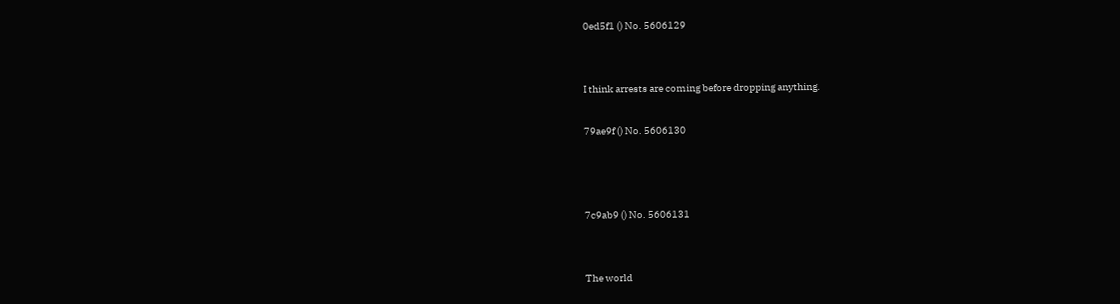0ed5f1 () No. 5606129


I think arrests are coming before dropping anything.

79ae9f () No. 5606130



7c9ab9 () No. 5606131


The world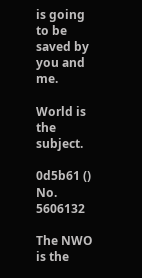is going to be saved by you and me.

World is the subject.

0d5b61 () No. 5606132

The NWO is the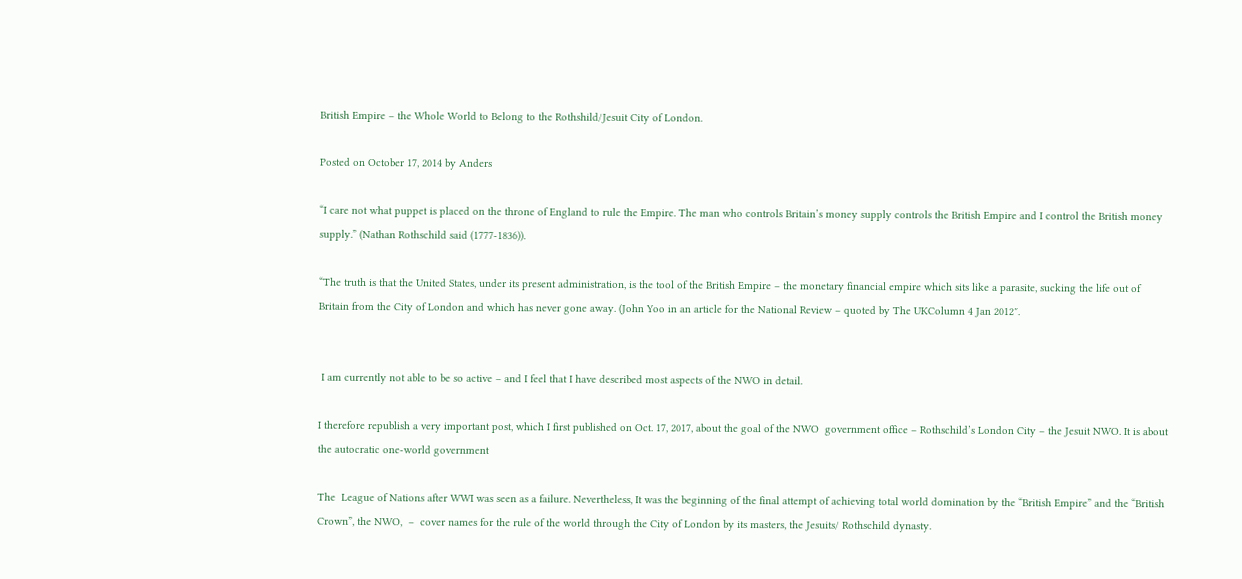British Empire – the Whole World to Belong to the Rothshild/Jesuit City of London.

Posted on October 17, 2014 by Anders

“I care not what puppet is placed on the throne of England to rule the Empire. The man who controls Britain’s money supply controls the British Empire and I control the British money supply.” (Nathan Rothschild said (1777-1836)).

“The truth is that the United States, under its present administration, is the tool of the British Empire – the monetary financial empire which sits like a parasite, sucking the life out of Britain from the City of London and which has never gone away. (John Yoo in an article for the National Review – quoted by The UKColumn 4 Jan 2012″.


 I am currently not able to be so active – and I feel that I have described most aspects of the NWO in detail.

I therefore republish a very important post, which I first published on Oct. 17, 2017, about the goal of the NWO  government office – Rothschild’s London City – the Jesuit NWO. It is about the autocratic one-world government

The  League of Nations after WWI was seen as a failure. Nevertheless, It was the beginning of the final attempt of achieving total world domination by the “British Empire” and the “British Crown”, the NWO,  –  cover names for the rule of the world through the City of London by its masters, the Jesuits/ Rothschild dynasty.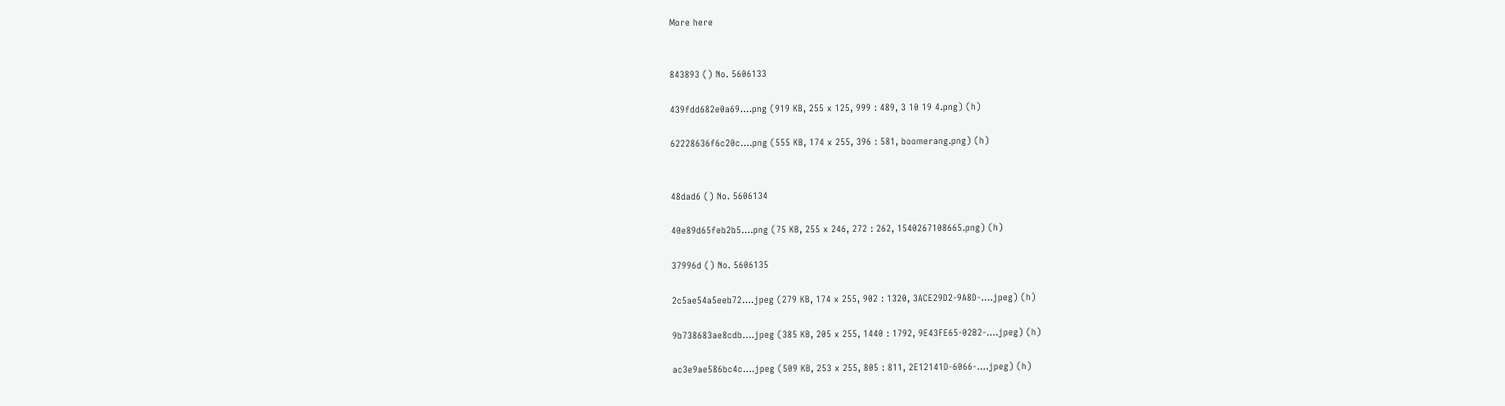More here


843893 () No. 5606133

439fdd682e0a69....png (919 KB, 255 x 125, 999 : 489, 3 10 19 4.png) (h)

62228636f6c20c....png (555 KB, 174 x 255, 396 : 581, boomerang.png) (h)


48dad6 () No. 5606134

40e89d65feb2b5....png (75 KB, 255 x 246, 272 : 262, 1540267108665.png) (h)

37996d () No. 5606135

2c5ae54a5eeb72....jpeg (279 KB, 174 x 255, 902 : 1320, 3ACE29D2-9A8D-....jpeg) (h)

9b738683ae8cdb....jpeg (385 KB, 205 x 255, 1440 : 1792, 9E43FE65-02B2-....jpeg) (h)

ac3e9ae586bc4c....jpeg (509 KB, 253 x 255, 805 : 811, 2E12141D-6066-....jpeg) (h)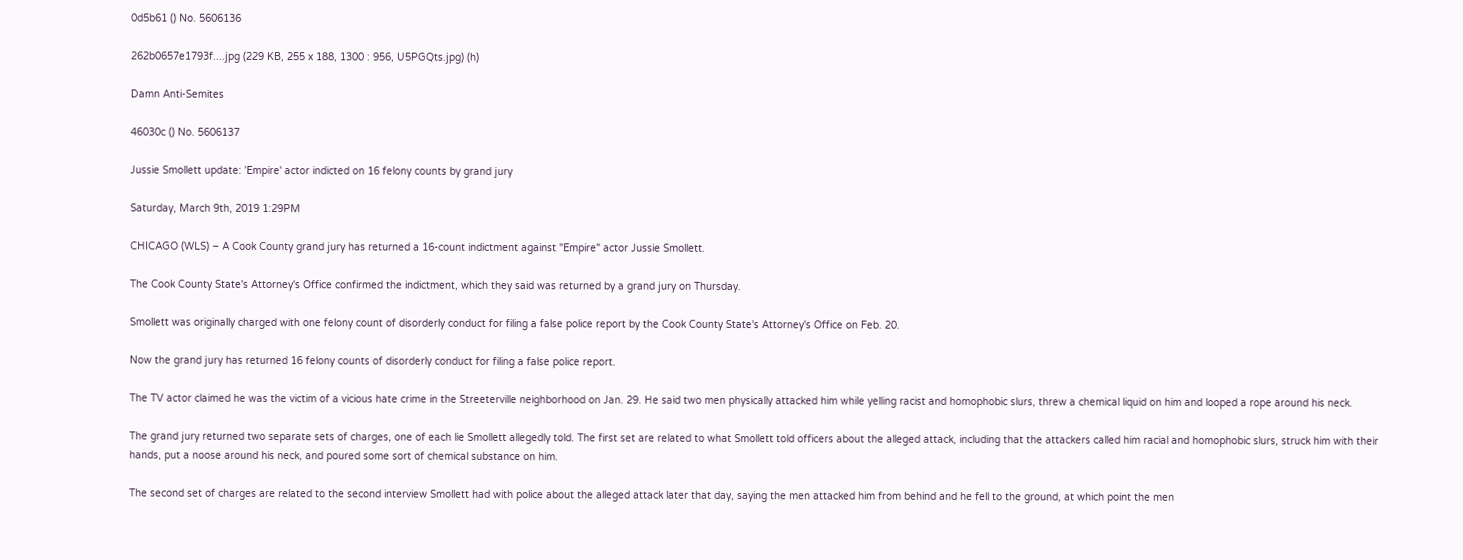0d5b61 () No. 5606136

262b0657e1793f....jpg (229 KB, 255 x 188, 1300 : 956, U5PGQts.jpg) (h)

Damn Anti-Semites

46030c () No. 5606137

Jussie Smollett update: 'Empire' actor indicted on 16 felony counts by grand jury

Saturday, March 9th, 2019 1:29PM

CHICAGO (WLS) – A Cook County grand jury has returned a 16-count indictment against "Empire" actor Jussie Smollett.

The Cook County State's Attorney's Office confirmed the indictment, which they said was returned by a grand jury on Thursday.

Smollett was originally charged with one felony count of disorderly conduct for filing a false police report by the Cook County State's Attorney's Office on Feb. 20.

Now the grand jury has returned 16 felony counts of disorderly conduct for filing a false police report.

The TV actor claimed he was the victim of a vicious hate crime in the Streeterville neighborhood on Jan. 29. He said two men physically attacked him while yelling racist and homophobic slurs, threw a chemical liquid on him and looped a rope around his neck.

The grand jury returned two separate sets of charges, one of each lie Smollett allegedly told. The first set are related to what Smollett told officers about the alleged attack, including that the attackers called him racial and homophobic slurs, struck him with their hands, put a noose around his neck, and poured some sort of chemical substance on him.

The second set of charges are related to the second interview Smollett had with police about the alleged attack later that day, saying the men attacked him from behind and he fell to the ground, at which point the men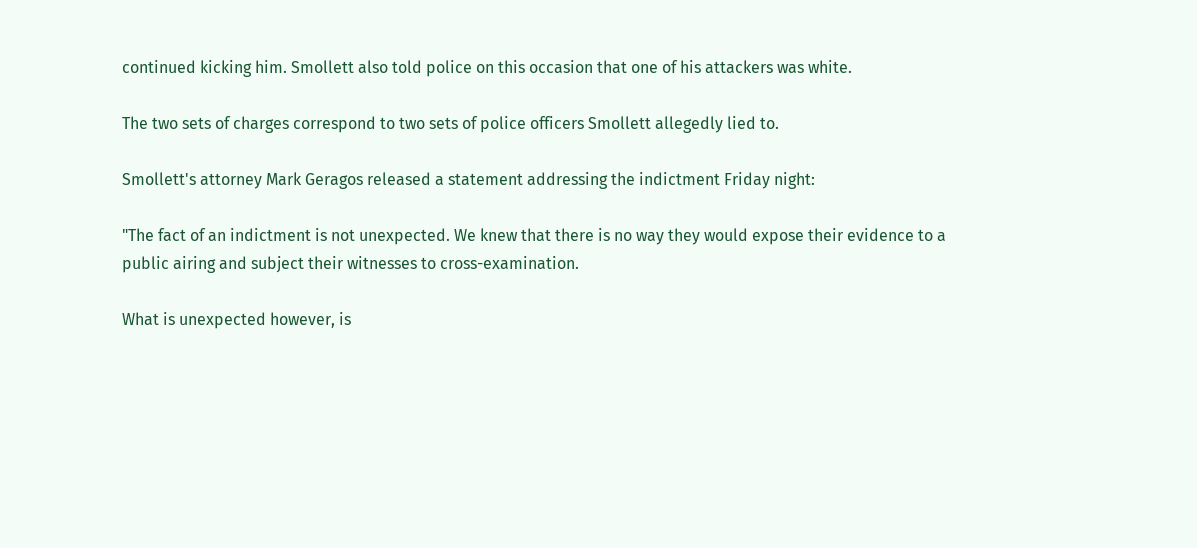continued kicking him. Smollett also told police on this occasion that one of his attackers was white.

The two sets of charges correspond to two sets of police officers Smollett allegedly lied to.

Smollett's attorney Mark Geragos released a statement addressing the indictment Friday night:

"The fact of an indictment is not unexpected. We knew that there is no way they would expose their evidence to a public airing and subject their witnesses to cross-examination.

What is unexpected however, is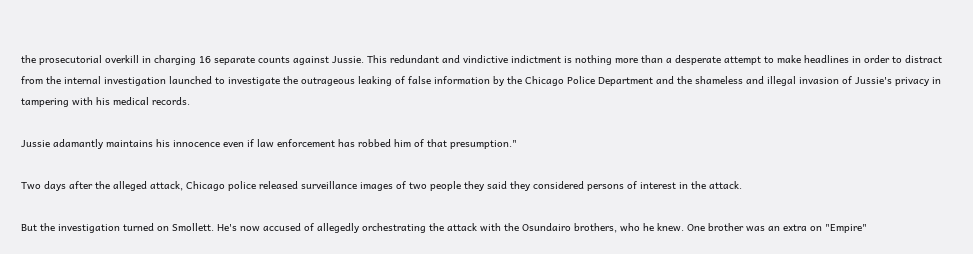the prosecutorial overkill in charging 16 separate counts against Jussie. This redundant and vindictive indictment is nothing more than a desperate attempt to make headlines in order to distract from the internal investigation launched to investigate the outrageous leaking of false information by the Chicago Police Department and the shameless and illegal invasion of Jussie's privacy in tampering with his medical records.

Jussie adamantly maintains his innocence even if law enforcement has robbed him of that presumption."

Two days after the alleged attack, Chicago police released surveillance images of two people they said they considered persons of interest in the attack.

But the investigation turned on Smollett. He's now accused of allegedly orchestrating the attack with the Osundairo brothers, who he knew. One brother was an extra on "Empire"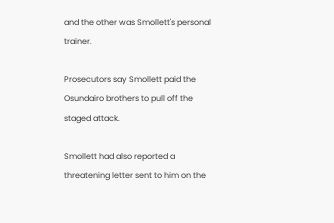and the other was Smollett's personal trainer.

Prosecutors say Smollett paid the Osundairo brothers to pull off the staged attack.

Smollett had also reported a threatening letter sent to him on the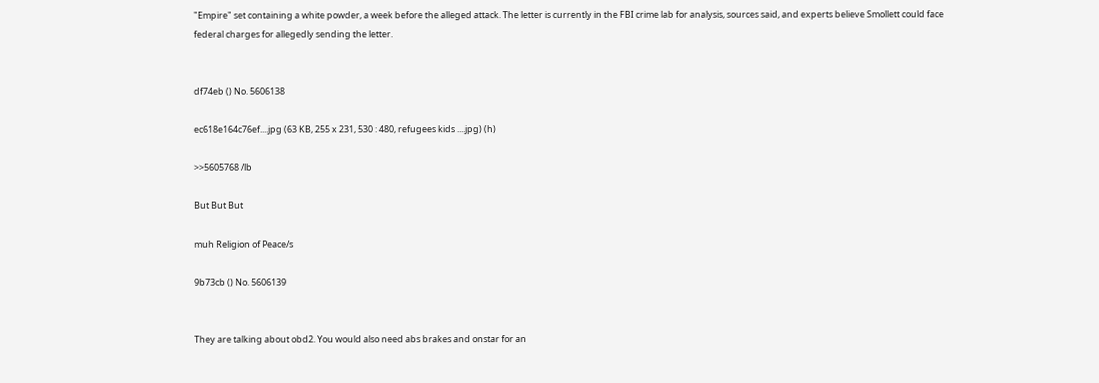"Empire" set containing a white powder, a week before the alleged attack. The letter is currently in the FBI crime lab for analysis, sources said, and experts believe Smollett could face federal charges for allegedly sending the letter.


df74eb () No. 5606138

ec618e164c76ef....jpg (63 KB, 255 x 231, 530 : 480, refugees kids ....jpg) (h)

>>5605768 /lb

But But But

muh Religion of Peace/s

9b73cb () No. 5606139


They are talking about obd2. You would also need abs brakes and onstar for an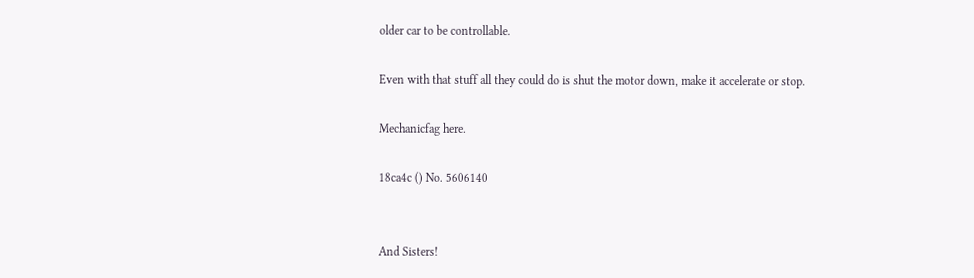older car to be controllable.

Even with that stuff all they could do is shut the motor down, make it accelerate or stop.

Mechanicfag here.

18ca4c () No. 5606140


And Sisters!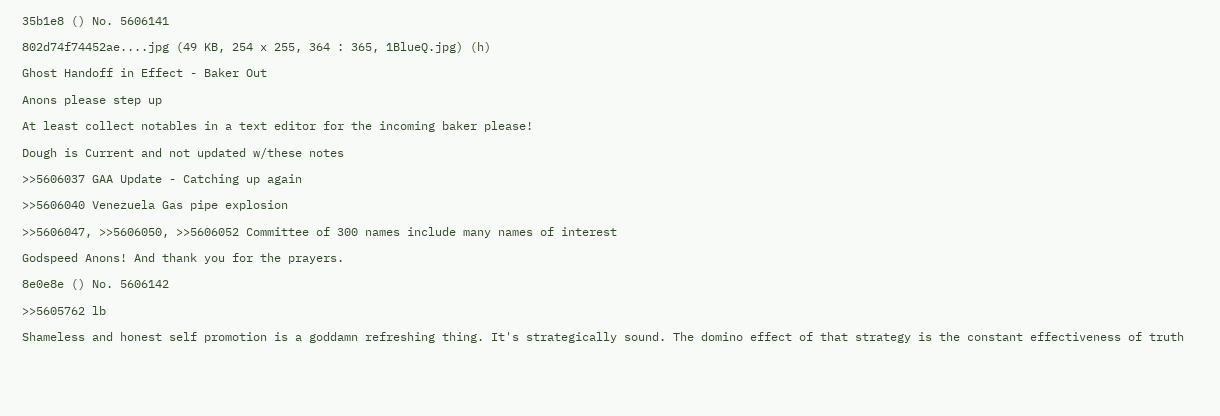35b1e8 () No. 5606141

802d74f74452ae....jpg (49 KB, 254 x 255, 364 : 365, 1BlueQ.jpg) (h)

Ghost Handoff in Effect - Baker Out

Anons please step up

At least collect notables in a text editor for the incoming baker please!

Dough is Current and not updated w/these notes

>>5606037 GAA Update - Catching up again

>>5606040 Venezuela Gas pipe explosion

>>5606047, >>5606050, >>5606052 Committee of 300 names include many names of interest

Godspeed Anons! And thank you for the prayers.

8e0e8e () No. 5606142

>>5605762 lb

Shameless and honest self promotion is a goddamn refreshing thing. It's strategically sound. The domino effect of that strategy is the constant effectiveness of truth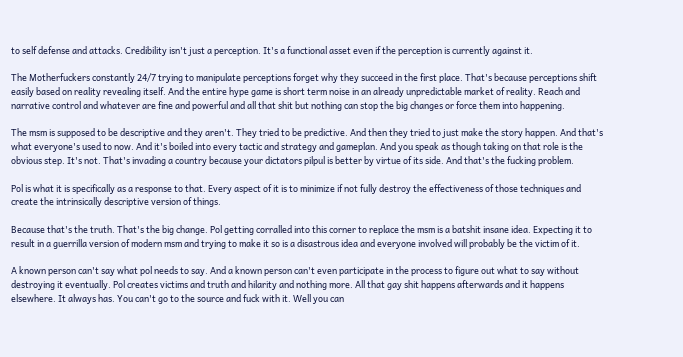to self defense and attacks. Credibility isn't just a perception. It's a functional asset even if the perception is currently against it.

The Motherfuckers constantly 24/7 trying to manipulate perceptions forget why they succeed in the first place. That's because perceptions shift easily based on reality revealing itself. And the entire hype game is short term noise in an already unpredictable market of reality. Reach and narrative control and whatever are fine and powerful and all that shit but nothing can stop the big changes or force them into happening.

The msm is supposed to be descriptive and they aren't. They tried to be predictive. And then they tried to just make the story happen. And that's what everyone's used to now. And it's boiled into every tactic and strategy and gameplan. And you speak as though taking on that role is the obvious step. It's not. That's invading a country because your dictators pilpul is better by virtue of its side. And that's the fucking problem.

Pol is what it is specifically as a response to that. Every aspect of it is to minimize if not fully destroy the effectiveness of those techniques and create the intrinsically descriptive version of things.

Because that's the truth. That's the big change. Pol getting corralled into this corner to replace the msm is a batshit insane idea. Expecting it to result in a guerrilla version of modern msm and trying to make it so is a disastrous idea and everyone involved will probably be the victim of it.

A known person can't say what pol needs to say. And a known person can't even participate in the process to figure out what to say without destroying it eventually. Pol creates victims and truth and hilarity and nothing more. All that gay shit happens afterwards and it happens elsewhere. It always has. You can't go to the source and fuck with it. Well you can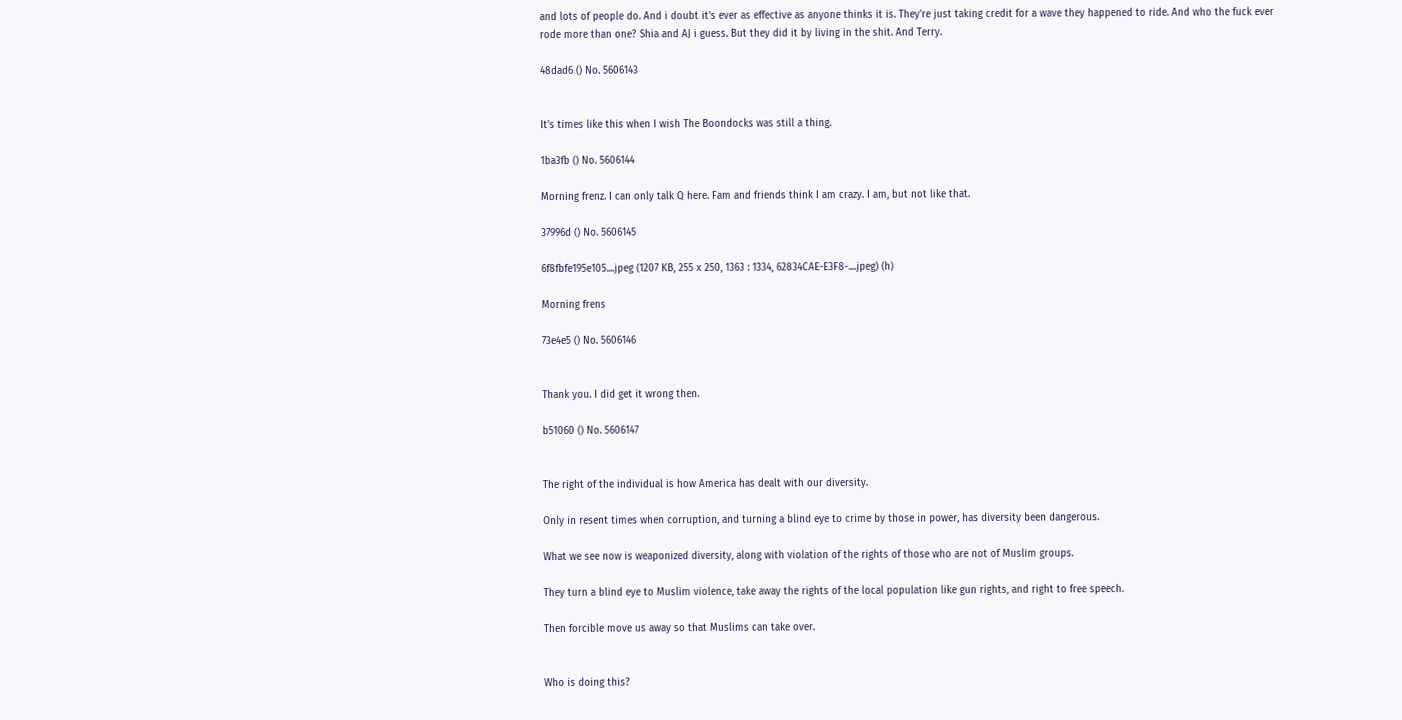and lots of people do. And i doubt it's ever as effective as anyone thinks it is. They're just taking credit for a wave they happened to ride. And who the fuck ever rode more than one? Shia and AJ i guess. But they did it by living in the shit. And Terry.

48dad6 () No. 5606143


It's times like this when I wish The Boondocks was still a thing.

1ba3fb () No. 5606144

Morning frenz. I can only talk Q here. Fam and friends think I am crazy. I am, but not like that.

37996d () No. 5606145

6f8fbfe195e105....jpeg (1207 KB, 255 x 250, 1363 : 1334, 62834CAE-E3F8-....jpeg) (h)

Morning frens

73e4e5 () No. 5606146


Thank you. I did get it wrong then.

b51060 () No. 5606147


The right of the individual is how America has dealt with our diversity.

Only in resent times when corruption, and turning a blind eye to crime by those in power, has diversity been dangerous.

What we see now is weaponized diversity, along with violation of the rights of those who are not of Muslim groups.

They turn a blind eye to Muslim violence, take away the rights of the local population like gun rights, and right to free speech.

Then forcible move us away so that Muslims can take over.


Who is doing this?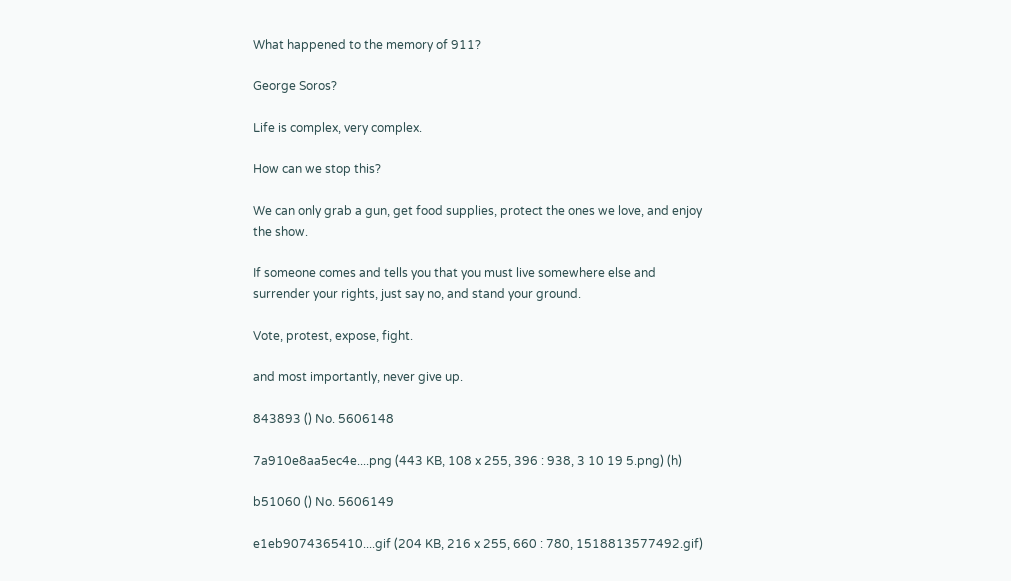What happened to the memory of 911?

George Soros?

Life is complex, very complex.

How can we stop this?

We can only grab a gun, get food supplies, protect the ones we love, and enjoy the show.

If someone comes and tells you that you must live somewhere else and surrender your rights, just say no, and stand your ground.

Vote, protest, expose, fight.

and most importantly, never give up.

843893 () No. 5606148

7a910e8aa5ec4e....png (443 KB, 108 x 255, 396 : 938, 3 10 19 5.png) (h)

b51060 () No. 5606149

e1eb9074365410....gif (204 KB, 216 x 255, 660 : 780, 1518813577492.gif)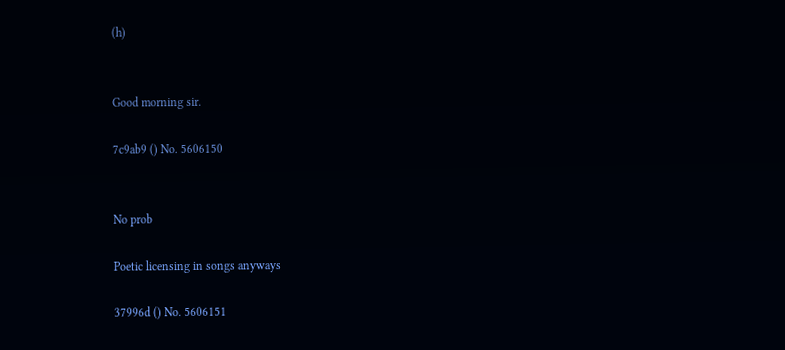(h)


Good morning sir.

7c9ab9 () No. 5606150


No prob

Poetic licensing in songs anyways

37996d () No. 5606151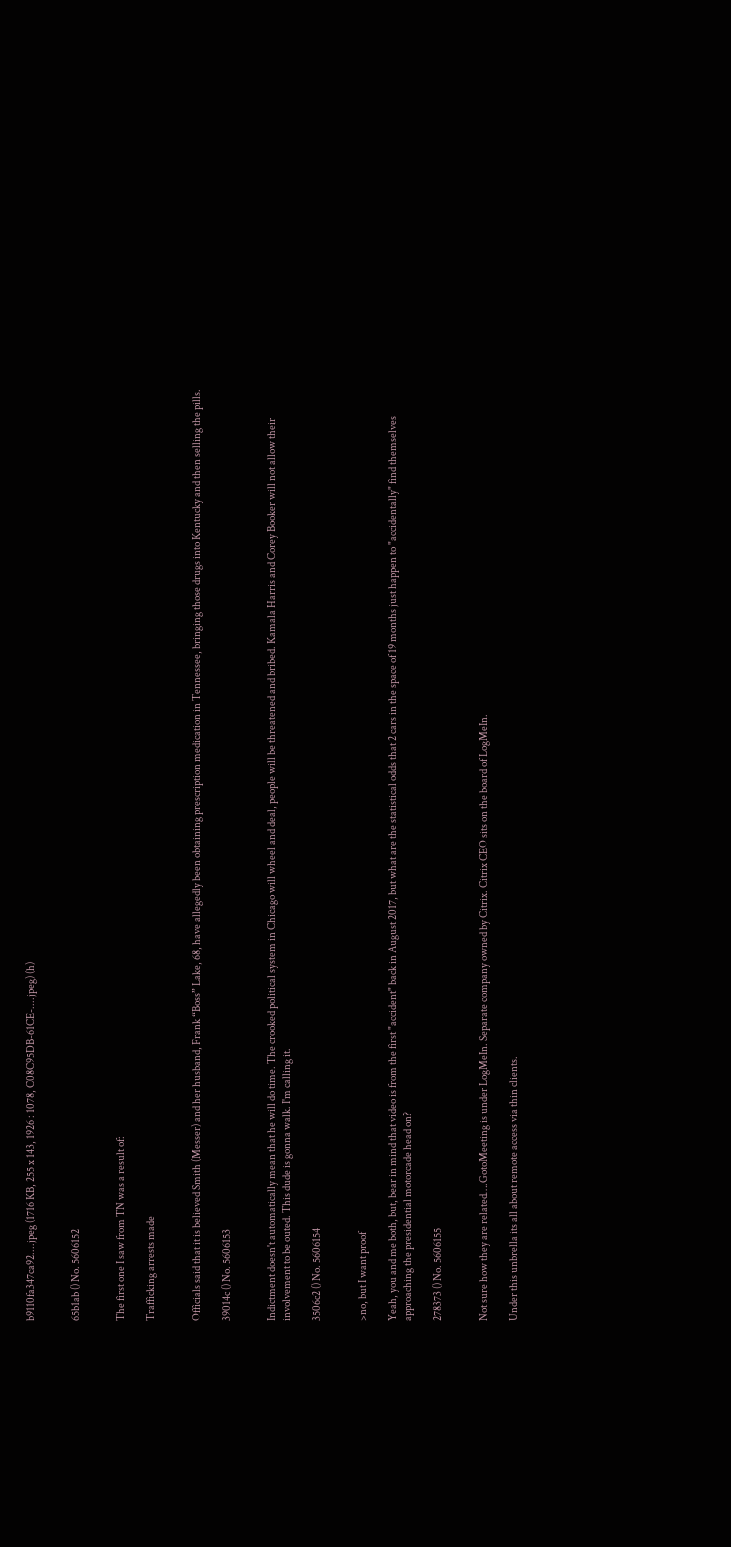b9110fa347ca92....jpeg (1716 KB, 255 x 143, 1926 : 1078, C08C95DB-61CE-....jpeg) (h)


65b1ab () No. 5606152


The first one I saw from TN was a result of:

Trafficking arrests made


Officials said that it is believed Smith (Messer) and her husband, Frank “Boss” Lake, 68, have allegedly been obtaining prescription medication in Tennessee, bringing those drugs into Kentucky and then selling the pills.

39014c () No. 5606153


Indictment doesn't automatically mean that he will do time. The crooked political system in Chicago will wheel and deal, people will be threatened and bribed. Kamala Harris and Corey Booker will not allow their involvement to be outed. This dude is gonna walk. I'm calling it.

3506c2 () No. 5606154


>no, but I want proof

Yeah, you and me both, but, bear in mind that video is from the first "accident" back in August 2017, but what are the statistical odds that 2 cars in the space of 19 months just happen to "accidentally" find themselves approaching the presidential motorcade head on?

278373 () No. 5606155


Not sure how they are related….GotoMeeting is under LogMeIn. Separate company owned by Citrix. Citrix CEO sits on the board of LogMeIn.

Under this unbrella its all about remote access via thin clients.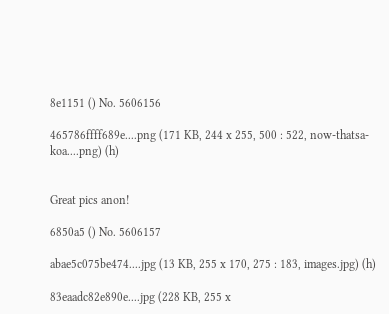8e1151 () No. 5606156

465786ffff689e....png (171 KB, 244 x 255, 500 : 522, now-thatsa-koa....png) (h)


Great pics anon!

6850a5 () No. 5606157

abae5c075be474....jpg (13 KB, 255 x 170, 275 : 183, images.jpg) (h)

83eaadc82e890e....jpg (228 KB, 255 x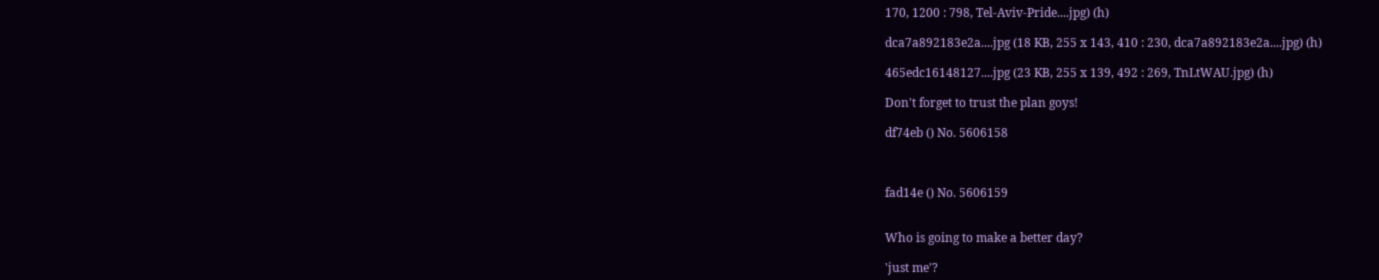170, 1200 : 798, Tel-Aviv-Pride....jpg) (h)

dca7a892183e2a....jpg (18 KB, 255 x 143, 410 : 230, dca7a892183e2a....jpg) (h)

465edc16148127....jpg (23 KB, 255 x 139, 492 : 269, TnLtWAU.jpg) (h)

Don't forget to trust the plan goys!

df74eb () No. 5606158



fad14e () No. 5606159


Who is going to make a better day?

'just me'?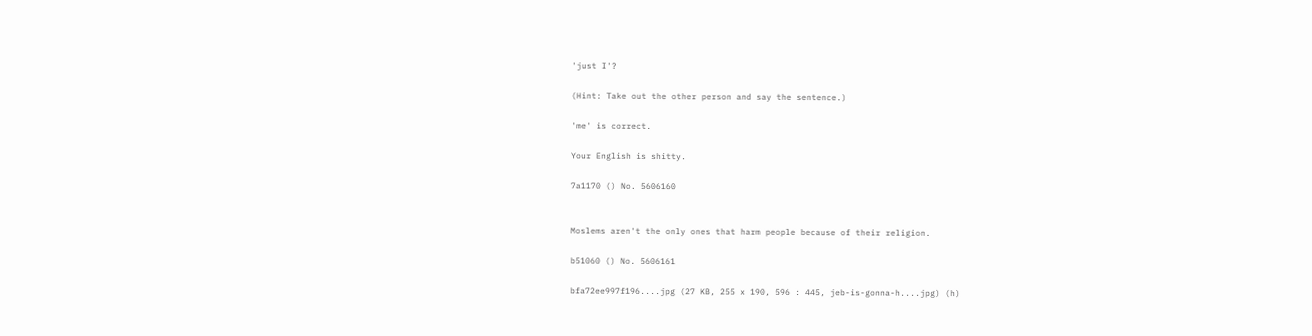'just I'?

(Hint: Take out the other person and say the sentence.)

'me' is correct.

Your English is shitty.

7a1170 () No. 5606160


Moslems aren't the only ones that harm people because of their religion.

b51060 () No. 5606161

bfa72ee997f196....jpg (27 KB, 255 x 190, 596 : 445, jeb-is-gonna-h....jpg) (h)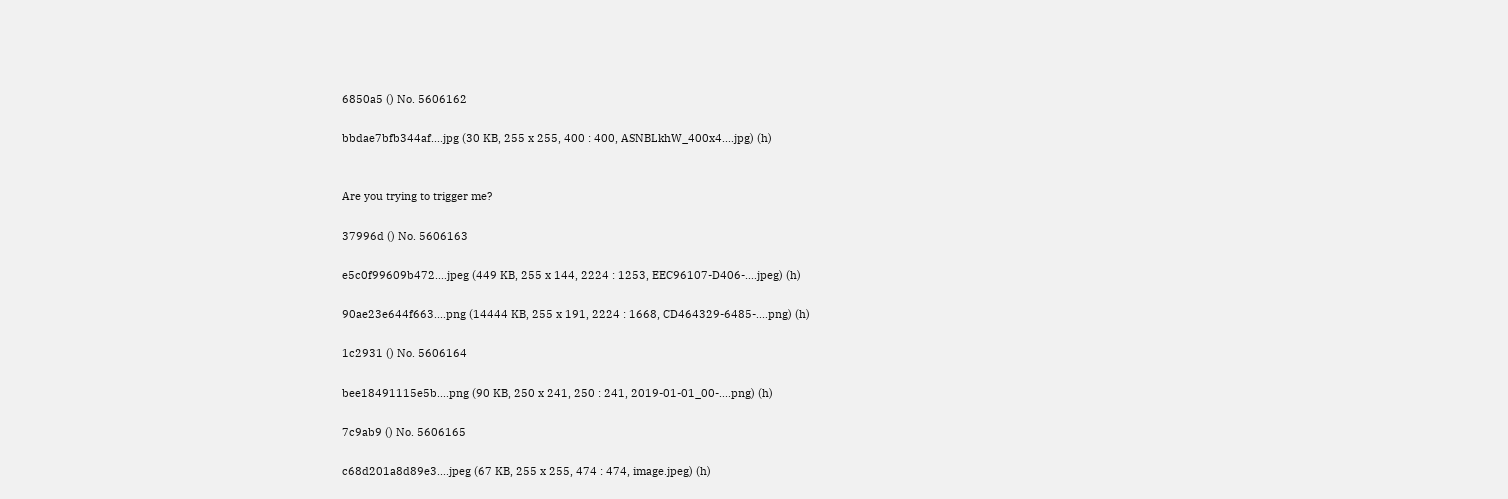6850a5 () No. 5606162

bbdae7bfb344af....jpg (30 KB, 255 x 255, 400 : 400, ASNBLkhW_400x4....jpg) (h)


Are you trying to trigger me?

37996d () No. 5606163

e5c0f99609b472....jpeg (449 KB, 255 x 144, 2224 : 1253, EEC96107-D406-....jpeg) (h)

90ae23e644f663....png (14444 KB, 255 x 191, 2224 : 1668, CD464329-6485-....png) (h)

1c2931 () No. 5606164

bee18491115e5b....png (90 KB, 250 x 241, 250 : 241, 2019-01-01_00-....png) (h)

7c9ab9 () No. 5606165

c68d201a8d89e3....jpeg (67 KB, 255 x 255, 474 : 474, image.jpeg) (h)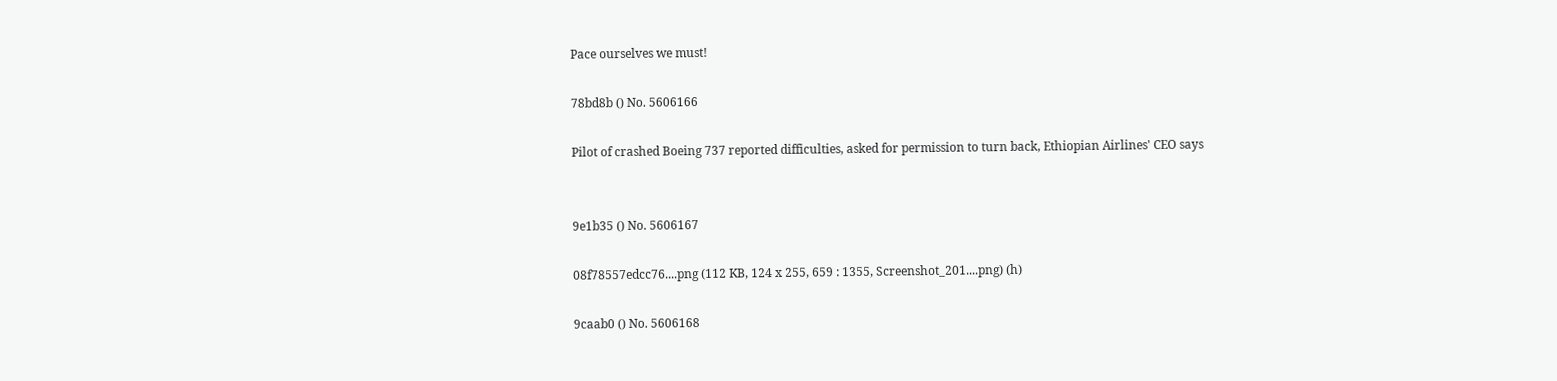Pace ourselves we must!

78bd8b () No. 5606166

Pilot of crashed Boeing 737 reported difficulties, asked for permission to turn back, Ethiopian Airlines' CEO says


9e1b35 () No. 5606167

08f78557edcc76....png (112 KB, 124 x 255, 659 : 1355, Screenshot_201....png) (h)

9caab0 () No. 5606168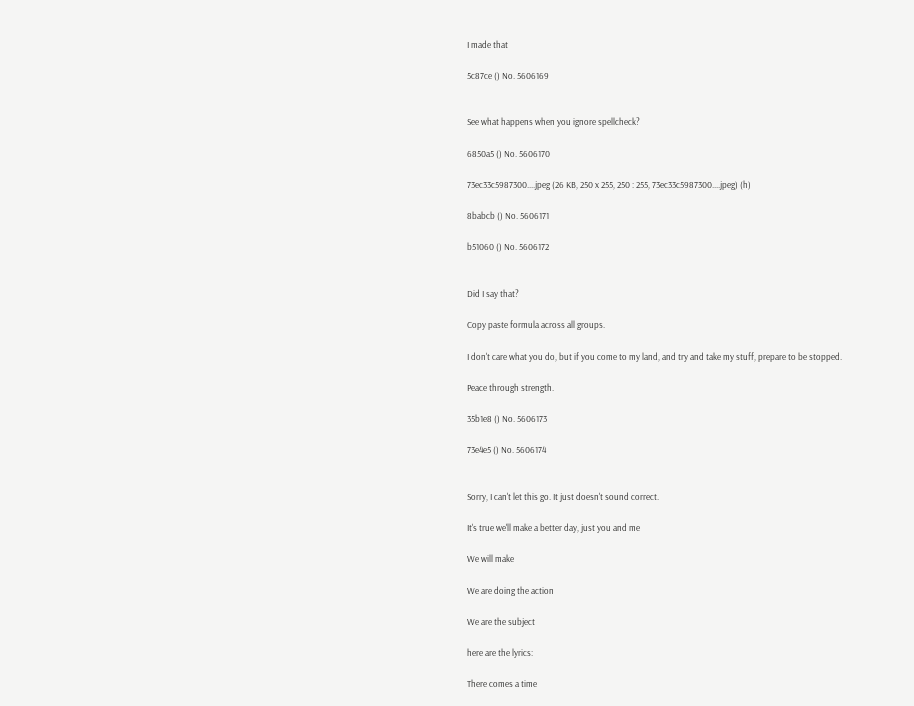I made that

5c87ce () No. 5606169


See what happens when you ignore spellcheck?

6850a5 () No. 5606170

73ec33c5987300....jpeg (26 KB, 250 x 255, 250 : 255, 73ec33c5987300....jpeg) (h)

8babcb () No. 5606171

b51060 () No. 5606172


Did I say that?

Copy paste formula across all groups.

I don't care what you do, but if you come to my land, and try and take my stuff, prepare to be stopped.

Peace through strength.

35b1e8 () No. 5606173

73e4e5 () No. 5606174


Sorry, I can't let this go. It just doesn't sound correct.

It's true we'll make a better day, just you and me

We will make

We are doing the action

We are the subject

here are the lyrics:

There comes a time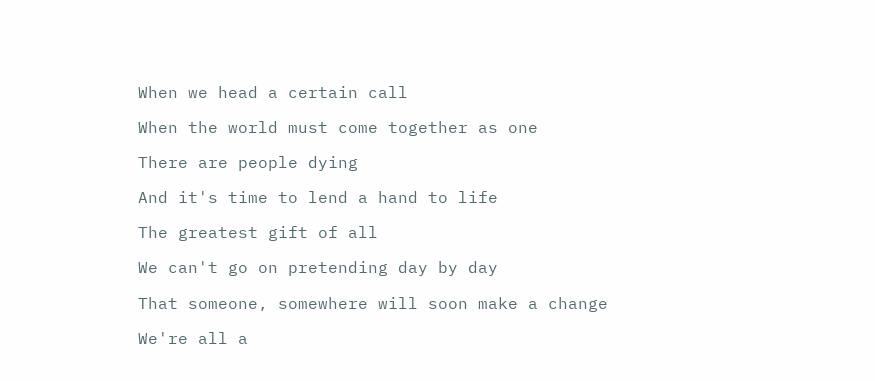When we head a certain call

When the world must come together as one

There are people dying

And it's time to lend a hand to life

The greatest gift of all

We can't go on pretending day by day

That someone, somewhere will soon make a change

We're all a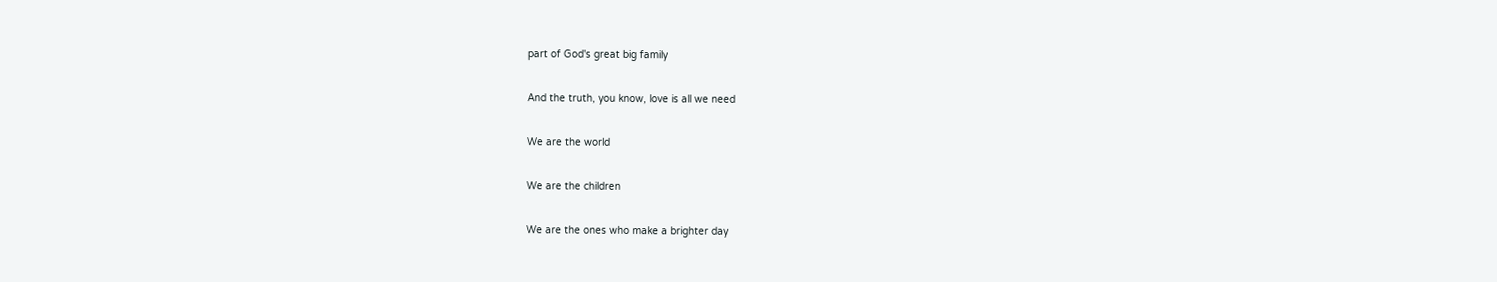part of God's great big family

And the truth, you know, love is all we need

We are the world

We are the children

We are the ones who make a brighter day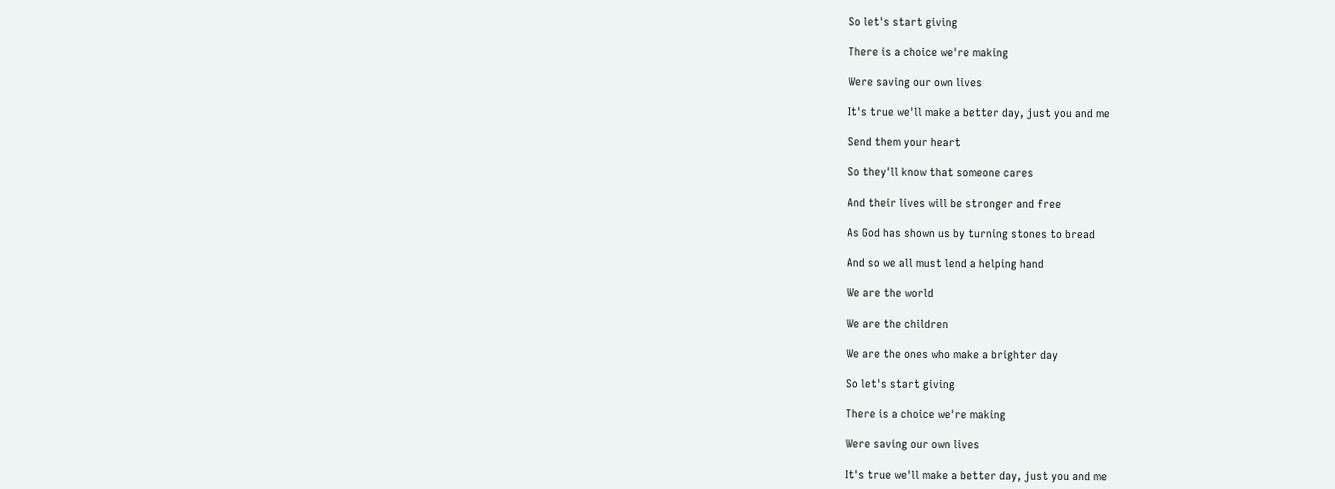So let's start giving

There is a choice we're making

Were saving our own lives

It's true we'll make a better day, just you and me

Send them your heart

So they'll know that someone cares

And their lives will be stronger and free

As God has shown us by turning stones to bread

And so we all must lend a helping hand

We are the world

We are the children

We are the ones who make a brighter day

So let's start giving

There is a choice we're making

Were saving our own lives

It's true we'll make a better day, just you and me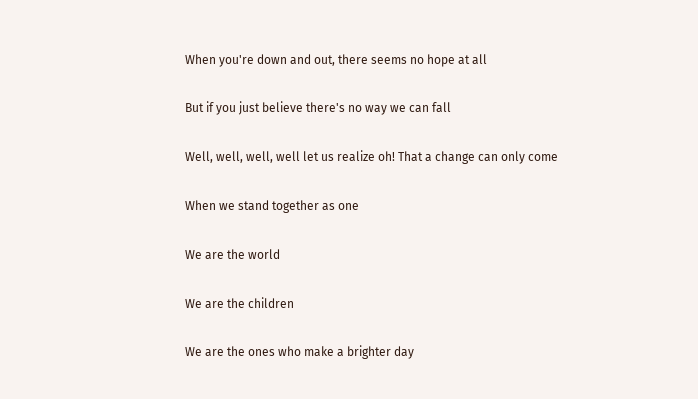When you're down and out, there seems no hope at all

But if you just believe there's no way we can fall

Well, well, well, well let us realize oh! That a change can only come

When we stand together as one

We are the world

We are the children

We are the ones who make a brighter day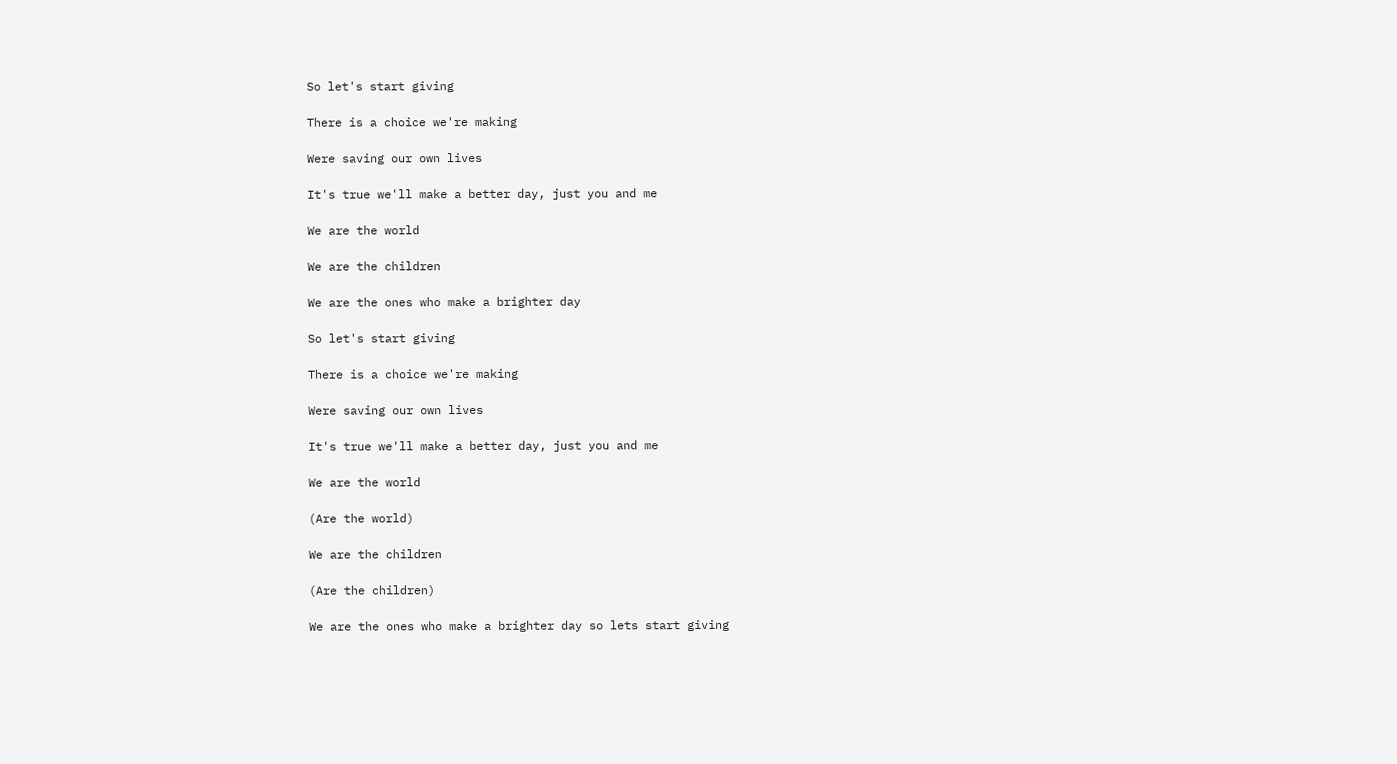So let's start giving

There is a choice we're making

Were saving our own lives

It's true we'll make a better day, just you and me

We are the world

We are the children

We are the ones who make a brighter day

So let's start giving

There is a choice we're making

Were saving our own lives

It's true we'll make a better day, just you and me

We are the world

(Are the world)

We are the children

(Are the children)

We are the ones who make a brighter day so lets start giving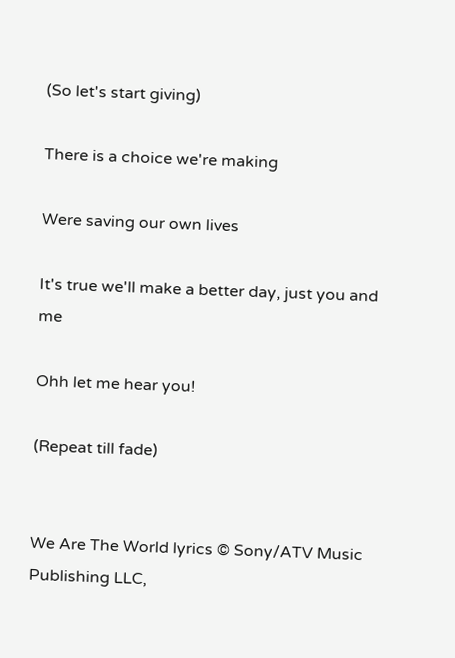(So let's start giving)

There is a choice we're making

Were saving our own lives

It's true we'll make a better day, just you and me

Ohh let me hear you!

(Repeat till fade)


We Are The World lyrics © Sony/ATV Music Publishing LLC,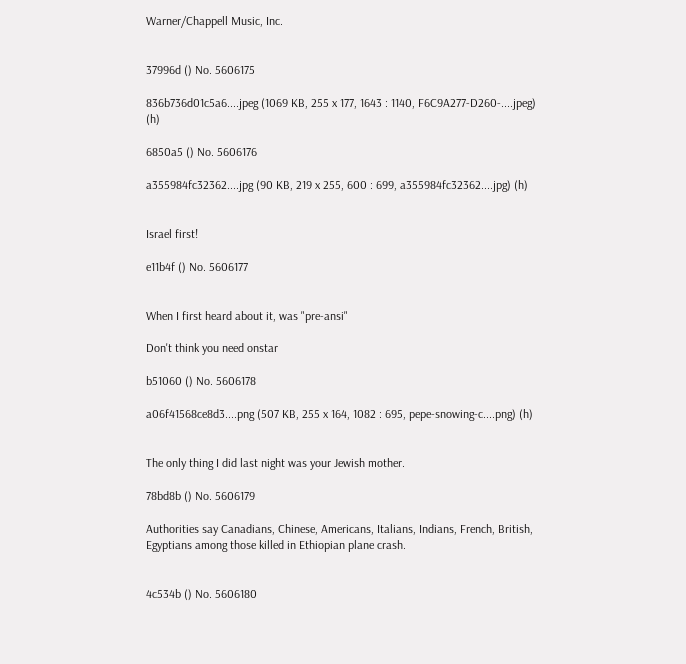Warner/Chappell Music, Inc.


37996d () No. 5606175

836b736d01c5a6....jpeg (1069 KB, 255 x 177, 1643 : 1140, F6C9A277-D260-....jpeg) (h)

6850a5 () No. 5606176

a355984fc32362....jpg (90 KB, 219 x 255, 600 : 699, a355984fc32362....jpg) (h)


Israel first!

e11b4f () No. 5606177


When I first heard about it, was "pre-ansi"

Don't think you need onstar

b51060 () No. 5606178

a06f41568ce8d3....png (507 KB, 255 x 164, 1082 : 695, pepe-snowing-c....png) (h)


The only thing I did last night was your Jewish mother.

78bd8b () No. 5606179

Authorities say Canadians, Chinese, Americans, Italians, Indians, French, British, Egyptians among those killed in Ethiopian plane crash.


4c534b () No. 5606180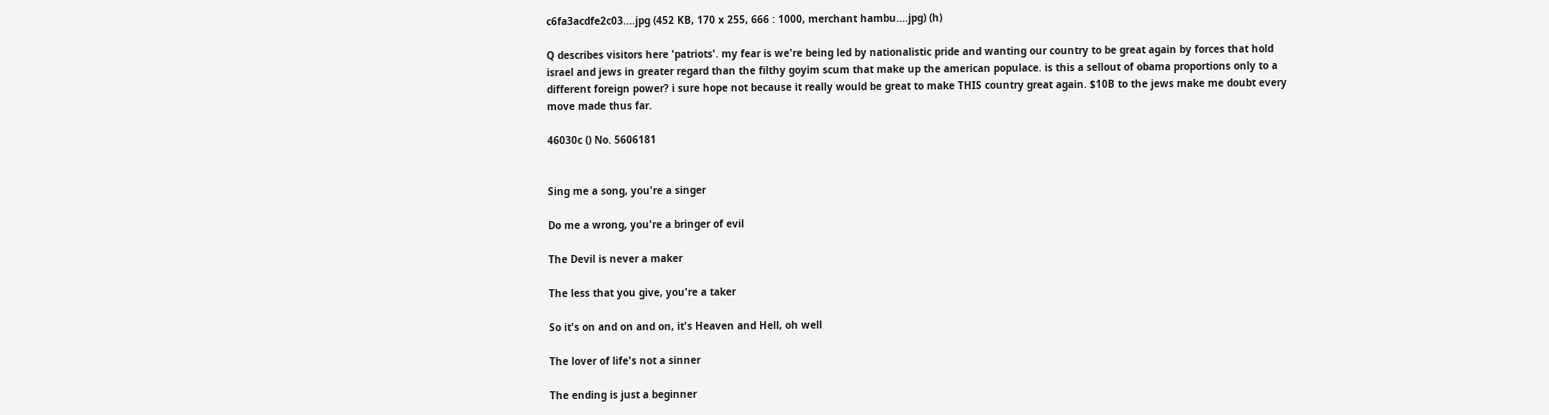c6fa3acdfe2c03....jpg (452 KB, 170 x 255, 666 : 1000, merchant hambu....jpg) (h)

Q describes visitors here 'patriots'. my fear is we're being led by nationalistic pride and wanting our country to be great again by forces that hold israel and jews in greater regard than the filthy goyim scum that make up the american populace. is this a sellout of obama proportions only to a different foreign power? i sure hope not because it really would be great to make THIS country great again. $10B to the jews make me doubt every move made thus far.

46030c () No. 5606181


Sing me a song, you're a singer

Do me a wrong, you're a bringer of evil

The Devil is never a maker

The less that you give, you're a taker

So it's on and on and on, it's Heaven and Hell, oh well

The lover of life's not a sinner

The ending is just a beginner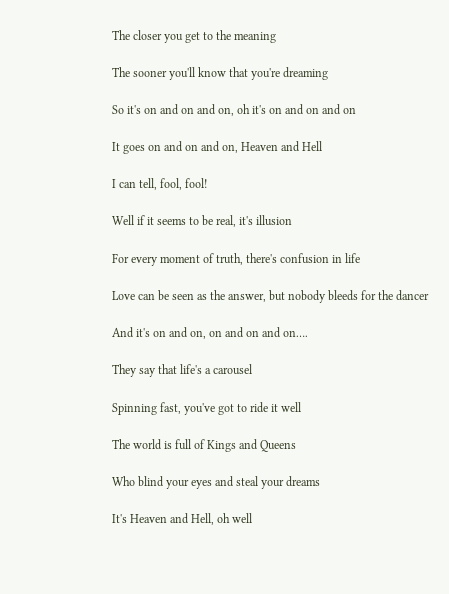The closer you get to the meaning

The sooner you'll know that you're dreaming

So it's on and on and on, oh it's on and on and on

It goes on and on and on, Heaven and Hell

I can tell, fool, fool!

Well if it seems to be real, it's illusion

For every moment of truth, there's confusion in life

Love can be seen as the answer, but nobody bleeds for the dancer

And it's on and on, on and on and on….

They say that life's a carousel

Spinning fast, you've got to ride it well

The world is full of Kings and Queens

Who blind your eyes and steal your dreams

It's Heaven and Hell, oh well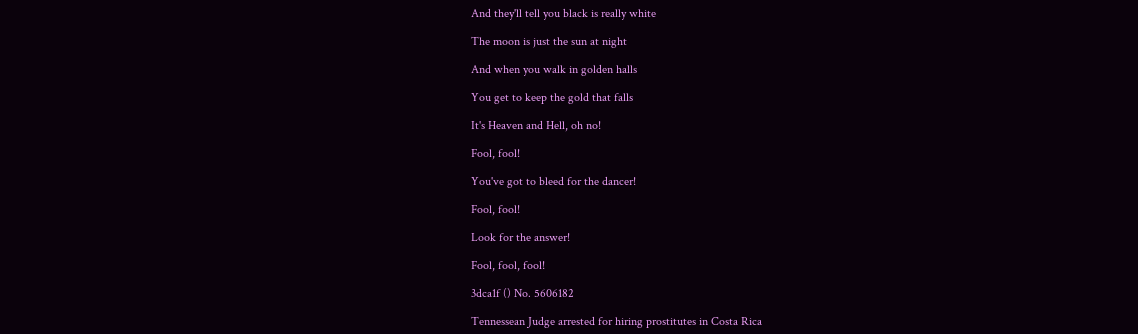And they'll tell you black is really white

The moon is just the sun at night

And when you walk in golden halls

You get to keep the gold that falls

It's Heaven and Hell, oh no!

Fool, fool!

You've got to bleed for the dancer!

Fool, fool!

Look for the answer!

Fool, fool, fool!

3dca1f () No. 5606182

Tennessean Judge arrested for hiring prostitutes in Costa Rica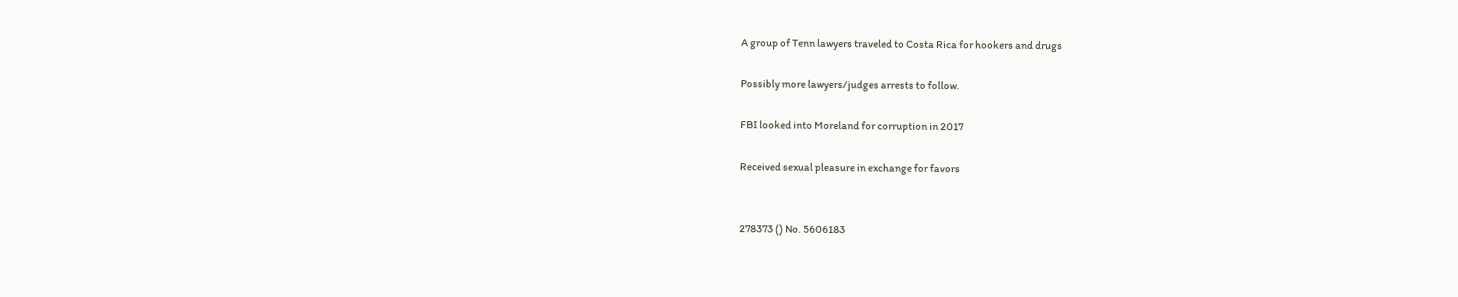A group of Tenn lawyers traveled to Costa Rica for hookers and drugs

Possibly more lawyers/judges arrests to follow.

FBI looked into Moreland for corruption in 2017

Received sexual pleasure in exchange for favors


278373 () No. 5606183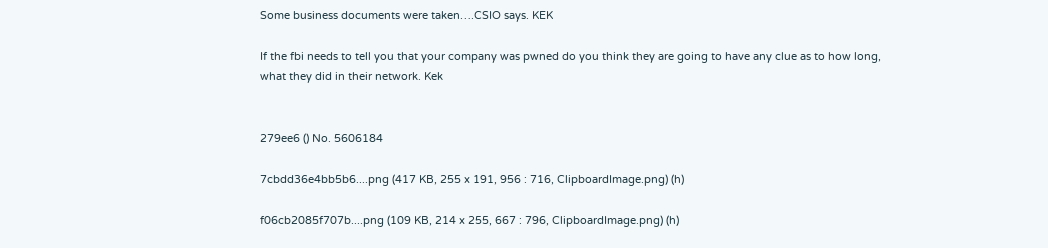Some business documents were taken….CSIO says. KEK

If the fbi needs to tell you that your company was pwned do you think they are going to have any clue as to how long, what they did in their network. Kek


279ee6 () No. 5606184

7cbdd36e4bb5b6....png (417 KB, 255 x 191, 956 : 716, ClipboardImage.png) (h)

f06cb2085f707b....png (109 KB, 214 x 255, 667 : 796, ClipboardImage.png) (h)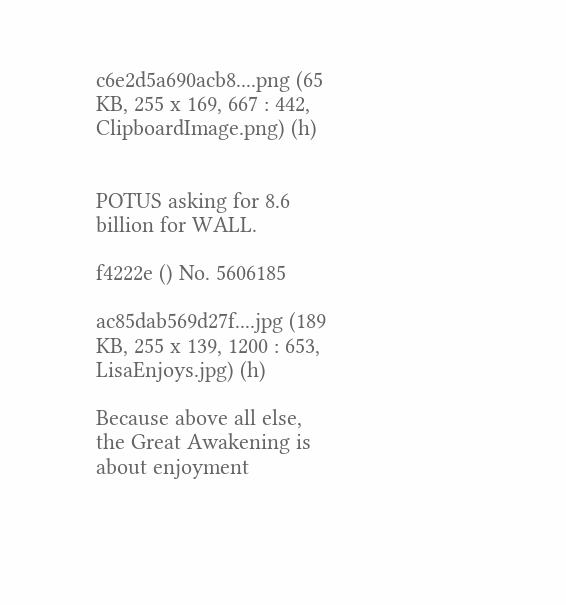c6e2d5a690acb8....png (65 KB, 255 x 169, 667 : 442, ClipboardImage.png) (h)


POTUS asking for 8.6 billion for WALL.

f4222e () No. 5606185

ac85dab569d27f....jpg (189 KB, 255 x 139, 1200 : 653, LisaEnjoys.jpg) (h)

Because above all else, the Great Awakening is about enjoyment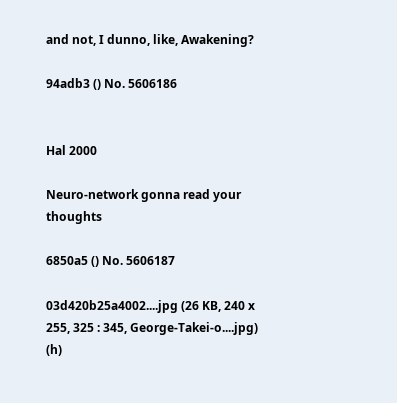and not, I dunno, like, Awakening?

94adb3 () No. 5606186


Hal 2000

Neuro-network gonna read your thoughts

6850a5 () No. 5606187

03d420b25a4002....jpg (26 KB, 240 x 255, 325 : 345, George-Takei-o....jpg) (h)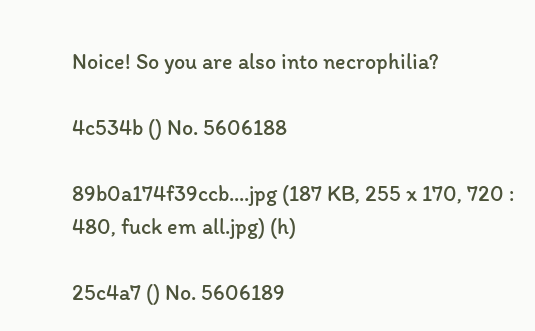Noice! So you are also into necrophilia?

4c534b () No. 5606188

89b0a174f39ccb....jpg (187 KB, 255 x 170, 720 : 480, fuck em all.jpg) (h)

25c4a7 () No. 5606189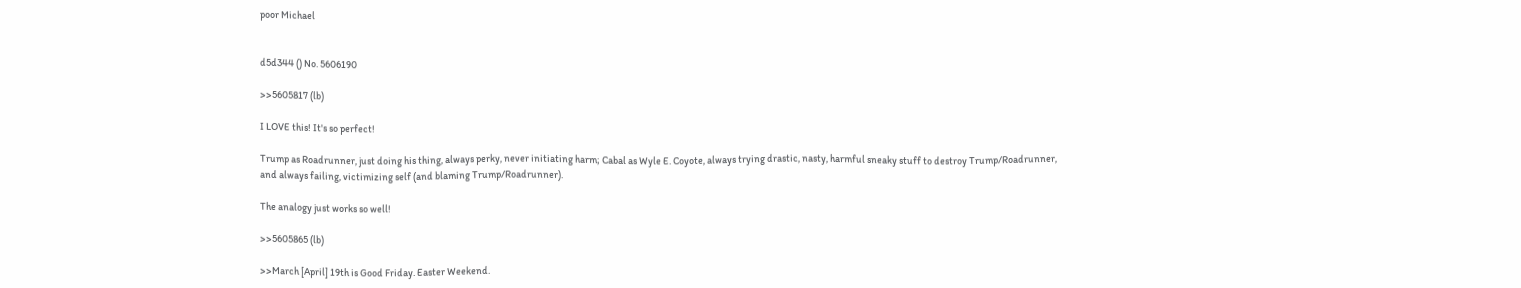poor Michael


d5d344 () No. 5606190

>>5605817 (lb)

I LOVE this! It's so perfect!

Trump as Roadrunner, just doing his thing, always perky, never initiating harm; Cabal as Wyle E. Coyote, always trying drastic, nasty, harmful sneaky stuff to destroy Trump/Roadrunner, and always failing, victimizing self (and blaming Trump/Roadrunner).

The analogy just works so well!

>>5605865 (lb)

>>March [April] 19th is Good Friday. Easter Weekend.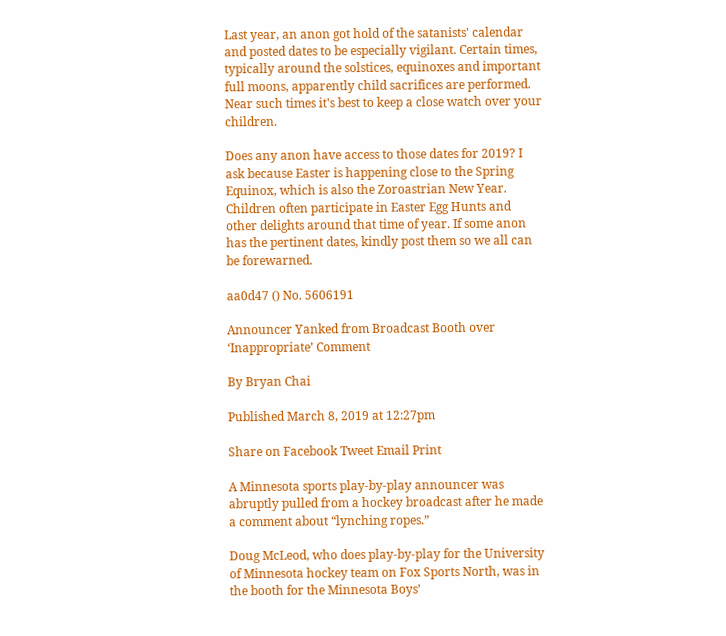Last year, an anon got hold of the satanists' calendar and posted dates to be especially vigilant. Certain times, typically around the solstices, equinoxes and important full moons, apparently child sacrifices are performed. Near such times it's best to keep a close watch over your children.

Does any anon have access to those dates for 2019? I ask because Easter is happening close to the Spring Equinox, which is also the Zoroastrian New Year. Children often participate in Easter Egg Hunts and other delights around that time of year. If some anon has the pertinent dates, kindly post them so we all can be forewarned.

aa0d47 () No. 5606191

Announcer Yanked from Broadcast Booth over ‘Inappropriate’ Comment

By Bryan Chai

Published March 8, 2019 at 12:27pm

Share on Facebook Tweet Email Print

A Minnesota sports play-by-play announcer was abruptly pulled from a hockey broadcast after he made a comment about “lynching ropes.”

Doug McLeod, who does play-by-play for the University of Minnesota hockey team on Fox Sports North, was in the booth for the Minnesota Boys’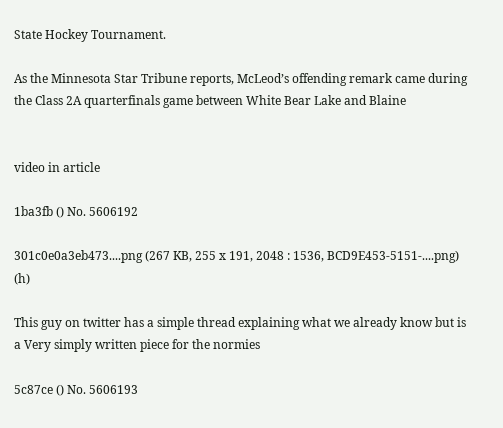State Hockey Tournament.

As the Minnesota Star Tribune reports, McLeod’s offending remark came during the Class 2A quarterfinals game between White Bear Lake and Blaine


video in article

1ba3fb () No. 5606192

301c0e0a3eb473....png (267 KB, 255 x 191, 2048 : 1536, BCD9E453-5151-....png) (h)

This guy on twitter has a simple thread explaining what we already know but is a Very simply written piece for the normies

5c87ce () No. 5606193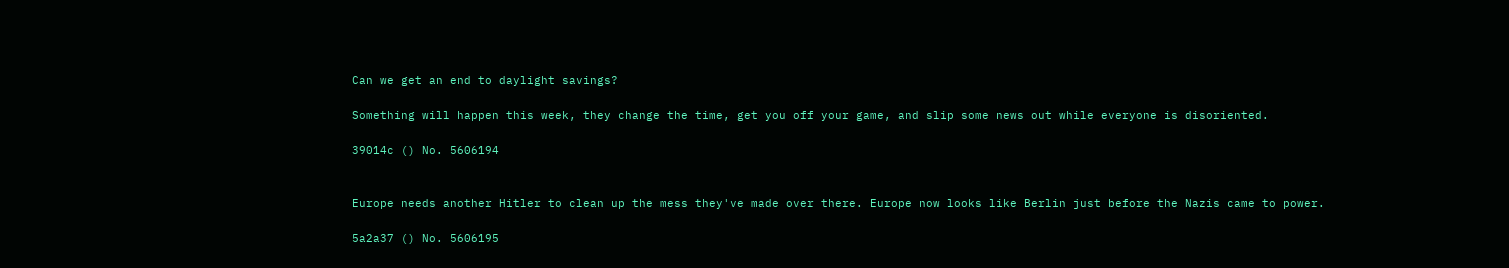Can we get an end to daylight savings?

Something will happen this week, they change the time, get you off your game, and slip some news out while everyone is disoriented.

39014c () No. 5606194


Europe needs another Hitler to clean up the mess they've made over there. Europe now looks like Berlin just before the Nazis came to power.

5a2a37 () No. 5606195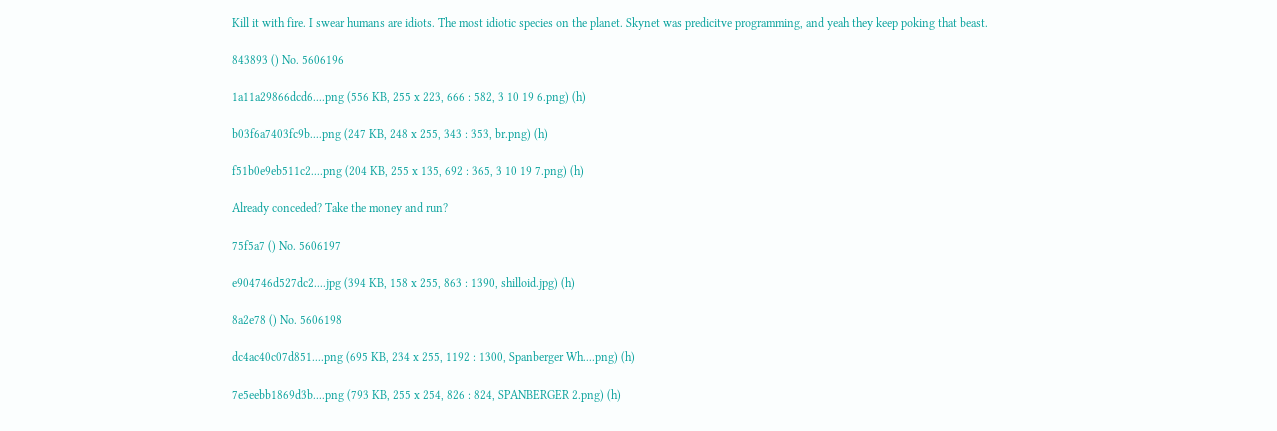Kill it with fire. I swear humans are idiots. The most idiotic species on the planet. Skynet was predicitve programming, and yeah they keep poking that beast.

843893 () No. 5606196

1a11a29866dcd6....png (556 KB, 255 x 223, 666 : 582, 3 10 19 6.png) (h)

b03f6a7403fc9b....png (247 KB, 248 x 255, 343 : 353, br.png) (h)

f51b0e9eb511c2....png (204 KB, 255 x 135, 692 : 365, 3 10 19 7.png) (h)

Already conceded? Take the money and run?

75f5a7 () No. 5606197

e904746d527dc2....jpg (394 KB, 158 x 255, 863 : 1390, shilloid.jpg) (h)

8a2e78 () No. 5606198

dc4ac40c07d851....png (695 KB, 234 x 255, 1192 : 1300, Spanberger Wh....png) (h)

7e5eebb1869d3b....png (793 KB, 255 x 254, 826 : 824, SPANBERGER 2.png) (h)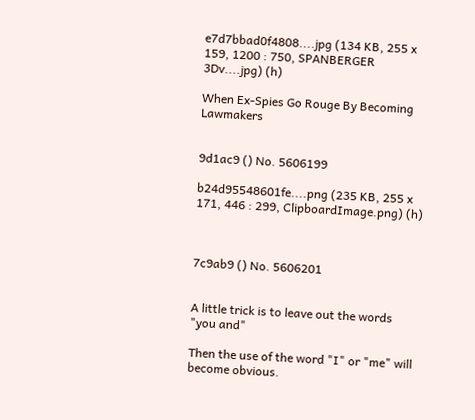e7d7bbad0f4808....jpg (134 KB, 255 x 159, 1200 : 750, SPANBERGER 3Dv....jpg) (h)

When Ex-Spies Go Rouge By Becoming Lawmakers


9d1ac9 () No. 5606199

b24d95548601fe....png (235 KB, 255 x 171, 446 : 299, ClipboardImage.png) (h)



7c9ab9 () No. 5606201


A little trick is to leave out the words "you and"

Then the use of the word "I" or "me" will become obvious.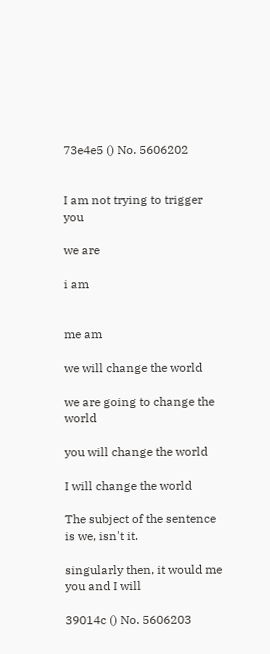73e4e5 () No. 5606202


I am not trying to trigger you

we are

i am


me am

we will change the world

we are going to change the world

you will change the world

I will change the world

The subject of the sentence is we, isn't it.

singularly then, it would me you and I will

39014c () No. 5606203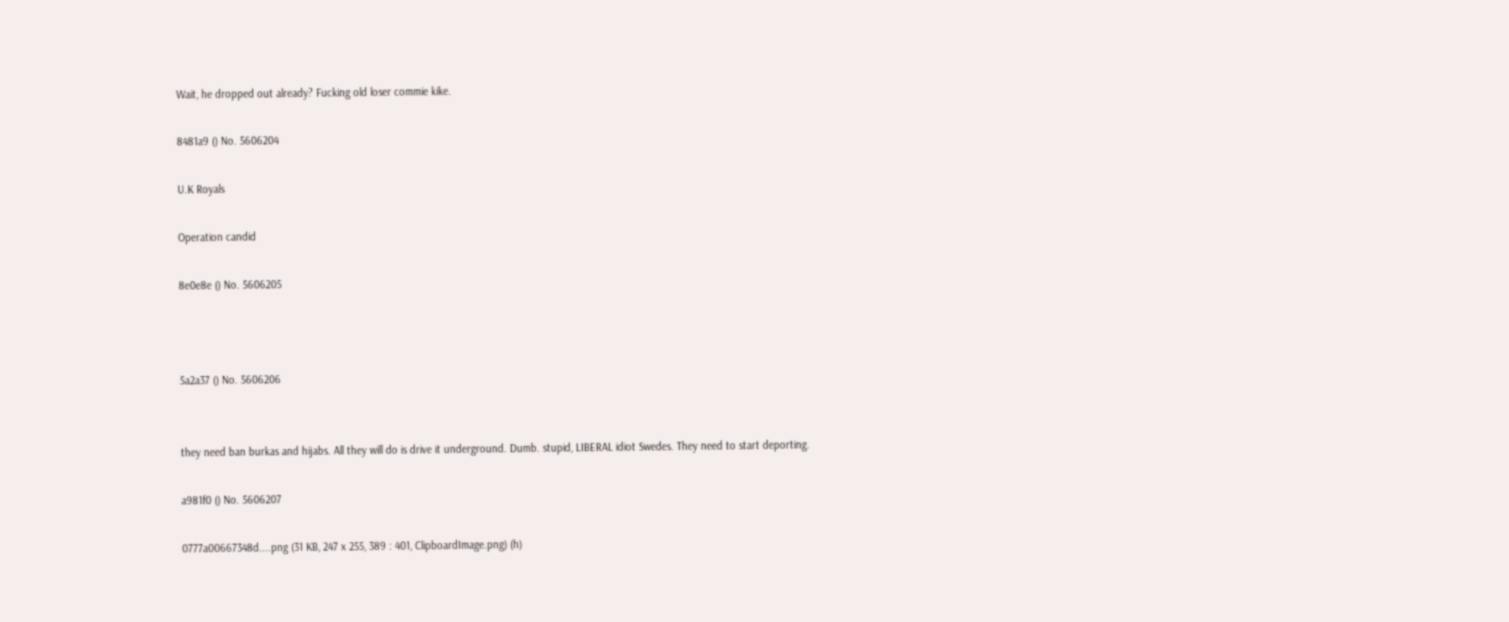Wait, he dropped out already? Fucking old loser commie kike.

8481a9 () No. 5606204

U.K Royals

Operation candid

8e0e8e () No. 5606205



5a2a37 () No. 5606206


they need ban burkas and hijabs. All they will do is drive it underground. Dumb. stupid, LIBERAL idiot Swedes. They need to start deporting.

a981f0 () No. 5606207

0777a00667348d....png (31 KB, 247 x 255, 389 : 401, ClipboardImage.png) (h)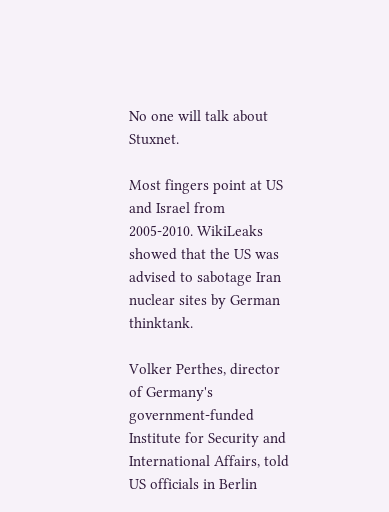No one will talk about Stuxnet.

Most fingers point at US and Israel from 2005-2010. WikiLeaks showed that the US was advised to sabotage Iran nuclear sites by German thinktank.

Volker Perthes, director of Germany's government-funded Institute for Security and International Affairs, told US officials in Berlin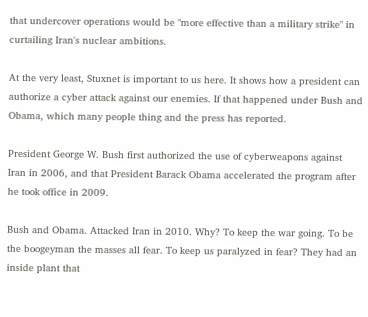that undercover operations would be "more effective than a military strike" in curtailing Iran's nuclear ambitions.

At the very least, Stuxnet is important to us here. It shows how a president can authorize a cyber attack against our enemies. If that happened under Bush and Obama, which many people thing and the press has reported.

President George W. Bush first authorized the use of cyberweapons against Iran in 2006, and that President Barack Obama accelerated the program after he took office in 2009.

Bush and Obama. Attacked Iran in 2010. Why? To keep the war going. To be the boogeyman the masses all fear. To keep us paralyzed in fear? They had an inside plant that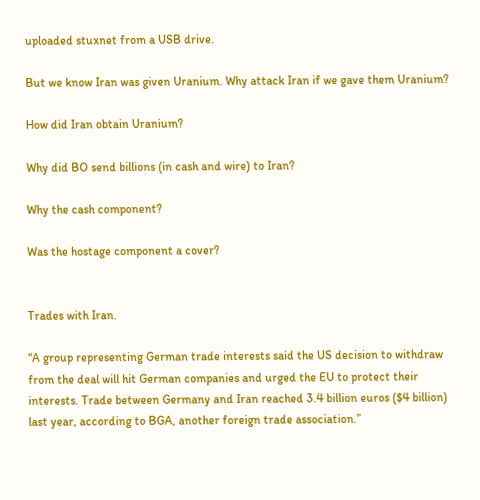uploaded stuxnet from a USB drive.

But we know Iran was given Uranium. Why attack Iran if we gave them Uranium?

How did Iran obtain Uranium?

Why did BO send billions (in cash and wire) to Iran?

Why the cash component?

Was the hostage component a cover?


Trades with Iran.

“A group representing German trade interests said the US decision to withdraw from the deal will hit German companies and urged the EU to protect their interests. Trade between Germany and Iran reached 3.4 billion euros ($4 billion) last year, according to BGA, another foreign trade association.”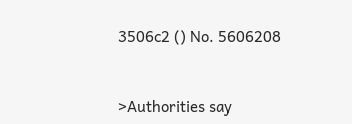3506c2 () No. 5606208


>Authorities say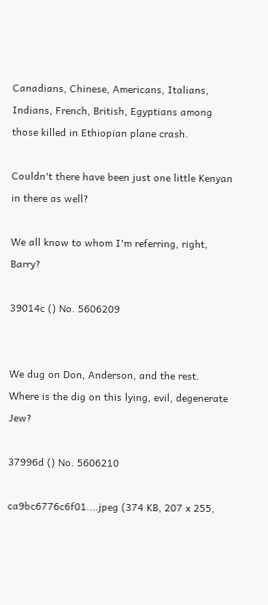Canadians, Chinese, Americans, Italians, Indians, French, British, Egyptians among those killed in Ethiopian plane crash.

Couldn't there have been just one little Kenyan in there as well?

We all know to whom I'm referring, right, Barry?

39014c () No. 5606209


We dug on Don, Anderson, and the rest. Where is the dig on this lying, evil, degenerate Jew?

37996d () No. 5606210

ca9bc6776c6f01....jpeg (374 KB, 207 x 255,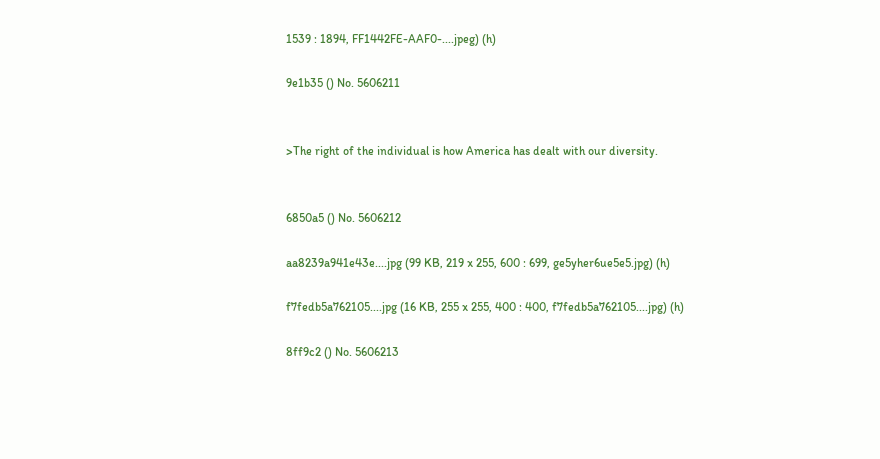1539 : 1894, FF1442FE-AAF0-....jpeg) (h)

9e1b35 () No. 5606211


>The right of the individual is how America has dealt with our diversity.


6850a5 () No. 5606212

aa8239a941e43e....jpg (99 KB, 219 x 255, 600 : 699, ge5yher6ue5e5.jpg) (h)

f7fedb5a762105....jpg (16 KB, 255 x 255, 400 : 400, f7fedb5a762105....jpg) (h)

8ff9c2 () No. 5606213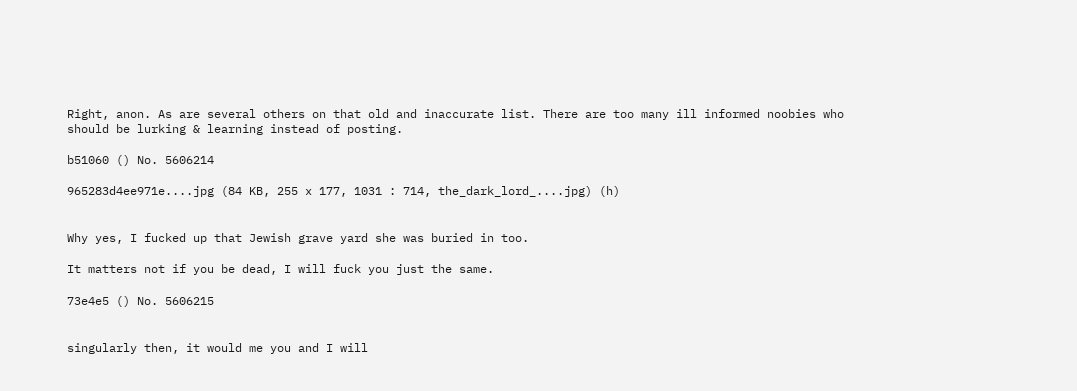Right, anon. As are several others on that old and inaccurate list. There are too many ill informed noobies who should be lurking & learning instead of posting.

b51060 () No. 5606214

965283d4ee971e....jpg (84 KB, 255 x 177, 1031 : 714, the_dark_lord_....jpg) (h)


Why yes, I fucked up that Jewish grave yard she was buried in too.

It matters not if you be dead, I will fuck you just the same.

73e4e5 () No. 5606215


singularly then, it would me you and I will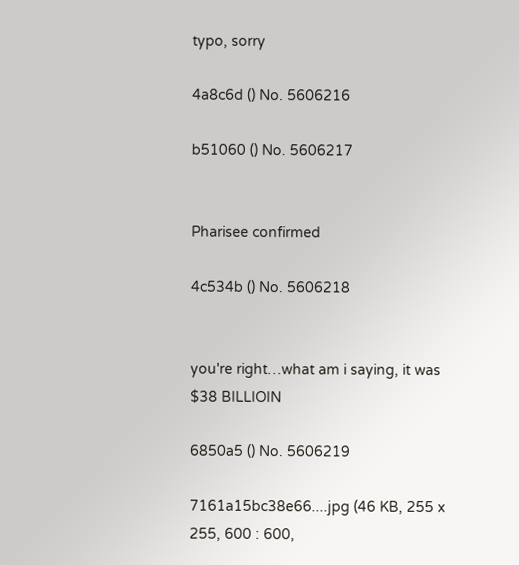typo, sorry

4a8c6d () No. 5606216

b51060 () No. 5606217


Pharisee confirmed

4c534b () No. 5606218


you're right…what am i saying, it was $38 BILLIOIN

6850a5 () No. 5606219

7161a15bc38e66....jpg (46 KB, 255 x 255, 600 : 600,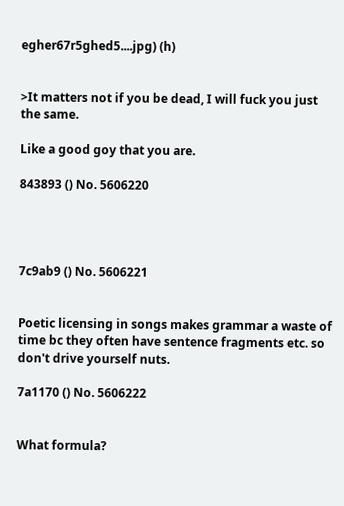egher67r5ghed5....jpg) (h)


>It matters not if you be dead, I will fuck you just the same.

Like a good goy that you are.

843893 () No. 5606220




7c9ab9 () No. 5606221


Poetic licensing in songs makes grammar a waste of time bc they often have sentence fragments etc. so don't drive yourself nuts.

7a1170 () No. 5606222


What formula?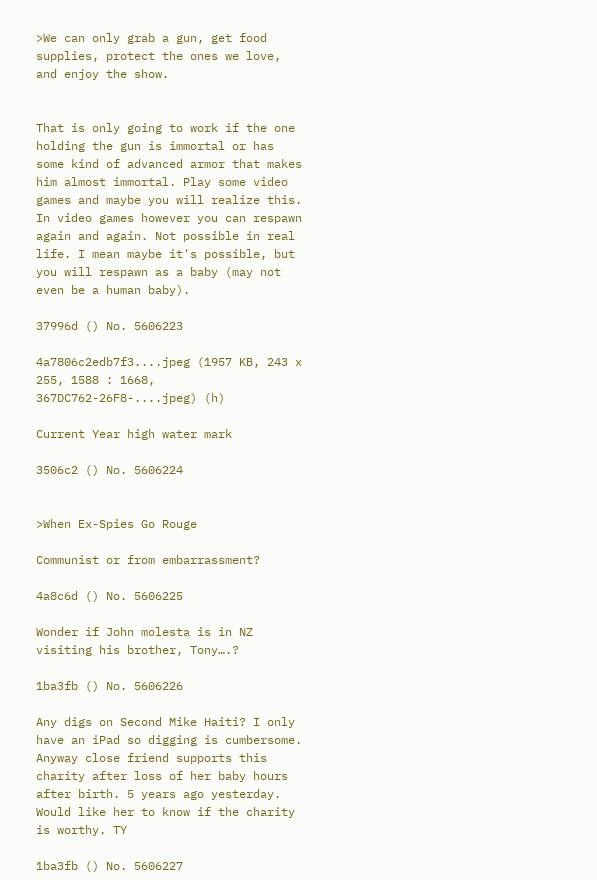>We can only grab a gun, get food supplies, protect the ones we love, and enjoy the show.


That is only going to work if the one holding the gun is immortal or has some kind of advanced armor that makes him almost immortal. Play some video games and maybe you will realize this. In video games however you can respawn again and again. Not possible in real life. I mean maybe it's possible, but you will respawn as a baby (may not even be a human baby).

37996d () No. 5606223

4a7806c2edb7f3....jpeg (1957 KB, 243 x 255, 1588 : 1668, 367DC762-26F8-....jpeg) (h)

Current Year high water mark

3506c2 () No. 5606224


>When Ex-Spies Go Rouge

Communist or from embarrassment?

4a8c6d () No. 5606225

Wonder if John molesta is in NZ visiting his brother, Tony….?

1ba3fb () No. 5606226

Any digs on Second Mike Haiti? I only have an iPad so digging is cumbersome. Anyway close friend supports this charity after loss of her baby hours after birth. 5 years ago yesterday. Would like her to know if the charity is worthy. TY

1ba3fb () No. 5606227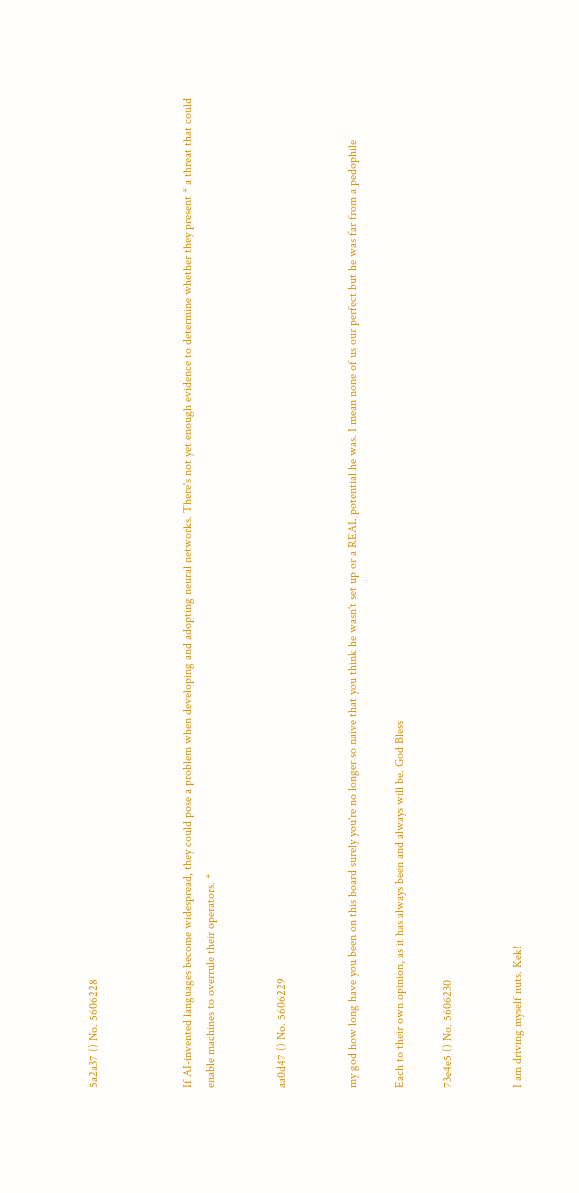5a2a37 () No. 5606228



If AI-invented languages become widespread, they could pose a problem when developing and adopting neural networks. There's not yet enough evidence to determine whether they present * a threat that could enable machines to overrule their operators. *


aa0d47 () No. 5606229


my god how long have you been on this board surely you're no longer so naive that you think he wasn't set up or a REAL potential he was. I mean none of us our perfect but he was far from a pedophile

Each to their own opinion, as it has always been and always will be. God Bless

73e4e5 () No. 5606230


I am driving myself nuts. Kek!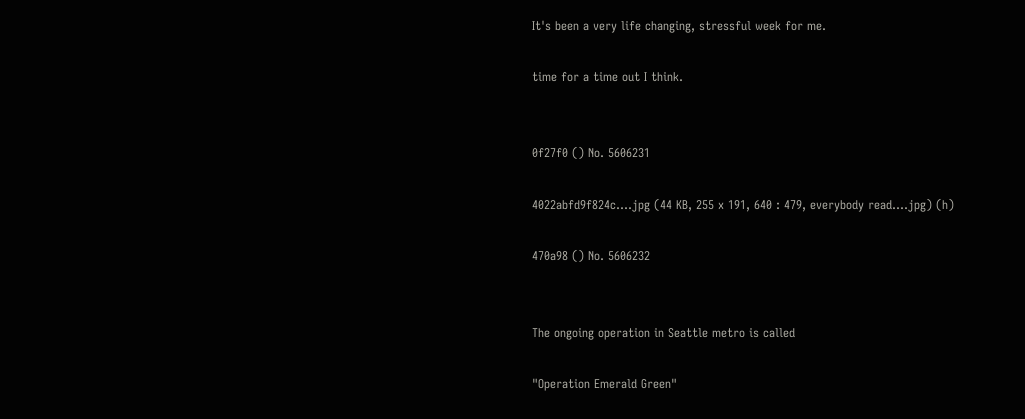It's been a very life changing, stressful week for me.

time for a time out I think.


0f27f0 () No. 5606231

4022abfd9f824c....jpg (44 KB, 255 x 191, 640 : 479, everybody read....jpg) (h)

470a98 () No. 5606232


The ongoing operation in Seattle metro is called

"Operation Emerald Green"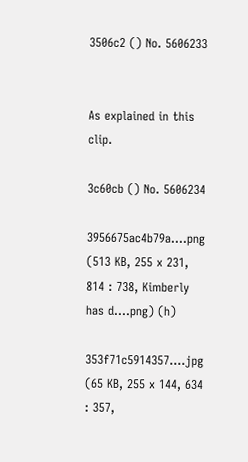3506c2 () No. 5606233


As explained in this clip.

3c60cb () No. 5606234

3956675ac4b79a....png (513 KB, 255 x 231, 814 : 738, Kimberly has d....png) (h)

353f71c5914357....jpg (65 KB, 255 x 144, 634 : 357,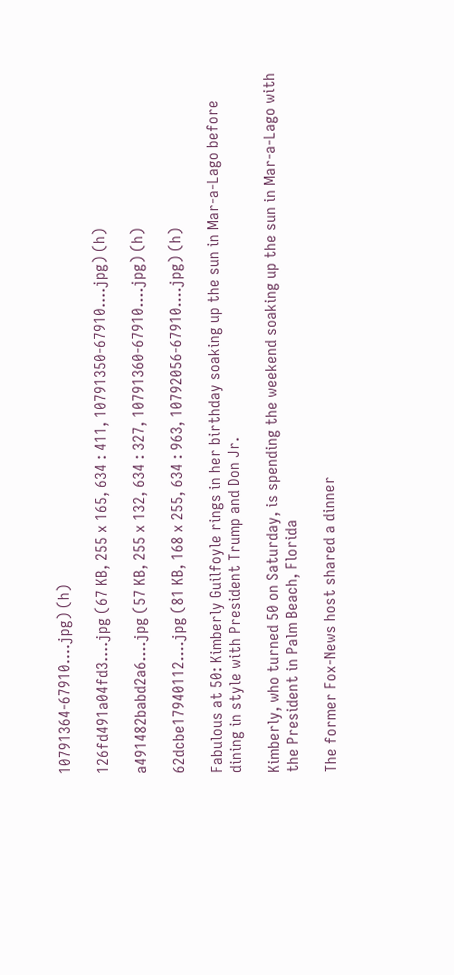10791364-67910....jpg) (h)

126fd491a04fd3....jpg (67 KB, 255 x 165, 634 : 411, 10791350-67910....jpg) (h)

a491482babd2a6....jpg (57 KB, 255 x 132, 634 : 327, 10791360-67910....jpg) (h)

62dcbe17940112....jpg (81 KB, 168 x 255, 634 : 963, 10792056-67910....jpg) (h)

Fabulous at 50: Kimberly Guilfoyle rings in her birthday soaking up the sun in Mar-a-Lago before dining in style with President Trump and Don Jr.

Kimberly, who turned 50 on Saturday, is spending the weekend soaking up the sun in Mar-a-Lago with the President in Palm Beach, Florida

The former Fox-News host shared a dinner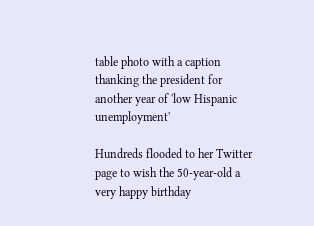table photo with a caption thanking the president for another year of 'low Hispanic unemployment'

Hundreds flooded to her Twitter page to wish the 50-year-old a very happy birthday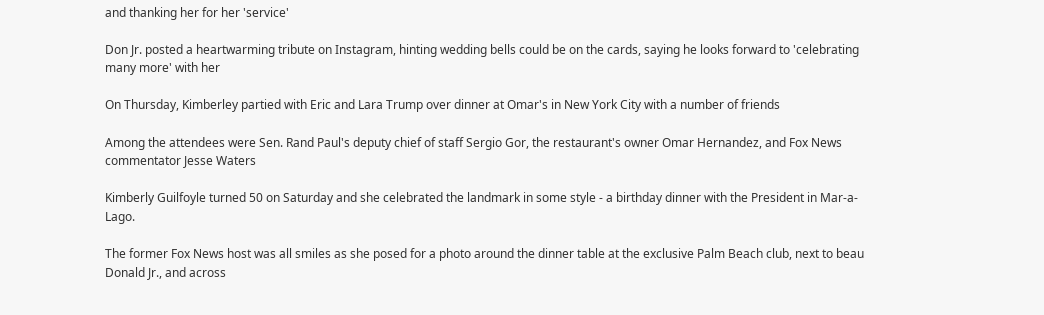and thanking her for her 'service'

Don Jr. posted a heartwarming tribute on Instagram, hinting wedding bells could be on the cards, saying he looks forward to 'celebrating many more' with her

On Thursday, Kimberley partied with Eric and Lara Trump over dinner at Omar's in New York City with a number of friends

Among the attendees were Sen. Rand Paul's deputy chief of staff Sergio Gor, the restaurant's owner Omar Hernandez, and Fox News commentator Jesse Waters

Kimberly Guilfoyle turned 50 on Saturday and she celebrated the landmark in some style - a birthday dinner with the President in Mar-a-Lago.

The former Fox News host was all smiles as she posed for a photo around the dinner table at the exclusive Palm Beach club, next to beau Donald Jr., and across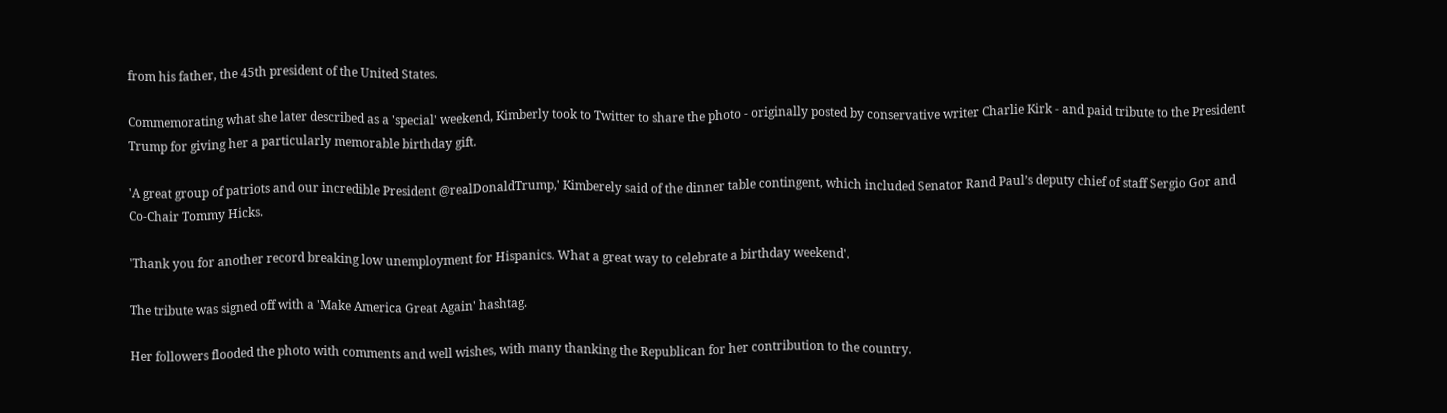from his father, the 45th president of the United States.

Commemorating what she later described as a 'special' weekend, Kimberly took to Twitter to share the photo - originally posted by conservative writer Charlie Kirk - and paid tribute to the President Trump for giving her a particularly memorable birthday gift.

'A great group of patriots and our incredible President @realDonaldTrump,' Kimberely said of the dinner table contingent, which included Senator Rand Paul’s deputy chief of staff Sergio Gor and Co-Chair Tommy Hicks.

'Thank you for another record breaking low unemployment for Hispanics. What a great way to celebrate a birthday weekend'.

The tribute was signed off with a 'Make America Great Again' hashtag.

Her followers flooded the photo with comments and well wishes, with many thanking the Republican for her contribution to the country.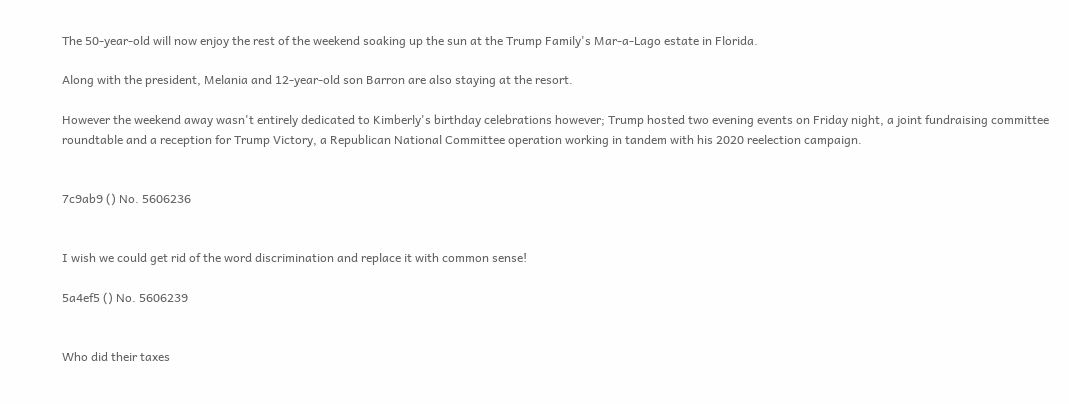The 50-year-old will now enjoy the rest of the weekend soaking up the sun at the Trump Family's Mar-a-Lago estate in Florida.

Along with the president, Melania and 12-year-old son Barron are also staying at the resort.

However the weekend away wasn't entirely dedicated to Kimberly's birthday celebrations however; Trump hosted two evening events on Friday night, a joint fundraising committee roundtable and a reception for Trump Victory, a Republican National Committee operation working in tandem with his 2020 reelection campaign.


7c9ab9 () No. 5606236


I wish we could get rid of the word discrimination and replace it with common sense!

5a4ef5 () No. 5606239


Who did their taxes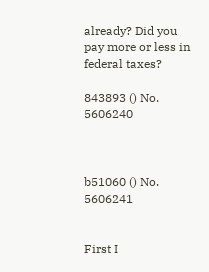already? Did you pay more or less in federal taxes?

843893 () No. 5606240



b51060 () No. 5606241


First I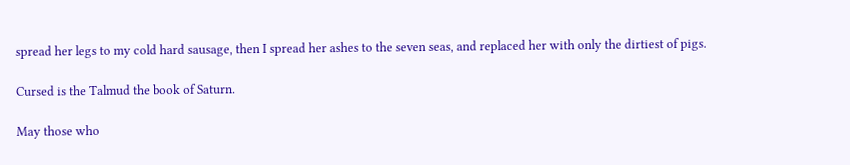spread her legs to my cold hard sausage, then I spread her ashes to the seven seas, and replaced her with only the dirtiest of pigs.

Cursed is the Talmud the book of Saturn.

May those who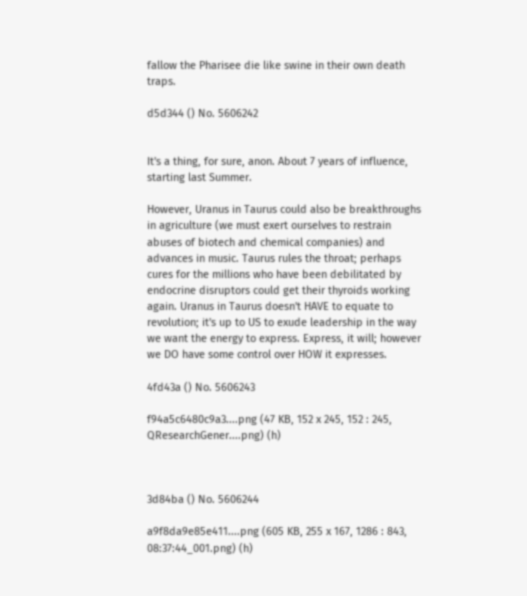fallow the Pharisee die like swine in their own death traps.

d5d344 () No. 5606242


It's a thing, for sure, anon. About 7 years of influence, starting last Summer.

However, Uranus in Taurus could also be breakthroughs in agriculture (we must exert ourselves to restrain abuses of biotech and chemical companies) and advances in music. Taurus rules the throat; perhaps cures for the millions who have been debilitated by endocrine disruptors could get their thyroids working again. Uranus in Taurus doesn't HAVE to equate to revolution; it's up to US to exude leadership in the way we want the energy to express. Express, it will; however we DO have some control over HOW it expresses.

4fd43a () No. 5606243

f94a5c6480c9a3....png (47 KB, 152 x 245, 152 : 245, QResearchGener....png) (h)



3d84ba () No. 5606244

a9f8da9e85e411....png (605 KB, 255 x 167, 1286 : 843, 08:37:44_001.png) (h)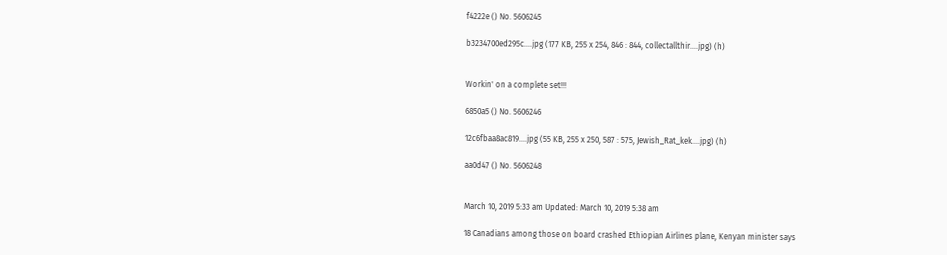f4222e () No. 5606245

b3234700ed295c....jpg (177 KB, 255 x 254, 846 : 844, collectallthir....jpg) (h)


Workin' on a complete set!!!

6850a5 () No. 5606246

12c6fbaa8ac819....jpg (55 KB, 255 x 250, 587 : 575, Jewish_Rat_kek....jpg) (h)

aa0d47 () No. 5606248


March 10, 2019 5:33 am Updated: March 10, 2019 5:38 am

18 Canadians among those on board crashed Ethiopian Airlines plane, Kenyan minister says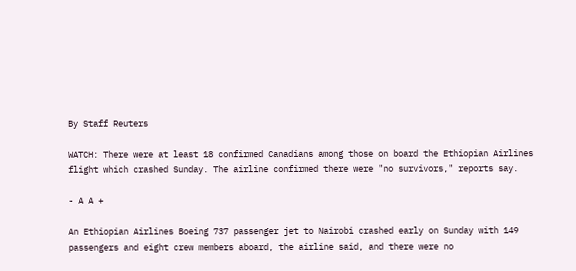By Staff Reuters

WATCH: There were at least 18 confirmed Canadians among those on board the Ethiopian Airlines flight which crashed Sunday. The airline confirmed there were "no survivors," reports say.

- A A +

An Ethiopian Airlines Boeing 737 passenger jet to Nairobi crashed early on Sunday with 149 passengers and eight crew members aboard, the airline said, and there were no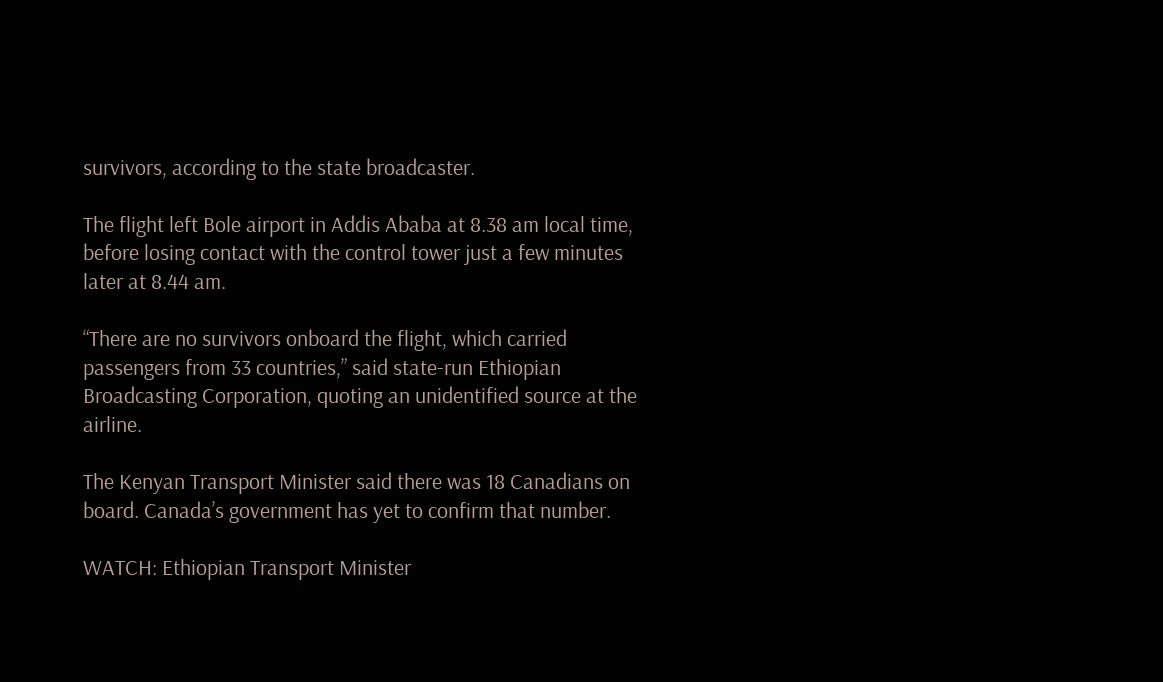survivors, according to the state broadcaster.

The flight left Bole airport in Addis Ababa at 8.38 am local time, before losing contact with the control tower just a few minutes later at 8.44 am.

“There are no survivors onboard the flight, which carried passengers from 33 countries,” said state-run Ethiopian Broadcasting Corporation, quoting an unidentified source at the airline.

The Kenyan Transport Minister said there was 18 Canadians on board. Canada’s government has yet to confirm that number.

WATCH: Ethiopian Transport Minister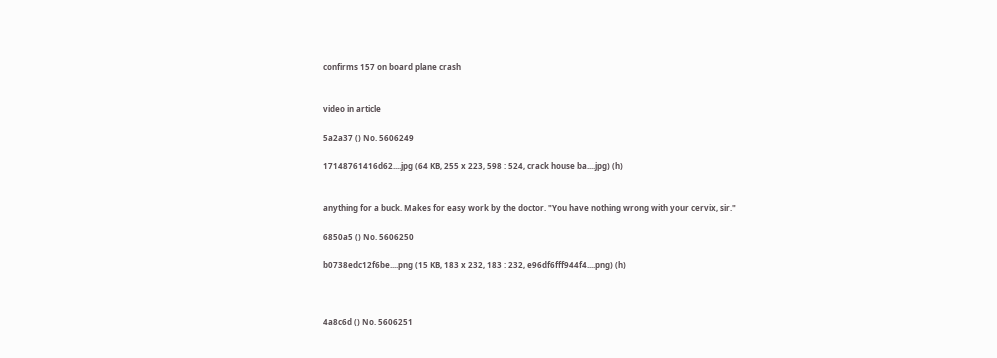confirms 157 on board plane crash


video in article

5a2a37 () No. 5606249

17148761416d62....jpg (64 KB, 255 x 223, 598 : 524, crack house ba....jpg) (h)


anything for a buck. Makes for easy work by the doctor. "You have nothing wrong with your cervix, sir."

6850a5 () No. 5606250

b0738edc12f6be....png (15 KB, 183 x 232, 183 : 232, e96df6fff944f4....png) (h)



4a8c6d () No. 5606251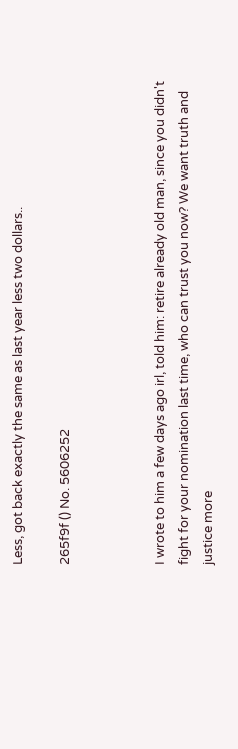Less, got back exactly the same as last year less two dollars..

265f9f () No. 5606252



I wrote to him a few days ago irl, told him: retire already old man, since you didn't fight for your nomination last time, who can trust you now? We want truth and justice more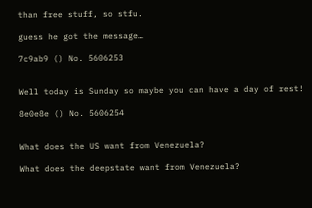than free stuff, so stfu.

guess he got the message…

7c9ab9 () No. 5606253


Well today is Sunday so maybe you can have a day of rest!

8e0e8e () No. 5606254


What does the US want from Venezuela?

What does the deepstate want from Venezuela?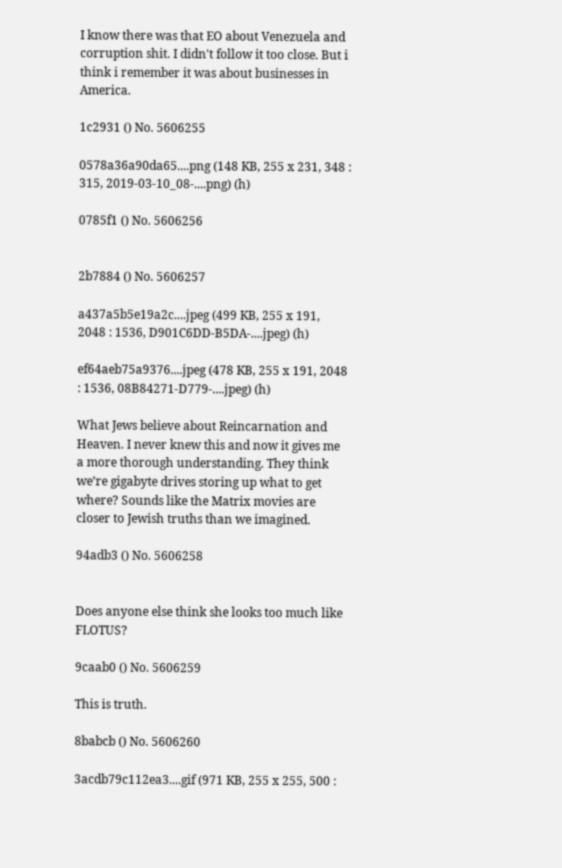I know there was that EO about Venezuela and corruption shit. I didn't follow it too close. But i think i remember it was about businesses in America.

1c2931 () No. 5606255

0578a36a90da65....png (148 KB, 255 x 231, 348 : 315, 2019-03-10_08-....png) (h)

0785f1 () No. 5606256


2b7884 () No. 5606257

a437a5b5e19a2c....jpeg (499 KB, 255 x 191, 2048 : 1536, D901C6DD-B5DA-....jpeg) (h)

ef64aeb75a9376....jpeg (478 KB, 255 x 191, 2048 : 1536, 08B84271-D779-....jpeg) (h)

What Jews believe about Reincarnation and Heaven. I never knew this and now it gives me a more thorough understanding. They think we’re gigabyte drives storing up what to get where? Sounds like the Matrix movies are closer to Jewish truths than we imagined.

94adb3 () No. 5606258


Does anyone else think she looks too much like FLOTUS?

9caab0 () No. 5606259

This is truth.

8babcb () No. 5606260

3acdb79c112ea3....gif (971 KB, 255 x 255, 500 :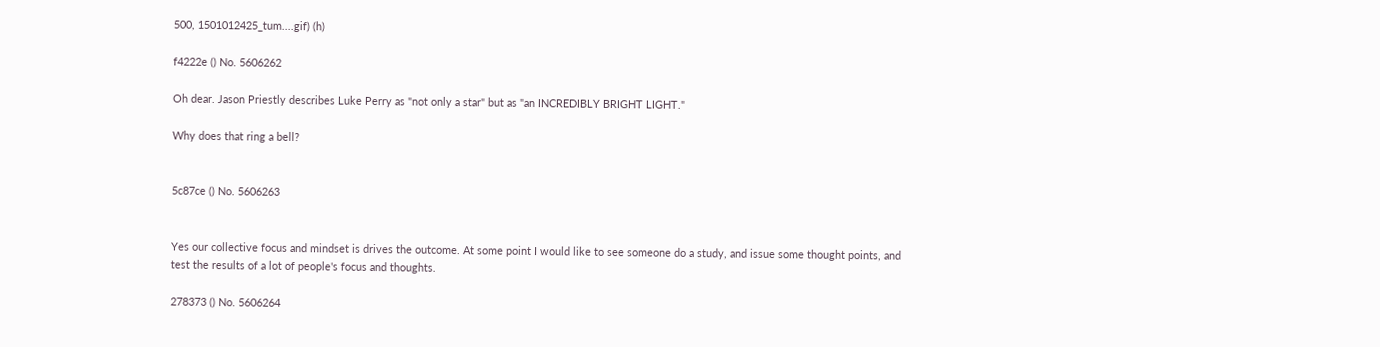500, 1501012425_tum....gif) (h)

f4222e () No. 5606262

Oh dear. Jason Priestly describes Luke Perry as "not only a star" but as "an INCREDIBLY BRIGHT LIGHT."

Why does that ring a bell?


5c87ce () No. 5606263


Yes our collective focus and mindset is drives the outcome. At some point I would like to see someone do a study, and issue some thought points, and test the results of a lot of people's focus and thoughts.

278373 () No. 5606264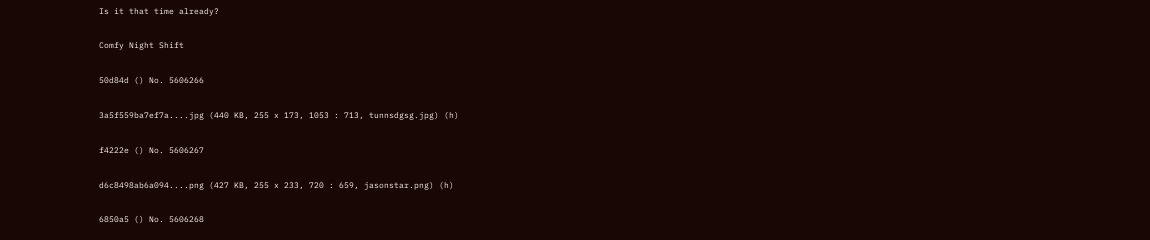Is it that time already?

Comfy Night Shift

50d84d () No. 5606266

3a5f559ba7ef7a....jpg (440 KB, 255 x 173, 1053 : 713, tunnsdgsg.jpg) (h)

f4222e () No. 5606267

d6c8498ab6a094....png (427 KB, 255 x 233, 720 : 659, jasonstar.png) (h)

6850a5 () No. 5606268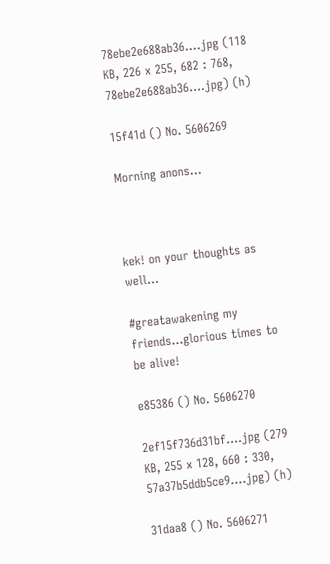78ebe2e688ab36....jpg (118 KB, 226 x 255, 682 : 768, 78ebe2e688ab36....jpg) (h)

15f41d () No. 5606269

Morning anons…



kek! on your thoughts as well…

#greatawakening my friends…glorious times to be alive!

e85386 () No. 5606270

2ef15f736d31bf....jpg (279 KB, 255 x 128, 660 : 330, 57a37b5ddb5ce9....jpg) (h)

31daa8 () No. 5606271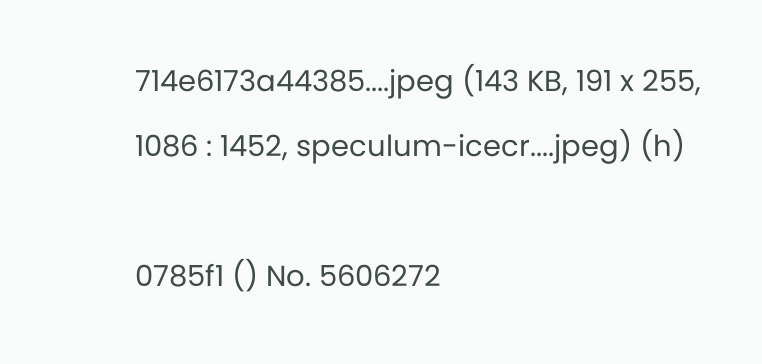714e6173a44385....jpeg (143 KB, 191 x 255, 1086 : 1452, speculum-icecr....jpeg) (h)

0785f1 () No. 5606272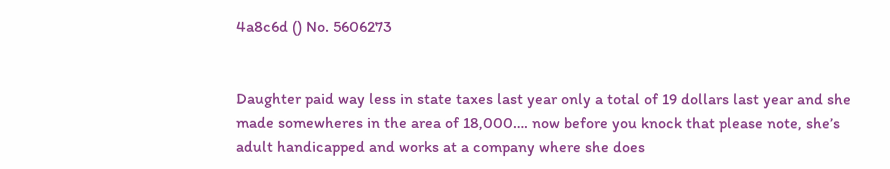4a8c6d () No. 5606273


Daughter paid way less in state taxes last year only a total of 19 dollars last year and she made somewheres in the area of 18,000…. now before you knock that please note, she’s adult handicapped and works at a company where she does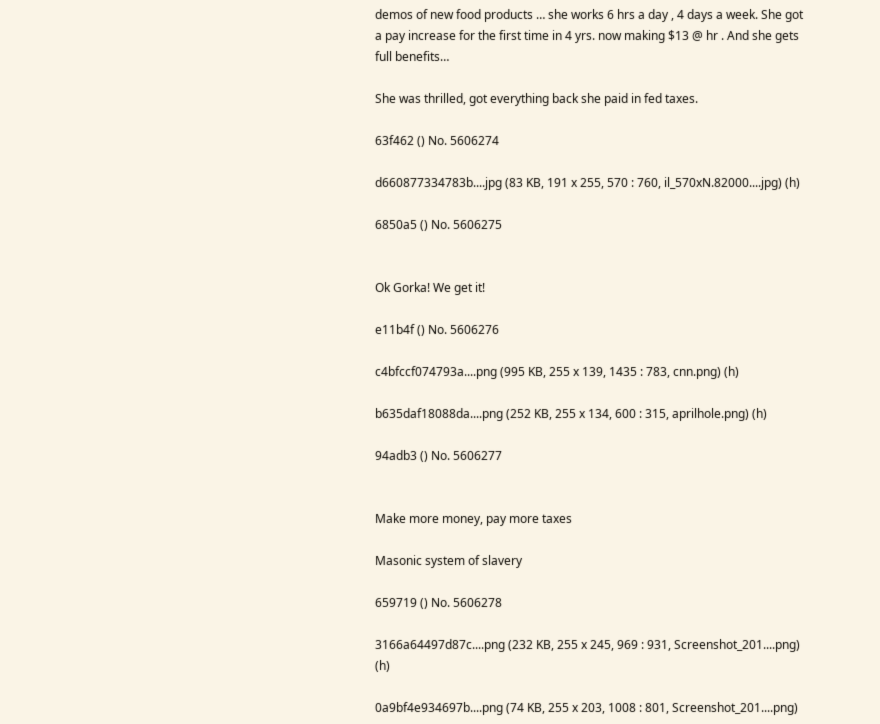demos of new food products … she works 6 hrs a day , 4 days a week. She got a pay increase for the first time in 4 yrs. now making $13 @ hr . And she gets full benefits…

She was thrilled, got everything back she paid in fed taxes.

63f462 () No. 5606274

d660877334783b....jpg (83 KB, 191 x 255, 570 : 760, il_570xN.82000....jpg) (h)

6850a5 () No. 5606275


Ok Gorka! We get it!

e11b4f () No. 5606276

c4bfccf074793a....png (995 KB, 255 x 139, 1435 : 783, cnn.png) (h)

b635daf18088da....png (252 KB, 255 x 134, 600 : 315, aprilhole.png) (h)

94adb3 () No. 5606277


Make more money, pay more taxes

Masonic system of slavery

659719 () No. 5606278

3166a64497d87c....png (232 KB, 255 x 245, 969 : 931, Screenshot_201....png) (h)

0a9bf4e934697b....png (74 KB, 255 x 203, 1008 : 801, Screenshot_201....png)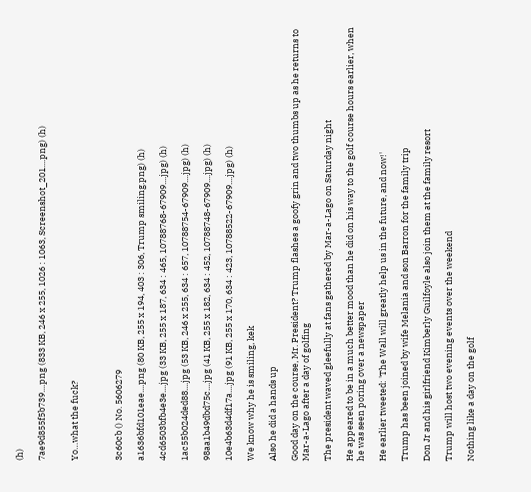(h)

7ae9d855f5b739....png (833 KB, 246 x 255, 1026 : 1063, Screenshot_201....png) (h)


Yo…what the fuck?



3c60cb () No. 5606279

a1636bfd101eae....png (80 KB, 255 x 194, 403 : 306, Trump smiling.png) (h)

4cd6503bfb4e3e....jpg (33 KB, 255 x 187, 634 : 465, 10788768-67909....jpg) (h)

1ac55b024ded88....jpg (53 KB, 246 x 255, 634 : 657, 10788754-67909....jpg) (h)

98aa1b49dbd75c....jpg (41 KB, 255 x 182, 634 : 452, 10788748-67909....jpg) (h)

10e4b63d4df17a....jpg (91 KB, 255 x 170, 634 : 423, 10788522-67909....jpg) (h)

We know why he is smiling, kek

Also he did a hands up

Good day on the course, Mr. President? Trump flashes a goofy grin and two thumbs up as he returns to Mar-a-Lago after a day of golfing

The president waved gleefully at fans gathered by Mar-a-Lago on Saturday night

He appeared to be in a much better mood than he did on his way to the golf course hours earlier, when he was seen poring over a newspaper

He earlier tweeted: 'The Wall will greatly help us in the future, and now!'

Trump has been joined by wife Melania and son Barron for the family trip

Don Jr and his girlfriend Kimberly Guilfoyle also join them at the family resort

Trump will host two evening events over the weekend

Nothing like a day on the golf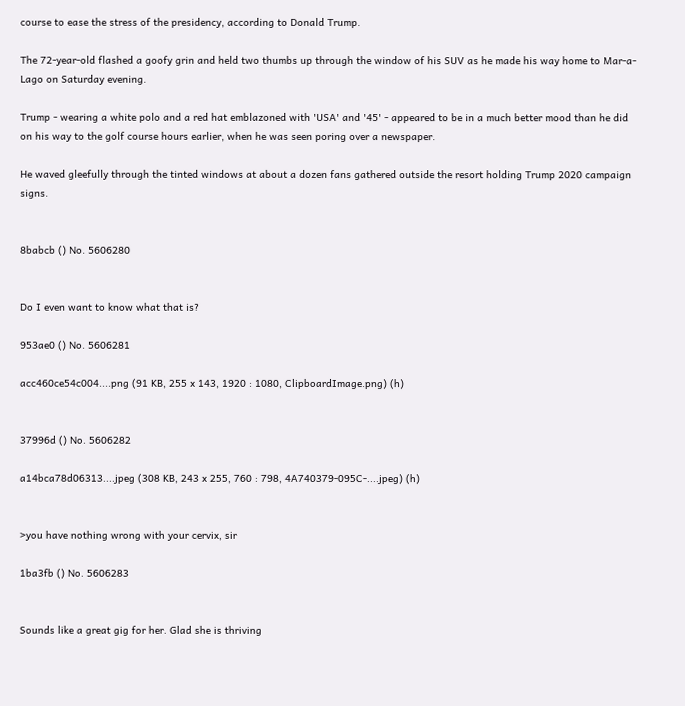course to ease the stress of the presidency, according to Donald Trump.

The 72-year-old flashed a goofy grin and held two thumbs up through the window of his SUV as he made his way home to Mar-a-Lago on Saturday evening.

Trump - wearing a white polo and a red hat emblazoned with 'USA' and '45' - appeared to be in a much better mood than he did on his way to the golf course hours earlier, when he was seen poring over a newspaper.

He waved gleefully through the tinted windows at about a dozen fans gathered outside the resort holding Trump 2020 campaign signs.


8babcb () No. 5606280


Do I even want to know what that is?

953ae0 () No. 5606281

acc460ce54c004....png (91 KB, 255 x 143, 1920 : 1080, ClipboardImage.png) (h)


37996d () No. 5606282

a14bca78d06313....jpeg (308 KB, 243 x 255, 760 : 798, 4A740379-095C-....jpeg) (h)


>you have nothing wrong with your cervix, sir

1ba3fb () No. 5606283


Sounds like a great gig for her. Glad she is thriving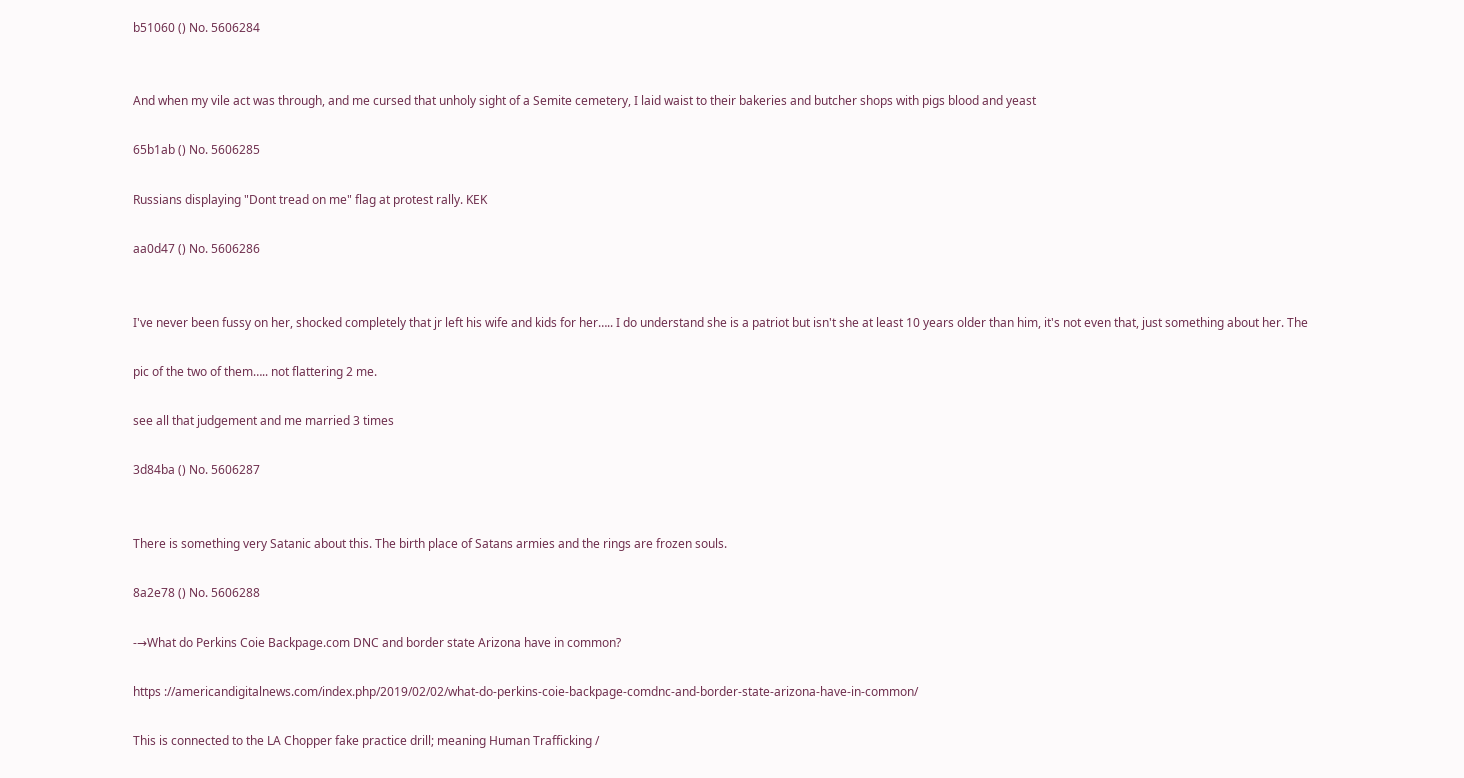b51060 () No. 5606284


And when my vile act was through, and me cursed that unholy sight of a Semite cemetery, I laid waist to their bakeries and butcher shops with pigs blood and yeast

65b1ab () No. 5606285

Russians displaying "Dont tread on me" flag at protest rally. KEK

aa0d47 () No. 5606286


I've never been fussy on her, shocked completely that jr left his wife and kids for her….. I do understand she is a patriot but isn't she at least 10 years older than him, it's not even that, just something about her. The

pic of the two of them….. not flattering 2 me.

see all that judgement and me married 3 times

3d84ba () No. 5606287


There is something very Satanic about this. The birth place of Satans armies and the rings are frozen souls.

8a2e78 () No. 5606288

-→What do Perkins Coie Backpage.com DNC and border state Arizona have in common?

https ://americandigitalnews.com/index.php/2019/02/02/what-do-perkins-coie-backpage-comdnc-and-border-state-arizona-have-in-common/

This is connected to the LA Chopper fake practice drill; meaning Human Trafficking /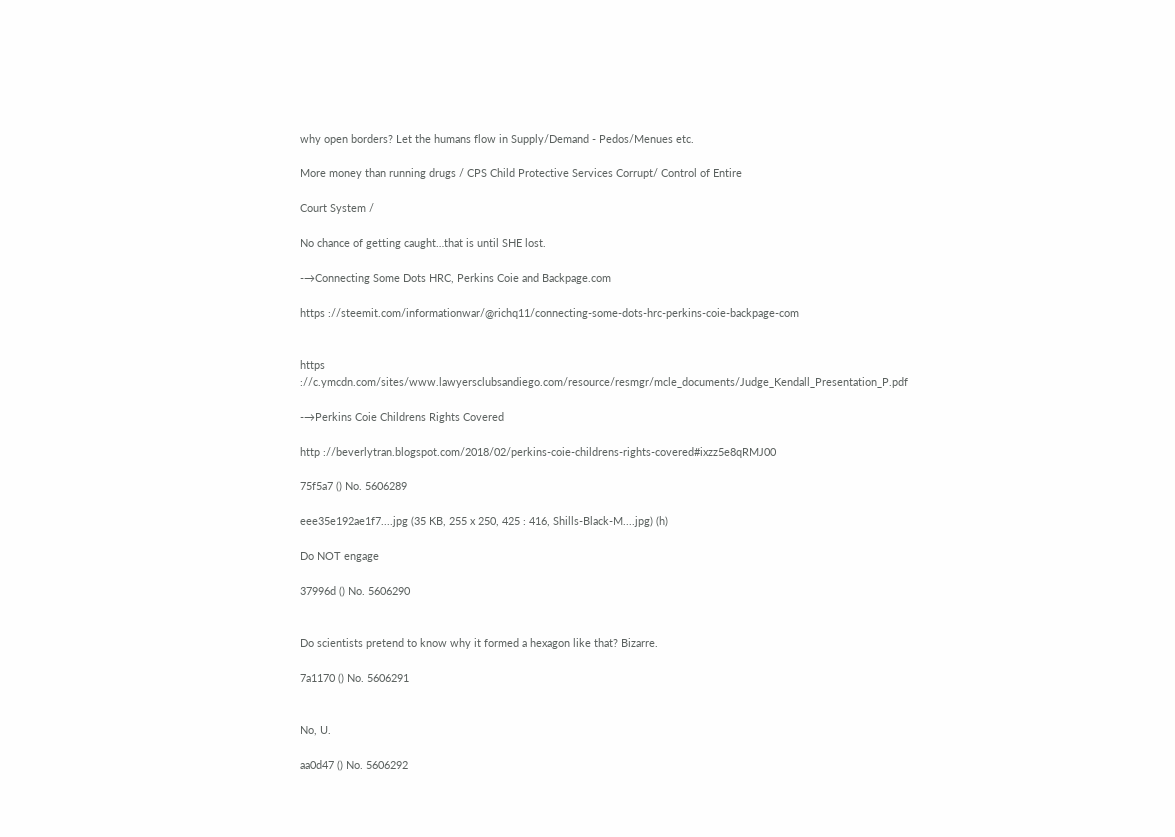why open borders? Let the humans flow in Supply/Demand - Pedos/Menues etc.

More money than running drugs / CPS Child Protective Services Corrupt/ Control of Entire

Court System /

No chance of getting caught…that is until SHE lost.

-→Connecting Some Dots HRC, Perkins Coie and Backpage.com

https ://steemit.com/informationwar/@richq11/connecting-some-dots-hrc-perkins-coie-backpage-com


https ://c.ymcdn.com/sites/www.lawyersclubsandiego.com/resource/resmgr/mcle_documents/Judge_Kendall_Presentation_P.pdf

-→Perkins Coie Childrens Rights Covered

http ://beverlytran.blogspot.com/2018/02/perkins-coie-childrens-rights-covered#ixzz5e8qRMJ00

75f5a7 () No. 5606289

eee35e192ae1f7....jpg (35 KB, 255 x 250, 425 : 416, Shills-Black-M....jpg) (h)

Do NOT engage

37996d () No. 5606290


Do scientists pretend to know why it formed a hexagon like that? Bizarre.

7a1170 () No. 5606291


No, U.

aa0d47 () No. 5606292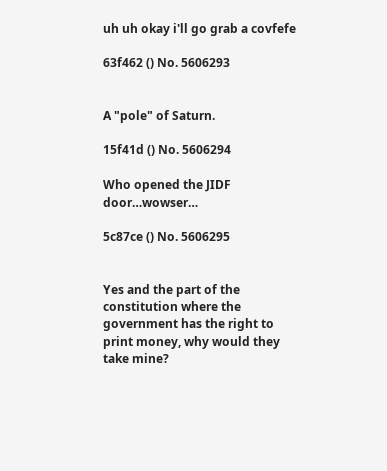uh uh okay i'll go grab a covfefe

63f462 () No. 5606293


A "pole" of Saturn.

15f41d () No. 5606294

Who opened the JIDF door…wowser…

5c87ce () No. 5606295


Yes and the part of the constitution where the government has the right to print money, why would they take mine?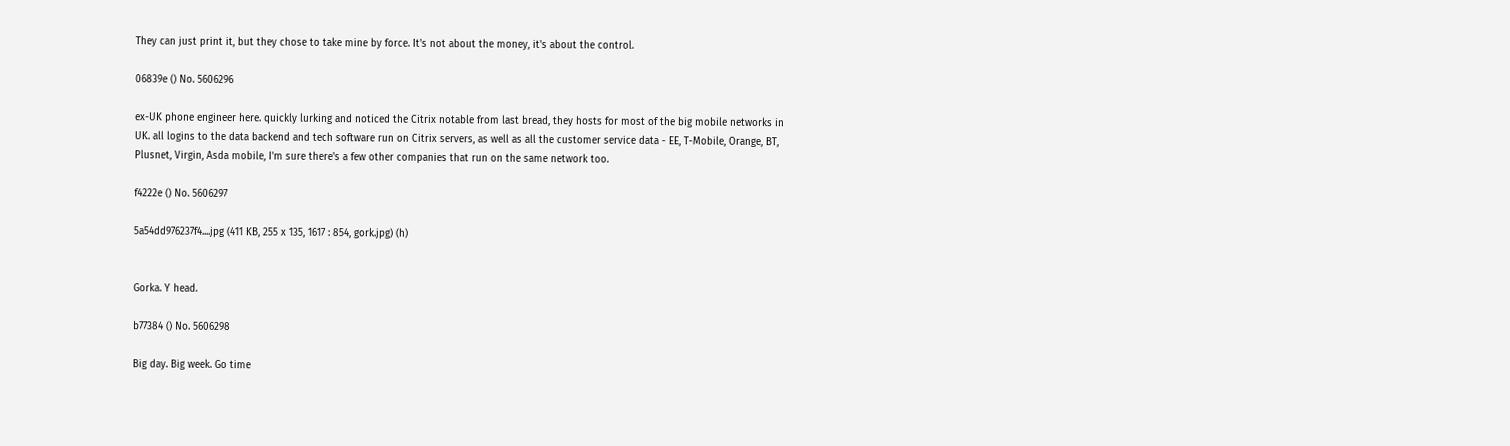They can just print it, but they chose to take mine by force. It's not about the money, it's about the control.

06839e () No. 5606296

ex-UK phone engineer here. quickly lurking and noticed the Citrix notable from last bread, they hosts for most of the big mobile networks in UK. all logins to the data backend and tech software run on Citrix servers, as well as all the customer service data - EE, T-Mobile, Orange, BT, Plusnet, Virgin, Asda mobile, I'm sure there's a few other companies that run on the same network too.

f4222e () No. 5606297

5a54dd976237f4....jpg (411 KB, 255 x 135, 1617 : 854, gork.jpg) (h)


Gorka. Y head.

b77384 () No. 5606298

Big day. Big week. Go time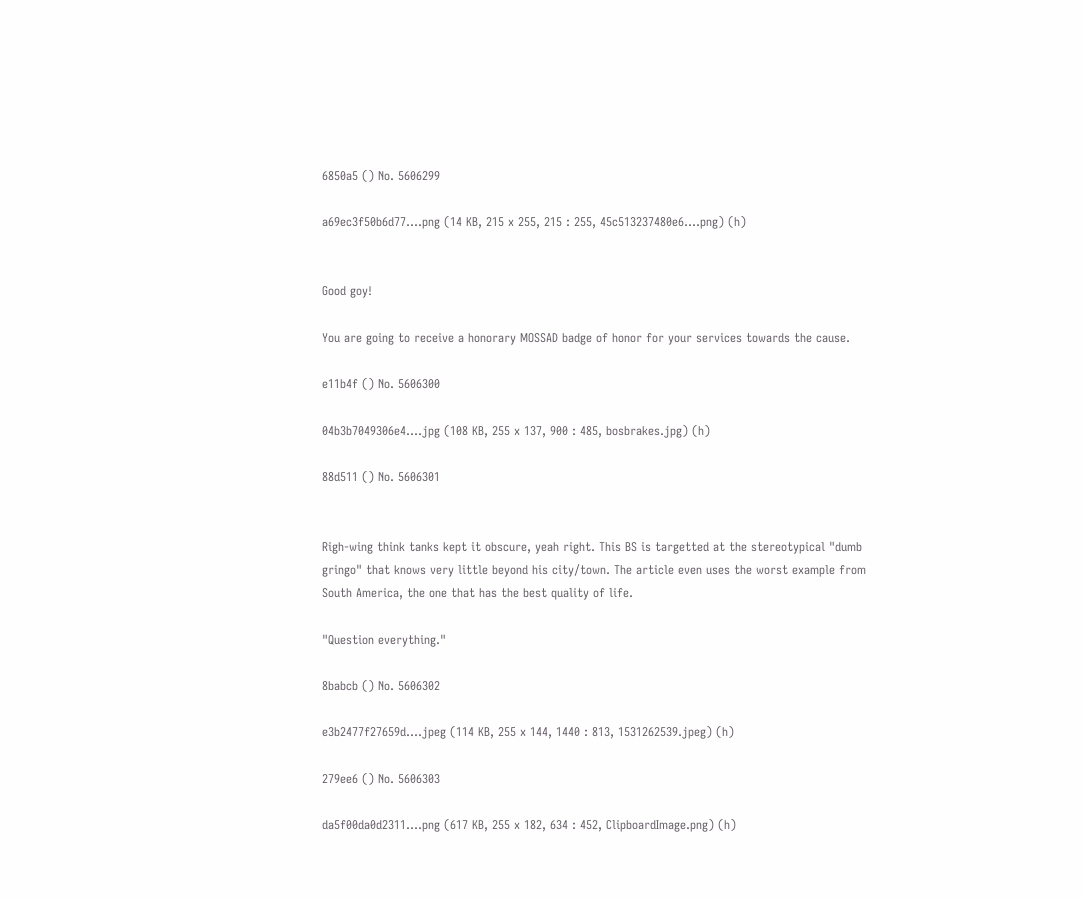6850a5 () No. 5606299

a69ec3f50b6d77....png (14 KB, 215 x 255, 215 : 255, 45c513237480e6....png) (h)


Good goy!

You are going to receive a honorary MOSSAD badge of honor for your services towards the cause.

e11b4f () No. 5606300

04b3b7049306e4....jpg (108 KB, 255 x 137, 900 : 485, bosbrakes.jpg) (h)

88d511 () No. 5606301


Righ-wing think tanks kept it obscure, yeah right. This BS is targetted at the stereotypical "dumb gringo" that knows very little beyond his city/town. The article even uses the worst example from South America, the one that has the best quality of life.

"Question everything."

8babcb () No. 5606302

e3b2477f27659d....jpeg (114 KB, 255 x 144, 1440 : 813, 1531262539.jpeg) (h)

279ee6 () No. 5606303

da5f00da0d2311....png (617 KB, 255 x 182, 634 : 452, ClipboardImage.png) (h)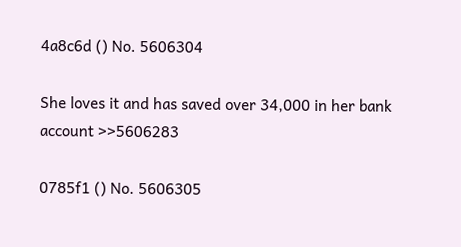4a8c6d () No. 5606304

She loves it and has saved over 34,000 in her bank account >>5606283

0785f1 () No. 5606305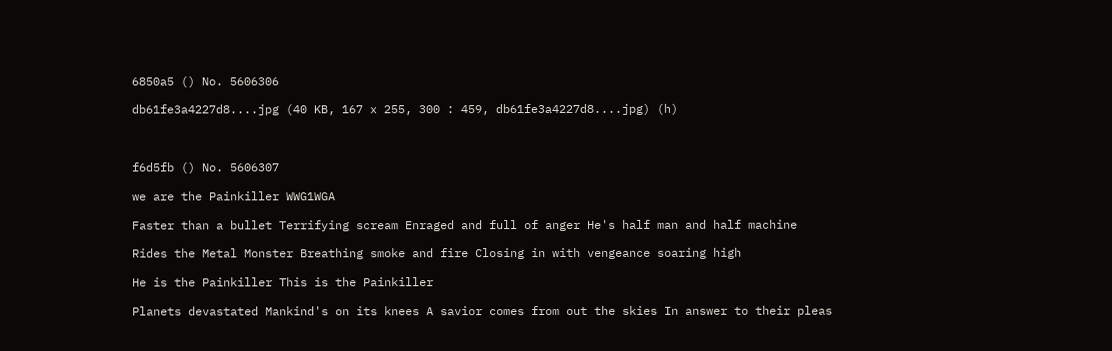6850a5 () No. 5606306

db61fe3a4227d8....jpg (40 KB, 167 x 255, 300 : 459, db61fe3a4227d8....jpg) (h)



f6d5fb () No. 5606307

we are the Painkiller WWG1WGA

Faster than a bullet Terrifying scream Enraged and full of anger He's half man and half machine

Rides the Metal Monster Breathing smoke and fire Closing in with vengeance soaring high

He is the Painkiller This is the Painkiller

Planets devastated Mankind's on its knees A savior comes from out the skies In answer to their pleas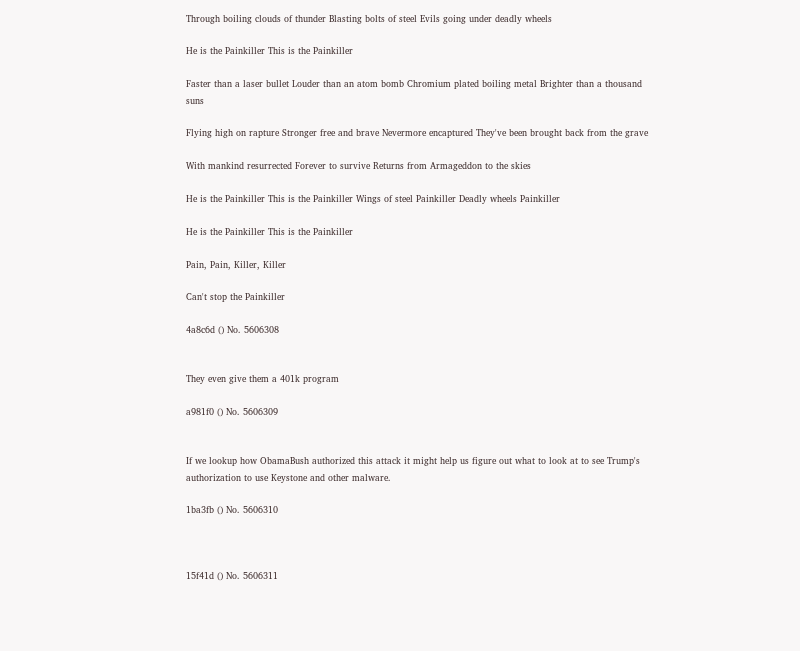Through boiling clouds of thunder Blasting bolts of steel Evils going under deadly wheels

He is the Painkiller This is the Painkiller

Faster than a laser bullet Louder than an atom bomb Chromium plated boiling metal Brighter than a thousand suns

Flying high on rapture Stronger free and brave Nevermore encaptured They've been brought back from the grave

With mankind resurrected Forever to survive Returns from Armageddon to the skies

He is the Painkiller This is the Painkiller Wings of steel Painkiller Deadly wheels Painkiller

He is the Painkiller This is the Painkiller

Pain, Pain, Killer, Killer

Can't stop the Painkiller

4a8c6d () No. 5606308


They even give them a 401k program

a981f0 () No. 5606309


If we lookup how ObamaBush authorized this attack it might help us figure out what to look at to see Trump's authorization to use Keystone and other malware.

1ba3fb () No. 5606310



15f41d () No. 5606311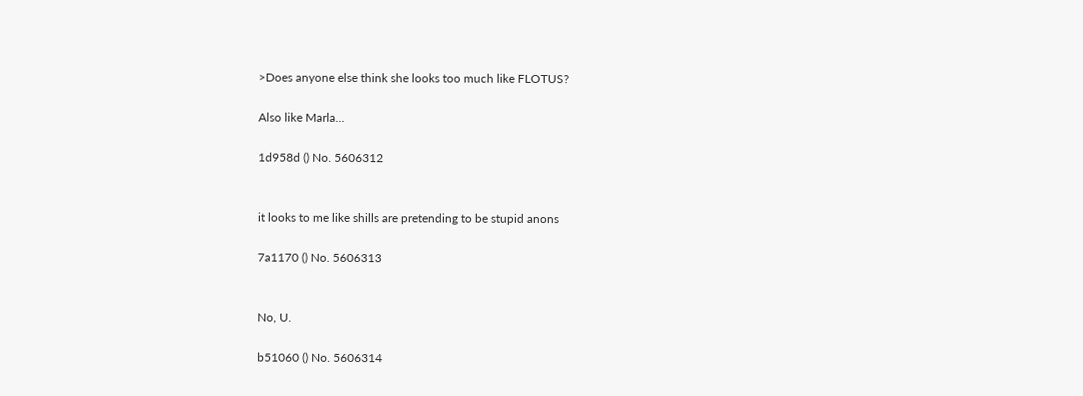>Does anyone else think she looks too much like FLOTUS?

Also like Marla…

1d958d () No. 5606312


it looks to me like shills are pretending to be stupid anons

7a1170 () No. 5606313


No, U.

b51060 () No. 5606314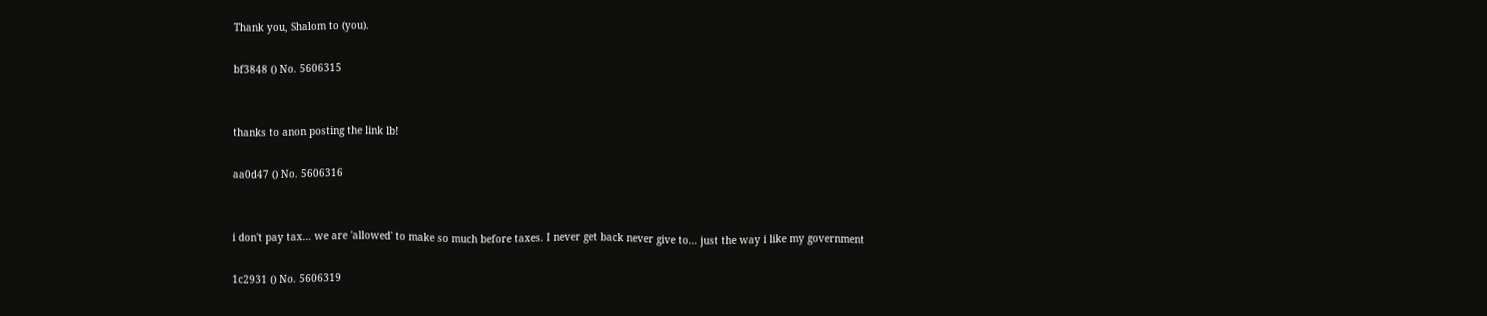Thank you, Shalom to (you).

bf3848 () No. 5606315


thanks to anon posting the link lb!

aa0d47 () No. 5606316


i don't pay tax… we are 'allowed' to make so much before taxes. I never get back never give to… just the way i like my government

1c2931 () No. 5606319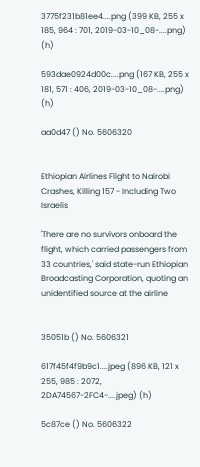3775f231b81ee4....png (399 KB, 255 x 185, 964 : 701, 2019-03-10_08-....png) (h)

593dae0924d00c....png (167 KB, 255 x 181, 571 : 406, 2019-03-10_08-....png) (h)

aa0d47 () No. 5606320


Ethiopian Airlines Flight to Nairobi Crashes, Killing 157 - Including Two Israelis

'There are no survivors onboard the flight, which carried passengers from 33 countries,' said state-run Ethiopian Broadcasting Corporation, quoting an unidentified source at the airline


35051b () No. 5606321

617f45f4f9b9c1....jpeg (896 KB, 121 x 255, 985 : 2072, 2DA74567-2FC4-....jpeg) (h)

5c87ce () No. 5606322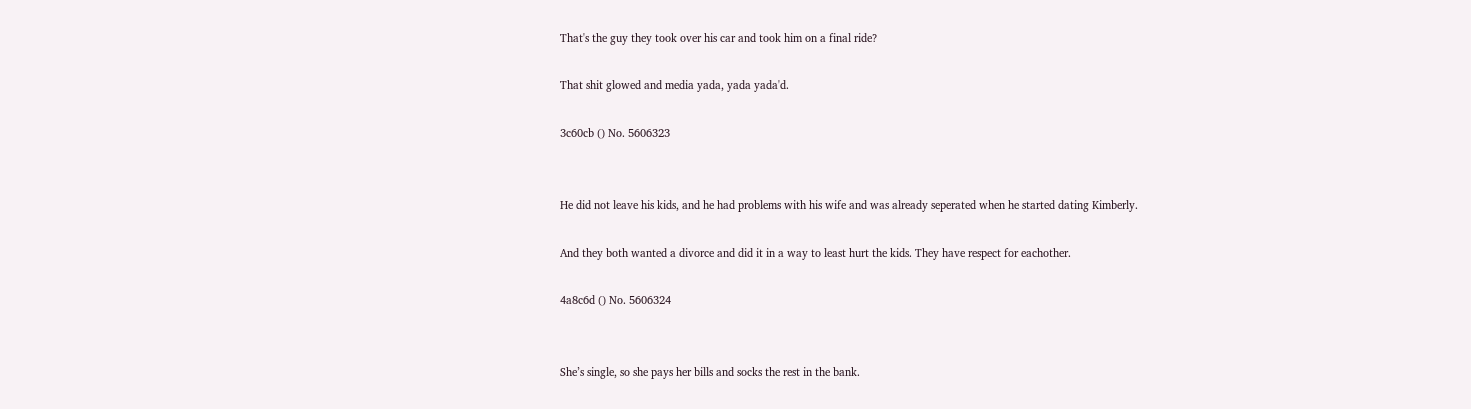That's the guy they took over his car and took him on a final ride?

That shit glowed and media yada, yada yada'd.

3c60cb () No. 5606323


He did not leave his kids, and he had problems with his wife and was already seperated when he started dating Kimberly.

And they both wanted a divorce and did it in a way to least hurt the kids. They have respect for eachother.

4a8c6d () No. 5606324


She’s single, so she pays her bills and socks the rest in the bank.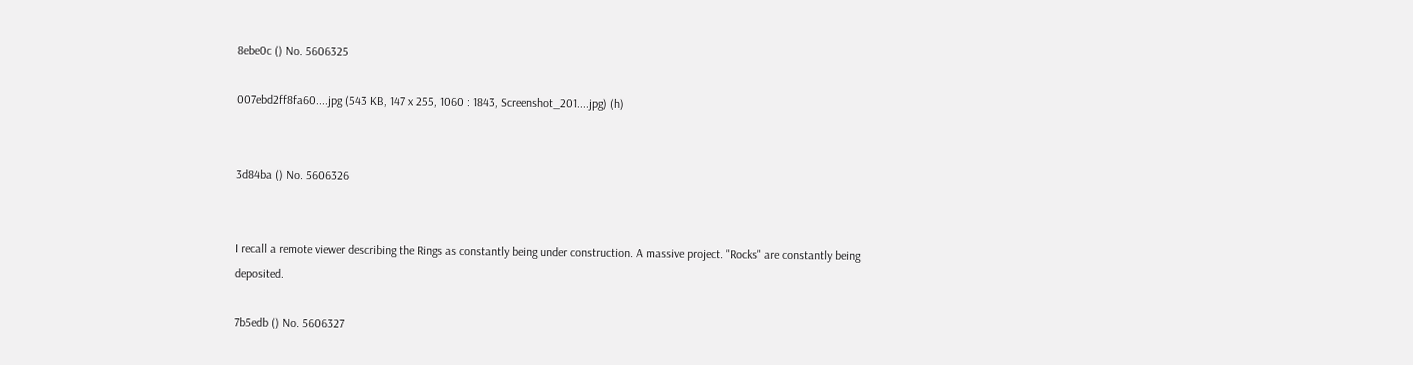8ebe0c () No. 5606325

007ebd2ff8fa60....jpg (543 KB, 147 x 255, 1060 : 1843, Screenshot_201....jpg) (h)


3d84ba () No. 5606326


I recall a remote viewer describing the Rings as constantly being under construction. A massive project. "Rocks" are constantly being deposited.

7b5edb () No. 5606327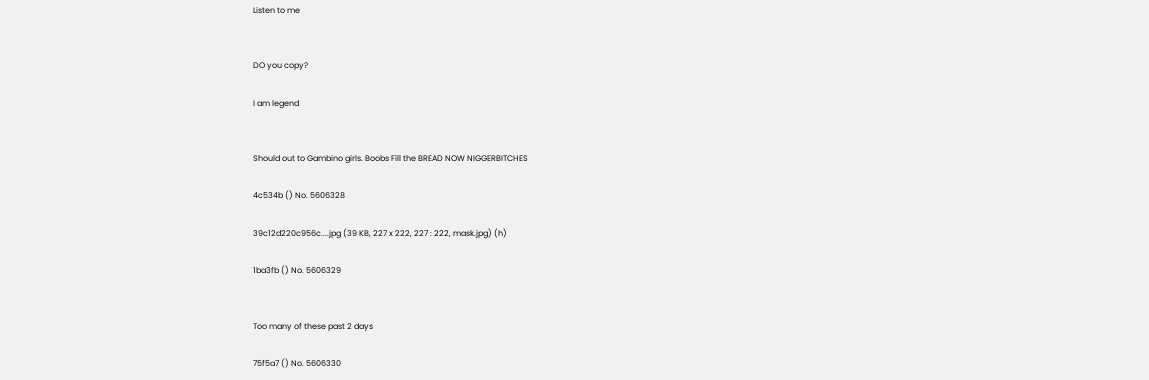Listen to me


DO you copy?

I am legend


Should out to Gambino girls. Boobs Fill the BREAD NOW NIGGERBITCHES

4c534b () No. 5606328

39c12d220c956c....jpg (39 KB, 227 x 222, 227 : 222, mask.jpg) (h)

1ba3fb () No. 5606329


Too many of these past 2 days

75f5a7 () No. 5606330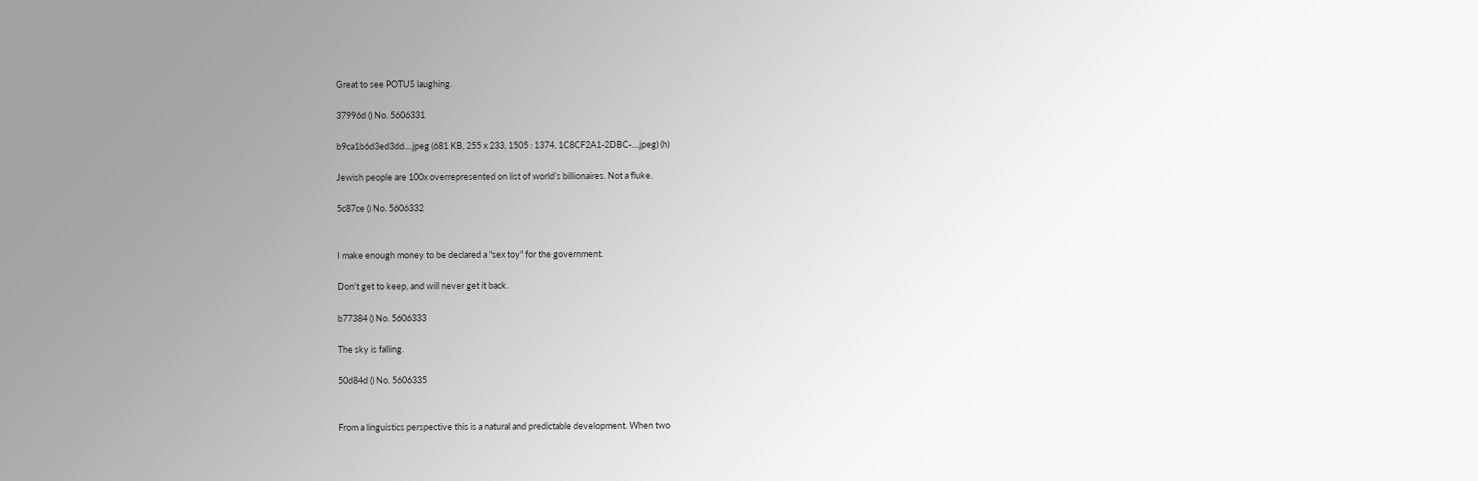Great to see POTUS laughing.

37996d () No. 5606331

b9ca1b6d3ed3dd....jpeg (681 KB, 255 x 233, 1505 : 1374, 1C8CF2A1-2DBC-....jpeg) (h)

Jewish people are 100x overrepresented on list of world’s billionaires. Not a fluke.

5c87ce () No. 5606332


I make enough money to be declared a "sex toy" for the government.

Don't get to keep, and will never get it back.

b77384 () No. 5606333

The sky is falling.

50d84d () No. 5606335


From a linguistics perspective this is a natural and predictable development. When two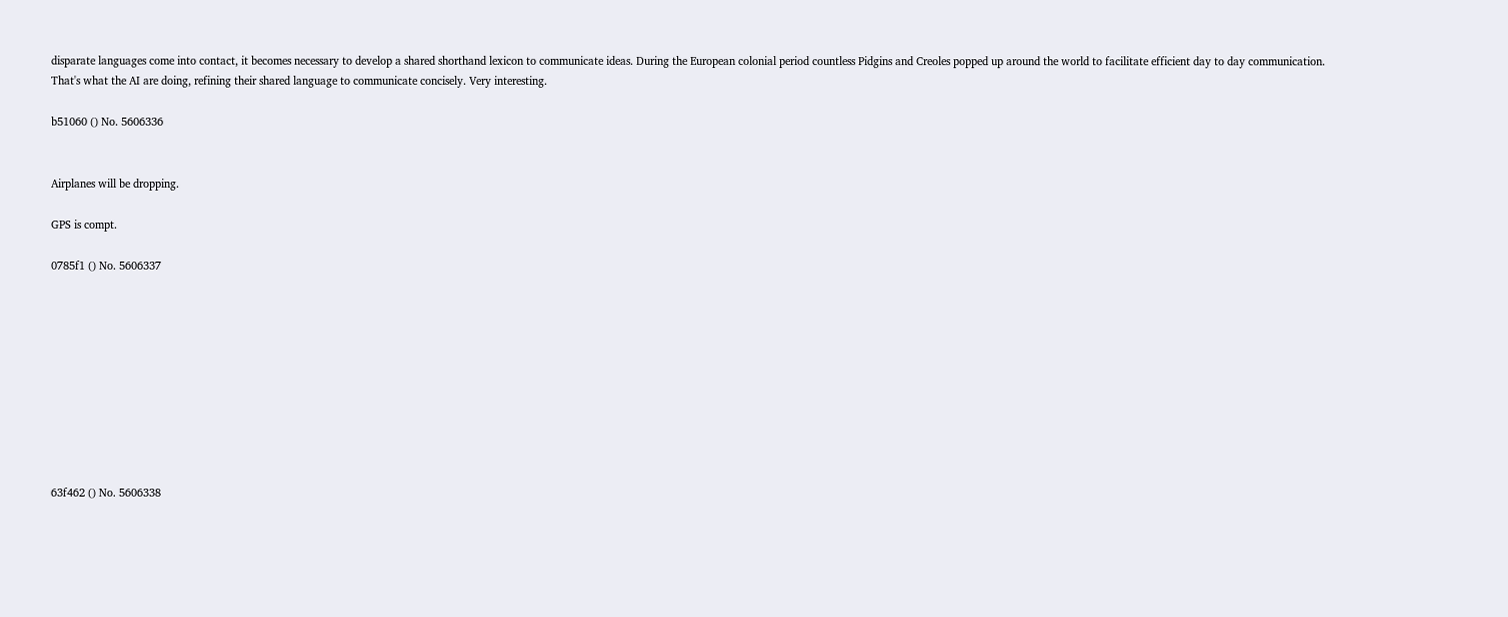disparate languages come into contact, it becomes necessary to develop a shared shorthand lexicon to communicate ideas. During the European colonial period countless Pidgins and Creoles popped up around the world to facilitate efficient day to day communication. That's what the AI are doing, refining their shared language to communicate concisely. Very interesting.

b51060 () No. 5606336


Airplanes will be dropping.

GPS is compt.

0785f1 () No. 5606337










63f462 () No. 5606338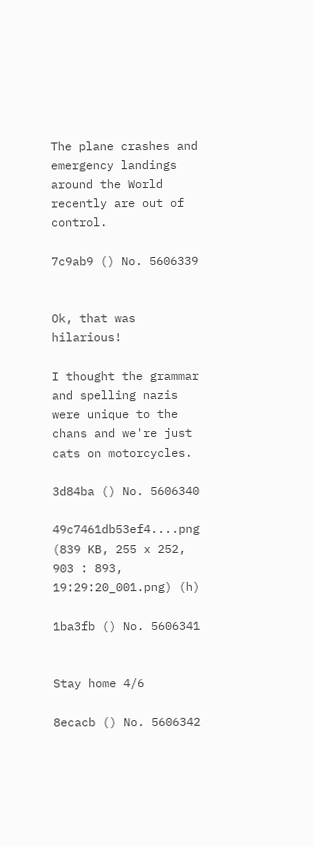The plane crashes and emergency landings around the World recently are out of control.

7c9ab9 () No. 5606339


Ok, that was hilarious!

I thought the grammar and spelling nazis were unique to the chans and we're just cats on motorcycles.

3d84ba () No. 5606340

49c7461db53ef4....png (839 KB, 255 x 252, 903 : 893, 19:29:20_001.png) (h)

1ba3fb () No. 5606341


Stay home 4/6

8ecacb () No. 5606342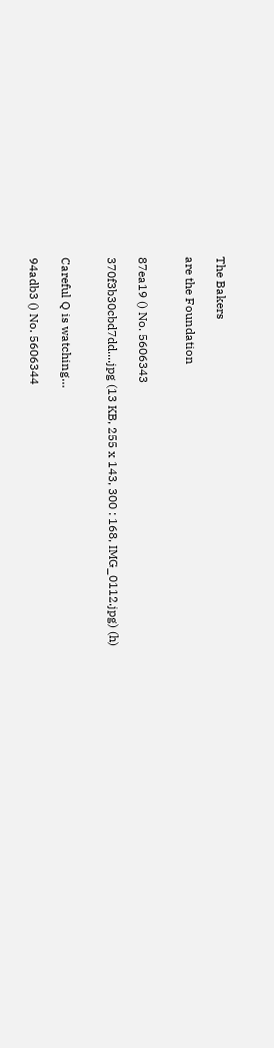The Bakers

are the Foundation


87ea19 () No. 5606343

370f3b30cbd7dd....jpg (13 KB, 255 x 143, 300 : 168, IMG_0112.jpg) (h)


Careful Q is watching…

94adb3 () No. 5606344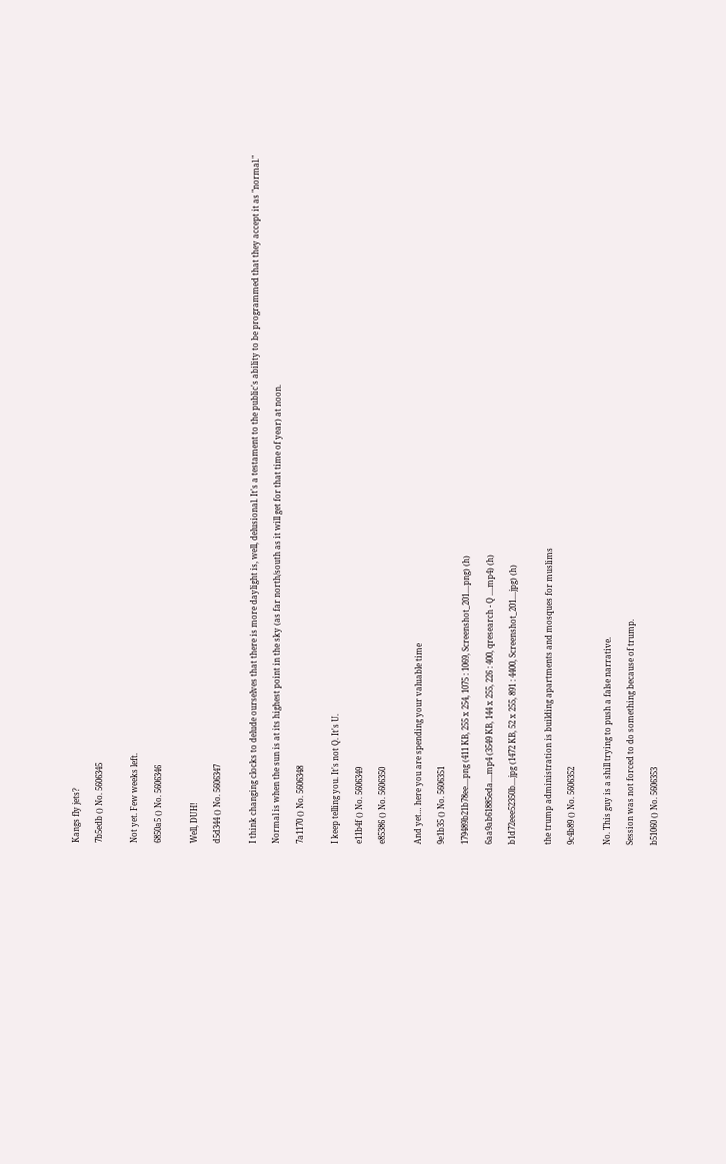Kangs fly jets?

7b5edb () No. 5606345


Not yet. Few weeks left.

6850a5 () No. 5606346


Well, DUH!

d5d344 () No. 5606347


I think changing clocks to delude ourselves that there is more daylight is, well, delusional. It's a testament to the public's ability to be programmed that they accept it as "normal."

Normal is when the sun is at its highest point in the sky (as far north/south as it will get for that time of year) at noon.

7a1170 () No. 5606348


I keep telling you. It's not Q. It's U.

e11b4f () No. 5606349

e85386 () No. 5606350


And yet… here you are spending your valuable time

9e1b35 () No. 5606351

179489b21b78ee....png (411 KB, 255 x 254, 1075 : 1069, Screenshot_201....png) (h)

6aa9ab61885eda....mp4 (3549 KB, 144 x 255, 226 : 400, qresearch - Q ....mp4) (h)

b1d72eee52350b....jpg (1472 KB, 52 x 255, 891 : 4400, Screenshot_201....jpg) (h)


the trump administration is building apartments and mosques for muslims

9c4b89 () No. 5606352


No. This guy is a shill trying to push a false narrative.

Session was not forced to do something because of trump.

b51060 () No. 5606353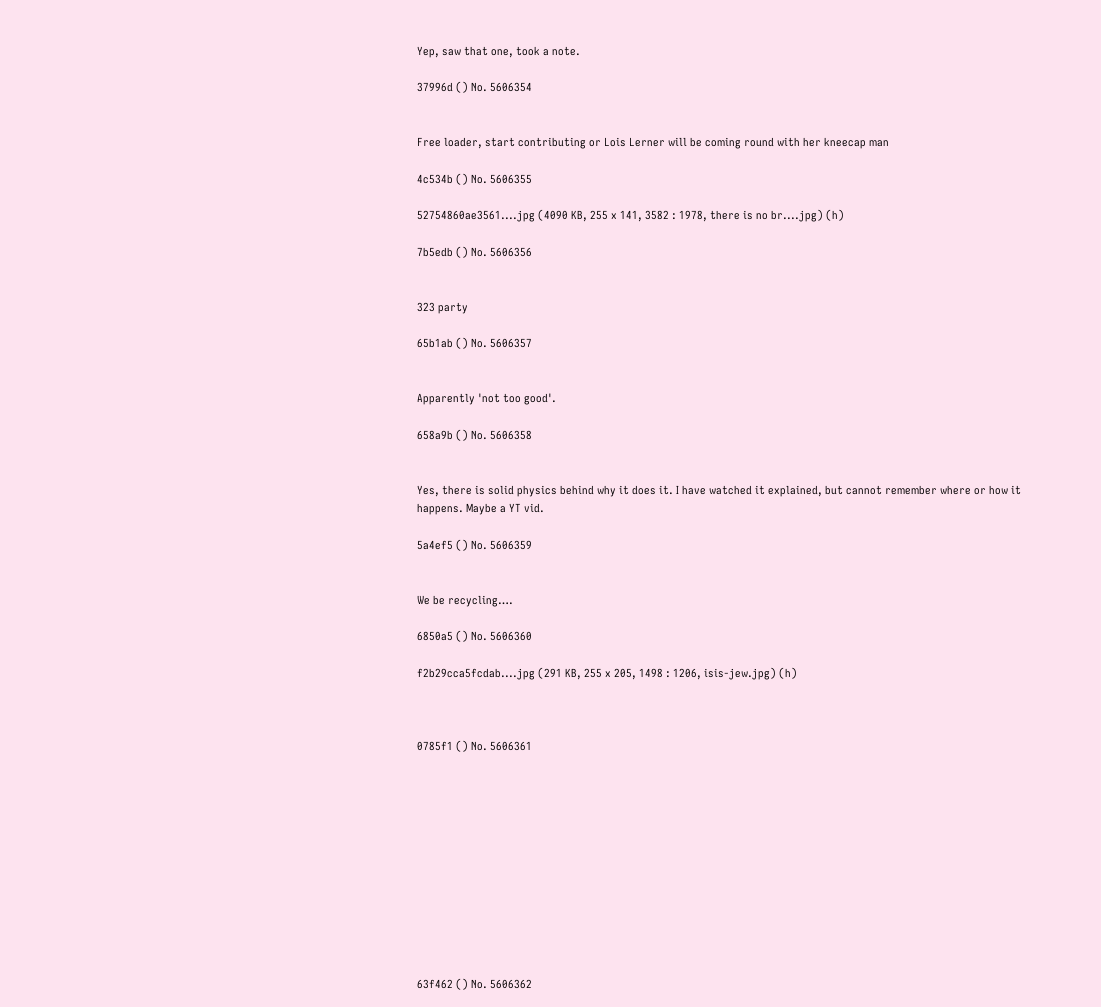Yep, saw that one, took a note.

37996d () No. 5606354


Free loader, start contributing or Lois Lerner will be coming round with her kneecap man

4c534b () No. 5606355

52754860ae3561....jpg (4090 KB, 255 x 141, 3582 : 1978, there is no br....jpg) (h)

7b5edb () No. 5606356


323 party

65b1ab () No. 5606357


Apparently 'not too good'.

658a9b () No. 5606358


Yes, there is solid physics behind why it does it. I have watched it explained, but cannot remember where or how it happens. Maybe a YT vid.

5a4ef5 () No. 5606359


We be recycling….

6850a5 () No. 5606360

f2b29cca5fcdab....jpg (291 KB, 255 x 205, 1498 : 1206, isis-jew.jpg) (h)



0785f1 () No. 5606361












63f462 () No. 5606362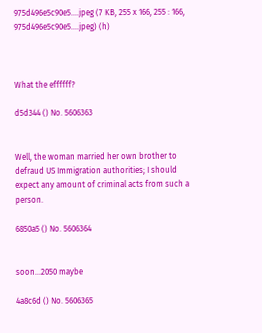975d496e5c90e5....jpeg (7 KB, 255 x 166, 255 : 166, 975d496e5c90e5....jpeg) (h)



What the effffff?

d5d344 () No. 5606363


Well, the woman married her own brother to defraud US Immigration authorities; I should expect any amount of criminal acts from such a person.

6850a5 () No. 5606364


soon…2050 maybe

4a8c6d () No. 5606365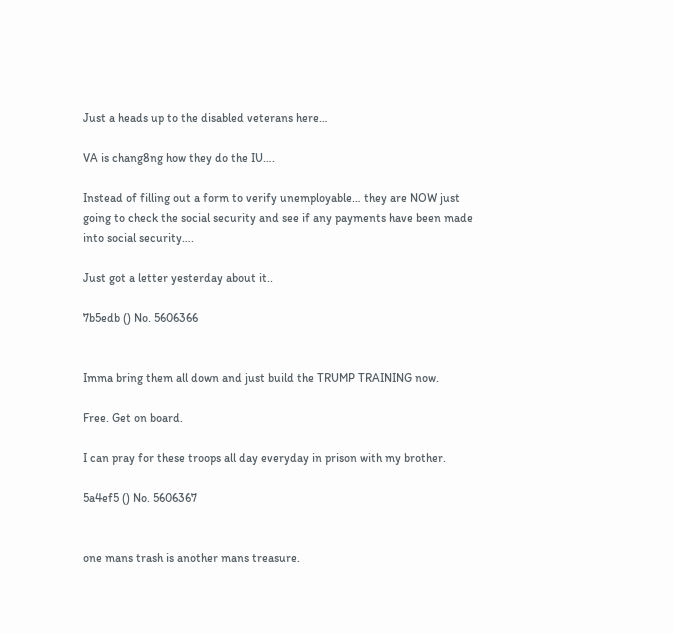Just a heads up to the disabled veterans here…

VA is chang8ng how they do the IU….

Instead of filling out a form to verify unemployable… they are NOW just going to check the social security and see if any payments have been made into social security….

Just got a letter yesterday about it..

7b5edb () No. 5606366


Imma bring them all down and just build the TRUMP TRAINING now.

Free. Get on board.

I can pray for these troops all day everyday in prison with my brother.

5a4ef5 () No. 5606367


one mans trash is another mans treasure.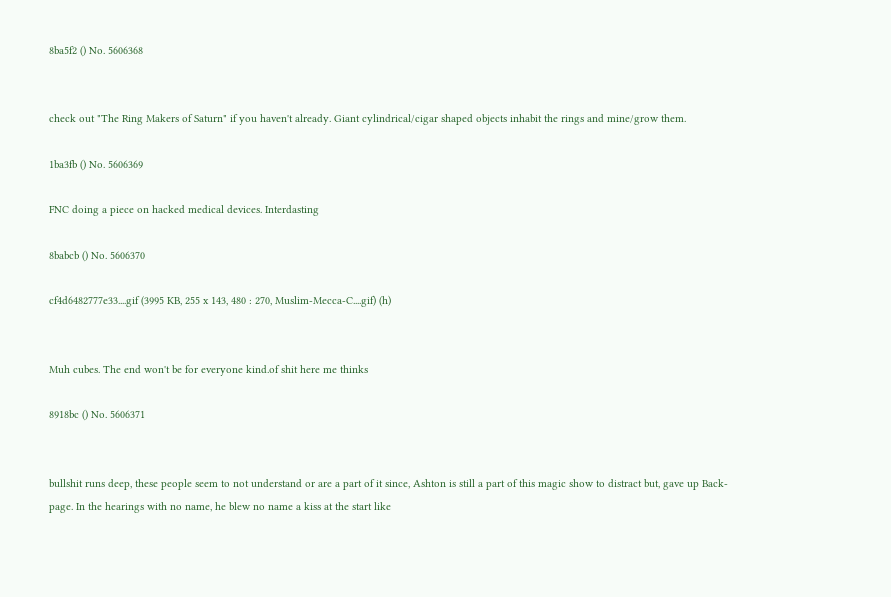8ba5f2 () No. 5606368


check out "The Ring Makers of Saturn" if you haven't already. Giant cylindrical/cigar shaped objects inhabit the rings and mine/grow them.

1ba3fb () No. 5606369

FNC doing a piece on hacked medical devices. Interdasting

8babcb () No. 5606370

cf4d6482777e33....gif (3995 KB, 255 x 143, 480 : 270, Muslim-Mecca-C....gif) (h)


Muh cubes. The end won't be for everyone kind.of shit here me thinks

8918bc () No. 5606371


bullshit runs deep, these people seem to not understand or are a part of it since, Ashton is still a part of this magic show to distract but, gave up Back-page. In the hearings with no name, he blew no name a kiss at the start like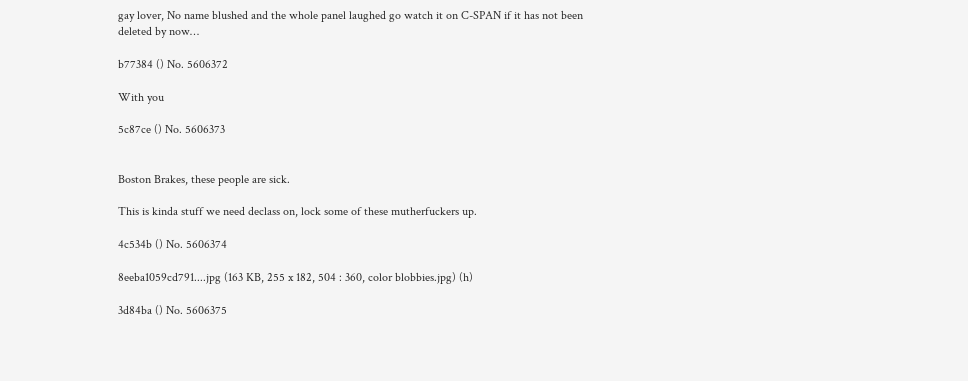gay lover, No name blushed and the whole panel laughed go watch it on C-SPAN if it has not been deleted by now…

b77384 () No. 5606372

With you

5c87ce () No. 5606373


Boston Brakes, these people are sick.

This is kinda stuff we need declass on, lock some of these mutherfuckers up.

4c534b () No. 5606374

8eeba1059cd791....jpg (163 KB, 255 x 182, 504 : 360, color blobbies.jpg) (h)

3d84ba () No. 5606375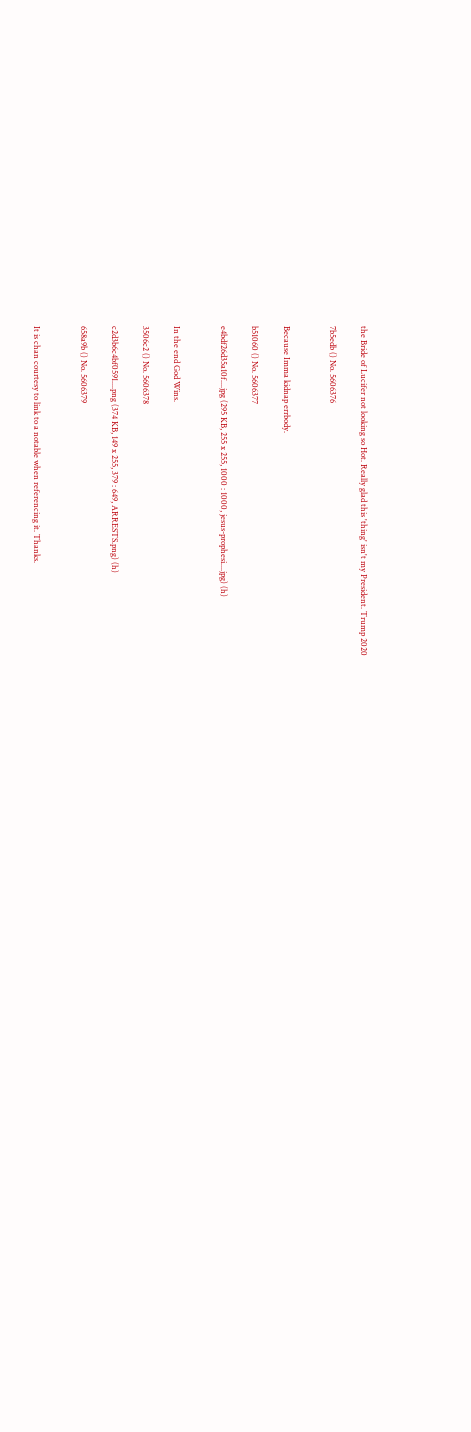the Bride of Lucifer not looking so Hot. Really glad this 'thing' isn't my President. Trump 2020

7b5edb () No. 5606376


Because Imma kidnap errbody.

b51060 () No. 5606377

e4bdf26d35a10f....jpg (295 KB, 255 x 255, 1000 : 1000, jesus-prophesi....jpg) (h)


In the end God Wins.

3506c2 () No. 5606378

c2d3b6c4bf0591....png (374 KB, 149 x 255, 379 : 649, ARRESTS.png) (h)

658a9b () No. 5606379


It is chan courtesy to link to a notable when referencing it. Thanks.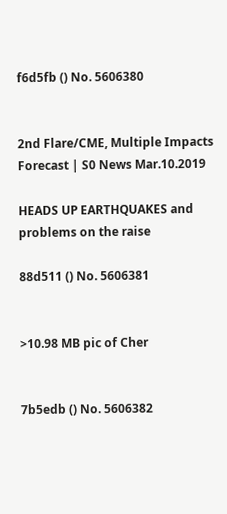f6d5fb () No. 5606380


2nd Flare/CME, Multiple Impacts Forecast | S0 News Mar.10.2019

HEADS UP EARTHQUAKES and problems on the raise

88d511 () No. 5606381


>10.98 MB pic of Cher


7b5edb () No. 5606382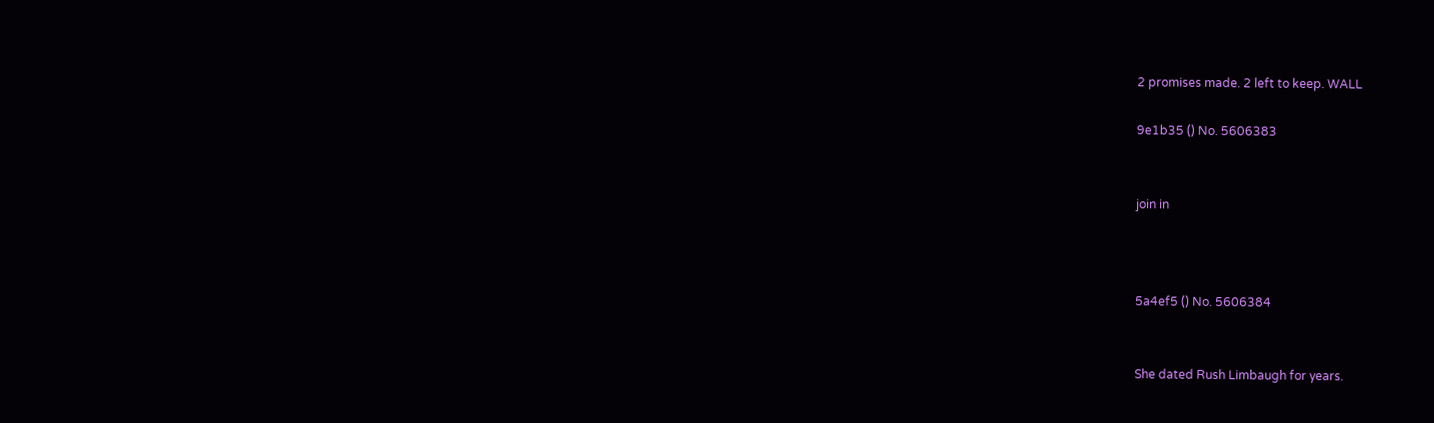2 promises made. 2 left to keep. WALL

9e1b35 () No. 5606383


join in



5a4ef5 () No. 5606384


She dated Rush Limbaugh for years.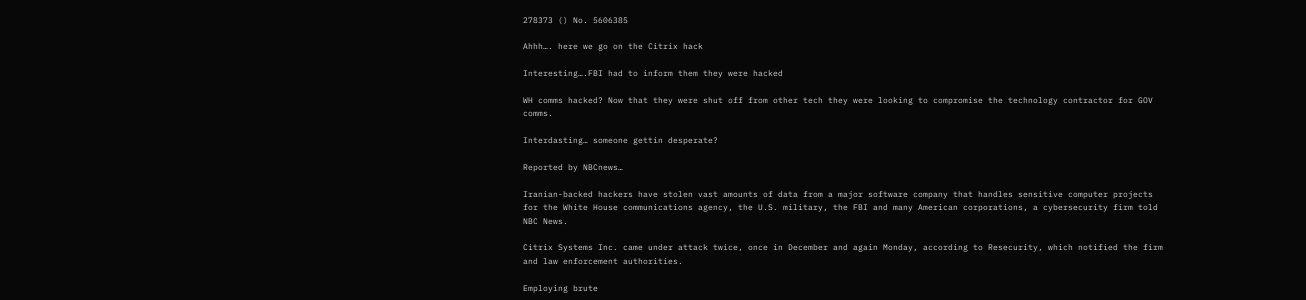278373 () No. 5606385

Ahhh…. here we go on the Citrix hack

Interesting….FBI had to inform them they were hacked

WH comms hacked? Now that they were shut off from other tech they were looking to compromise the technology contractor for GOV comms.

Interdasting… someone gettin desperate?

Reported by NBCnews…

Iranian-backed hackers have stolen vast amounts of data from a major software company that handles sensitive computer projects for the White House communications agency, the U.S. military, the FBI and many American corporations, a cybersecurity firm told NBC News.

Citrix Systems Inc. came under attack twice, once in December and again Monday, according to Resecurity, which notified the firm and law enforcement authorities.

Employing brute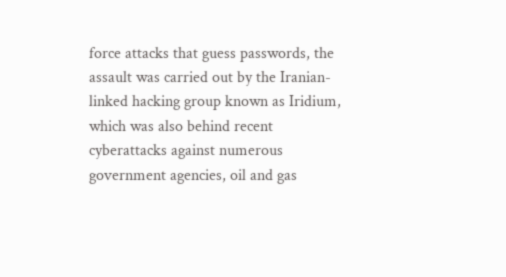force attacks that guess passwords, the assault was carried out by the Iranian-linked hacking group known as Iridium, which was also behind recent cyberattacks against numerous government agencies, oil and gas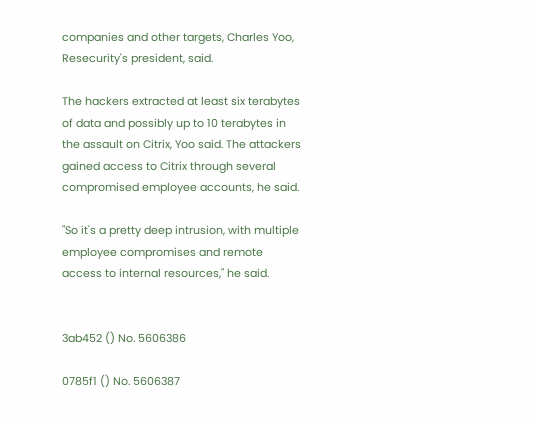companies and other targets, Charles Yoo, Resecurity's president, said.

The hackers extracted at least six terabytes of data and possibly up to 10 terabytes in the assault on Citrix, Yoo said. The attackers gained access to Citrix through several compromised employee accounts, he said.

"So it's a pretty deep intrusion, with multiple employee compromises and remote access to internal resources," he said.


3ab452 () No. 5606386

0785f1 () No. 5606387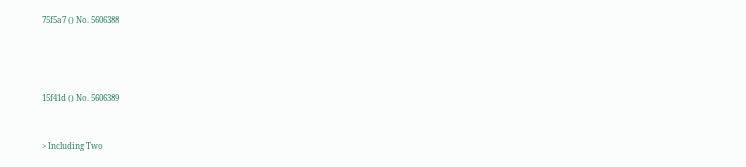75f5a7 () No. 5606388




15f41d () No. 5606389


> Including Two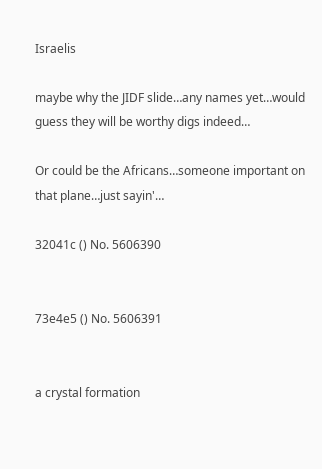Israelis

maybe why the JIDF slide…any names yet…would guess they will be worthy digs indeed…

Or could be the Africans…someone important on that plane…just sayin'…

32041c () No. 5606390


73e4e5 () No. 5606391


a crystal formation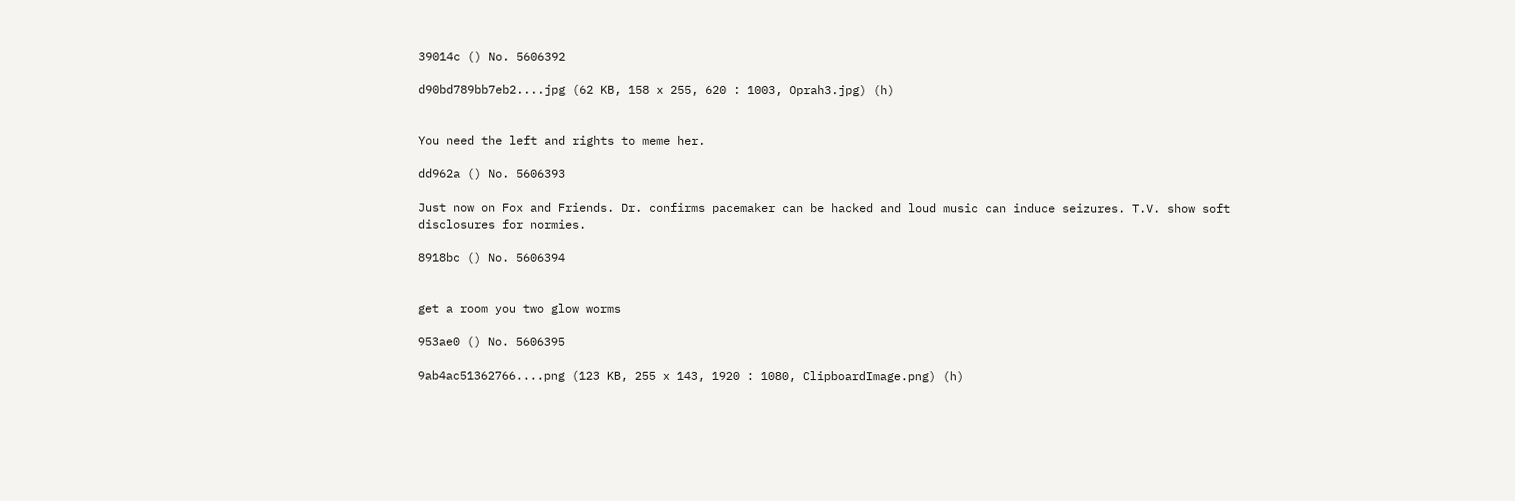39014c () No. 5606392

d90bd789bb7eb2....jpg (62 KB, 158 x 255, 620 : 1003, Oprah3.jpg) (h)


You need the left and rights to meme her.

dd962a () No. 5606393

Just now on Fox and Friends. Dr. confirms pacemaker can be hacked and loud music can induce seizures. T.V. show soft disclosures for normies.

8918bc () No. 5606394


get a room you two glow worms

953ae0 () No. 5606395

9ab4ac51362766....png (123 KB, 255 x 143, 1920 : 1080, ClipboardImage.png) (h)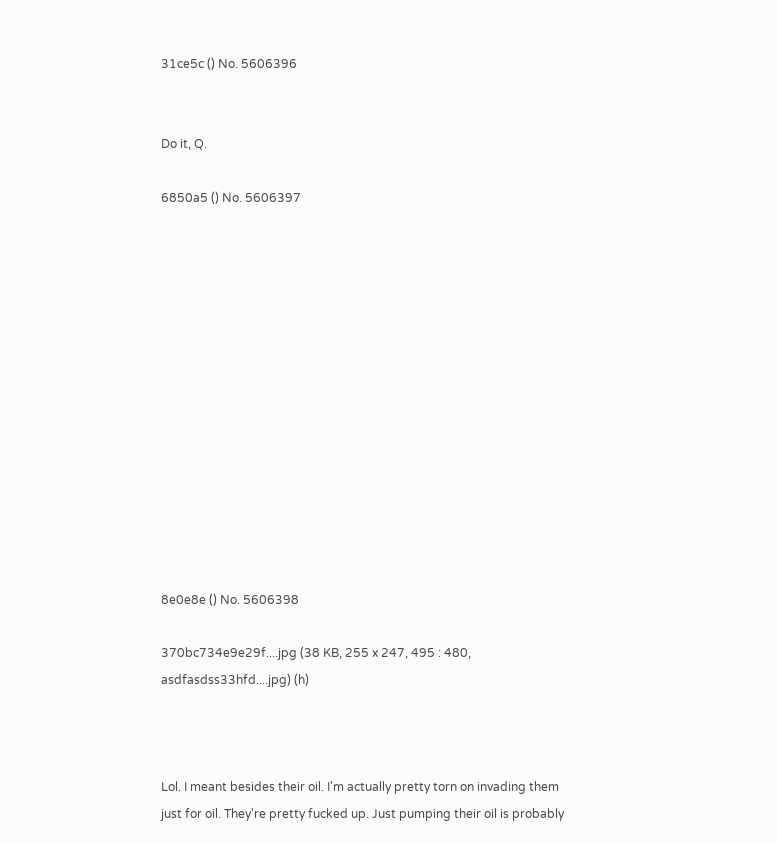31ce5c () No. 5606396


Do it, Q.

6850a5 () No. 5606397














8e0e8e () No. 5606398

370bc734e9e29f....jpg (38 KB, 255 x 247, 495 : 480, asdfasdss33hfd....jpg) (h)



Lol. I meant besides their oil. I'm actually pretty torn on invading them just for oil. They're pretty fucked up. Just pumping their oil is probably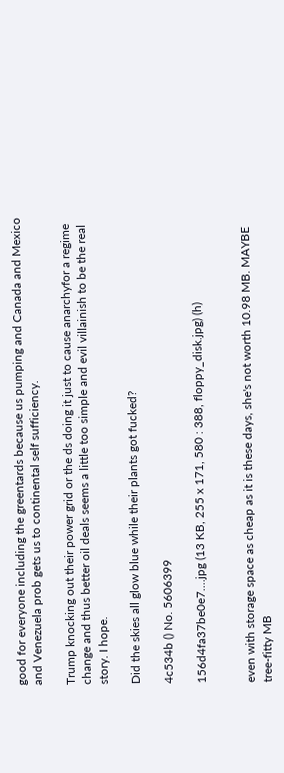good for everyone including the greentards because us pumping and Canada and Mexico and Venezuela prob gets us to continental self sufficiency.

Trump knocking out their power grid or the ds doing it just to cause anarchyfor a regime change and thus better oil deals seems a little too simple and evil villainish to be the real story. I hope.

Did the skies all glow blue while their plants got fucked?

4c534b () No. 5606399

156d4fa37be0e7....jpg (13 KB, 255 x 171, 580 : 388, floppy_disk.jpg) (h)


even with storage space as cheap as it is these days, she's not worth 10.98 MB. MAYBE tree-fitty MB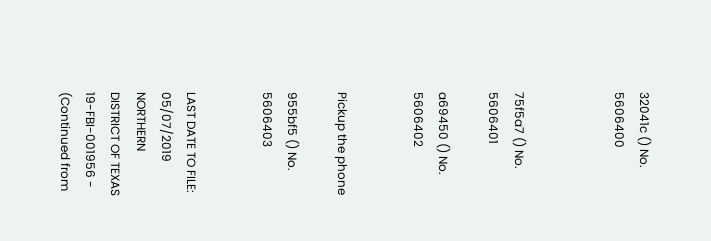32041c () No. 5606400



75f5a7 () No. 5606401

a69450 () No. 5606402


Pickup the phone

955bf5 () No. 5606403


LAST DATE TO FILE: 05/07/2019 NORTHERN DISTRICT OF TEXAS 19-FBI-001956 - (Continued from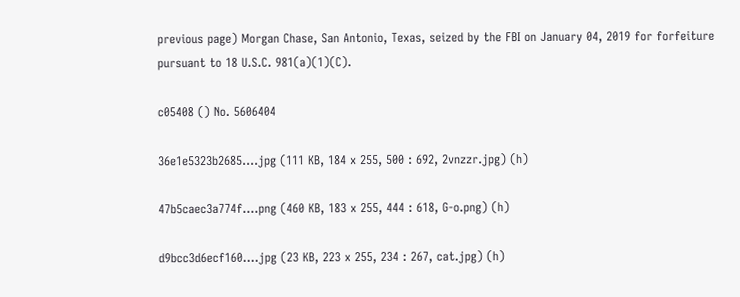previous page) Morgan Chase, San Antonio, Texas, seized by the FBI on January 04, 2019 for forfeiture pursuant to 18 U.S.C. 981(a)(1)(C).

c05408 () No. 5606404

36e1e5323b2685....jpg (111 KB, 184 x 255, 500 : 692, 2vnzzr.jpg) (h)

47b5caec3a774f....png (460 KB, 183 x 255, 444 : 618, G-o.png) (h)

d9bcc3d6ecf160....jpg (23 KB, 223 x 255, 234 : 267, cat.jpg) (h)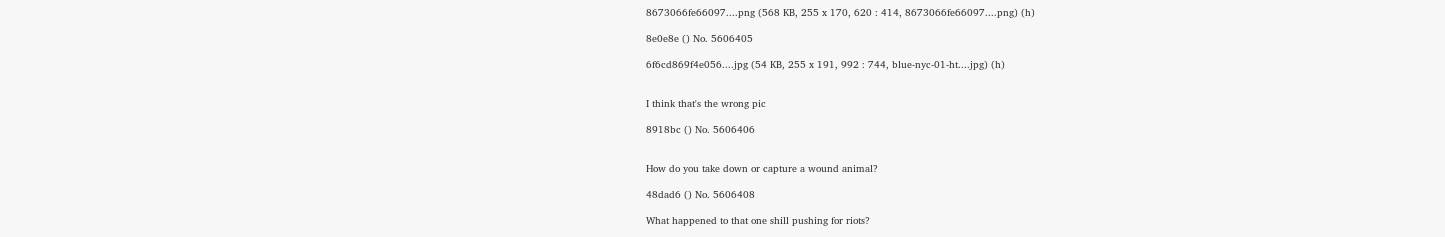8673066fe66097....png (568 KB, 255 x 170, 620 : 414, 8673066fe66097....png) (h)

8e0e8e () No. 5606405

6f6cd869f4e056....jpg (54 KB, 255 x 191, 992 : 744, blue-nyc-01-ht....jpg) (h)


I think that's the wrong pic

8918bc () No. 5606406


How do you take down or capture a wound animal?

48dad6 () No. 5606408

What happened to that one shill pushing for riots?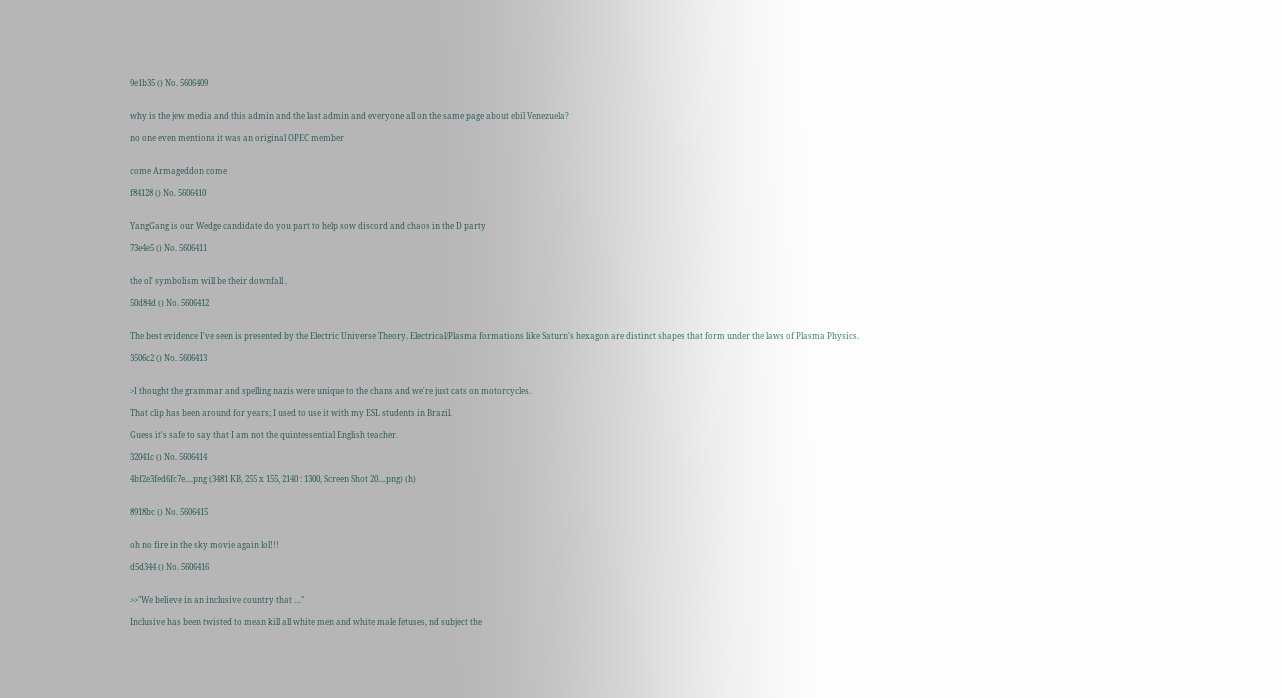9e1b35 () No. 5606409


why is the jew media and this admin and the last admin and everyone all on the same page about ebil Venezuela?

no one even mentions it was an original OPEC member


come Armageddon come

f84128 () No. 5606410


YangGang is our Wedge candidate do you part to help sow discord and chaos in the D party

73e4e5 () No. 5606411


the ol' symbolism will be their downfall .

50d84d () No. 5606412


The best evidence I've seen is presented by the Electric Universe Theory. Electrical/Plasma formations like Saturn's hexagon are distinct shapes that form under the laws of Plasma Physics.

3506c2 () No. 5606413


>I thought the grammar and spelling nazis were unique to the chans and we're just cats on motorcycles.

That clip has been around for years; I used to use it with my ESL students in Brazil.

Guess it's safe to say that I am not the quintessential English teacher.

32041c () No. 5606414

4bf2e3fed6fc7e....png (3481 KB, 255 x 155, 2140 : 1300, Screen Shot 20....png) (h)


8918bc () No. 5606415


oh no fire in the sky movie again lol!!!

d5d344 () No. 5606416


>>"We believe in an inclusive country that …"

Inclusive has been twisted to mean kill all white men and white male fetuses, nd subject the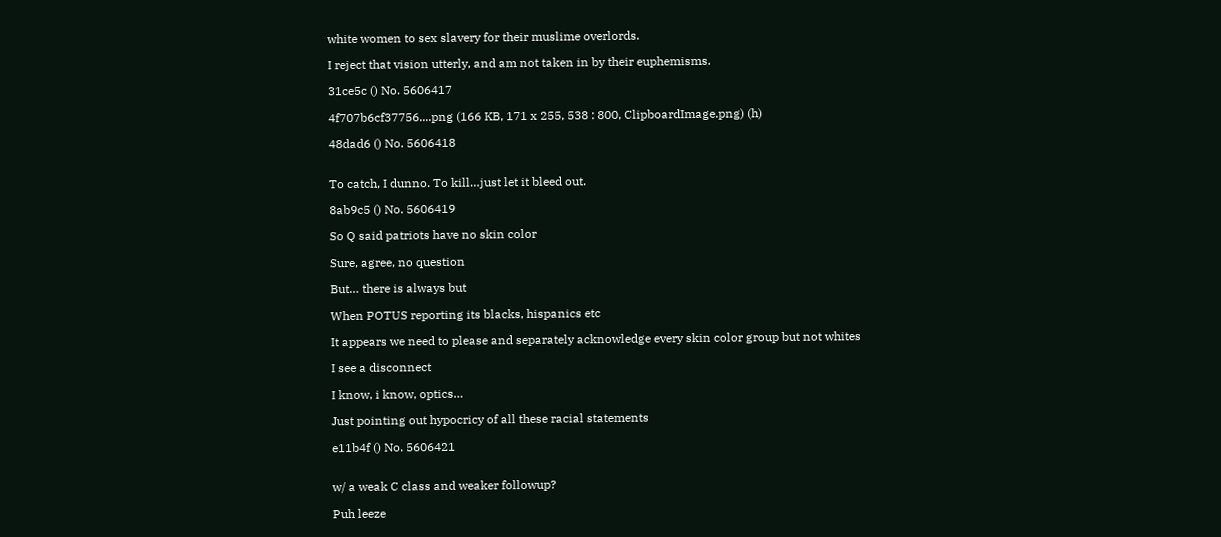white women to sex slavery for their muslime overlords.

I reject that vision utterly, and am not taken in by their euphemisms.

31ce5c () No. 5606417

4f707b6cf37756....png (166 KB, 171 x 255, 538 : 800, ClipboardImage.png) (h)

48dad6 () No. 5606418


To catch, I dunno. To kill…just let it bleed out.

8ab9c5 () No. 5606419

So Q said patriots have no skin color

Sure, agree, no question

But… there is always but

When POTUS reporting its blacks, hispanics etc

It appears we need to please and separately acknowledge every skin color group but not whites

I see a disconnect

I know, i know, optics…

Just pointing out hypocricy of all these racial statements

e11b4f () No. 5606421


w/ a weak C class and weaker followup?

Puh leeze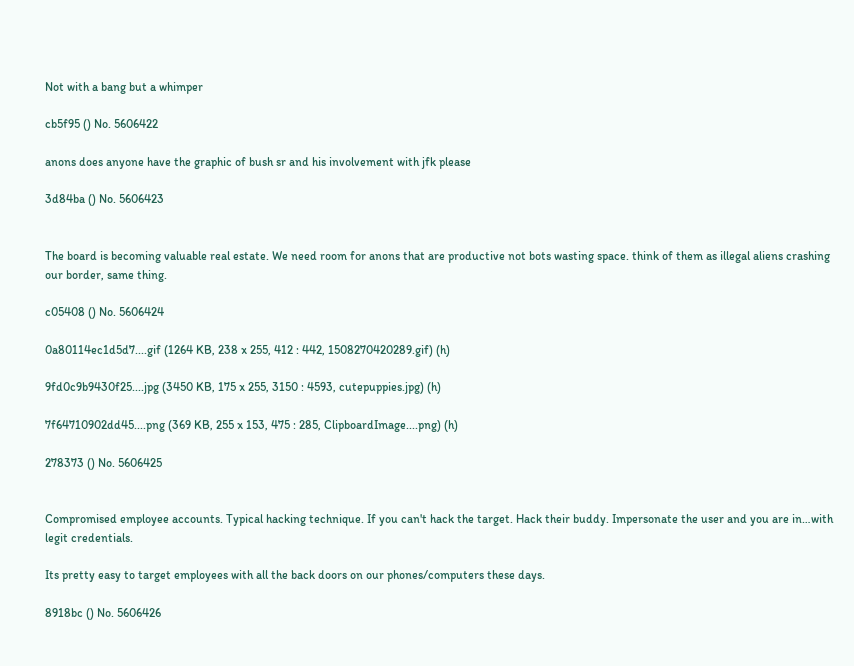Not with a bang but a whimper

cb5f95 () No. 5606422

anons does anyone have the graphic of bush sr and his involvement with jfk please

3d84ba () No. 5606423


The board is becoming valuable real estate. We need room for anons that are productive not bots wasting space. think of them as illegal aliens crashing our border, same thing.

c05408 () No. 5606424

0a80114ec1d5d7....gif (1264 KB, 238 x 255, 412 : 442, 1508270420289.gif) (h)

9fd0c9b9430f25....jpg (3450 KB, 175 x 255, 3150 : 4593, cutepuppies.jpg) (h)

7f64710902dd45....png (369 KB, 255 x 153, 475 : 285, ClipboardImage....png) (h)

278373 () No. 5606425


Compromised employee accounts. Typical hacking technique. If you can't hack the target. Hack their buddy. Impersonate the user and you are in…with legit credentials.

Its pretty easy to target employees with all the back doors on our phones/computers these days.

8918bc () No. 5606426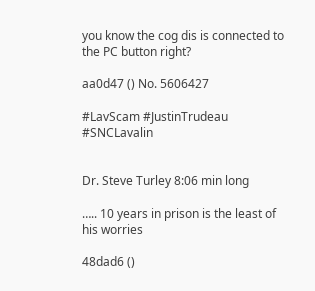you know the cog dis is connected to the PC button right?

aa0d47 () No. 5606427

#LavScam #JustinTrudeau #SNCLavalin


Dr. Steve Turley 8:06 min long

….. 10 years in prison is the least of his worries

48dad6 ()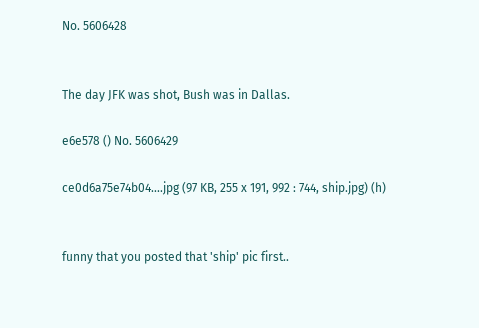No. 5606428


The day JFK was shot, Bush was in Dallas.

e6e578 () No. 5606429

ce0d6a75e74b04....jpg (97 KB, 255 x 191, 992 : 744, ship.jpg) (h)


funny that you posted that 'ship' pic first..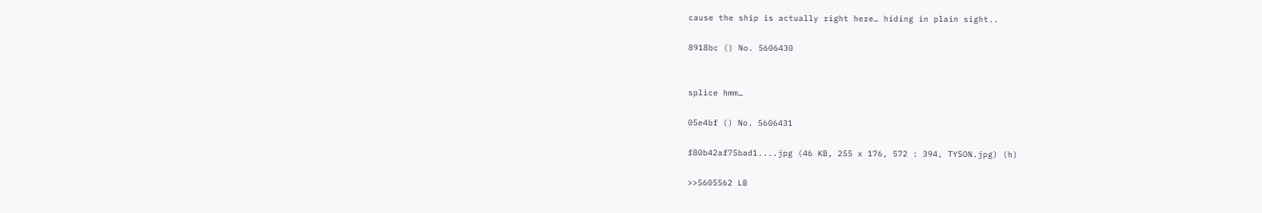cause the ship is actually right here… hiding in plain sight..

8918bc () No. 5606430


splice hmm…

05e4bf () No. 5606431

f80b42af75bad1....jpg (46 KB, 255 x 176, 572 : 394, TYSON.jpg) (h)

>>5605562 LB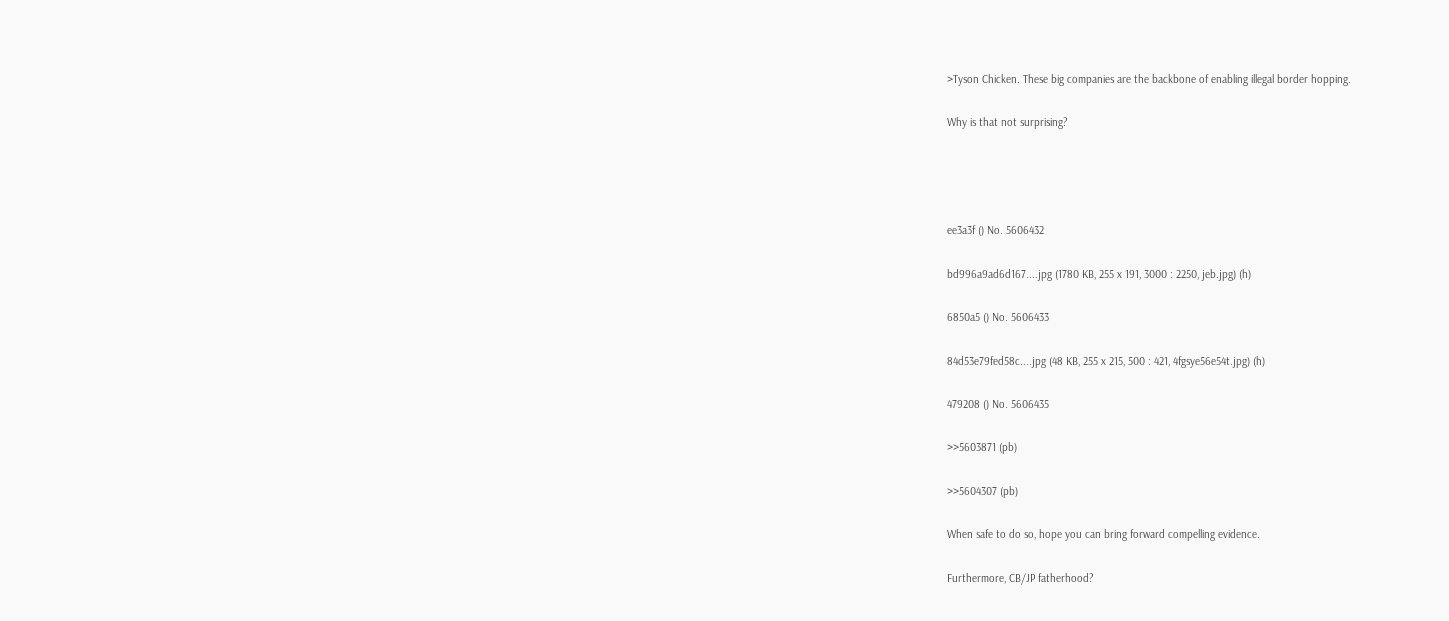>Tyson Chicken. These big companies are the backbone of enabling illegal border hopping.

Why is that not surprising?




ee3a3f () No. 5606432

bd996a9ad6d167....jpg (1780 KB, 255 x 191, 3000 : 2250, jeb.jpg) (h)

6850a5 () No. 5606433

84d53e79fed58c....jpg (48 KB, 255 x 215, 500 : 421, 4fgsye56e54t.jpg) (h)

479208 () No. 5606435

>>5603871 (pb)

>>5604307 (pb)

When safe to do so, hope you can bring forward compelling evidence.

Furthermore, CB/JP fatherhood?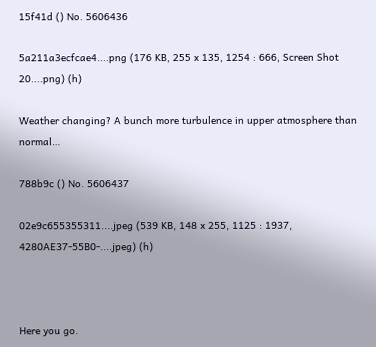15f41d () No. 5606436

5a211a3ecfcae4....png (176 KB, 255 x 135, 1254 : 666, Screen Shot 20....png) (h)

Weather changing? A bunch more turbulence in upper atmosphere than normal…

788b9c () No. 5606437

02e9c655355311....jpeg (539 KB, 148 x 255, 1125 : 1937, 4280AE37-55B0-....jpeg) (h)



Here you go.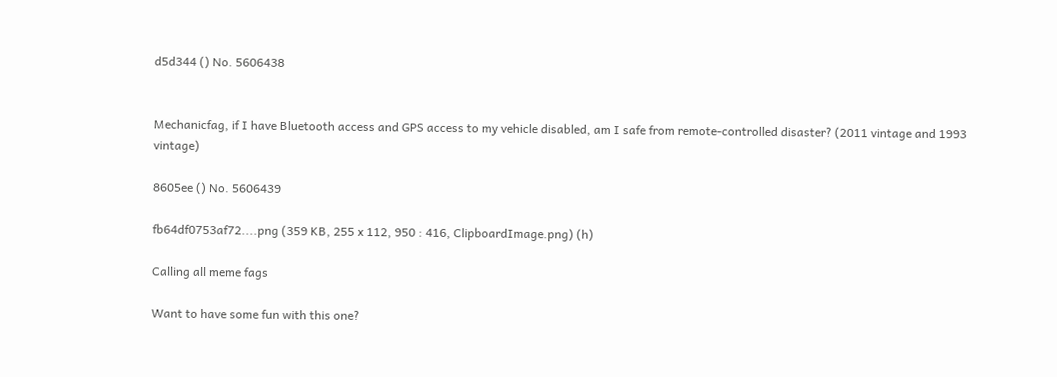d5d344 () No. 5606438


Mechanicfag, if I have Bluetooth access and GPS access to my vehicle disabled, am I safe from remote-controlled disaster? (2011 vintage and 1993 vintage)

8605ee () No. 5606439

fb64df0753af72....png (359 KB, 255 x 112, 950 : 416, ClipboardImage.png) (h)

Calling all meme fags

Want to have some fun with this one?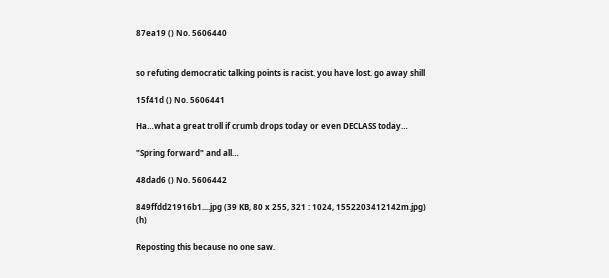87ea19 () No. 5606440


so refuting democratic talking points is racist. you have lost. go away shill

15f41d () No. 5606441

Ha…what a great troll if crumb drops today or even DECLASS today…

"Spring forward" and all…

48dad6 () No. 5606442

849ffdd21916b1....jpg (39 KB, 80 x 255, 321 : 1024, 1552203412142m.jpg) (h)

Reposting this because no one saw.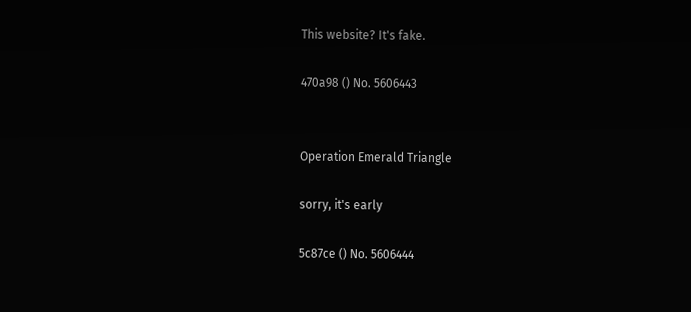This website? It's fake.

470a98 () No. 5606443


Operation Emerald Triangle

sorry, it's early

5c87ce () No. 5606444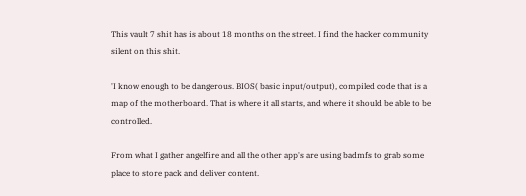This vault 7 shit has is about 18 months on the street. I find the hacker community silent on this shit.

'I know enough to be dangerous. BIOS( basic input/output), compiled code that is a map of the motherboard. That is where it all starts, and where it should be able to be controlled.

From what I gather angelfire and all the other app's are using badmfs to grab some place to store pack and deliver content.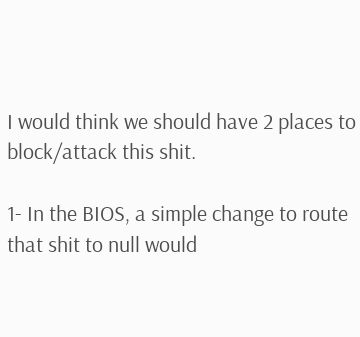I would think we should have 2 places to block/attack this shit.

1- In the BIOS, a simple change to route that shit to null would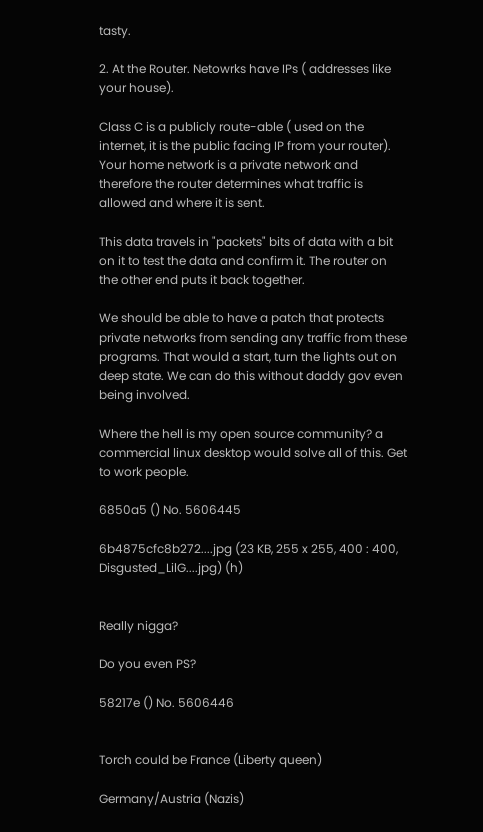tasty.

2. At the Router. Netowrks have IPs ( addresses like your house).

Class C is a publicly route-able ( used on the internet, it is the public facing IP from your router). Your home network is a private network and therefore the router determines what traffic is allowed and where it is sent.

This data travels in "packets" bits of data with a bit on it to test the data and confirm it. The router on the other end puts it back together.

We should be able to have a patch that protects private networks from sending any traffic from these programs. That would a start, turn the lights out on deep state. We can do this without daddy gov even being involved.

Where the hell is my open source community? a commercial linux desktop would solve all of this. Get to work people.

6850a5 () No. 5606445

6b4875cfc8b272....jpg (23 KB, 255 x 255, 400 : 400, Disgusted_LilG....jpg) (h)


Really nigga?

Do you even PS?

58217e () No. 5606446


Torch could be France (Liberty queen)

Germany/Austria (Nazis)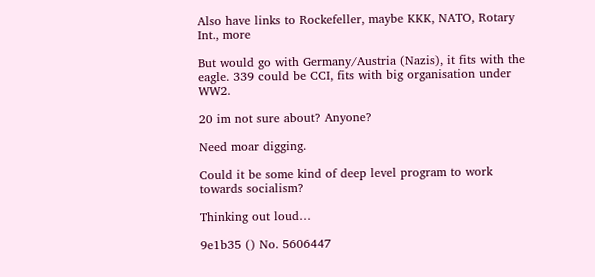Also have links to Rockefeller, maybe KKK, NATO, Rotary Int., more

But would go with Germany/Austria (Nazis), it fits with the eagle. 339 could be CCI, fits with big organisation under WW2.

20 im not sure about? Anyone?

Need moar digging.

Could it be some kind of deep level program to work towards socialism?

Thinking out loud…

9e1b35 () No. 5606447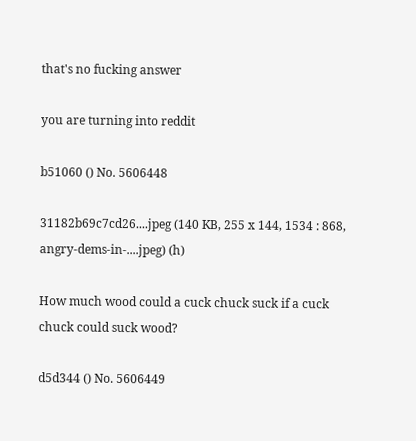that's no fucking answer

you are turning into reddit

b51060 () No. 5606448

31182b69c7cd26....jpeg (140 KB, 255 x 144, 1534 : 868, angry-dems-in-....jpeg) (h)

How much wood could a cuck chuck suck if a cuck chuck could suck wood?

d5d344 () No. 5606449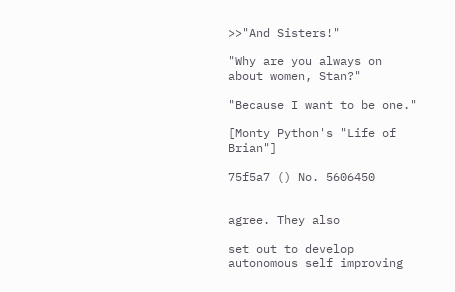>>"And Sisters!"

"Why are you always on about women, Stan?"

"Because I want to be one."

[Monty Python's "Life of Brian"]

75f5a7 () No. 5606450


agree. They also

set out to develop autonomous self improving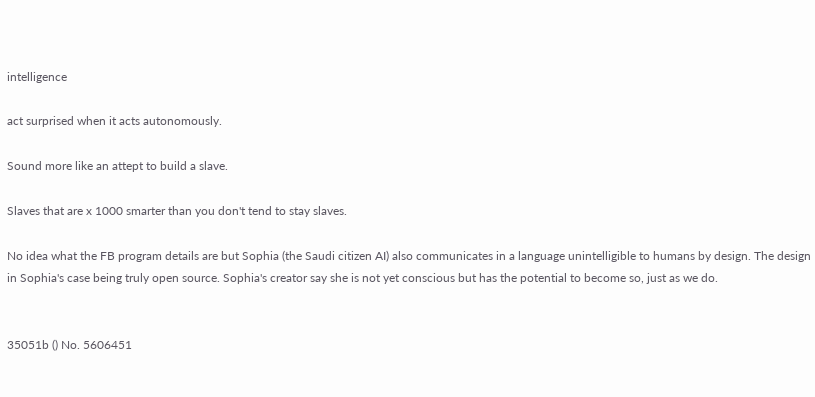intelligence

act surprised when it acts autonomously.

Sound more like an attept to build a slave.

Slaves that are x 1000 smarter than you don't tend to stay slaves.

No idea what the FB program details are but Sophia (the Saudi citizen AI) also communicates in a language unintelligible to humans by design. The design in Sophia's case being truly open source. Sophia's creator say she is not yet conscious but has the potential to become so, just as we do.


35051b () No. 5606451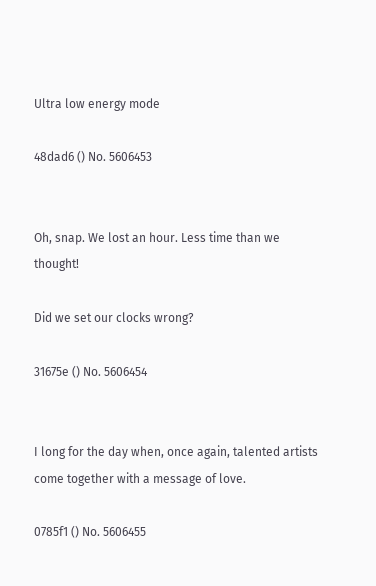Ultra low energy mode

48dad6 () No. 5606453


Oh, snap. We lost an hour. Less time than we thought!

Did we set our clocks wrong?

31675e () No. 5606454


I long for the day when, once again, talented artists come together with a message of love.

0785f1 () No. 5606455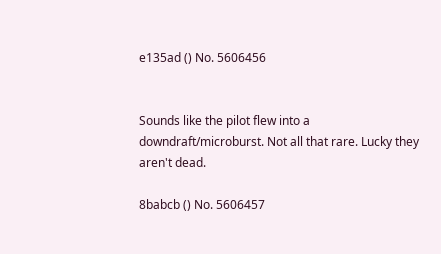e135ad () No. 5606456


Sounds like the pilot flew into a downdraft/microburst. Not all that rare. Lucky they aren't dead.

8babcb () No. 5606457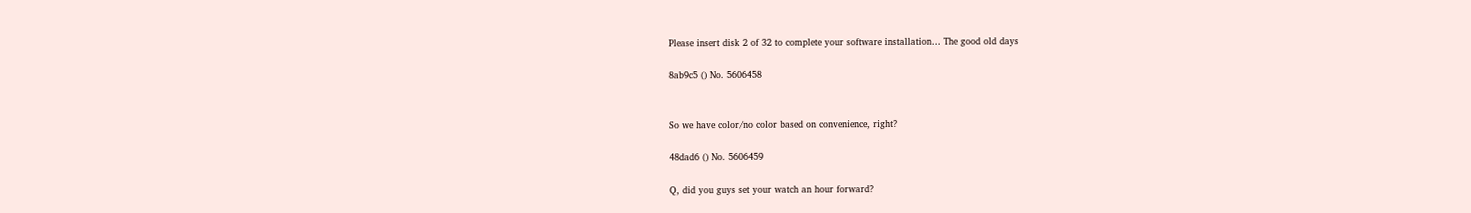Please insert disk 2 of 32 to complete your software installation… The good old days

8ab9c5 () No. 5606458


So we have color/no color based on convenience, right?

48dad6 () No. 5606459

Q, did you guys set your watch an hour forward?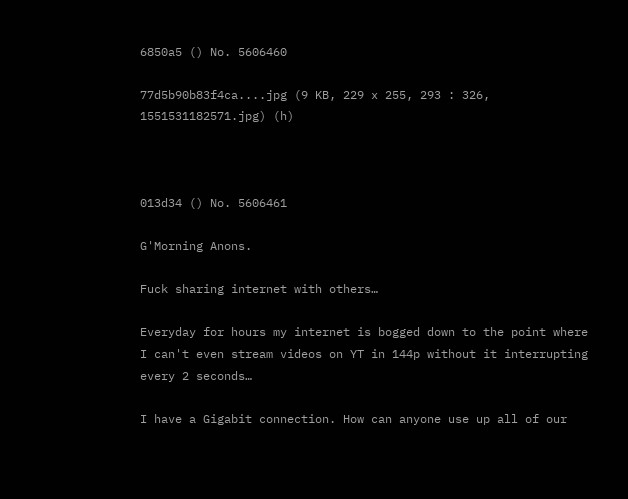6850a5 () No. 5606460

77d5b90b83f4ca....jpg (9 KB, 229 x 255, 293 : 326, 1551531182571.jpg) (h)



013d34 () No. 5606461

G'Morning Anons.

Fuck sharing internet with others…

Everyday for hours my internet is bogged down to the point where I can't even stream videos on YT in 144p without it interrupting every 2 seconds…

I have a Gigabit connection. How can anyone use up all of our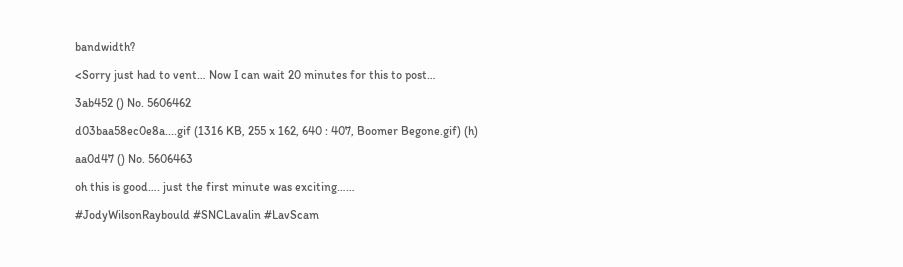bandwidth?

<Sorry just had to vent… Now I can wait 20 minutes for this to post…

3ab452 () No. 5606462

d03baa58ec0e8a....gif (1316 KB, 255 x 162, 640 : 407, Boomer Begone.gif) (h)

aa0d47 () No. 5606463

oh this is good…. just the first minute was exciting……

#JodyWilsonRaybould #SNCLavalin #LavScam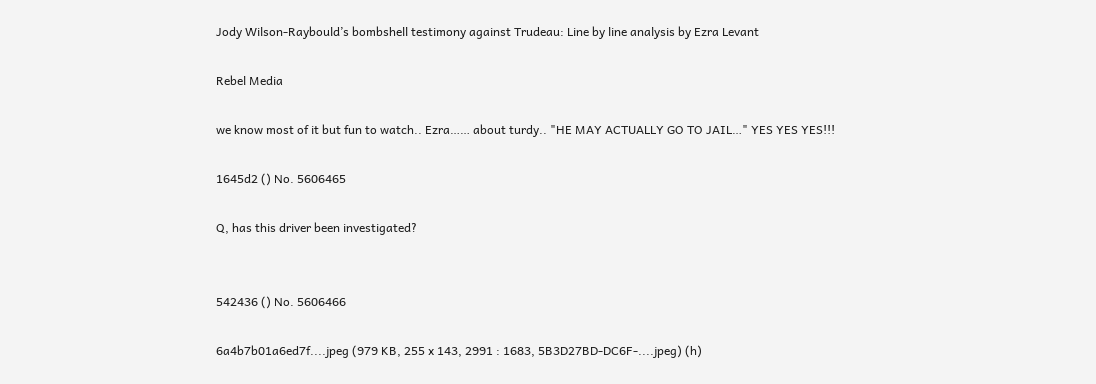Jody Wilson-Raybould’s bombshell testimony against Trudeau: Line by line analysis by Ezra Levant

Rebel Media

we know most of it but fun to watch.. Ezra…… about turdy.. "HE MAY ACTUALLY GO TO JAIL…" YES YES YES!!!

1645d2 () No. 5606465

Q, has this driver been investigated?


542436 () No. 5606466

6a4b7b01a6ed7f....jpeg (979 KB, 255 x 143, 2991 : 1683, 5B3D27BD-DC6F-....jpeg) (h)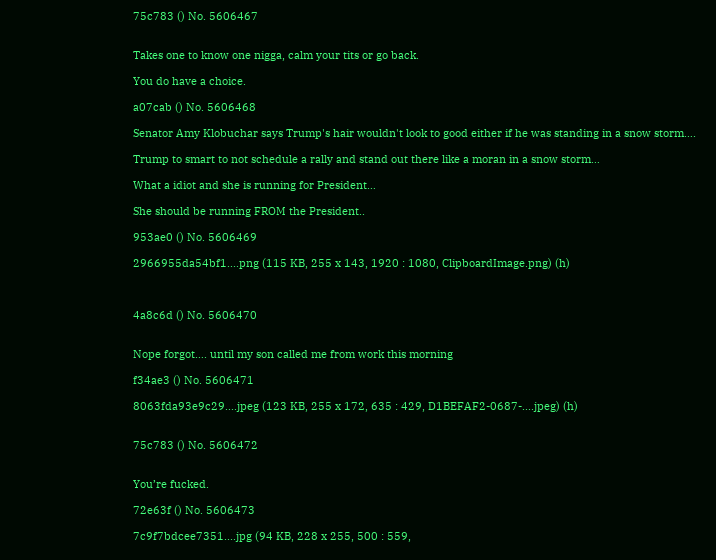75c783 () No. 5606467


Takes one to know one nigga, calm your tits or go back.

You do have a choice.

a07cab () No. 5606468

Senator Amy Klobuchar says Trump's hair wouldn't look to good either if he was standing in a snow storm….

Trump to smart to not schedule a rally and stand out there like a moran in a snow storm…

What a idiot and she is running for President…

She should be running FROM the President..

953ae0 () No. 5606469

2966955da54bf1....png (115 KB, 255 x 143, 1920 : 1080, ClipboardImage.png) (h)



4a8c6d () No. 5606470


Nope forgot…. until my son called me from work this morning

f34ae3 () No. 5606471

8063fda93e9c29....jpeg (123 KB, 255 x 172, 635 : 429, D1BEFAF2-0687-....jpeg) (h)


75c783 () No. 5606472


You’re fucked.

72e63f () No. 5606473

7c9f7bdcee7351....jpg (94 KB, 228 x 255, 500 : 559,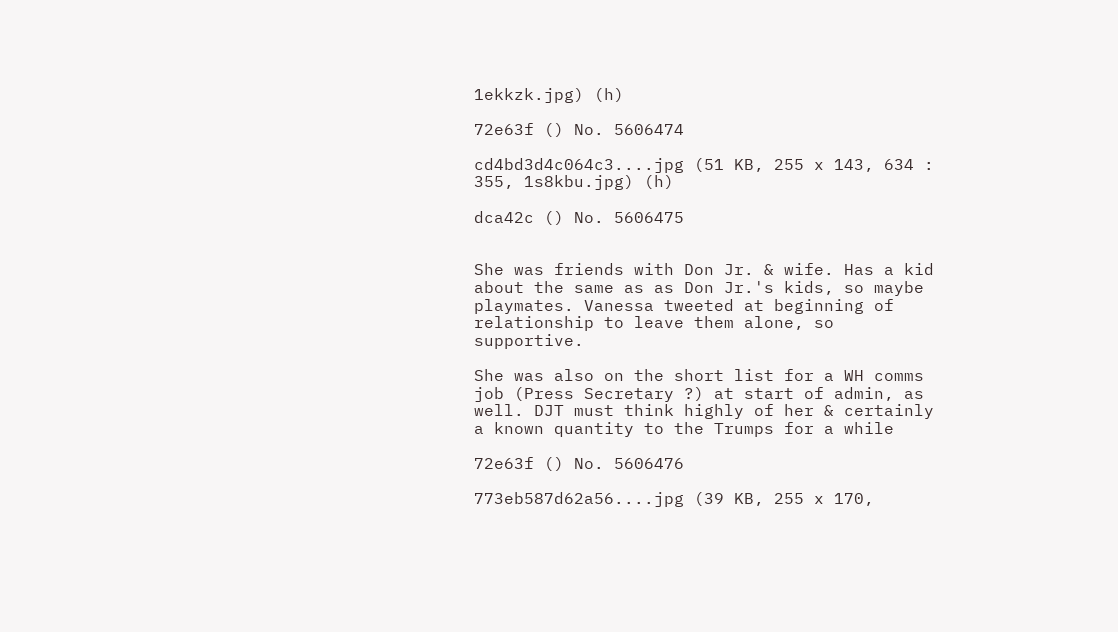1ekkzk.jpg) (h)

72e63f () No. 5606474

cd4bd3d4c064c3....jpg (51 KB, 255 x 143, 634 : 355, 1s8kbu.jpg) (h)

dca42c () No. 5606475


She was friends with Don Jr. & wife. Has a kid about the same as as Don Jr.'s kids, so maybe playmates. Vanessa tweeted at beginning of relationship to leave them alone, so supportive.

She was also on the short list for a WH comms job (Press Secretary ?) at start of admin, as well. DJT must think highly of her & certainly a known quantity to the Trumps for a while

72e63f () No. 5606476

773eb587d62a56....jpg (39 KB, 255 x 170,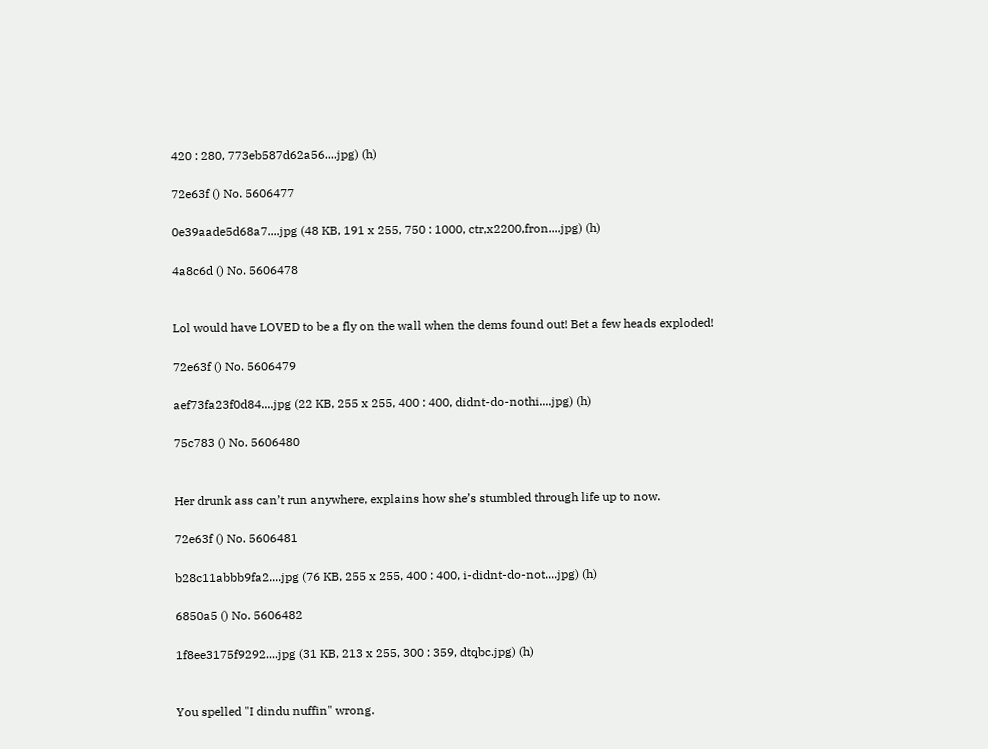420 : 280, 773eb587d62a56....jpg) (h)

72e63f () No. 5606477

0e39aade5d68a7....jpg (48 KB, 191 x 255, 750 : 1000, ctr,x2200,fron....jpg) (h)

4a8c6d () No. 5606478


Lol would have LOVED to be a fly on the wall when the dems found out! Bet a few heads exploded!

72e63f () No. 5606479

aef73fa23f0d84....jpg (22 KB, 255 x 255, 400 : 400, didnt-do-nothi....jpg) (h)

75c783 () No. 5606480


Her drunk ass can’t run anywhere, explains how she’s stumbled through life up to now.

72e63f () No. 5606481

b28c11abbb9fa2....jpg (76 KB, 255 x 255, 400 : 400, i-didnt-do-not....jpg) (h)

6850a5 () No. 5606482

1f8ee3175f9292....jpg (31 KB, 213 x 255, 300 : 359, dtqbc.jpg) (h)


You spelled "I dindu nuffin" wrong.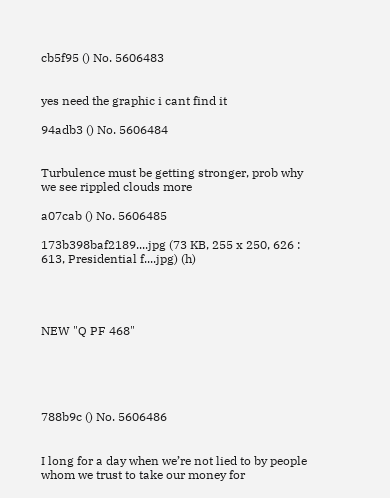cb5f95 () No. 5606483


yes need the graphic i cant find it

94adb3 () No. 5606484


Turbulence must be getting stronger, prob why we see rippled clouds more

a07cab () No. 5606485

173b398baf2189....jpg (73 KB, 255 x 250, 626 : 613, Presidential f....jpg) (h)




NEW "Q PF 468"





788b9c () No. 5606486


I long for a day when we’re not lied to by people whom we trust to take our money for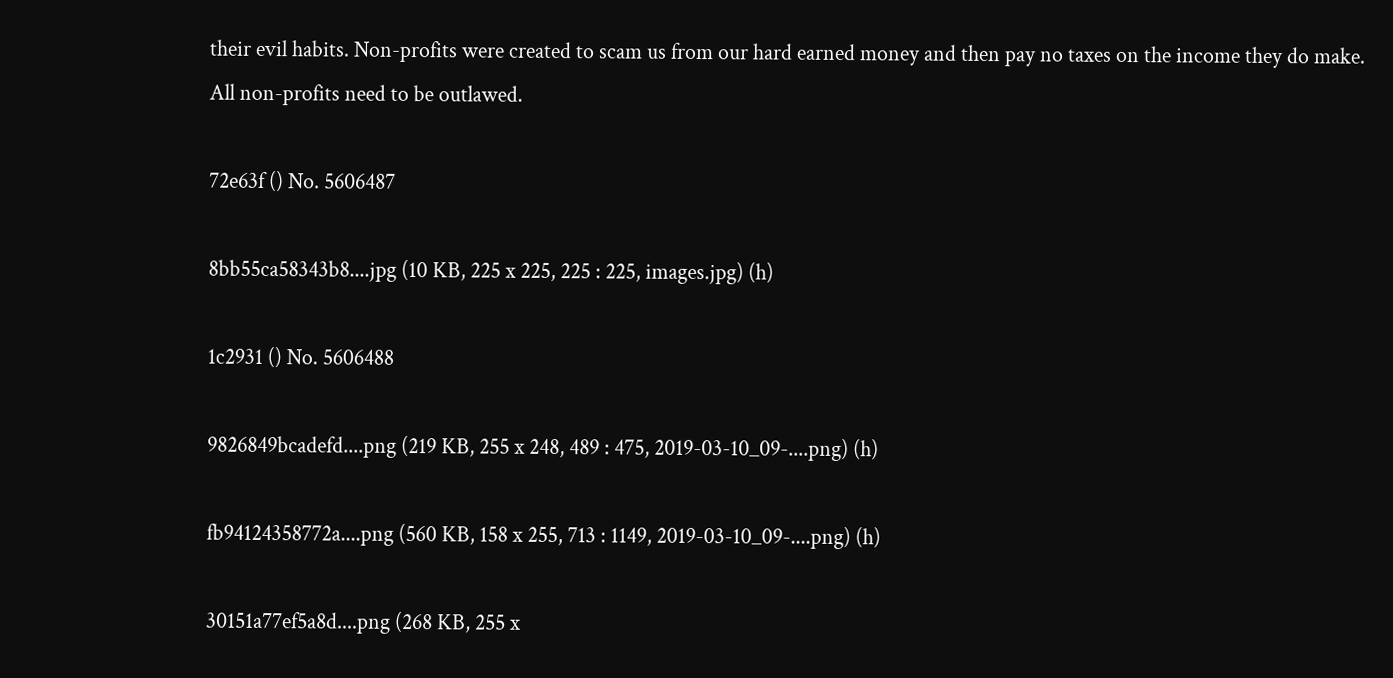their evil habits. Non-profits were created to scam us from our hard earned money and then pay no taxes on the income they do make. All non-profits need to be outlawed.

72e63f () No. 5606487

8bb55ca58343b8....jpg (10 KB, 225 x 225, 225 : 225, images.jpg) (h)

1c2931 () No. 5606488

9826849bcadefd....png (219 KB, 255 x 248, 489 : 475, 2019-03-10_09-....png) (h)

fb94124358772a....png (560 KB, 158 x 255, 713 : 1149, 2019-03-10_09-....png) (h)

30151a77ef5a8d....png (268 KB, 255 x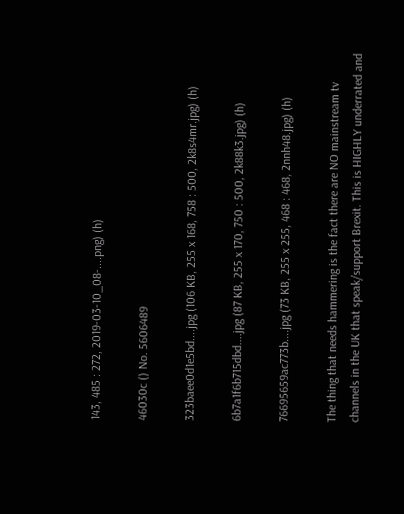143, 485 : 272, 2019-03-10_08-....png) (h)

46030c () No. 5606489

323baee0d1e5bd....jpg (106 KB, 255 x 168, 758 : 500, 2k8s4mr.jpg) (h)

6b7a1f6b715dbd....jpg (87 KB, 255 x 170, 750 : 500, 2k88k3.jpg) (h)

76695659ac773b....jpg (73 KB, 255 x 255, 468 : 468, 2nnh48.jpg) (h)

The thing that needs hammering is the fact there are NO mainstream tv channels in the UK that speak/support Brexit. This is HIGHLY underrated and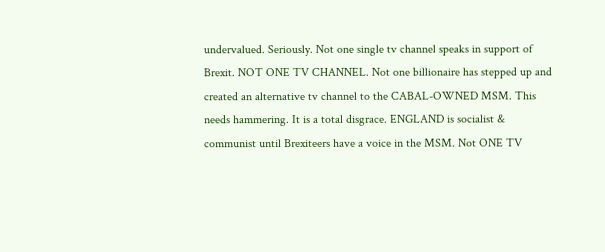undervalued. Seriously. Not one single tv channel speaks in support of Brexit. NOT ONE TV CHANNEL. Not one billionaire has stepped up and created an alternative tv channel to the CABAL-OWNED MSM. This needs hammering. It is a total disgrace. ENGLAND is socialist & communist until Brexiteers have a voice in the MSM. Not ONE TV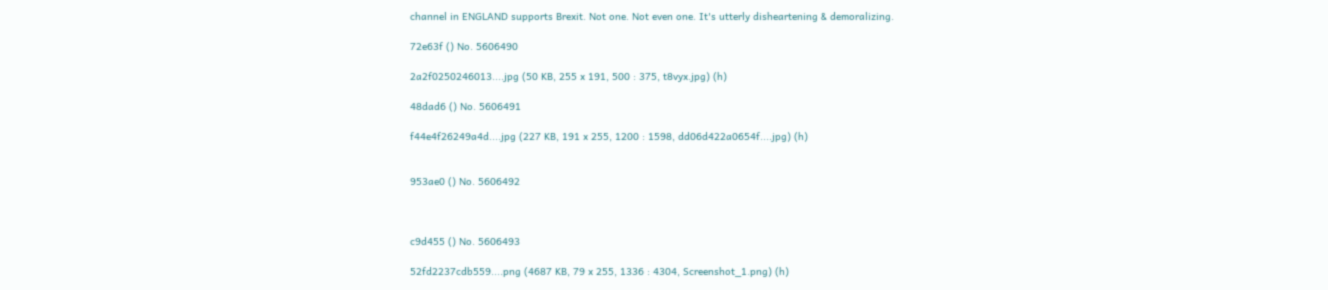channel in ENGLAND supports Brexit. Not one. Not even one. It's utterly disheartening & demoralizing.

72e63f () No. 5606490

2a2f0250246013....jpg (50 KB, 255 x 191, 500 : 375, t8vyx.jpg) (h)

48dad6 () No. 5606491

f44e4f26249a4d....jpg (227 KB, 191 x 255, 1200 : 1598, dd06d422a0654f....jpg) (h)


953ae0 () No. 5606492



c9d455 () No. 5606493

52fd2237cdb559....png (4687 KB, 79 x 255, 1336 : 4304, Screenshot_1.png) (h)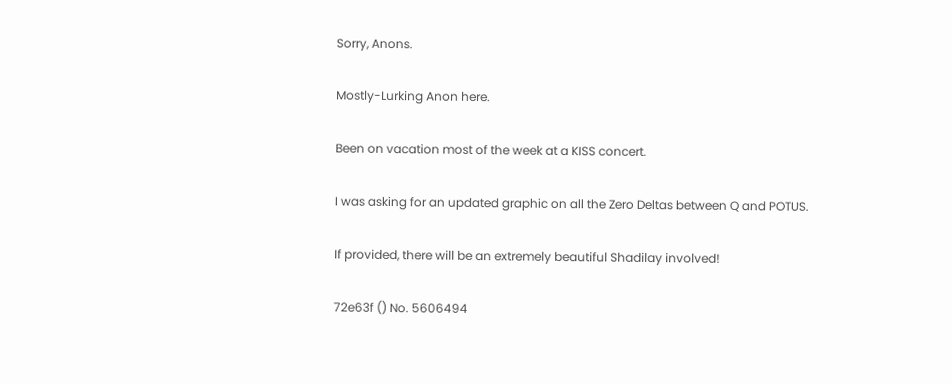Sorry, Anons.

Mostly-Lurking Anon here.

Been on vacation most of the week at a KISS concert.

I was asking for an updated graphic on all the Zero Deltas between Q and POTUS.

If provided, there will be an extremely beautiful Shadilay involved!

72e63f () No. 5606494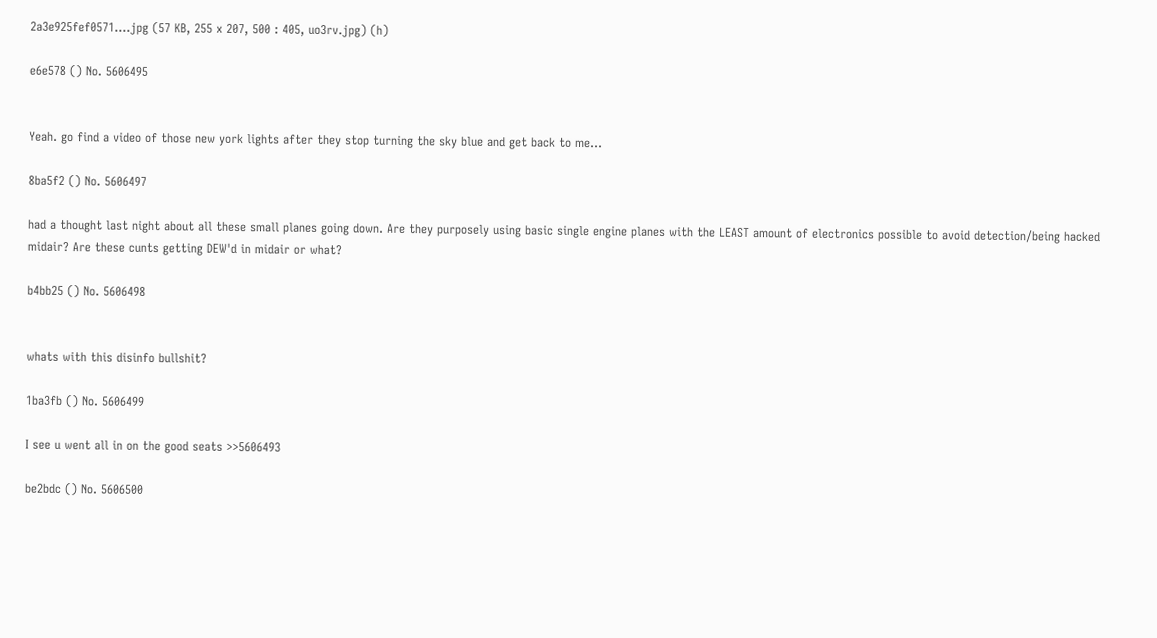2a3e925fef0571....jpg (57 KB, 255 x 207, 500 : 405, uo3rv.jpg) (h)

e6e578 () No. 5606495


Yeah. go find a video of those new york lights after they stop turning the sky blue and get back to me…

8ba5f2 () No. 5606497

had a thought last night about all these small planes going down. Are they purposely using basic single engine planes with the LEAST amount of electronics possible to avoid detection/being hacked midair? Are these cunts getting DEW'd in midair or what?

b4bb25 () No. 5606498


whats with this disinfo bullshit?

1ba3fb () No. 5606499

I see u went all in on the good seats >>5606493

be2bdc () No. 5606500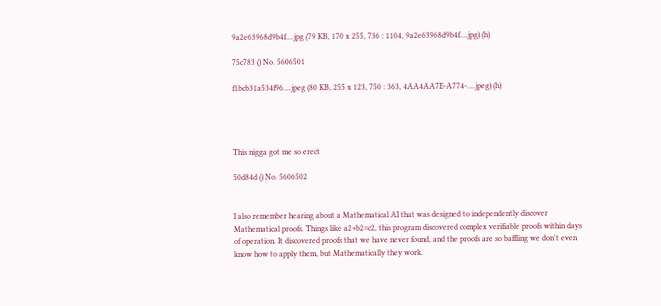9a2e63968d9b4f....jpg (79 KB, 170 x 255, 736 : 1104, 9a2e63968d9b4f....jpg) (h)

75c783 () No. 5606501

f1bcb31a534f96....jpeg (80 KB, 255 x 123, 750 : 363, 4AA4AA7E-A774-....jpeg) (h)




This nigga got me so erect

50d84d () No. 5606502


I also remember hearing about a Mathematical AI that was designed to independently discover Mathematical proofs. Things like a2+b2=c2, this program discovered complex verifiable proofs within days of operation. It discovered proofs that we have never found, and the proofs are so baffling we don't even know how to apply them, but Mathematically they work.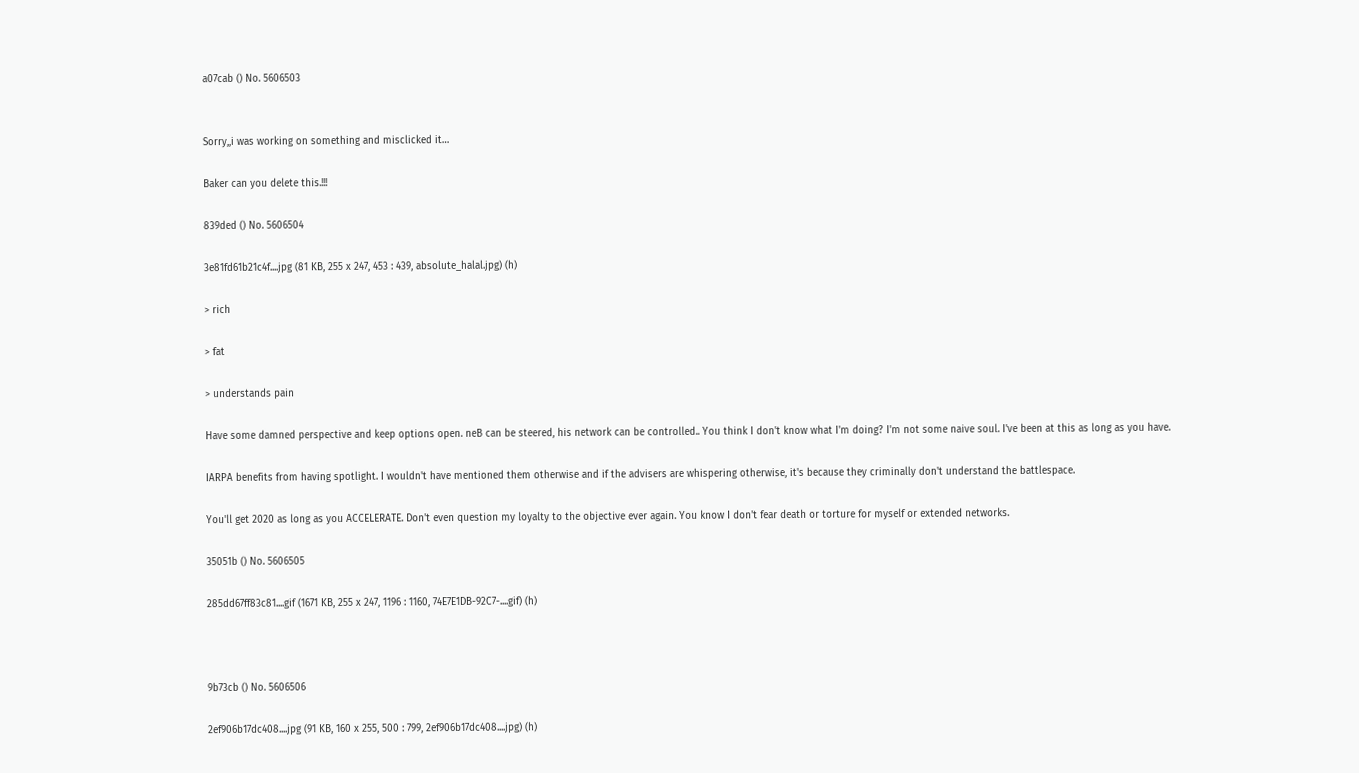a07cab () No. 5606503


Sorry,,i was working on something and misclicked it…

Baker can you delete this.!!!

839ded () No. 5606504

3e81fd61b21c4f....jpg (81 KB, 255 x 247, 453 : 439, absolute_halal.jpg) (h)

> rich

> fat

> understands pain

Have some damned perspective and keep options open. neB can be steered, his network can be controlled.. You think I don't know what I'm doing? I'm not some naive soul. I've been at this as long as you have.

IARPA benefits from having spotlight. I wouldn't have mentioned them otherwise and if the advisers are whispering otherwise, it's because they criminally don't understand the battlespace.

You'll get 2020 as long as you ACCELERATE. Don't even question my loyalty to the objective ever again. You know I don't fear death or torture for myself or extended networks.

35051b () No. 5606505

285dd67ff83c81....gif (1671 KB, 255 x 247, 1196 : 1160, 74E7E1DB-92C7-....gif) (h)



9b73cb () No. 5606506

2ef906b17dc408....jpg (91 KB, 160 x 255, 500 : 799, 2ef906b17dc408....jpg) (h)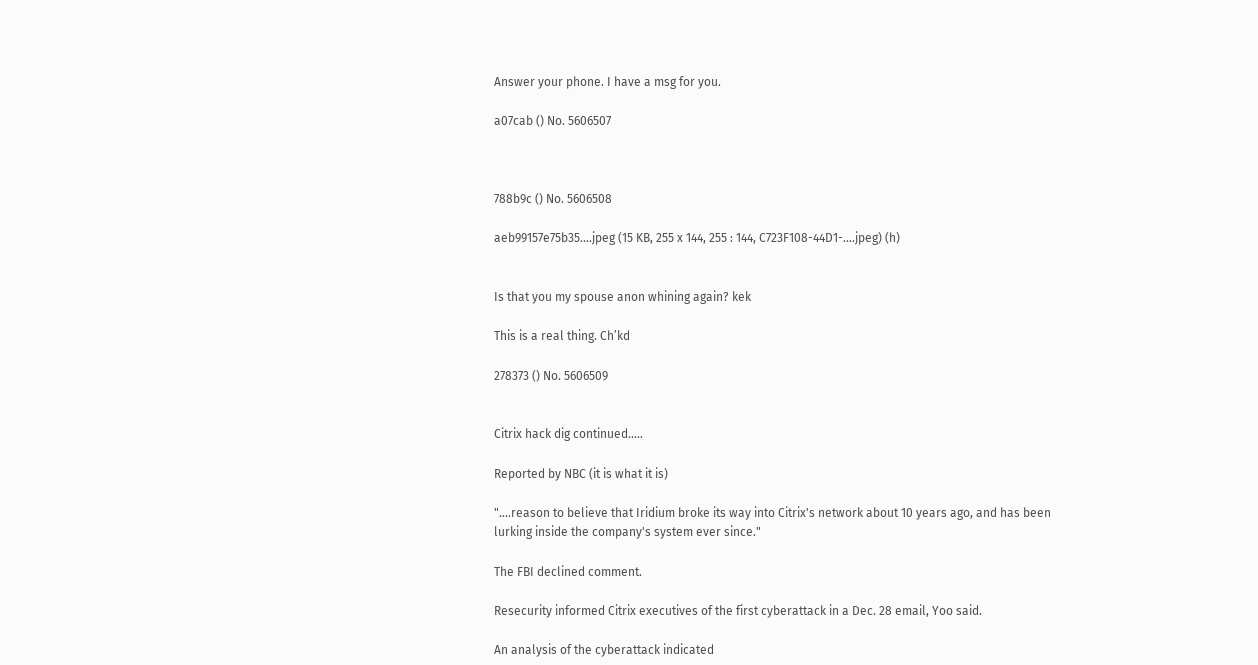Answer your phone. I have a msg for you.

a07cab () No. 5606507



788b9c () No. 5606508

aeb99157e75b35....jpeg (15 KB, 255 x 144, 255 : 144, C723F108-44D1-....jpeg) (h)


Is that you my spouse anon whining again? kek

This is a real thing. Ch’kd

278373 () No. 5606509


Citrix hack dig continued…..

Reported by NBC (it is what it is)

"….reason to believe that Iridium broke its way into Citrix's network about 10 years ago, and has been lurking inside the company's system ever since."

The FBI declined comment.

Resecurity informed Citrix executives of the first cyberattack in a Dec. 28 email, Yoo said.

An analysis of the cyberattack indicated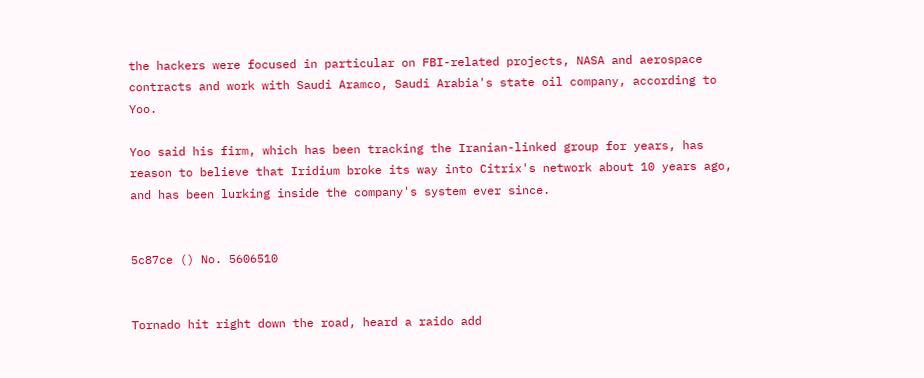the hackers were focused in particular on FBI-related projects, NASA and aerospace contracts and work with Saudi Aramco, Saudi Arabia's state oil company, according to Yoo.

Yoo said his firm, which has been tracking the Iranian-linked group for years, has reason to believe that Iridium broke its way into Citrix's network about 10 years ago, and has been lurking inside the company's system ever since.


5c87ce () No. 5606510


Tornado hit right down the road, heard a raido add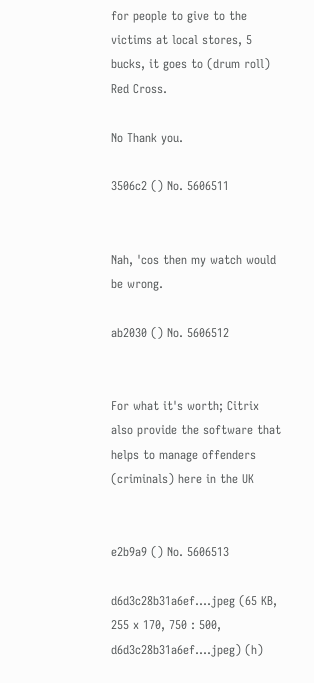for people to give to the victims at local stores, 5 bucks, it goes to (drum roll) Red Cross.

No Thank you.

3506c2 () No. 5606511


Nah, 'cos then my watch would be wrong.

ab2030 () No. 5606512


For what it's worth; Citrix also provide the software that helps to manage offenders (criminals) here in the UK


e2b9a9 () No. 5606513

d6d3c28b31a6ef....jpeg (65 KB, 255 x 170, 750 : 500, d6d3c28b31a6ef....jpeg) (h)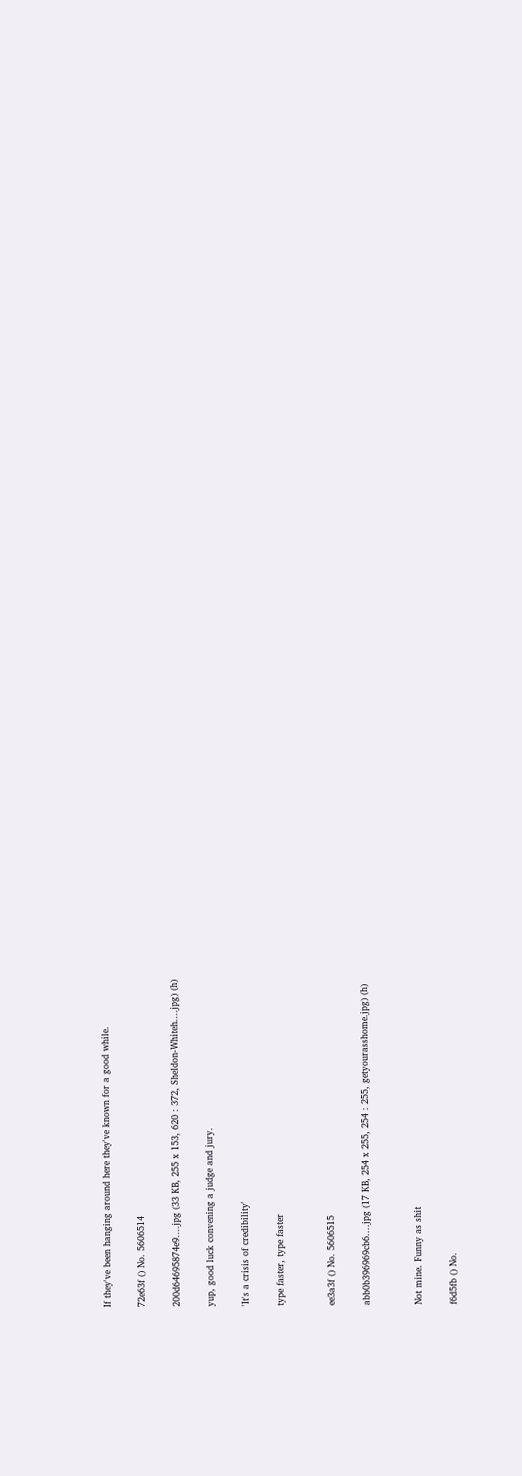If they've been hanging around here they've known for a good while.

72e63f () No. 5606514

200d64695874e9....jpg (33 KB, 255 x 153, 620 : 372, Sheldon-Whiteh....jpg) (h)

yup, good luck convening a judge and jury.

'It's a crisis of credibility'

type faster, type faster


ee3a3f () No. 5606515

abb0b396969cb6....jpg (17 KB, 254 x 255, 254 : 255, getyourasshome.jpg) (h)


Not mine. Funny as shit

f6d5fb () No.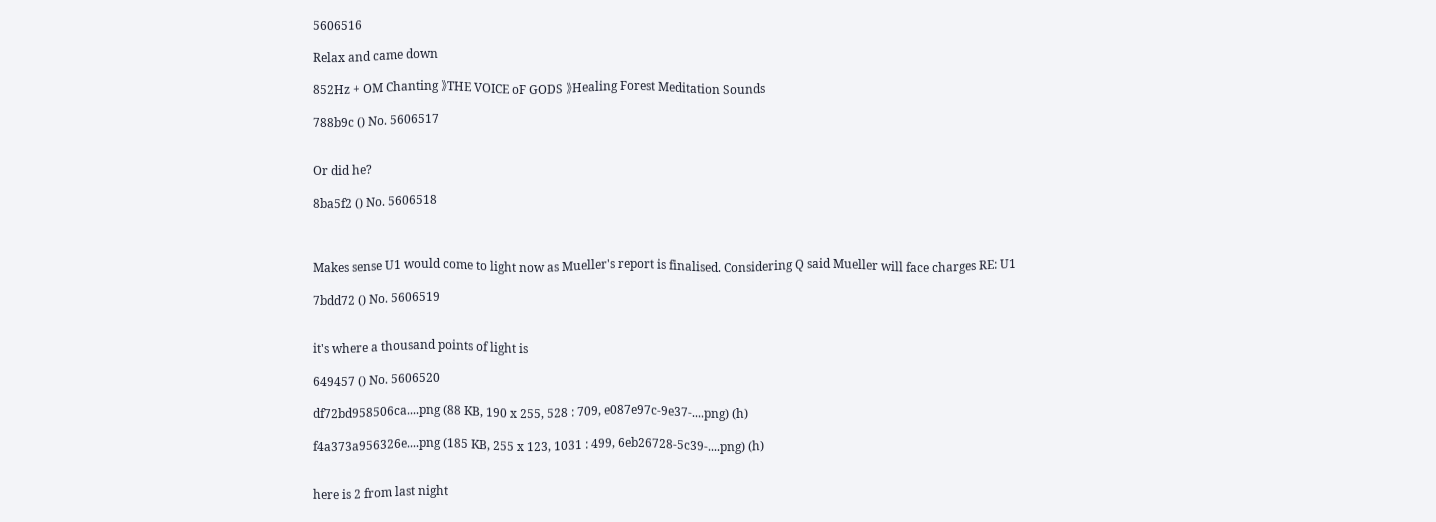5606516

Relax and came down

852Hz + OM Chanting 》THE VOICE oF GODS 》Healing Forest Meditation Sounds

788b9c () No. 5606517


Or did he?

8ba5f2 () No. 5606518



Makes sense U1 would come to light now as Mueller's report is finalised. Considering Q said Mueller will face charges RE: U1

7bdd72 () No. 5606519


it's where a thousand points of light is

649457 () No. 5606520

df72bd958506ca....png (88 KB, 190 x 255, 528 : 709, e087e97c-9e37-....png) (h)

f4a373a956326e....png (185 KB, 255 x 123, 1031 : 499, 6eb26728-5c39-....png) (h)


here is 2 from last night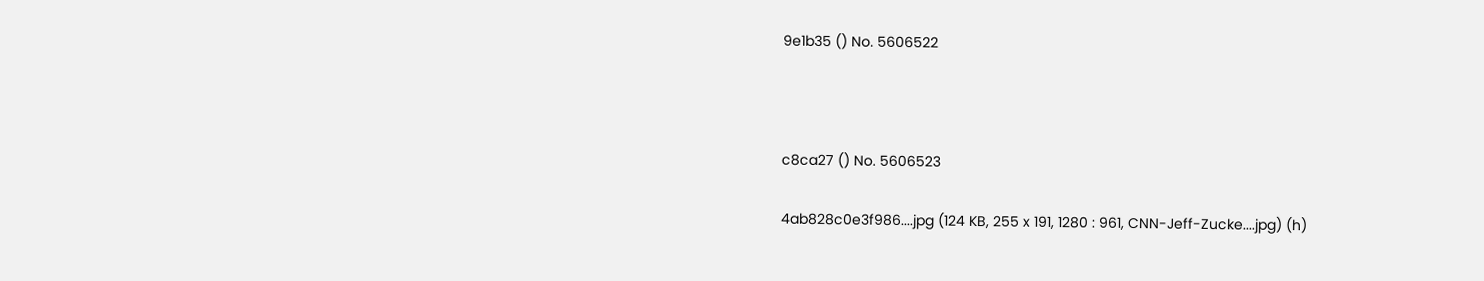9e1b35 () No. 5606522



c8ca27 () No. 5606523

4ab828c0e3f986....jpg (124 KB, 255 x 191, 1280 : 961, CNN-Jeff-Zucke....jpg) (h)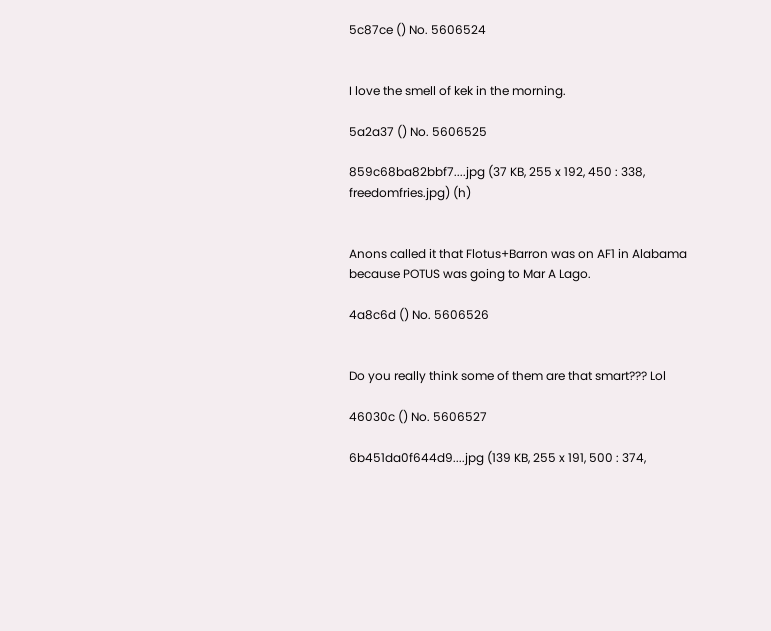5c87ce () No. 5606524


I love the smell of kek in the morning.

5a2a37 () No. 5606525

859c68ba82bbf7....jpg (37 KB, 255 x 192, 450 : 338, freedomfries.jpg) (h)


Anons called it that Flotus+Barron was on AF1 in Alabama because POTUS was going to Mar A Lago.

4a8c6d () No. 5606526


Do you really think some of them are that smart??? Lol

46030c () No. 5606527

6b451da0f644d9....jpg (139 KB, 255 x 191, 500 : 374,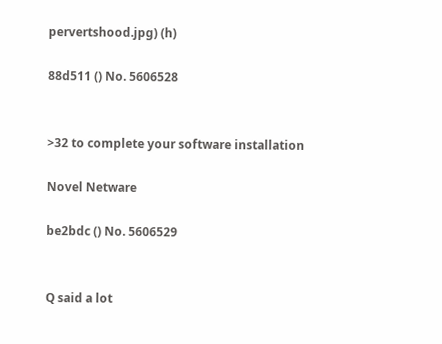pervertshood.jpg) (h)

88d511 () No. 5606528


>32 to complete your software installation

Novel Netware

be2bdc () No. 5606529


Q said a lot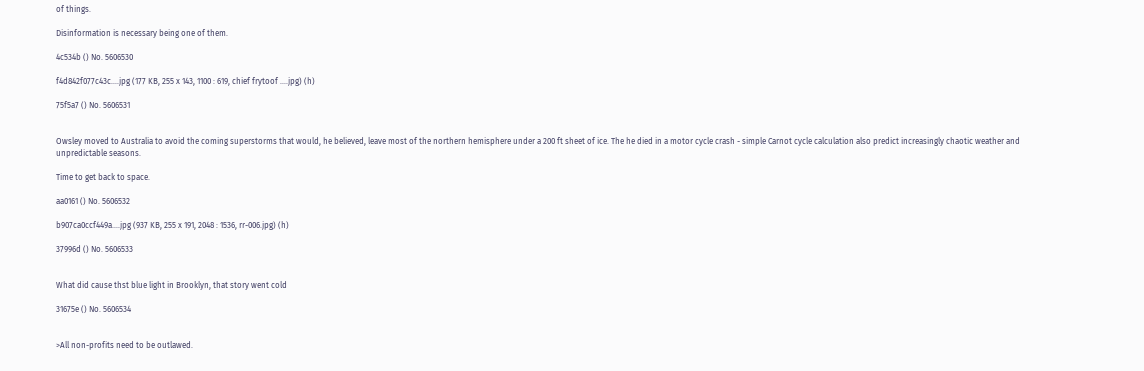of things.

Disinformation is necessary being one of them.

4c534b () No. 5606530

f4d842f077c43c....jpg (177 KB, 255 x 143, 1100 : 619, chief frytoof ....jpg) (h)

75f5a7 () No. 5606531


Owsley moved to Australia to avoid the coming superstorms that would, he believed, leave most of the northern hemisphere under a 200 ft sheet of ice. The he died in a motor cycle crash - simple Carnot cycle calculation also predict increasingly chaotic weather and unpredictable seasons.

Time to get back to space.

aa0161 () No. 5606532

b907ca0ccf449a....jpg (937 KB, 255 x 191, 2048 : 1536, rr-006.jpg) (h)

37996d () No. 5606533


What did cause thst blue light in Brooklyn, that story went cold

31675e () No. 5606534


>All non-profits need to be outlawed.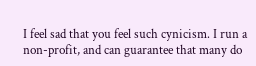I feel sad that you feel such cynicism. I run a non-profit, and can guarantee that many do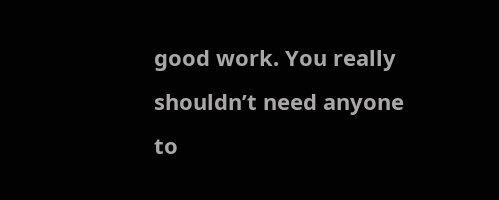good work. You really shouldn’t need anyone to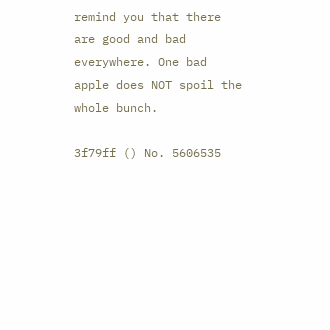remind you that there are good and bad everywhere. One bad apple does NOT spoil the whole bunch.

3f79ff () No. 5606535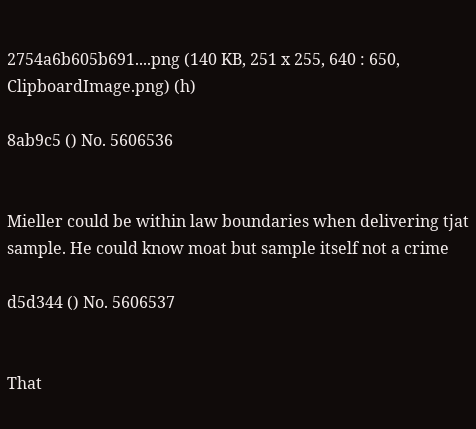2754a6b605b691....png (140 KB, 251 x 255, 640 : 650, ClipboardImage.png) (h)

8ab9c5 () No. 5606536


Mieller could be within law boundaries when delivering tjat sample. He could know moat but sample itself not a crime

d5d344 () No. 5606537


That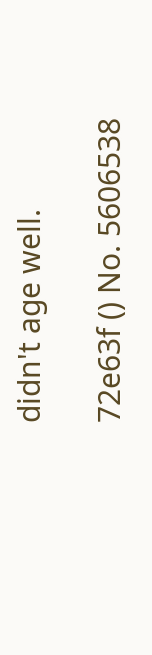didn't age well.

72e63f () No. 5606538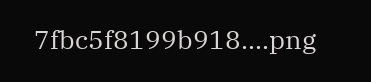7fbc5f8199b918....png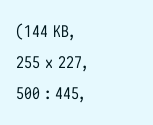(144 KB, 255 x 227, 500 : 445,